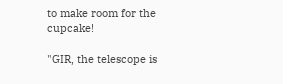to make room for the cupcake!

"GIR, the telescope is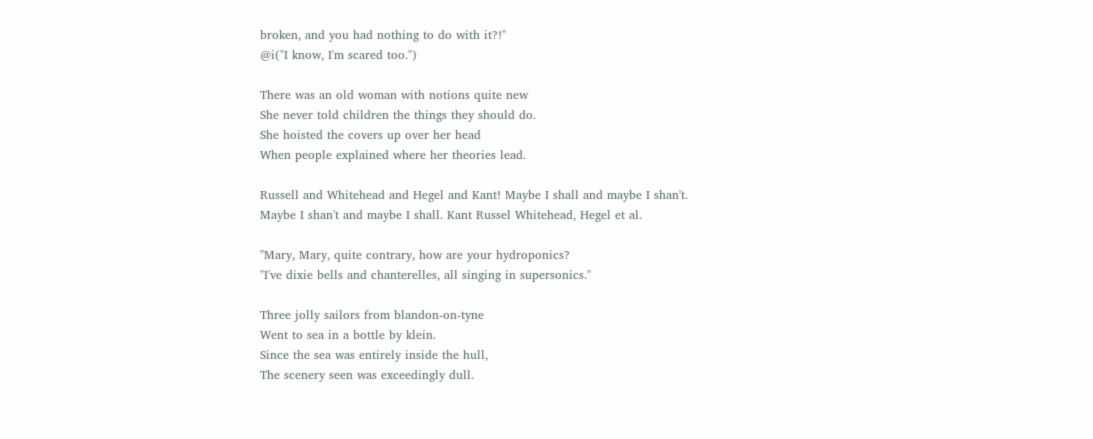broken, and you had nothing to do with it?!"
@i("I know, I'm scared too.")

There was an old woman with notions quite new
She never told children the things they should do.
She hoisted the covers up over her head
When people explained where her theories lead.

Russell and Whitehead and Hegel and Kant! Maybe I shall and maybe I shan't.
Maybe I shan't and maybe I shall. Kant Russel Whitehead, Hegel et al.

"Mary, Mary, quite contrary, how are your hydroponics?
"I've dixie bells and chanterelles, all singing in supersonics."

Three jolly sailors from blandon-on-tyne
Went to sea in a bottle by klein.
Since the sea was entirely inside the hull,
The scenery seen was exceedingly dull.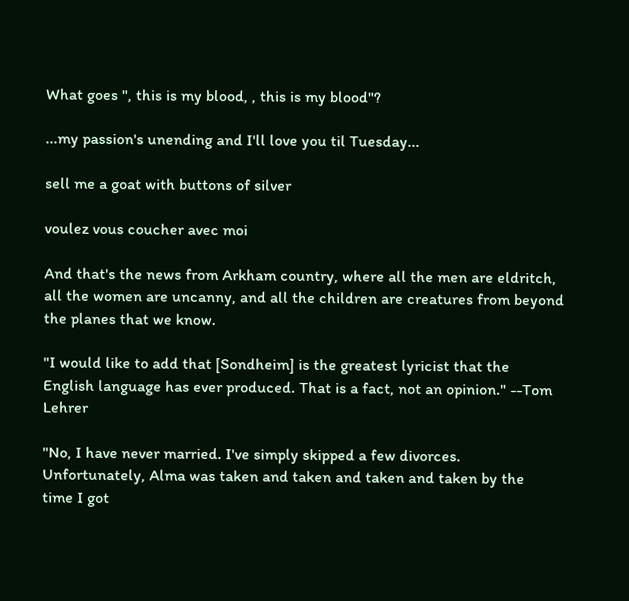What goes ", this is my blood, , this is my blood"?

...my passion's unending and I'll love you til Tuesday...

sell me a goat with buttons of silver

voulez vous coucher avec moi

And that's the news from Arkham country, where all the men are eldritch,
all the women are uncanny, and all the children are creatures from beyond
the planes that we know.

"I would like to add that [Sondheim] is the greatest lyricist that the
English language has ever produced. That is a fact, not an opinion." --Tom Lehrer

"No, I have never married. I've simply skipped a few divorces.
Unfortunately, Alma was taken and taken and taken and taken by the
time I got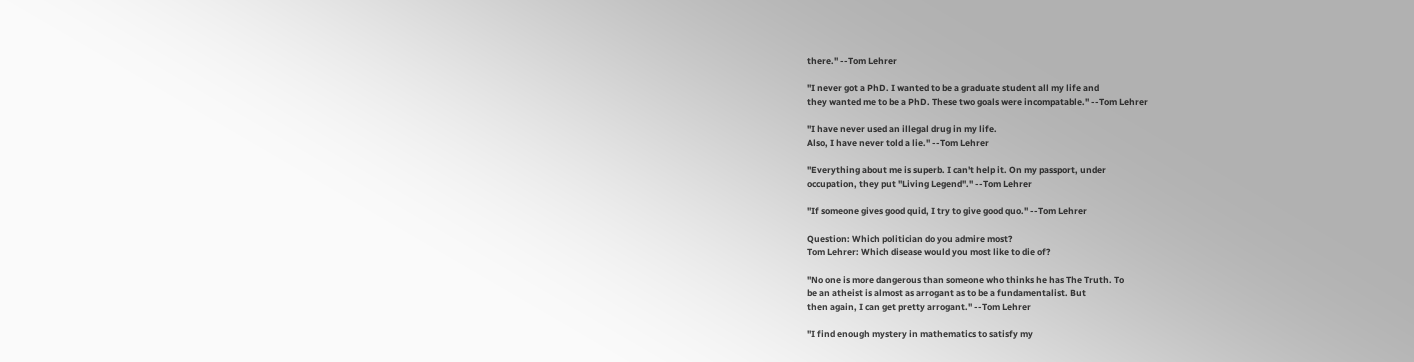there." --Tom Lehrer

"I never got a PhD. I wanted to be a graduate student all my life and
they wanted me to be a PhD. These two goals were incompatable." --Tom Lehrer

"I have never used an illegal drug in my life.
Also, I have never told a lie." --Tom Lehrer

"Everything about me is superb. I can't help it. On my passport, under
occupation, they put "Living Legend"." --Tom Lehrer

"If someone gives good quid, I try to give good quo." --Tom Lehrer

Question: Which politician do you admire most?
Tom Lehrer: Which disease would you most like to die of?

"No one is more dangerous than someone who thinks he has The Truth. To
be an atheist is almost as arrogant as to be a fundamentalist. But
then again, I can get pretty arrogant." --Tom Lehrer

"I find enough mystery in mathematics to satisfy my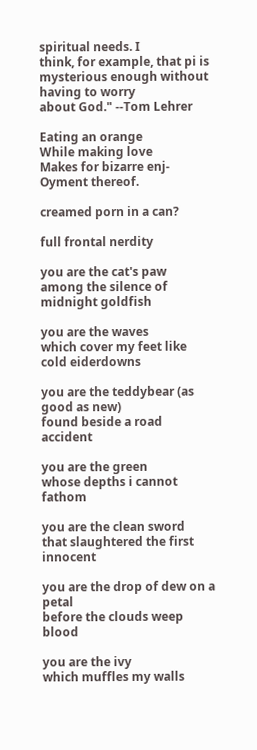spiritual needs. I
think, for example, that pi is mysterious enough without having to worry
about God." --Tom Lehrer

Eating an orange
While making love
Makes for bizarre enj-
Oyment thereof.

creamed porn in a can?

full frontal nerdity

you are the cat's paw
among the silence of midnight goldfish

you are the waves
which cover my feet like cold eiderdowns

you are the teddybear (as good as new)
found beside a road accident

you are the green
whose depths i cannot fathom

you are the clean sword
that slaughtered the first innocent

you are the drop of dew on a petal
before the clouds weep blood

you are the ivy
which muffles my walls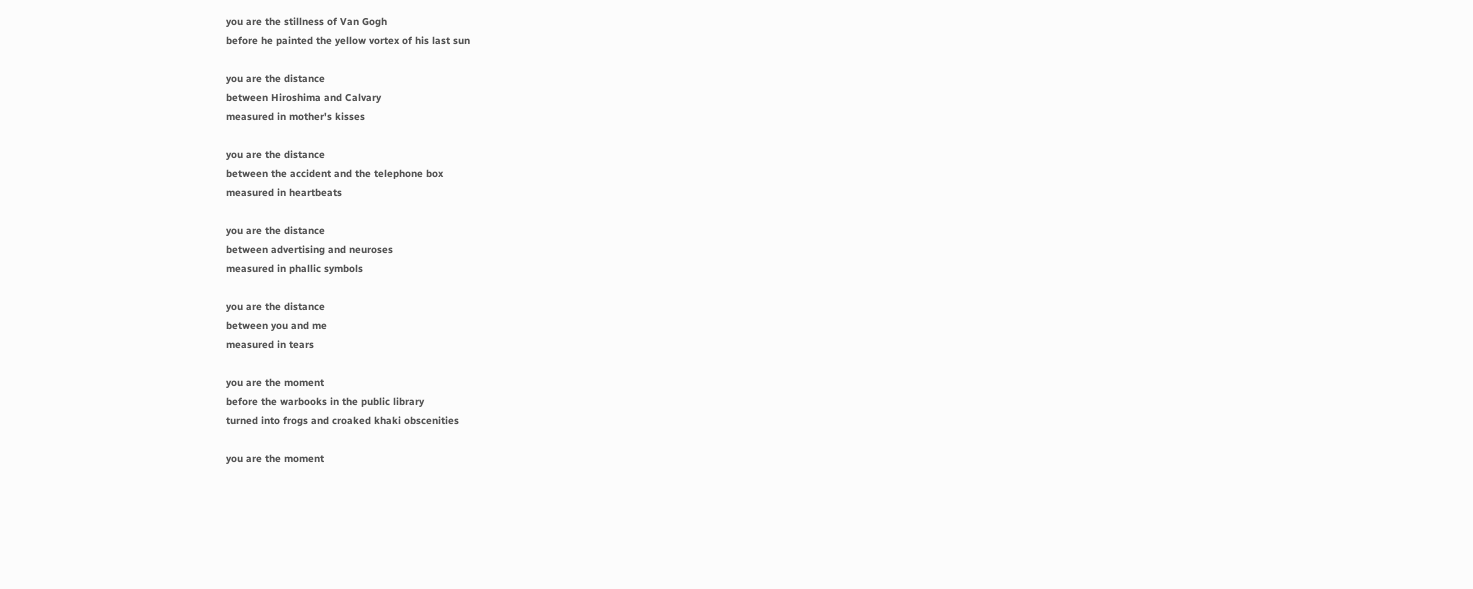you are the stillness of Van Gogh
before he painted the yellow vortex of his last sun

you are the distance
between Hiroshima and Calvary
measured in mother's kisses

you are the distance
between the accident and the telephone box
measured in heartbeats

you are the distance
between advertising and neuroses
measured in phallic symbols

you are the distance
between you and me
measured in tears

you are the moment
before the warbooks in the public library
turned into frogs and croaked khaki obscenities

you are the moment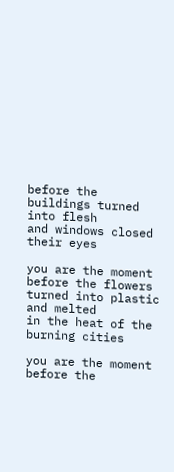before the buildings turned into flesh
and windows closed their eyes

you are the moment
before the flowers turned into plastic and melted
in the heat of the burning cities

you are the moment
before the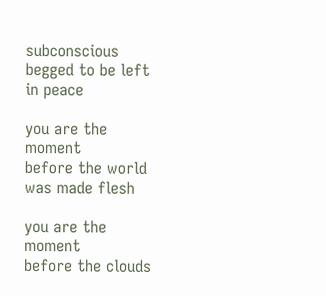subconscious begged to be left in peace

you are the moment
before the world was made flesh

you are the moment
before the clouds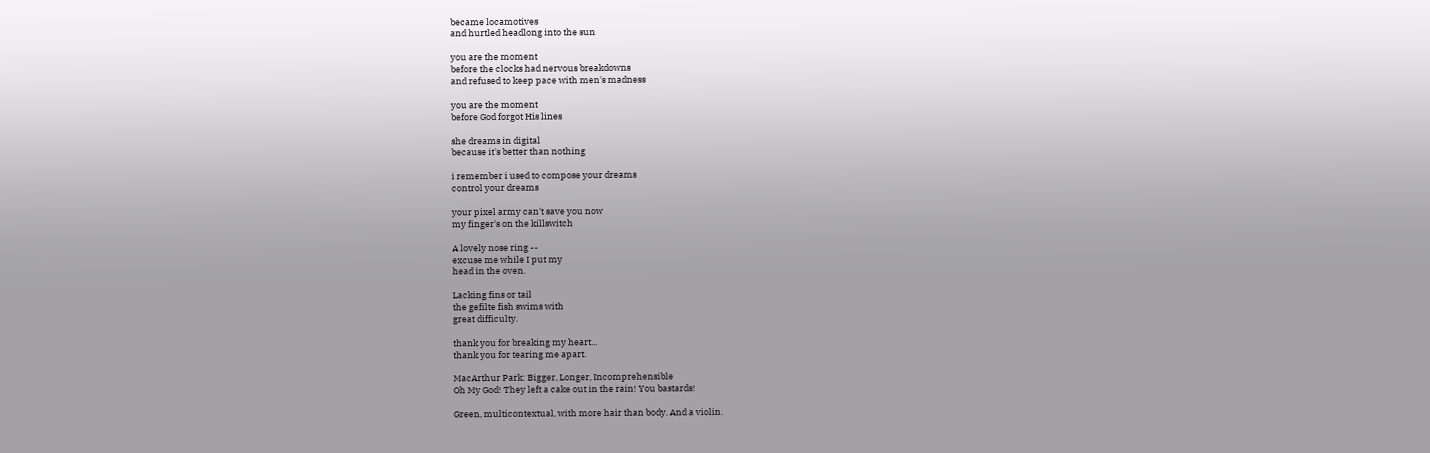became locamotives
and hurtled headlong into the sun

you are the moment
before the clocks had nervous breakdowns
and refused to keep pace with men's madness

you are the moment
before God forgot His lines

she dreams in digital
because it's better than nothing

i remember i used to compose your dreams
control your dreams

your pixel army can't save you now
my finger's on the killswitch

A lovely nose ring --
excuse me while I put my
head in the oven.

Lacking fins or tail
the gefilte fish swims with
great difficulty.

thank you for breaking my heart...
thank you for tearing me apart.

MacArthur Park: Bigger, Longer, Incomprehensible
Oh My God! They left a cake out in the rain! You bastards!

Green, multicontextual, with more hair than body. And a violin.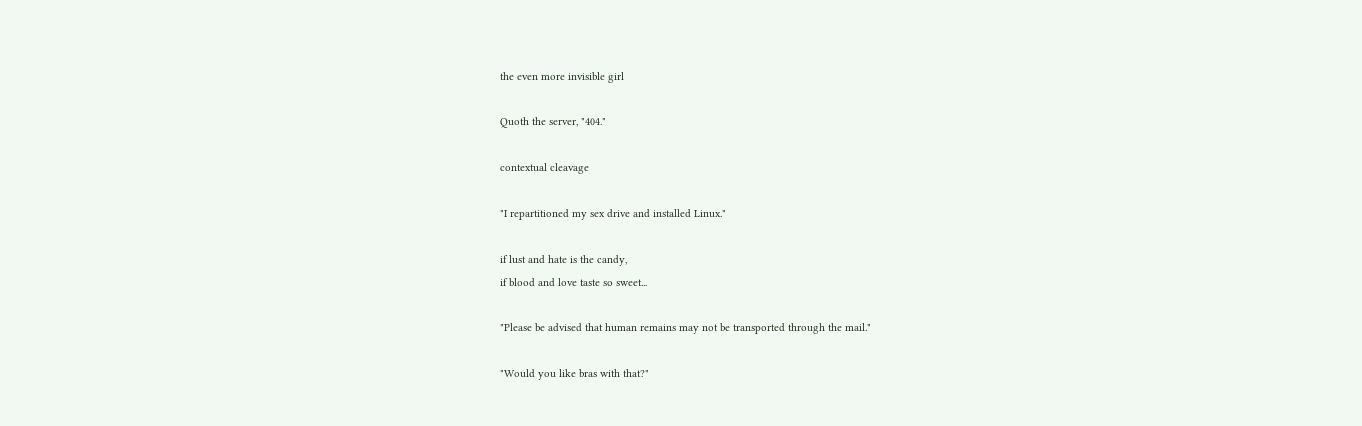the even more invisible girl

Quoth the server, "404."

contextual cleavage

"I repartitioned my sex drive and installed Linux."

if lust and hate is the candy,
if blood and love taste so sweet...

"Please be advised that human remains may not be transported through the mail."

"Would you like bras with that?"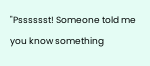"Psssssst! Someone told me you know something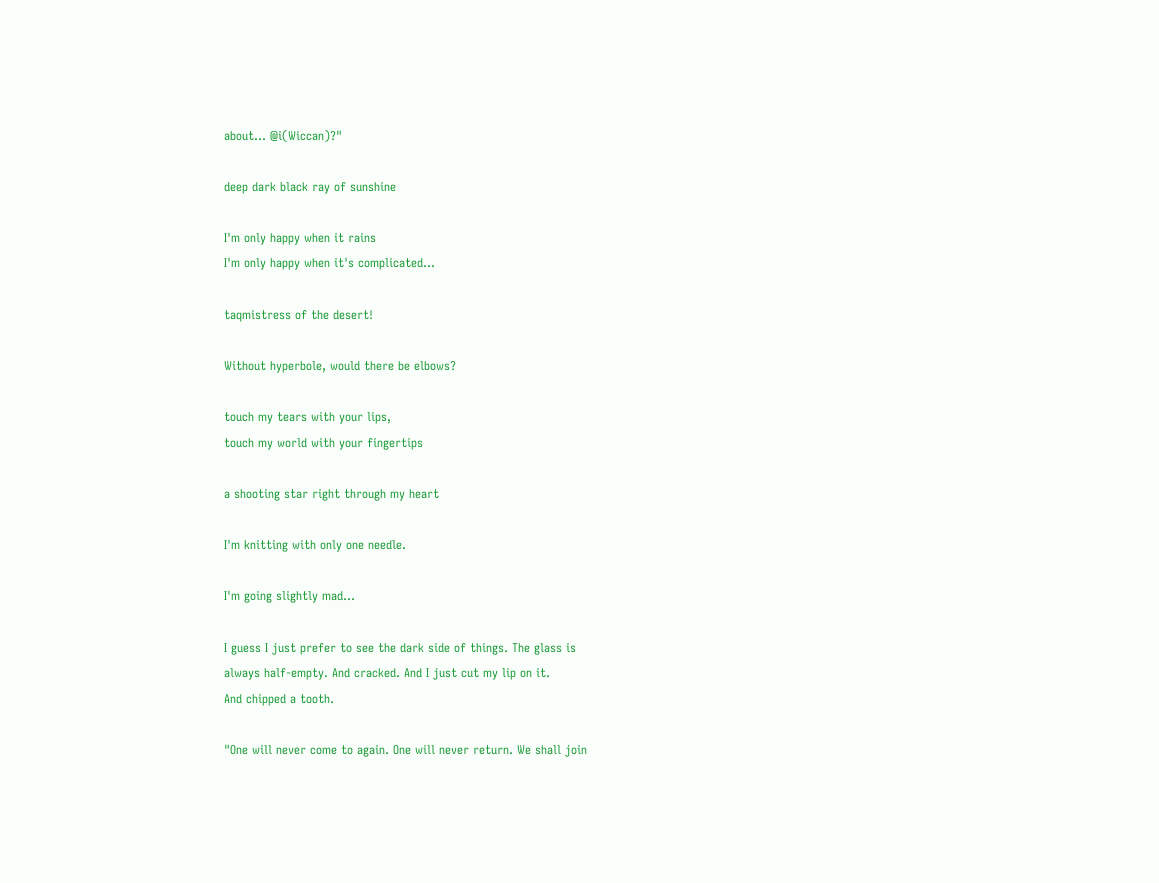about... @i(Wiccan)?"

deep dark black ray of sunshine

I'm only happy when it rains
I'm only happy when it's complicated...

taqmistress of the desert!

Without hyperbole, would there be elbows?

touch my tears with your lips,
touch my world with your fingertips

a shooting star right through my heart

I'm knitting with only one needle.

I'm going slightly mad...

I guess I just prefer to see the dark side of things. The glass is
always half-empty. And cracked. And I just cut my lip on it.
And chipped a tooth.

"One will never come to again. One will never return. We shall join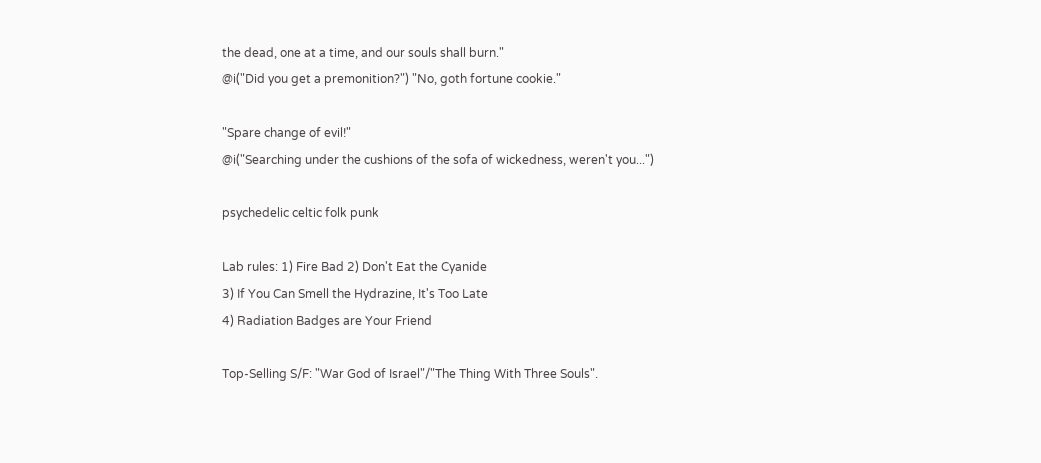the dead, one at a time, and our souls shall burn."
@i("Did you get a premonition?") "No, goth fortune cookie."

"Spare change of evil!"
@i("Searching under the cushions of the sofa of wickedness, weren't you...")

psychedelic celtic folk punk

Lab rules: 1) Fire Bad 2) Don't Eat the Cyanide
3) If You Can Smell the Hydrazine, It's Too Late
4) Radiation Badges are Your Friend

Top-Selling S/F: "War God of Israel"/"The Thing With Three Souls".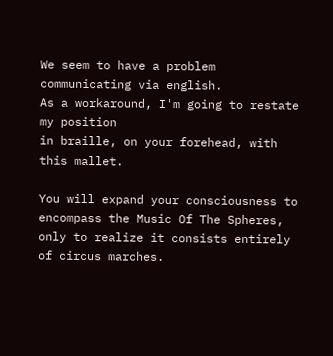We seem to have a problem communicating via english.
As a workaround, I'm going to restate my position
in braille, on your forehead, with this mallet.

You will expand your consciousness to encompass the Music Of The Spheres,
only to realize it consists entirely of circus marches.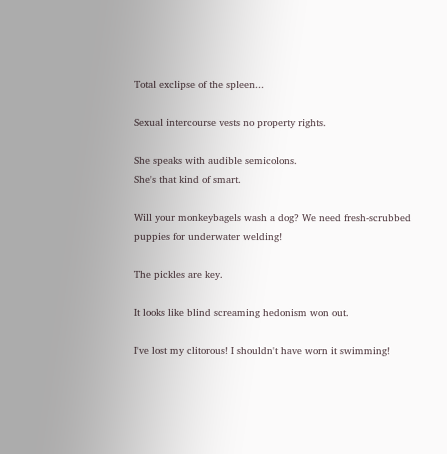Total exclipse of the spleen...

Sexual intercourse vests no property rights.

She speaks with audible semicolons.
She's that kind of smart.

Will your monkeybagels wash a dog? We need fresh-scrubbed
puppies for underwater welding!

The pickles are key.

It looks like blind screaming hedonism won out.

I've lost my clitorous! I shouldn't have worn it swimming!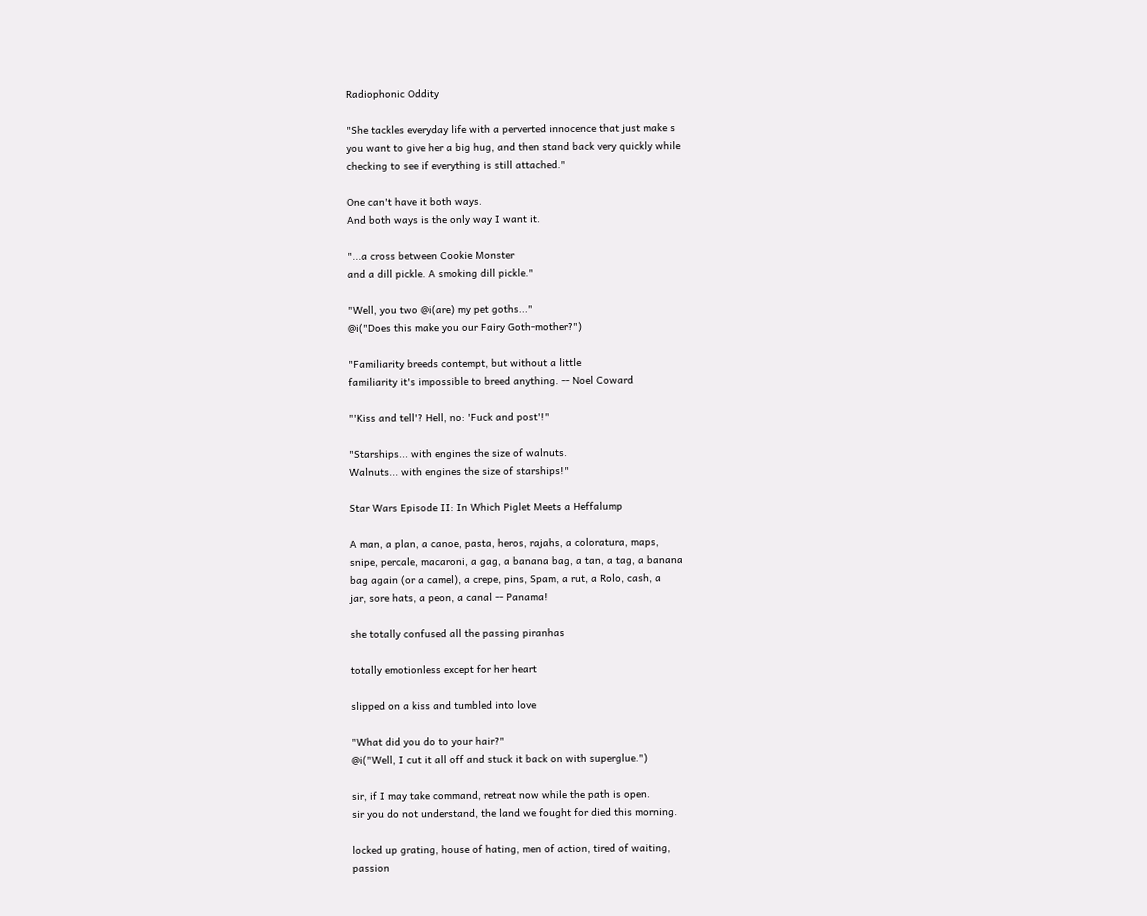Radiophonic Oddity

"She tackles everyday life with a perverted innocence that just make s
you want to give her a big hug, and then stand back very quickly while
checking to see if everything is still attached."

One can't have it both ways.
And both ways is the only way I want it.

"...a cross between Cookie Monster
and a dill pickle. A smoking dill pickle."

"Well, you two @i(are) my pet goths..."
@i("Does this make you our Fairy Goth-mother?")

"Familiarity breeds contempt, but without a little
familiarity it's impossible to breed anything. -- Noel Coward

"'Kiss and tell'? Hell, no: 'Fuck and post'!"

"Starships... with engines the size of walnuts.
Walnuts... with engines the size of starships!"

Star Wars Episode II: In Which Piglet Meets a Heffalump

A man, a plan, a canoe, pasta, heros, rajahs, a coloratura, maps,
snipe, percale, macaroni, a gag, a banana bag, a tan, a tag, a banana
bag again (or a camel), a crepe, pins, Spam, a rut, a Rolo, cash, a
jar, sore hats, a peon, a canal -- Panama!

she totally confused all the passing piranhas

totally emotionless except for her heart

slipped on a kiss and tumbled into love

"What did you do to your hair?"
@i("Well, I cut it all off and stuck it back on with superglue.")

sir, if I may take command, retreat now while the path is open.
sir you do not understand, the land we fought for died this morning.

locked up grating, house of hating, men of action, tired of waiting,
passion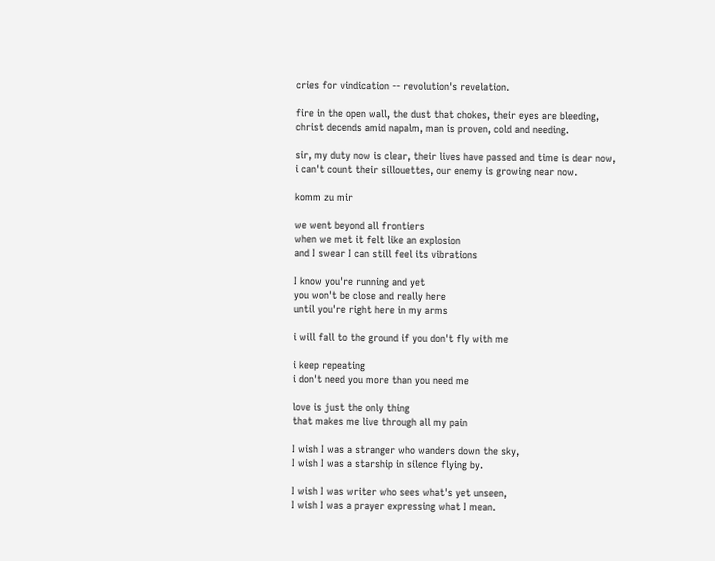cries for vindication -- revolution's revelation.

fire in the open wall, the dust that chokes, their eyes are bleeding,
christ decends amid napalm, man is proven, cold and needing.

sir, my duty now is clear, their lives have passed and time is dear now,
i can't count their sillouettes, our enemy is growing near now.

komm zu mir

we went beyond all frontiers
when we met it felt like an explosion
and I swear I can still feel its vibrations

I know you're running and yet
you won't be close and really here
until you're right here in my arms

i will fall to the ground if you don't fly with me

i keep repeating
i don't need you more than you need me

love is just the only thing
that makes me live through all my pain

I wish I was a stranger who wanders down the sky,
I wish I was a starship in silence flying by.

I wish I was writer who sees what's yet unseen,
I wish I was a prayer expressing what I mean.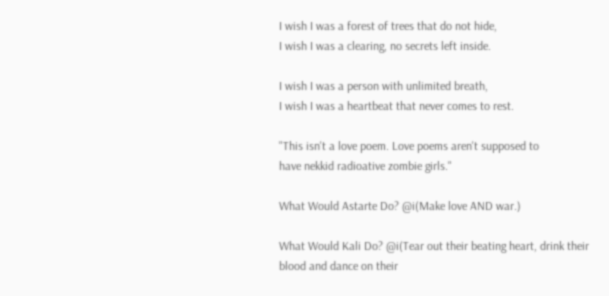I wish I was a forest of trees that do not hide,
I wish I was a clearing, no secrets left inside.

I wish I was a person with unlimited breath,
I wish I was a heartbeat that never comes to rest.

"This isn't a love poem. Love poems aren't supposed to
have nekkid radioative zombie girls."

What Would Astarte Do? @i(Make love AND war.)

What Would Kali Do? @i(Tear out their beating heart, drink their
blood and dance on their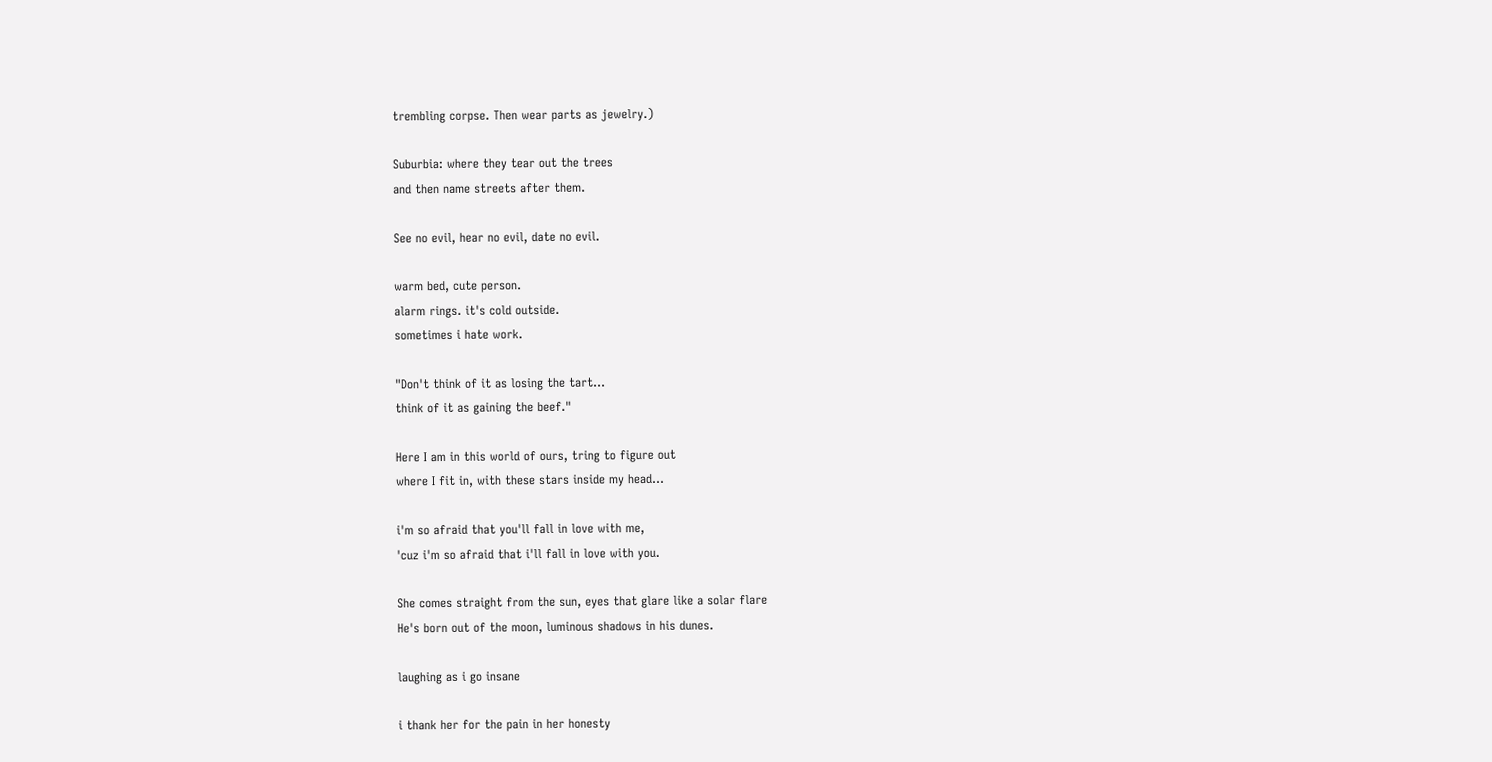trembling corpse. Then wear parts as jewelry.)

Suburbia: where they tear out the trees
and then name streets after them.

See no evil, hear no evil, date no evil.

warm bed, cute person.
alarm rings. it's cold outside.
sometimes i hate work.

"Don't think of it as losing the tart...
think of it as gaining the beef."

Here I am in this world of ours, tring to figure out
where I fit in, with these stars inside my head...

i'm so afraid that you'll fall in love with me,
'cuz i'm so afraid that i'll fall in love with you.

She comes straight from the sun, eyes that glare like a solar flare
He's born out of the moon, luminous shadows in his dunes.

laughing as i go insane

i thank her for the pain in her honesty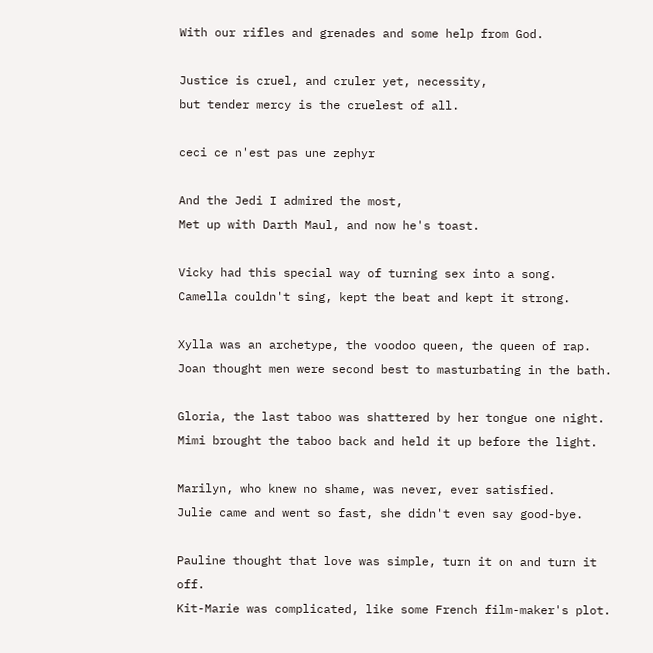With our rifles and grenades and some help from God.

Justice is cruel, and cruler yet, necessity,
but tender mercy is the cruelest of all.

ceci ce n'est pas une zephyr

And the Jedi I admired the most,
Met up with Darth Maul, and now he's toast.

Vicky had this special way of turning sex into a song.
Camella couldn't sing, kept the beat and kept it strong.

Xylla was an archetype, the voodoo queen, the queen of rap.
Joan thought men were second best to masturbating in the bath.

Gloria, the last taboo was shattered by her tongue one night.
Mimi brought the taboo back and held it up before the light.

Marilyn, who knew no shame, was never, ever satisfied.
Julie came and went so fast, she didn't even say good-bye.

Pauline thought that love was simple, turn it on and turn it off.
Kit-Marie was complicated, like some French film-maker's plot.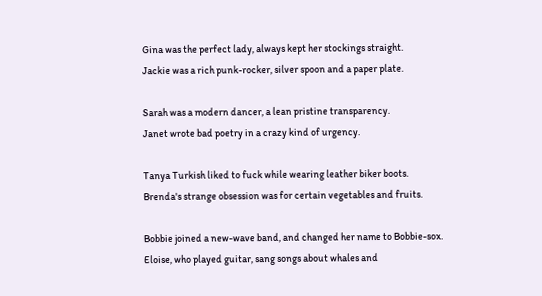Gina was the perfect lady, always kept her stockings straight.
Jackie was a rich punk-rocker, silver spoon and a paper plate.

Sarah was a modern dancer, a lean pristine transparency.
Janet wrote bad poetry in a crazy kind of urgency.

Tanya Turkish liked to fuck while wearing leather biker boots.
Brenda's strange obsession was for certain vegetables and fruits.

Bobbie joined a new-wave band, and changed her name to Bobbie-sox.
Eloise, who played guitar, sang songs about whales and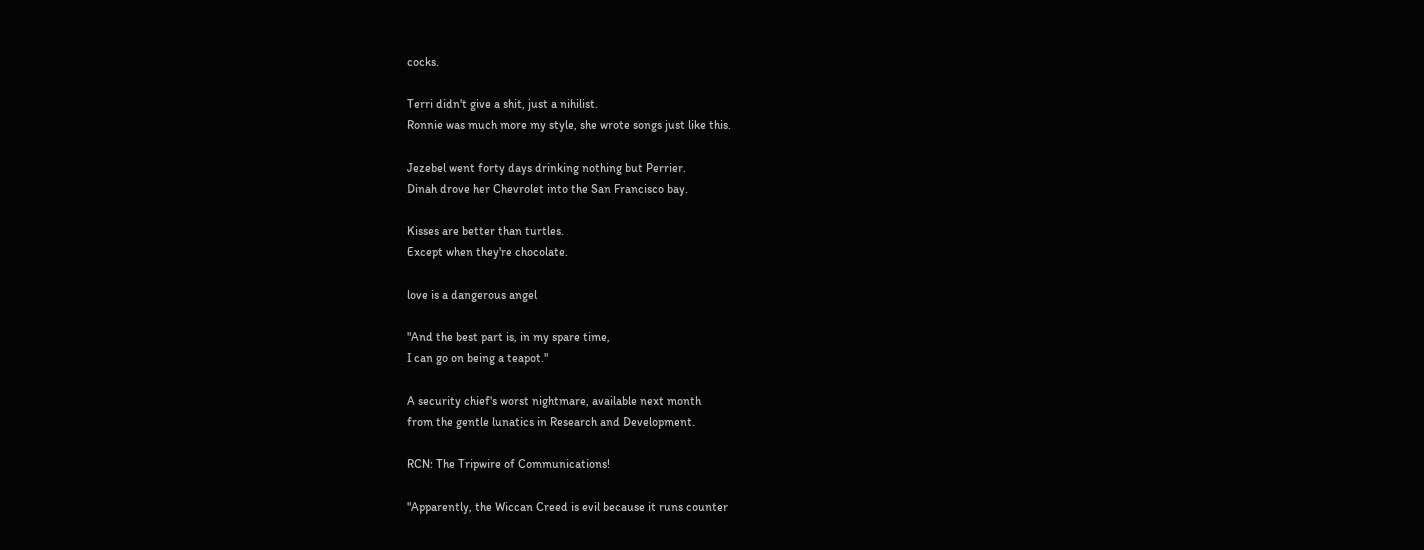cocks.

Terri didn't give a shit, just a nihilist.
Ronnie was much more my style, she wrote songs just like this.

Jezebel went forty days drinking nothing but Perrier.
Dinah drove her Chevrolet into the San Francisco bay.

Kisses are better than turtles.
Except when they're chocolate.

love is a dangerous angel

"And the best part is, in my spare time,
I can go on being a teapot."

A security chief's worst nightmare, available next month
from the gentle lunatics in Research and Development.

RCN: The Tripwire of Communications!

"Apparently, the Wiccan Creed is evil because it runs counter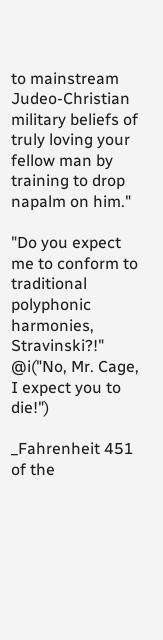to mainstream Judeo-Christian military beliefs of truly loving your
fellow man by training to drop napalm on him."

"Do you expect me to conform to traditional polyphonic
harmonies, Stravinski?!" @i("No, Mr. Cage, I expect you to die!")

_Fahrenheit 451 of the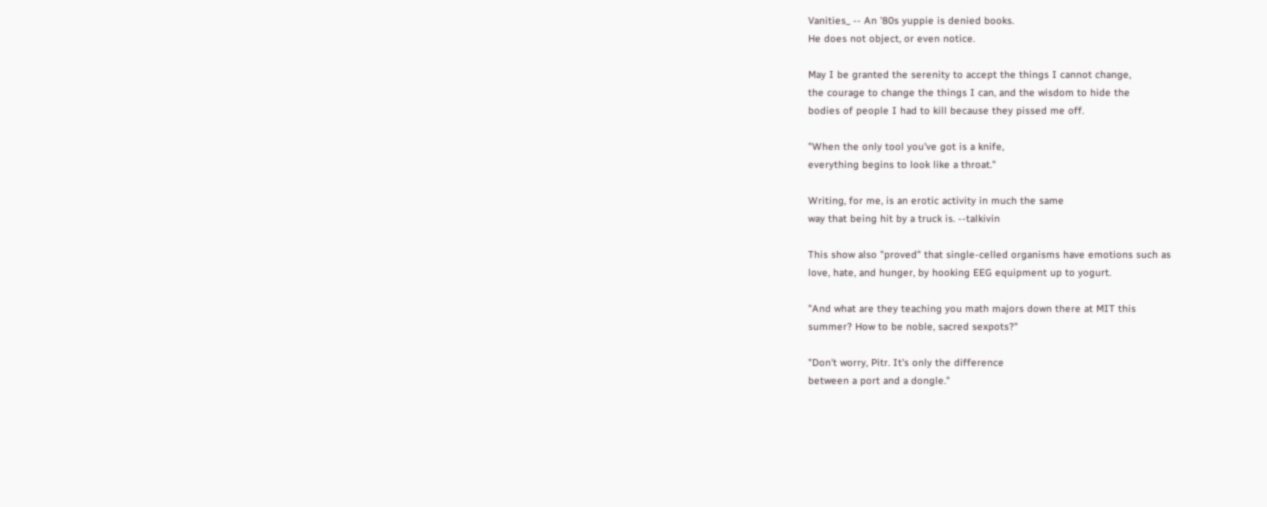Vanities_ -- An '80s yuppie is denied books.
He does not object, or even notice.

May I be granted the serenity to accept the things I cannot change,
the courage to change the things I can, and the wisdom to hide the
bodies of people I had to kill because they pissed me off.

"When the only tool you've got is a knife,
everything begins to look like a throat."

Writing, for me, is an erotic activity in much the same
way that being hit by a truck is. --talkivin

This show also "proved" that single-celled organisms have emotions such as
love, hate, and hunger, by hooking EEG equipment up to yogurt.

"And what are they teaching you math majors down there at MIT this
summer? How to be noble, sacred sexpots?"

"Don't worry, Pitr. It's only the difference
between a port and a dongle."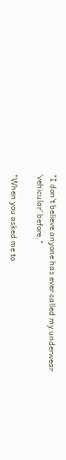"I don't believe anyone has ever called my underwear
'vehicular' before."

"When you asked me to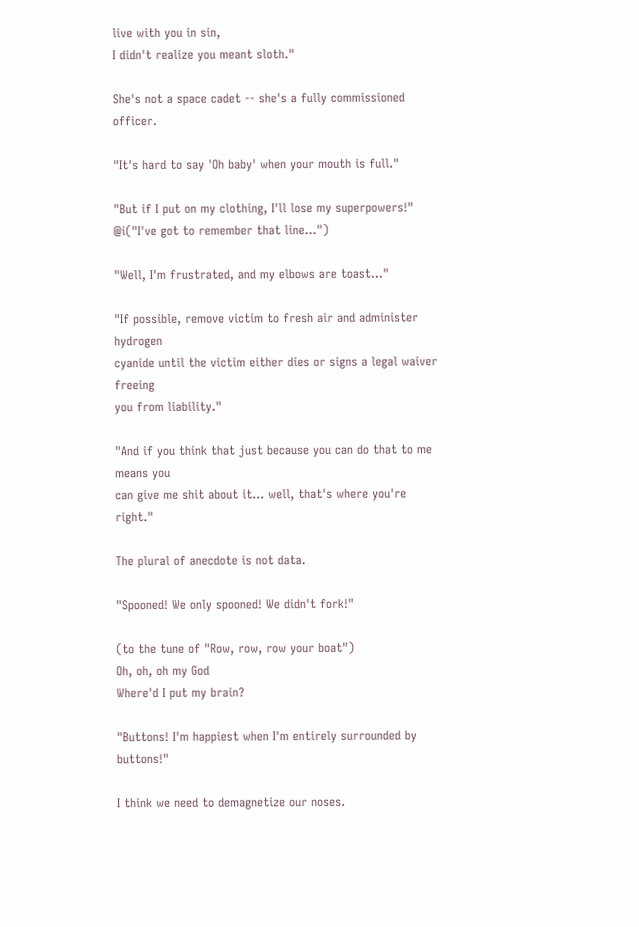live with you in sin,
I didn't realize you meant sloth."

She's not a space cadet -- she's a fully commissioned officer.

"It's hard to say 'Oh baby' when your mouth is full."

"But if I put on my clothing, I'll lose my superpowers!"
@i("I've got to remember that line...")

"Well, I'm frustrated, and my elbows are toast..."

"If possible, remove victim to fresh air and administer hydrogen
cyanide until the victim either dies or signs a legal waiver freeing
you from liability."

"And if you think that just because you can do that to me means you
can give me shit about it... well, that's where you're right."

The plural of anecdote is not data.

"Spooned! We only spooned! We didn't fork!"

(to the tune of "Row, row, row your boat")
Oh, oh, oh my God
Where'd I put my brain?

"Buttons! I'm happiest when I'm entirely surrounded by buttons!"

I think we need to demagnetize our noses.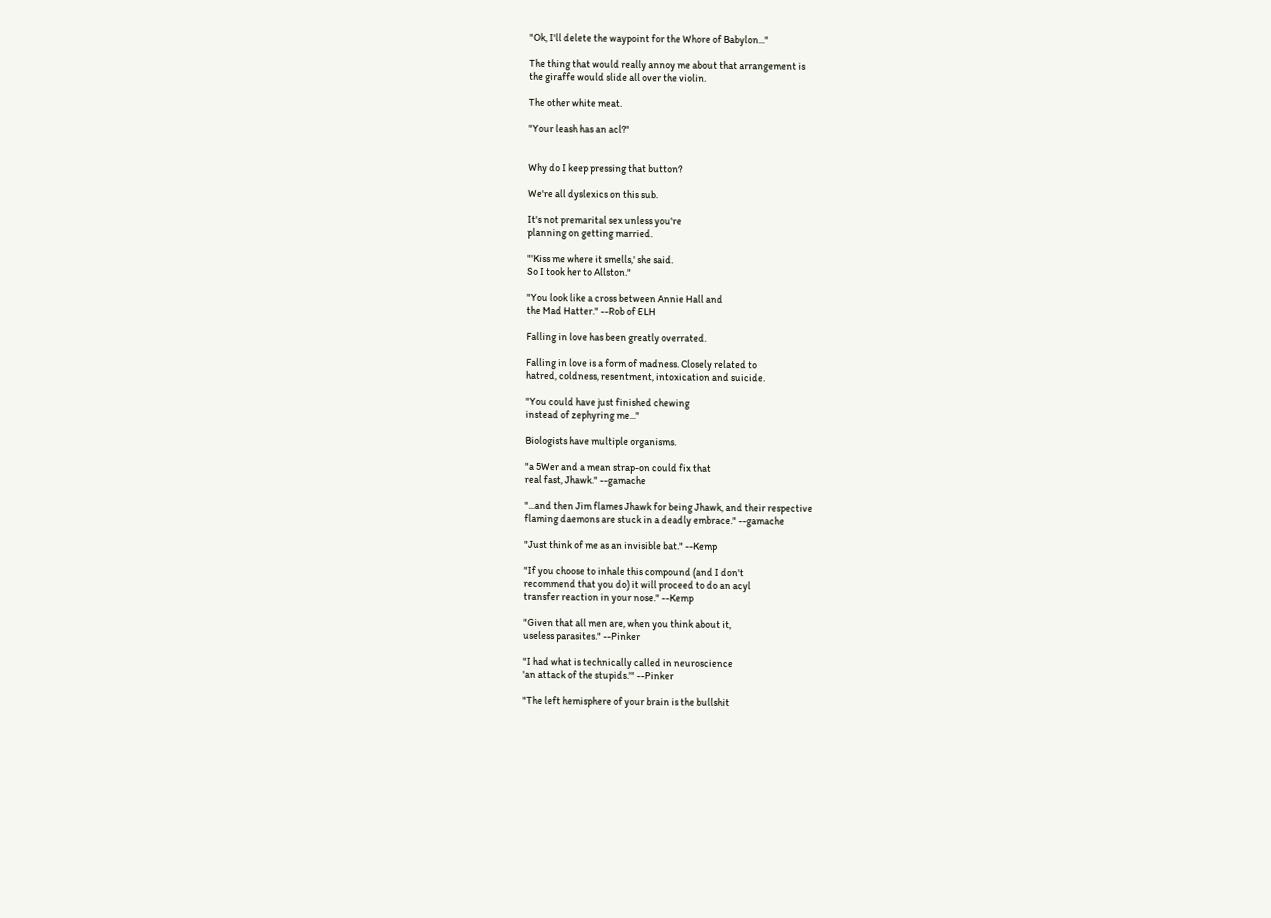"Ok, I'll delete the waypoint for the Whore of Babylon..."

The thing that would really annoy me about that arrangement is
the giraffe would slide all over the violin.

The other white meat.

"Your leash has an acl?"


Why do I keep pressing that button?

We're all dyslexics on this sub.

It's not premarital sex unless you're
planning on getting married.

"'Kiss me where it smells,' she said.
So I took her to Allston."

"You look like a cross between Annie Hall and
the Mad Hatter." --Rob of ELH

Falling in love has been greatly overrated.

Falling in love is a form of madness. Closely related to
hatred, coldness, resentment, intoxication and suicide.

"You could have just finished chewing
instead of zephyring me..."

Biologists have multiple organisms.

"a 5Wer and a mean strap-on could fix that
real fast, Jhawk." --gamache

"...and then Jim flames Jhawk for being Jhawk, and their respective
flaming daemons are stuck in a deadly embrace." --gamache

"Just think of me as an invisible bat." --Kemp

"If you choose to inhale this compound (and I don't
recommend that you do) it will proceed to do an acyl
transfer reaction in your nose." --Kemp

"Given that all men are, when you think about it,
useless parasites." --Pinker

"I had what is technically called in neuroscience
'an attack of the stupids.'" --Pinker

"The left hemisphere of your brain is the bullshit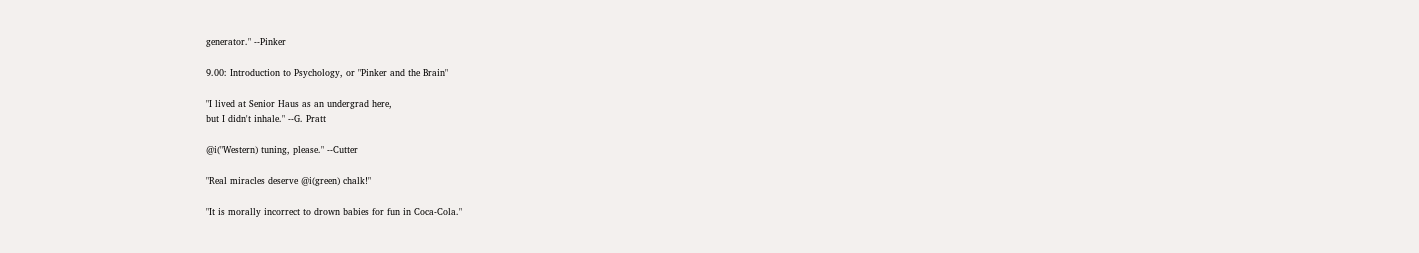generator." --Pinker

9.00: Introduction to Psychology, or "Pinker and the Brain"

"I lived at Senior Haus as an undergrad here,
but I didn't inhale." --G. Pratt

@i("Western) tuning, please." --Cutter

"Real miracles deserve @i(green) chalk!"

"It is morally incorrect to drown babies for fun in Coca-Cola."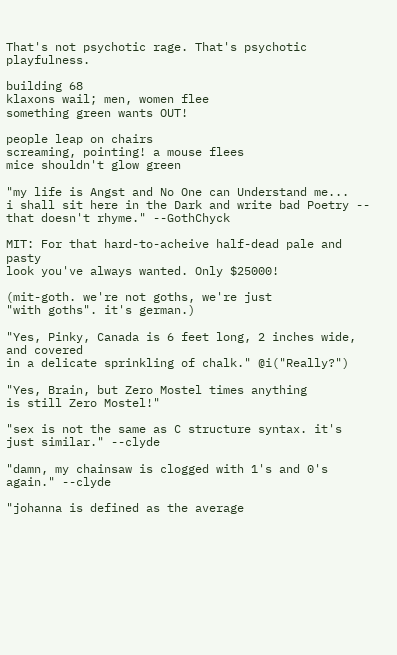That's not psychotic rage. That's psychotic playfulness.

building 68
klaxons wail; men, women flee
something green wants OUT!

people leap on chairs
screaming, pointing! a mouse flees
mice shouldn't glow green

"my life is Angst and No One can Understand me...
i shall sit here in the Dark and write bad Poetry --
that doesn't rhyme." --GothChyck

MIT: For that hard-to-acheive half-dead pale and pasty
look you've always wanted. Only $25000!

(mit-goth. we're not goths, we're just
"with goths". it's german.)

"Yes, Pinky, Canada is 6 feet long, 2 inches wide, and covered
in a delicate sprinkling of chalk." @i("Really?")

"Yes, Brain, but Zero Mostel times anything
is still Zero Mostel!"

"sex is not the same as C structure syntax. it's just similar." --clyde

"damn, my chainsaw is clogged with 1's and 0's again." --clyde

"johanna is defined as the average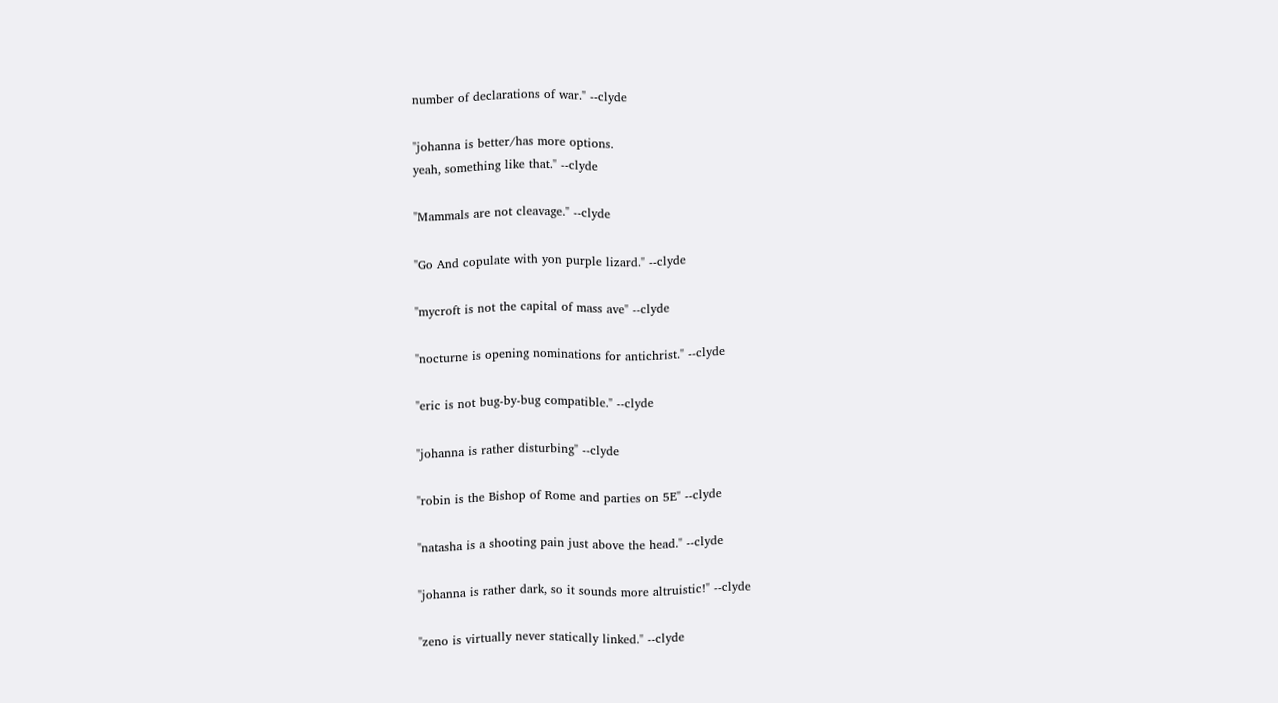number of declarations of war." --clyde

"johanna is better/has more options.
yeah, something like that." --clyde

"Mammals are not cleavage." --clyde

"Go And copulate with yon purple lizard." --clyde

"mycroft is not the capital of mass ave" --clyde

"nocturne is opening nominations for antichrist." --clyde

"eric is not bug-by-bug compatible." --clyde

"johanna is rather disturbing" --clyde

"robin is the Bishop of Rome and parties on 5E" --clyde

"natasha is a shooting pain just above the head." --clyde

"johanna is rather dark, so it sounds more altruistic!" --clyde

"zeno is virtually never statically linked." --clyde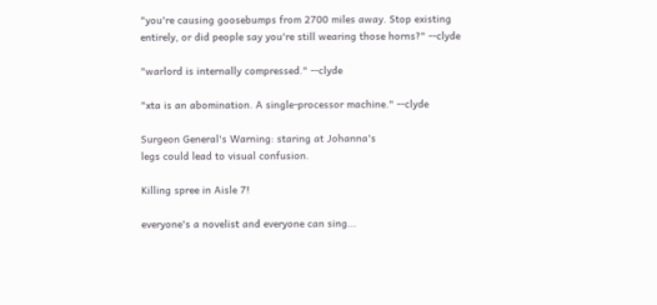"you're causing goosebumps from 2700 miles away. Stop existing
entirely, or did people say you're still wearing those horns?" --clyde

"warlord is internally compressed." --clyde

"xta is an abomination. A single-processor machine." --clyde

Surgeon General's Warning: staring at Johanna's
legs could lead to visual confusion.

Killing spree in Aisle 7!

everyone's a novelist and everyone can sing...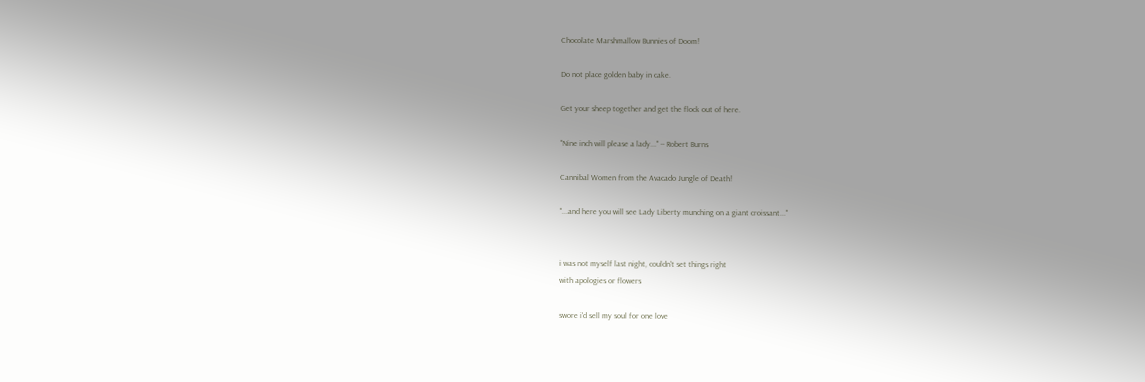Chocolate Marshmallow Bunnies of Doom!

Do not place golden baby in cake.

Get your sheep together and get the flock out of here.

"Nine inch will please a lady..." -- Robert Burns

Cannibal Women from the Avacado Jungle of Death!

"...and here you will see Lady Liberty munching on a giant croissant..."


i was not myself last night, couldn't set things right
with apologies or flowers

swore i'd sell my soul for one love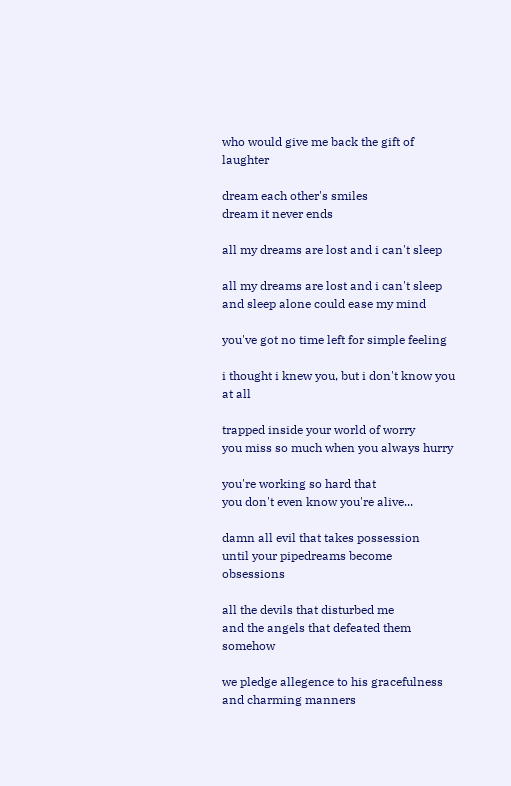who would give me back the gift of laughter

dream each other's smiles
dream it never ends

all my dreams are lost and i can't sleep

all my dreams are lost and i can't sleep
and sleep alone could ease my mind

you've got no time left for simple feeling

i thought i knew you, but i don't know you at all

trapped inside your world of worry
you miss so much when you always hurry

you're working so hard that
you don't even know you're alive...

damn all evil that takes possession
until your pipedreams become obsessions

all the devils that disturbed me
and the angels that defeated them somehow

we pledge allegence to his gracefulness and charming manners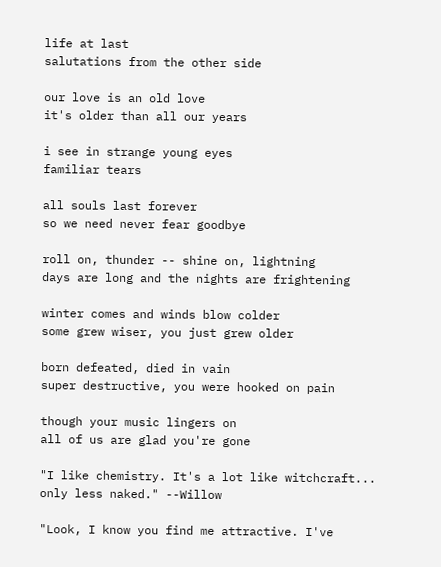life at last
salutations from the other side

our love is an old love
it's older than all our years

i see in strange young eyes
familiar tears

all souls last forever
so we need never fear goodbye

roll on, thunder -- shine on, lightning
days are long and the nights are frightening

winter comes and winds blow colder
some grew wiser, you just grew older

born defeated, died in vain
super destructive, you were hooked on pain

though your music lingers on
all of us are glad you're gone

"I like chemistry. It's a lot like witchcraft...
only less naked." --Willow

"Look, I know you find me attractive. I've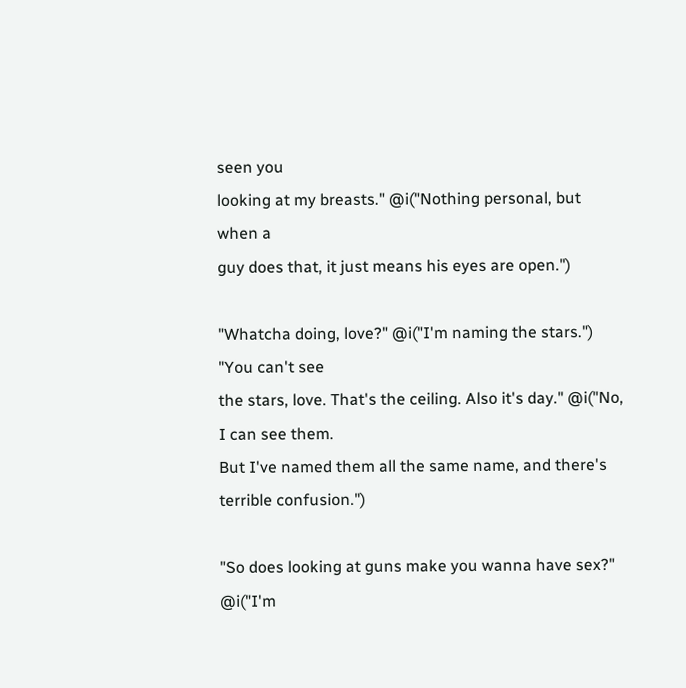seen you
looking at my breasts." @i("Nothing personal, but when a
guy does that, it just means his eyes are open.")

"Whatcha doing, love?" @i("I'm naming the stars.") "You can't see
the stars, love. That's the ceiling. Also it's day." @i("No, I can see them.
But I've named them all the same name, and there's terrible confusion.")

"So does looking at guns make you wanna have sex?"
@i("I'm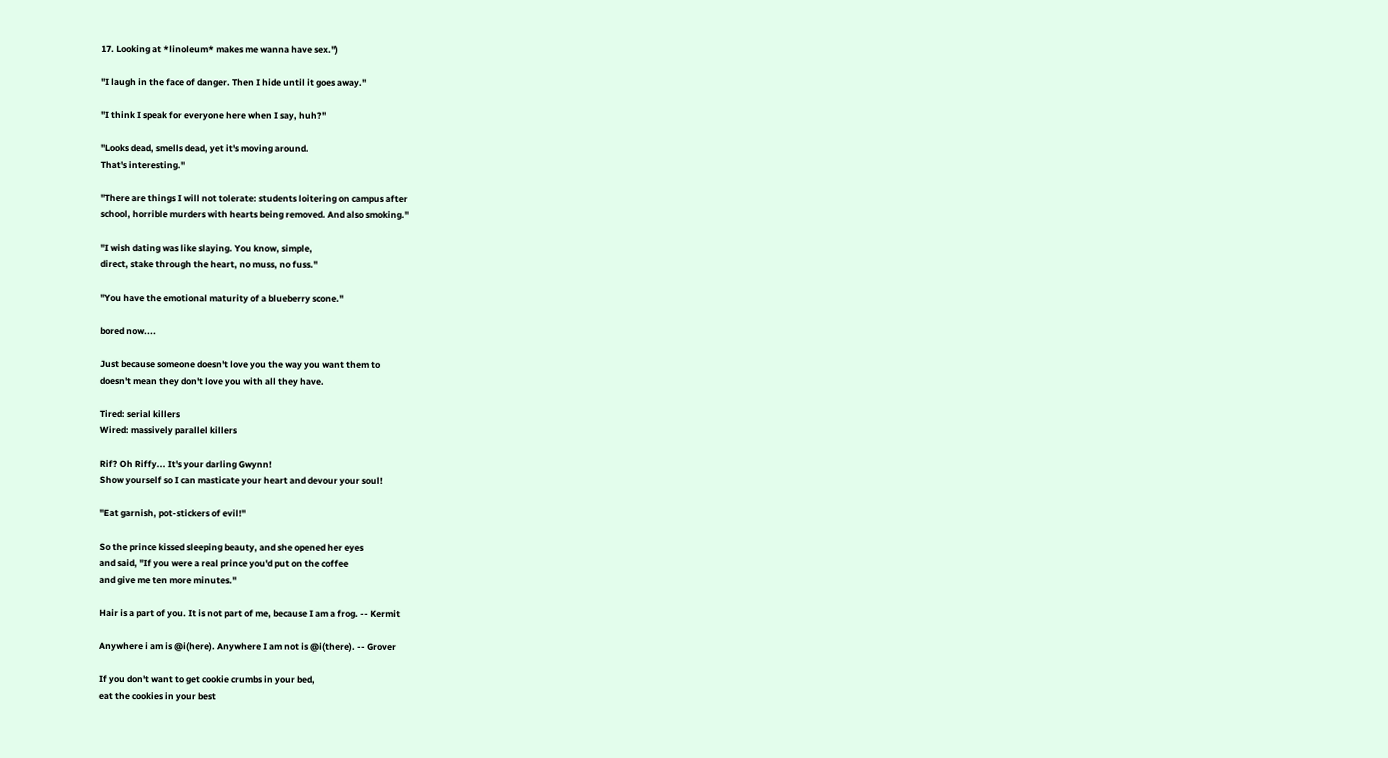17. Looking at *linoleum* makes me wanna have sex.")

"I laugh in the face of danger. Then I hide until it goes away."

"I think I speak for everyone here when I say, huh?"

"Looks dead, smells dead, yet it's moving around.
That's interesting."

"There are things I will not tolerate: students loitering on campus after
school, horrible murders with hearts being removed. And also smoking."

"I wish dating was like slaying. You know, simple,
direct, stake through the heart, no muss, no fuss."

"You have the emotional maturity of a blueberry scone."

bored now....

Just because someone doesn't love you the way you want them to
doesn't mean they don't love you with all they have.

Tired: serial killers
Wired: massively parallel killers

Rif? Oh Riffy... It's your darling Gwynn!
Show yourself so I can masticate your heart and devour your soul!

"Eat garnish, pot-stickers of evil!"

So the prince kissed sleeping beauty, and she opened her eyes
and said, "If you were a real prince you'd put on the coffee
and give me ten more minutes."

Hair is a part of you. It is not part of me, because I am a frog. -- Kermit

Anywhere i am is @i(here). Anywhere I am not is @i(there). -- Grover

If you don't want to get cookie crumbs in your bed,
eat the cookies in your best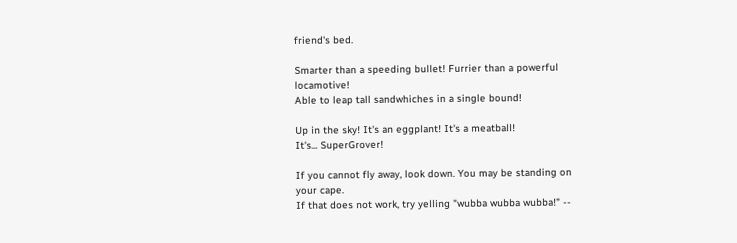friend's bed.

Smarter than a speeding bullet! Furrier than a powerful locamotive!
Able to leap tall sandwhiches in a single bound!

Up in the sky! It's an eggplant! It's a meatball!
It's... SuperGrover!

If you cannot fly away, look down. You may be standing on your cape.
If that does not work, try yelling "wubba wubba wubba!" --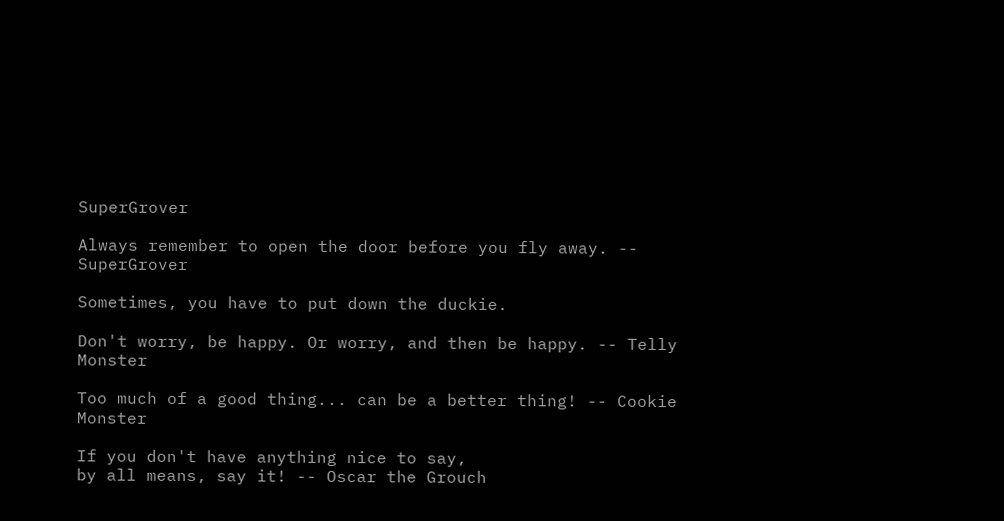SuperGrover

Always remember to open the door before you fly away. -- SuperGrover

Sometimes, you have to put down the duckie.

Don't worry, be happy. Or worry, and then be happy. -- Telly Monster

Too much of a good thing... can be a better thing! -- Cookie Monster

If you don't have anything nice to say,
by all means, say it! -- Oscar the Grouch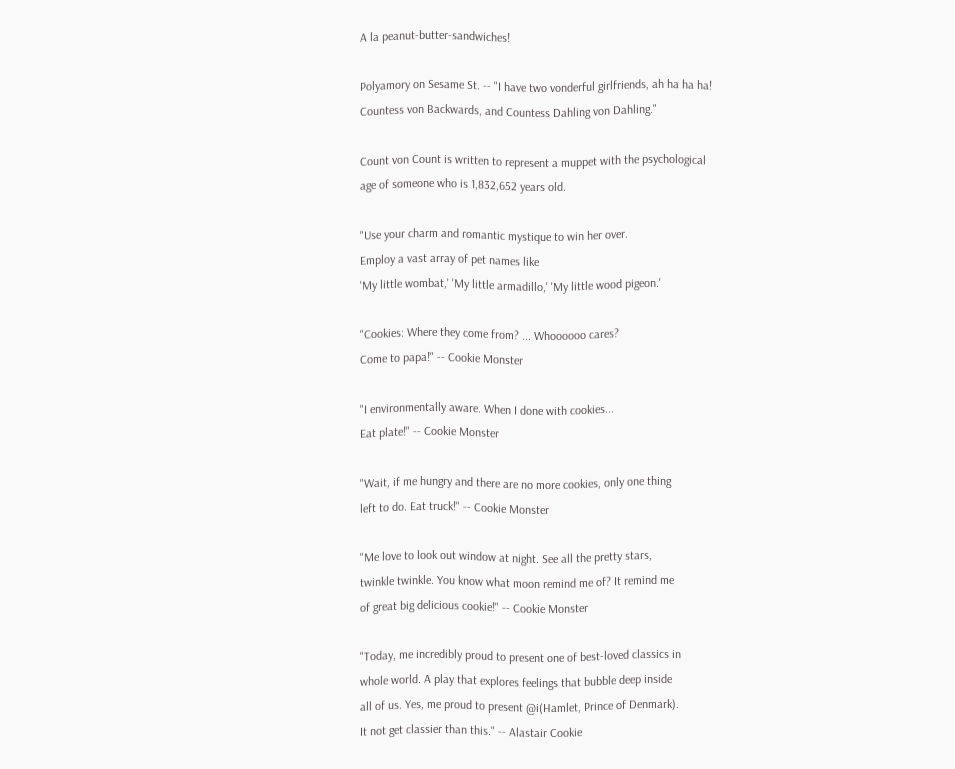A la peanut-butter-sandwiches!

Polyamory on Sesame St. -- "I have two vonderful girlfriends, ah ha ha ha!
Countess von Backwards, and Countess Dahling von Dahling."

Count von Count is written to represent a muppet with the psychological
age of someone who is 1,832,652 years old.

"Use your charm and romantic mystique to win her over.
Employ a vast array of pet names like
'My little wombat,' 'My little armadillo,' 'My little wood pigeon.'

"Cookies: Where they come from? ... Whoooooo cares?
Come to papa!" -- Cookie Monster

"I environmentally aware. When I done with cookies...
Eat plate!" -- Cookie Monster

"Wait, if me hungry and there are no more cookies, only one thing
left to do. Eat truck!" -- Cookie Monster

"Me love to look out window at night. See all the pretty stars,
twinkle twinkle. You know what moon remind me of? It remind me
of great big delicious cookie!" -- Cookie Monster

"Today, me incredibly proud to present one of best-loved classics in
whole world. A play that explores feelings that bubble deep inside
all of us. Yes, me proud to present @i(Hamlet, Prince of Denmark).
It not get classier than this." -- Alastair Cookie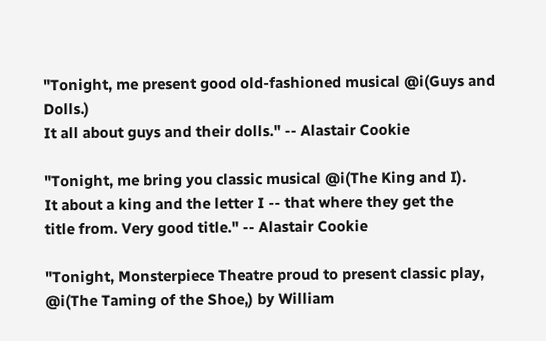"Tonight, me present good old-fashioned musical @i(Guys and Dolls.)
It all about guys and their dolls." -- Alastair Cookie

"Tonight, me bring you classic musical @i(The King and I).
It about a king and the letter I -- that where they get the
title from. Very good title." -- Alastair Cookie

"Tonight, Monsterpiece Theatre proud to present classic play,
@i(The Taming of the Shoe,) by William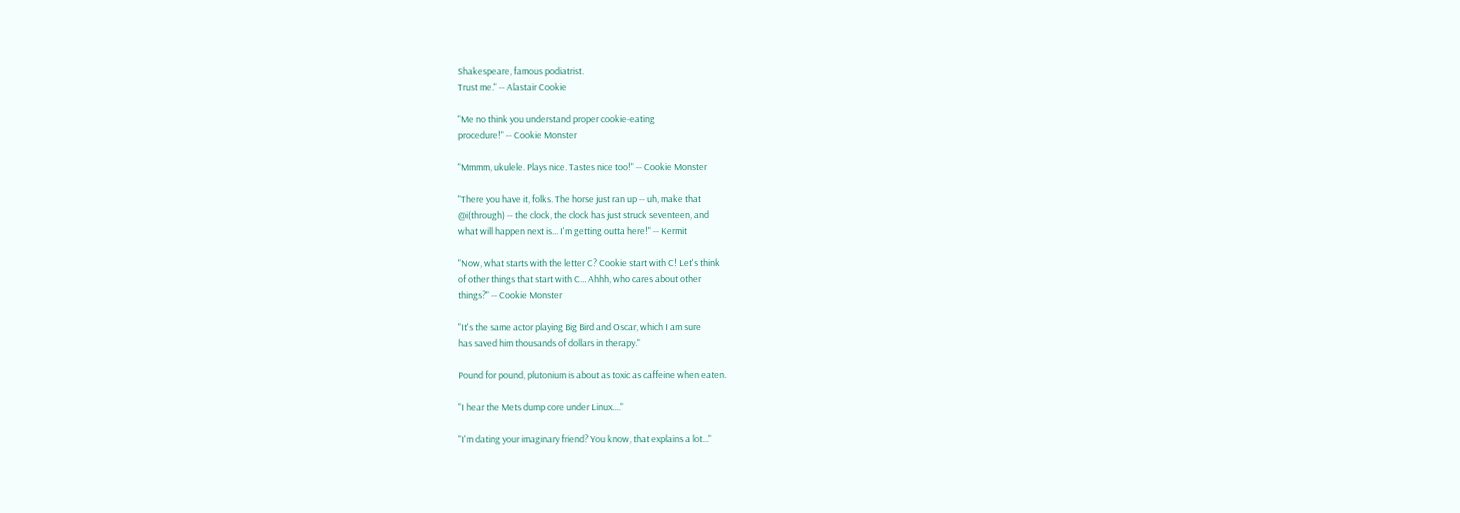Shakespeare, famous podiatrist.
Trust me." -- Alastair Cookie

"Me no think you understand proper cookie-eating
procedure!" -- Cookie Monster

"Mmmm, ukulele. Plays nice. Tastes nice too!" -- Cookie Monster

"There you have it, folks. The horse just ran up -- uh, make that
@i(through) -- the clock, the clock has just struck seventeen, and
what will happen next is... I'm getting outta here!" -- Kermit

"Now, what starts with the letter C? Cookie start with C! Let's think
of other things that start with C... Ahhh, who cares about other
things?" -- Cookie Monster

"It's the same actor playing Big Bird and Oscar, which I am sure
has saved him thousands of dollars in therapy."

Pound for pound, plutonium is about as toxic as caffeine when eaten.

"I hear the Mets dump core under Linux...."

"I'm dating your imaginary friend? You know, that explains a lot..."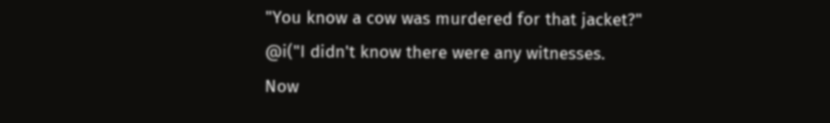"You know a cow was murdered for that jacket?"
@i("I didn't know there were any witnesses.
Now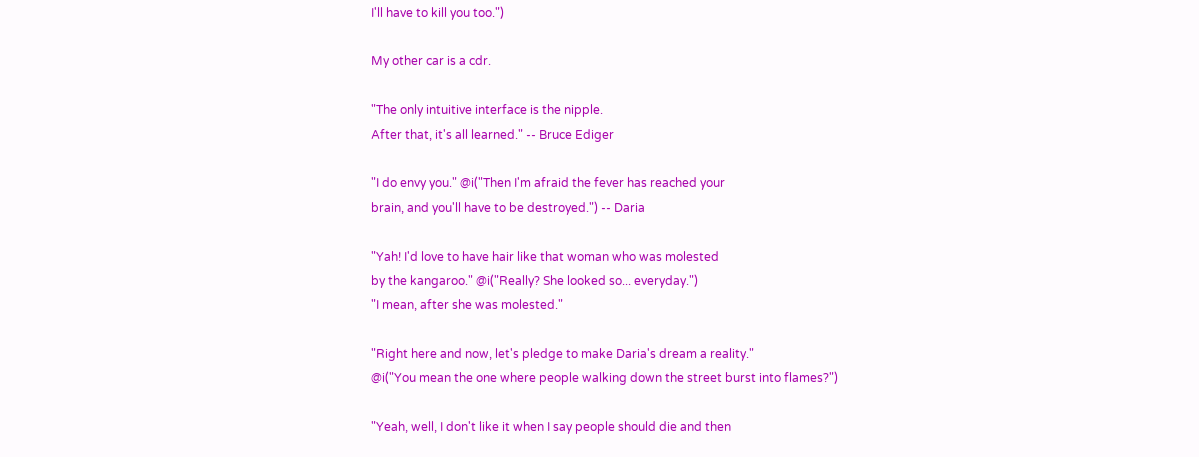I'll have to kill you too.")

My other car is a cdr.

"The only intuitive interface is the nipple.
After that, it's all learned." -- Bruce Ediger

"I do envy you." @i("Then I'm afraid the fever has reached your
brain, and you'll have to be destroyed.") -- Daria

"Yah! I'd love to have hair like that woman who was molested
by the kangaroo." @i("Really? She looked so... everyday.")
"I mean, after she was molested."

"Right here and now, let's pledge to make Daria's dream a reality."
@i("You mean the one where people walking down the street burst into flames?")

"Yeah, well, I don't like it when I say people should die and then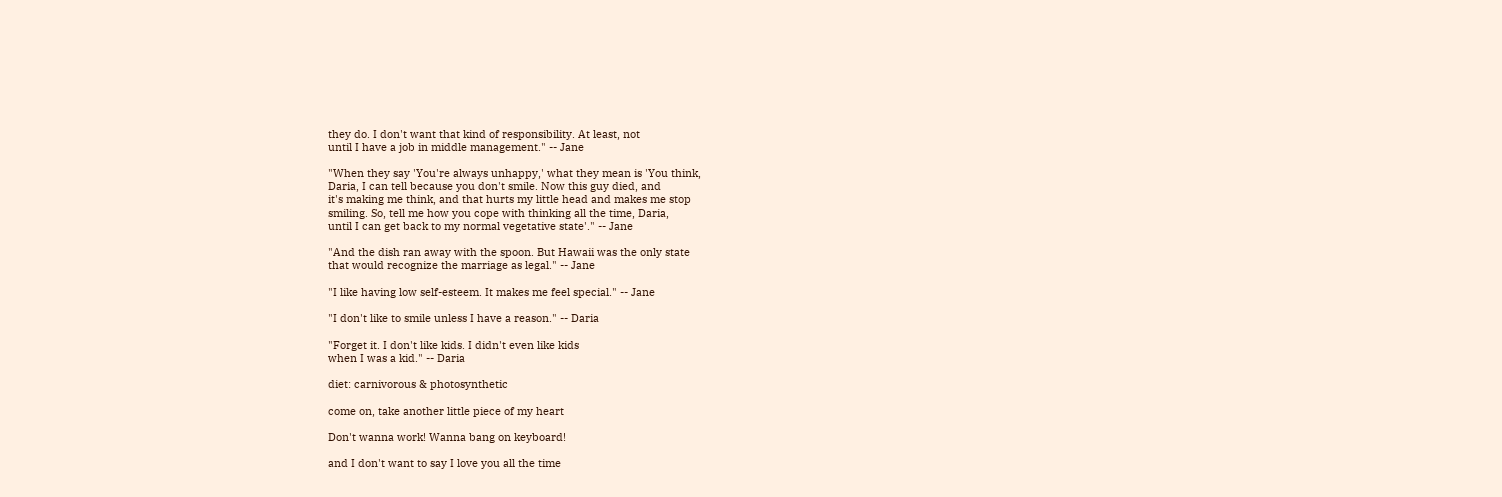they do. I don't want that kind of responsibility. At least, not
until I have a job in middle management." -- Jane

"When they say 'You're always unhappy,' what they mean is 'You think,
Daria, I can tell because you don't smile. Now this guy died, and
it's making me think, and that hurts my little head and makes me stop
smiling. So, tell me how you cope with thinking all the time, Daria,
until I can get back to my normal vegetative state'." -- Jane

"And the dish ran away with the spoon. But Hawaii was the only state
that would recognize the marriage as legal." -- Jane

"I like having low self-esteem. It makes me feel special." -- Jane

"I don't like to smile unless I have a reason." -- Daria

"Forget it. I don't like kids. I didn't even like kids
when I was a kid." -- Daria

diet: carnivorous & photosynthetic

come on, take another little piece of my heart

Don't wanna work! Wanna bang on keyboard!

and I don't want to say I love you all the time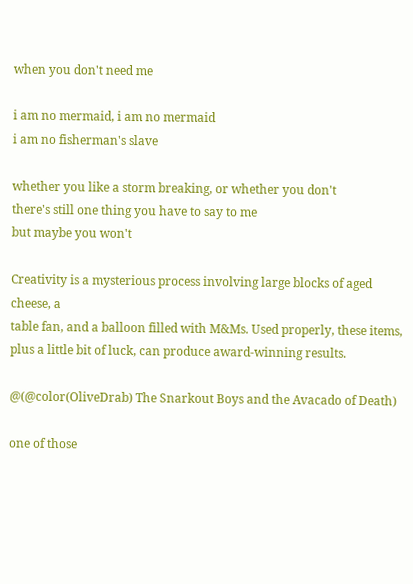when you don't need me

i am no mermaid, i am no mermaid
i am no fisherman's slave

whether you like a storm breaking, or whether you don't
there's still one thing you have to say to me
but maybe you won't

Creativity is a mysterious process involving large blocks of aged cheese, a
table fan, and a balloon filled with M&Ms. Used properly, these items,
plus a little bit of luck, can produce award-winning results.

@(@color(OliveDrab) The Snarkout Boys and the Avacado of Death)

one of those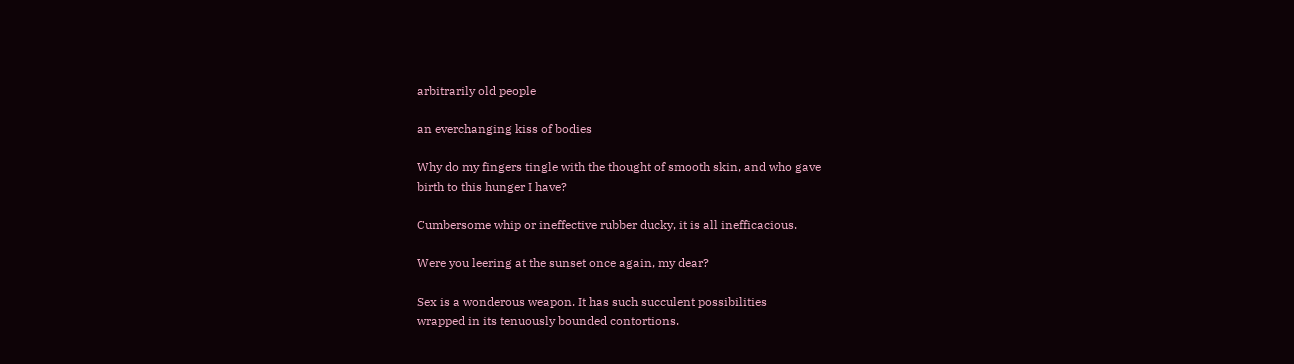arbitrarily old people

an everchanging kiss of bodies

Why do my fingers tingle with the thought of smooth skin, and who gave
birth to this hunger I have?

Cumbersome whip or ineffective rubber ducky, it is all inefficacious.

Were you leering at the sunset once again, my dear?

Sex is a wonderous weapon. It has such succulent possibilities
wrapped in its tenuously bounded contortions.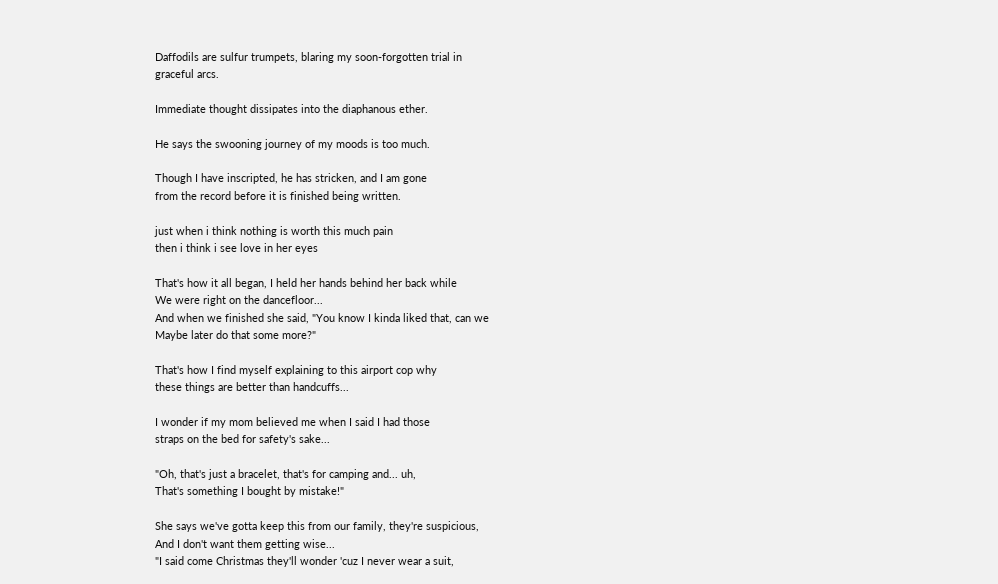Daffodils are sulfur trumpets, blaring my soon-forgotten trial in
graceful arcs.

Immediate thought dissipates into the diaphanous ether.

He says the swooning journey of my moods is too much.

Though I have inscripted, he has stricken, and I am gone
from the record before it is finished being written.

just when i think nothing is worth this much pain
then i think i see love in her eyes

That's how it all began, I held her hands behind her back while
We were right on the dancefloor...
And when we finished she said, "You know I kinda liked that, can we
Maybe later do that some more?"

That's how I find myself explaining to this airport cop why
these things are better than handcuffs...

I wonder if my mom believed me when I said I had those
straps on the bed for safety's sake...

"Oh, that's just a bracelet, that's for camping and... uh,
That's something I bought by mistake!"

She says we've gotta keep this from our family, they're suspicious,
And I don't want them getting wise...
"I said come Christmas they'll wonder 'cuz I never wear a suit,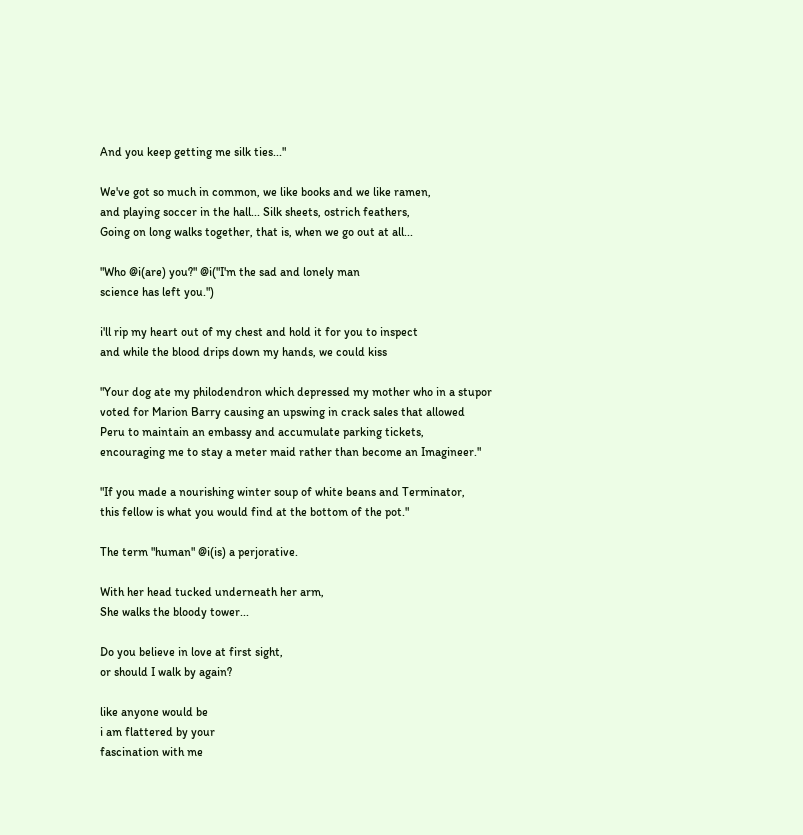And you keep getting me silk ties..."

We've got so much in common, we like books and we like ramen,
and playing soccer in the hall... Silk sheets, ostrich feathers,
Going on long walks together, that is, when we go out at all...

"Who @i(are) you?" @i("I'm the sad and lonely man
science has left you.")

i'll rip my heart out of my chest and hold it for you to inspect
and while the blood drips down my hands, we could kiss

"Your dog ate my philodendron which depressed my mother who in a stupor
voted for Marion Barry causing an upswing in crack sales that allowed
Peru to maintain an embassy and accumulate parking tickets,
encouraging me to stay a meter maid rather than become an Imagineer."

"If you made a nourishing winter soup of white beans and Terminator,
this fellow is what you would find at the bottom of the pot."

The term "human" @i(is) a perjorative.

With her head tucked underneath her arm,
She walks the bloody tower...

Do you believe in love at first sight,
or should I walk by again?

like anyone would be
i am flattered by your
fascination with me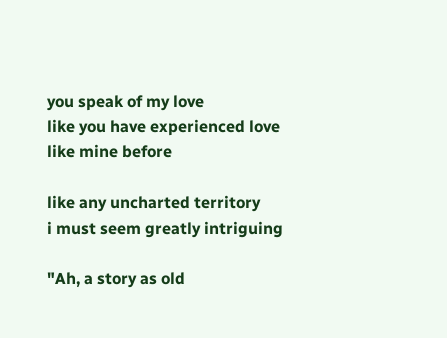you speak of my love
like you have experienced love like mine before

like any uncharted territory
i must seem greatly intriguing

"Ah, a story as old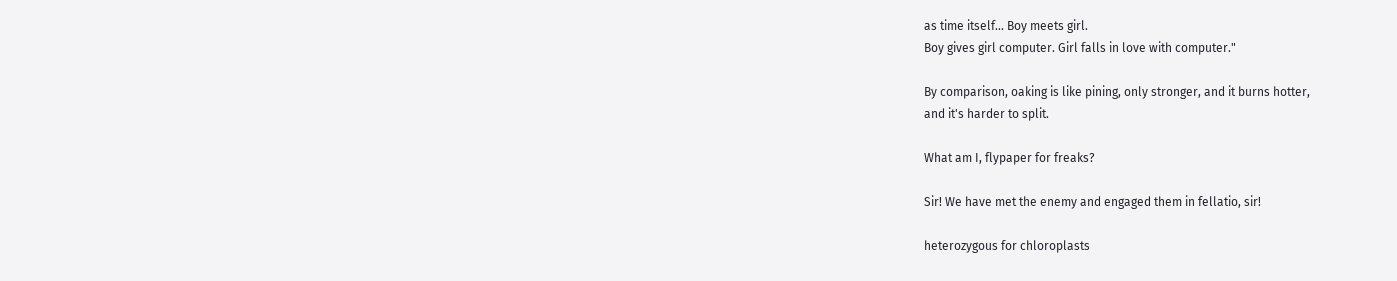as time itself... Boy meets girl.
Boy gives girl computer. Girl falls in love with computer."

By comparison, oaking is like pining, only stronger, and it burns hotter,
and it's harder to split.

What am I, flypaper for freaks?

Sir! We have met the enemy and engaged them in fellatio, sir!

heterozygous for chloroplasts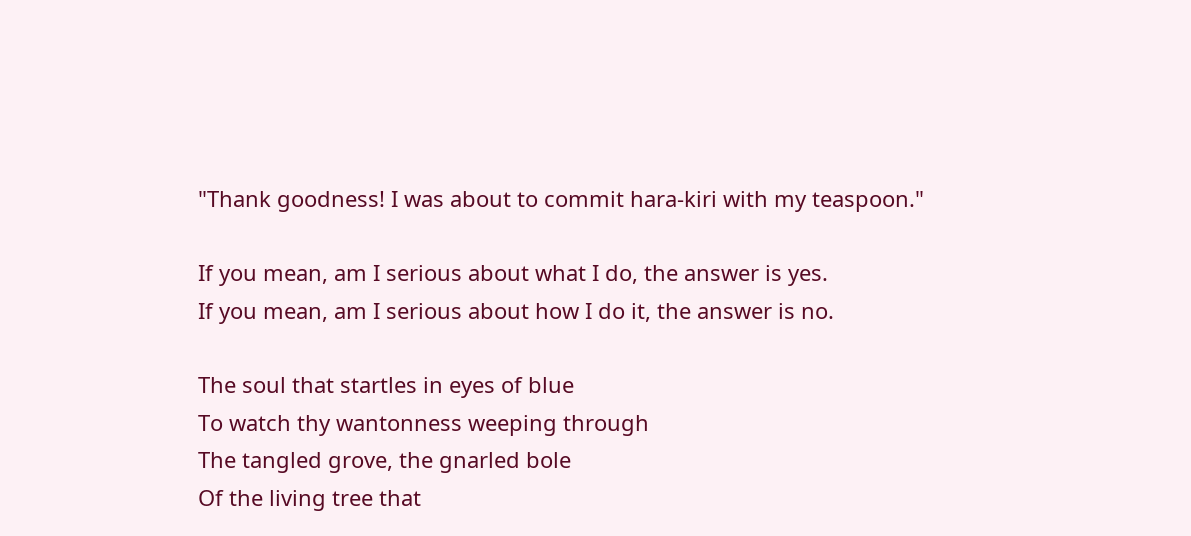"Thank goodness! I was about to commit hara-kiri with my teaspoon."

If you mean, am I serious about what I do, the answer is yes.
If you mean, am I serious about how I do it, the answer is no.

The soul that startles in eyes of blue
To watch thy wantonness weeping through
The tangled grove, the gnarled bole
Of the living tree that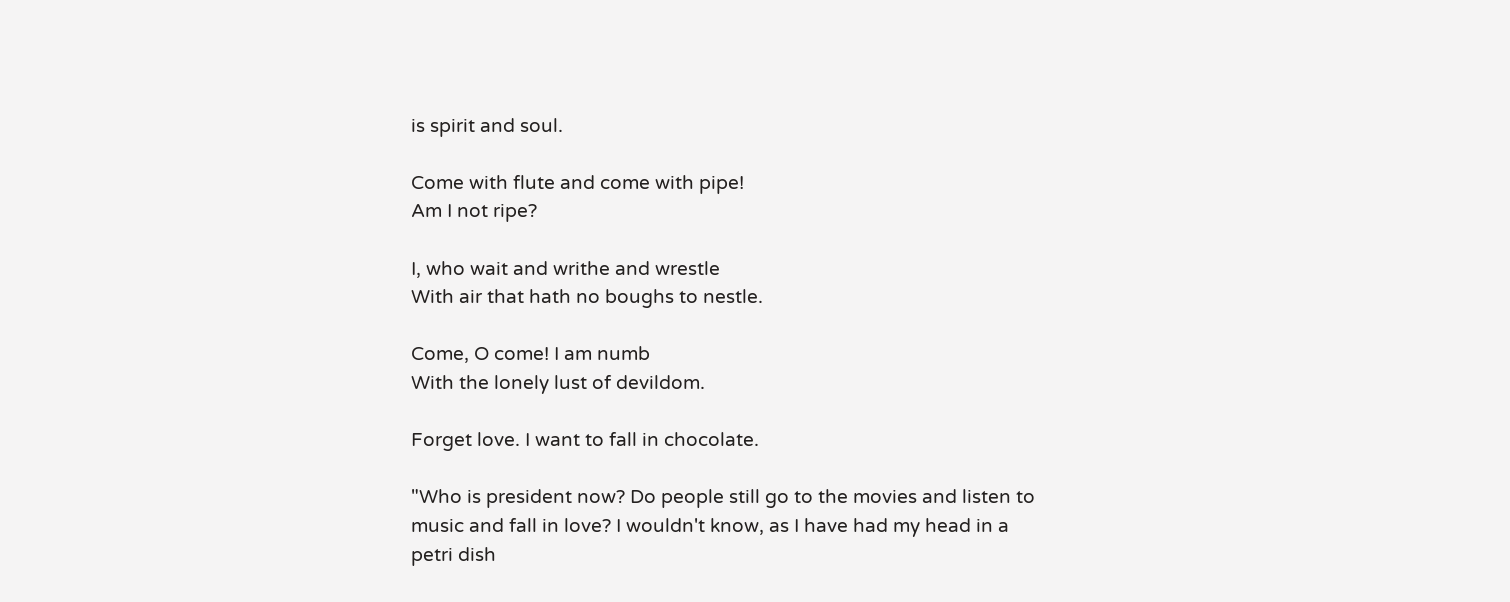is spirit and soul.

Come with flute and come with pipe!
Am I not ripe?

I, who wait and writhe and wrestle
With air that hath no boughs to nestle.

Come, O come! I am numb
With the lonely lust of devildom.

Forget love. I want to fall in chocolate.

"Who is president now? Do people still go to the movies and listen to
music and fall in love? I wouldn't know, as I have had my head in a
petri dish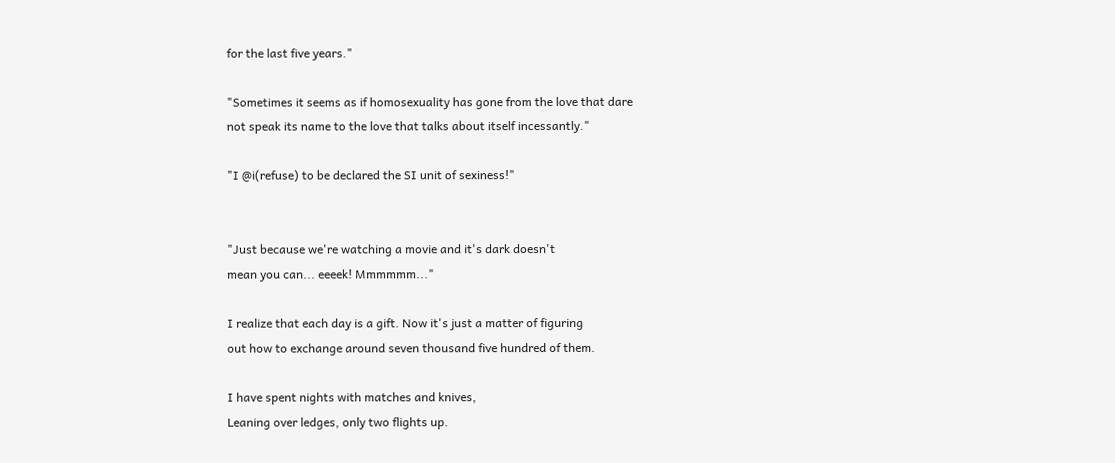for the last five years."

"Sometimes it seems as if homosexuality has gone from the love that dare
not speak its name to the love that talks about itself incessantly."

"I @i(refuse) to be declared the SI unit of sexiness!"


"Just because we're watching a movie and it's dark doesn't
mean you can... eeeek! Mmmmmm..."

I realize that each day is a gift. Now it's just a matter of figuring
out how to exchange around seven thousand five hundred of them.

I have spent nights with matches and knives,
Leaning over ledges, only two flights up.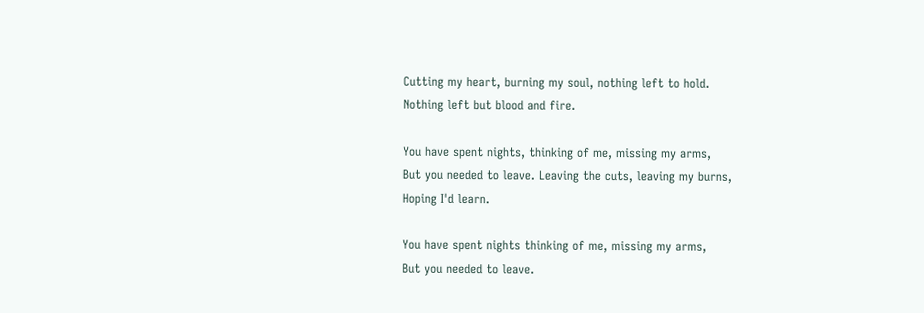Cutting my heart, burning my soul, nothing left to hold.
Nothing left but blood and fire.

You have spent nights, thinking of me, missing my arms,
But you needed to leave. Leaving the cuts, leaving my burns,
Hoping I'd learn.

You have spent nights thinking of me, missing my arms,
But you needed to leave.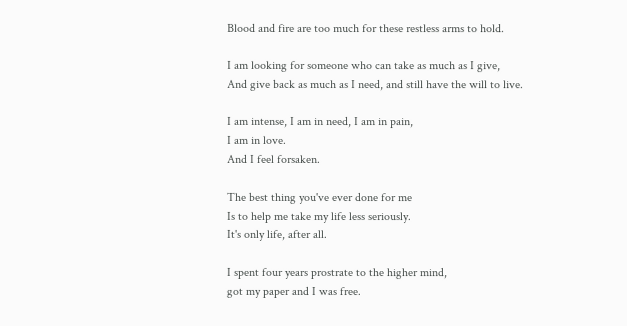Blood and fire are too much for these restless arms to hold.

I am looking for someone who can take as much as I give,
And give back as much as I need, and still have the will to live.

I am intense, I am in need, I am in pain,
I am in love.
And I feel forsaken.

The best thing you've ever done for me
Is to help me take my life less seriously.
It's only life, after all.

I spent four years prostrate to the higher mind,
got my paper and I was free.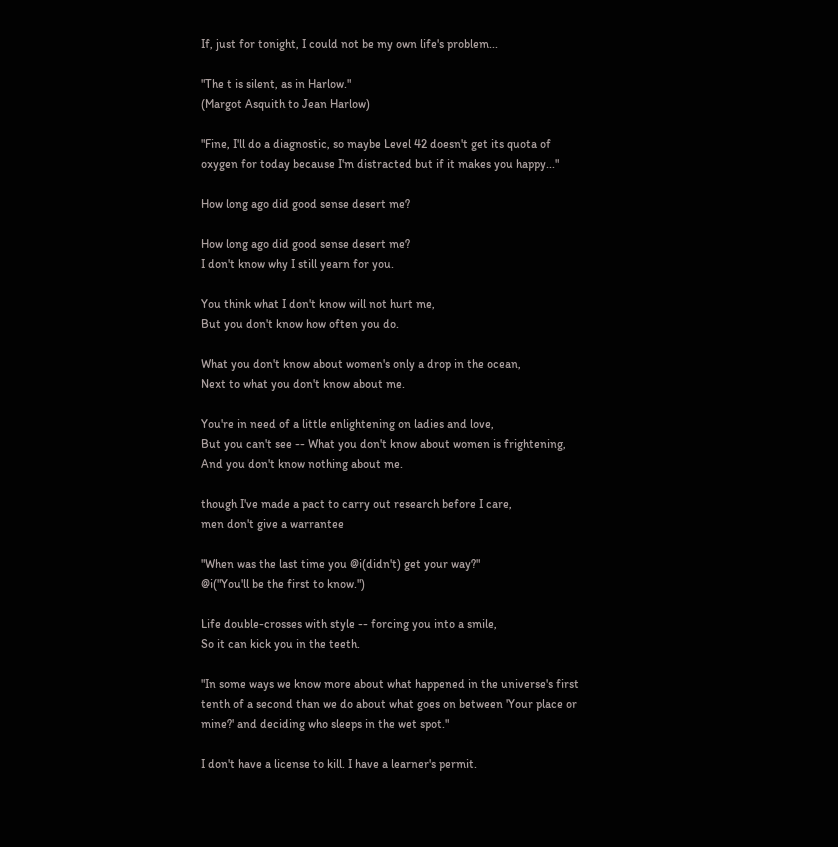If, just for tonight, I could not be my own life's problem...

"The t is silent, as in Harlow."
(Margot Asquith to Jean Harlow)

"Fine, I'll do a diagnostic, so maybe Level 42 doesn't get its quota of
oxygen for today because I'm distracted but if it makes you happy..."

How long ago did good sense desert me?

How long ago did good sense desert me?
I don't know why I still yearn for you.

You think what I don't know will not hurt me,
But you don't know how often you do.

What you don't know about women's only a drop in the ocean,
Next to what you don't know about me.

You're in need of a little enlightening on ladies and love,
But you can't see -- What you don't know about women is frightening,
And you don't know nothing about me.

though I've made a pact to carry out research before I care,
men don't give a warrantee

"When was the last time you @i(didn't) get your way?"
@i("You'll be the first to know.")

Life double-crosses with style -- forcing you into a smile,
So it can kick you in the teeth.

"In some ways we know more about what happened in the universe's first
tenth of a second than we do about what goes on between 'Your place or
mine?' and deciding who sleeps in the wet spot."

I don't have a license to kill. I have a learner's permit.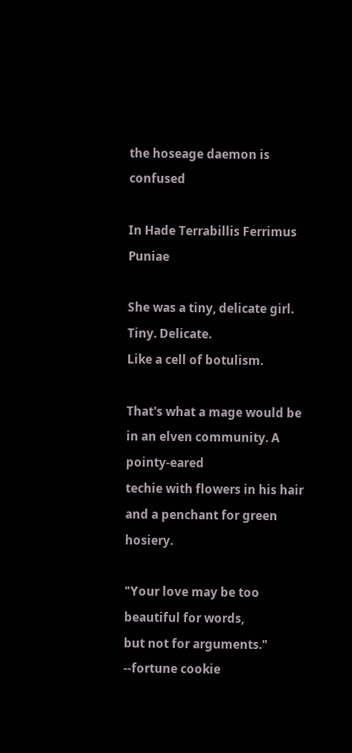the hoseage daemon is confused

In Hade Terrabillis Ferrimus Puniae

She was a tiny, delicate girl. Tiny. Delicate.
Like a cell of botulism.

That's what a mage would be in an elven community. A pointy-eared
techie with flowers in his hair and a penchant for green hosiery.

"Your love may be too beautiful for words,
but not for arguments." --fortune cookie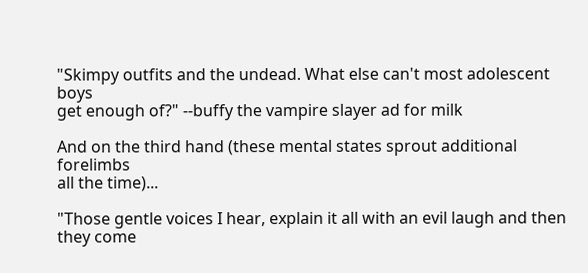"Skimpy outfits and the undead. What else can't most adolescent boys
get enough of?" --buffy the vampire slayer ad for milk

And on the third hand (these mental states sprout additional forelimbs
all the time)...

"Those gentle voices I hear, explain it all with an evil laugh and then
they come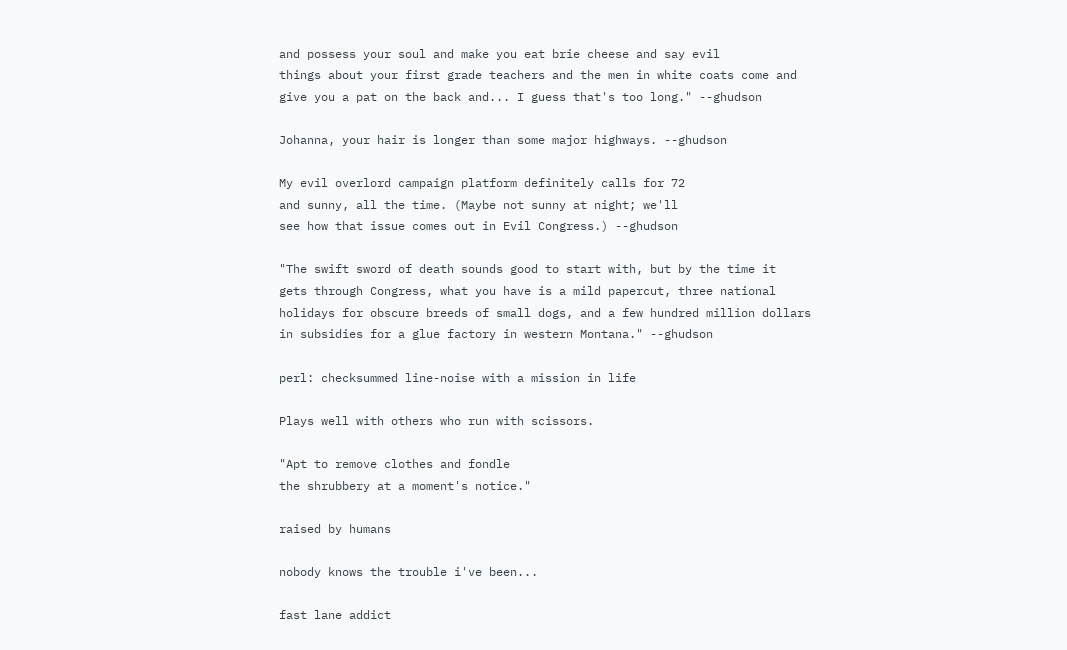and possess your soul and make you eat brie cheese and say evil
things about your first grade teachers and the men in white coats come and
give you a pat on the back and... I guess that's too long." --ghudson

Johanna, your hair is longer than some major highways. --ghudson

My evil overlord campaign platform definitely calls for 72
and sunny, all the time. (Maybe not sunny at night; we'll
see how that issue comes out in Evil Congress.) --ghudson

"The swift sword of death sounds good to start with, but by the time it
gets through Congress, what you have is a mild papercut, three national
holidays for obscure breeds of small dogs, and a few hundred million dollars
in subsidies for a glue factory in western Montana." --ghudson

perl: checksummed line-noise with a mission in life

Plays well with others who run with scissors.

"Apt to remove clothes and fondle
the shrubbery at a moment's notice."

raised by humans

nobody knows the trouble i've been...

fast lane addict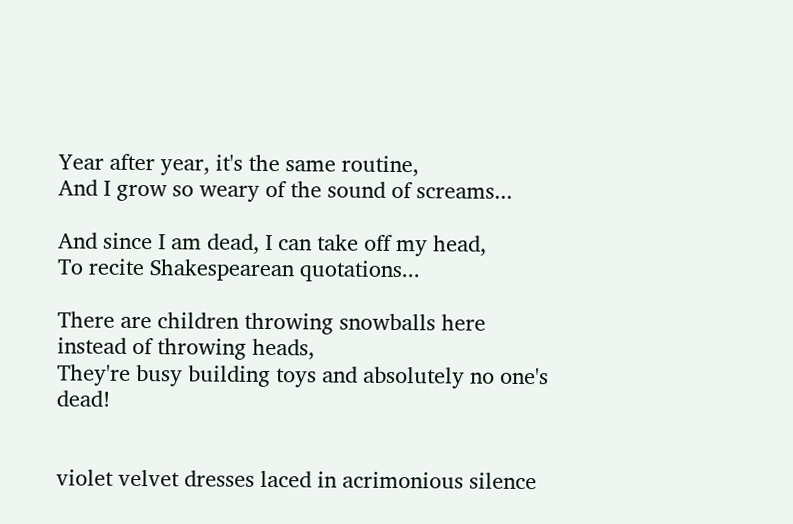Year after year, it's the same routine,
And I grow so weary of the sound of screams...

And since I am dead, I can take off my head,
To recite Shakespearean quotations...

There are children throwing snowballs here instead of throwing heads,
They're busy building toys and absolutely no one's dead!


violet velvet dresses laced in acrimonious silence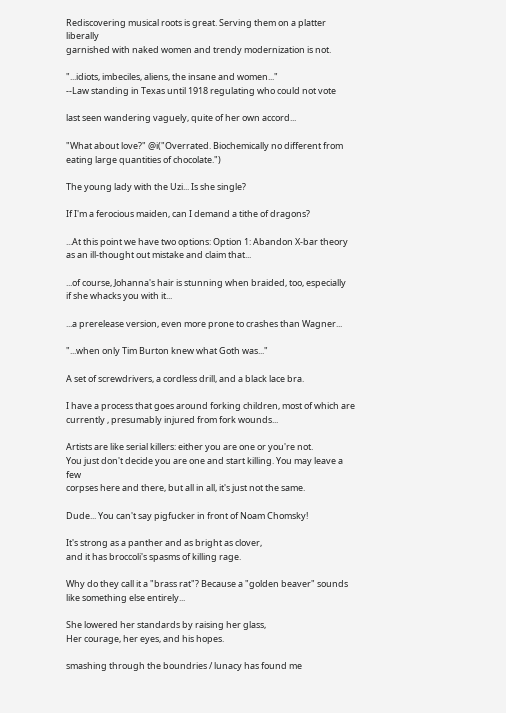Rediscovering musical roots is great. Serving them on a platter liberally
garnished with naked women and trendy modernization is not.

"...idiots, imbeciles, aliens, the insane and women..."
--Law standing in Texas until 1918 regulating who could not vote

last seen wandering vaguely, quite of her own accord...

"What about love?" @i("Overrated. Biochemically no different from
eating large quantities of chocolate.")

The young lady with the Uzi... Is she single?

If I'm a ferocious maiden, can I demand a tithe of dragons?

...At this point we have two options: Option 1: Abandon X-bar theory
as an ill-thought out mistake and claim that...

...of course, Johanna's hair is stunning when braided, too, especially
if she whacks you with it...

...a prerelease version, even more prone to crashes than Wagner...

"...when only Tim Burton knew what Goth was..."

A set of screwdrivers, a cordless drill, and a black lace bra.

I have a process that goes around forking children, most of which are
currently , presumably injured from fork wounds...

Artists are like serial killers: either you are one or you're not.
You just don't decide you are one and start killing. You may leave a few
corpses here and there, but all in all, it's just not the same.

Dude... You can't say pigfucker in front of Noam Chomsky!

It's strong as a panther and as bright as clover,
and it has broccoli's spasms of killing rage.

Why do they call it a "brass rat"? Because a "golden beaver" sounds
like something else entirely...

She lowered her standards by raising her glass,
Her courage, her eyes, and his hopes.

smashing through the boundries / lunacy has found me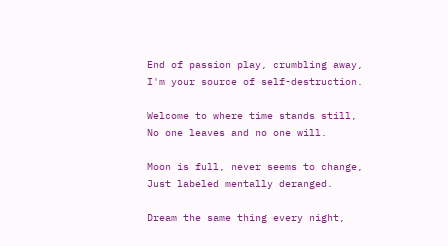End of passion play, crumbling away,
I'm your source of self-destruction.

Welcome to where time stands still,
No one leaves and no one will.

Moon is full, never seems to change,
Just labeled mentally deranged.

Dream the same thing every night,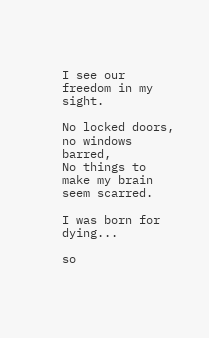I see our freedom in my sight.

No locked doors, no windows barred,
No things to make my brain seem scarred.

I was born for dying...

so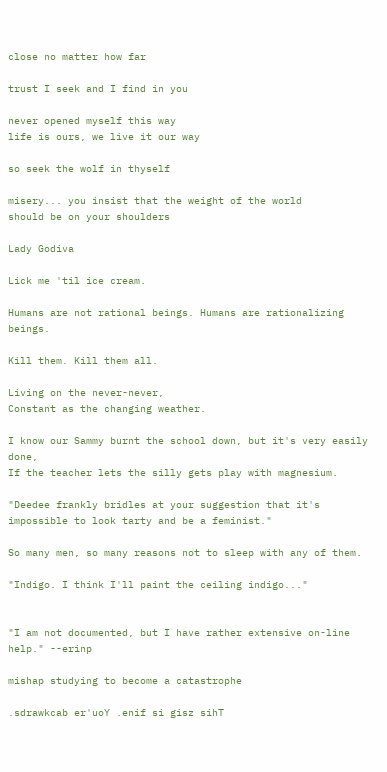close no matter how far

trust I seek and I find in you

never opened myself this way
life is ours, we live it our way

so seek the wolf in thyself

misery... you insist that the weight of the world
should be on your shoulders

Lady Godiva

Lick me 'til ice cream.

Humans are not rational beings. Humans are rationalizing beings.

Kill them. Kill them all.

Living on the never-never,
Constant as the changing weather.

I know our Sammy burnt the school down, but it's very easily done,
If the teacher lets the silly gets play with magnesium.

"Deedee frankly bridles at your suggestion that it's
impossible to look tarty and be a feminist."

So many men, so many reasons not to sleep with any of them.

"Indigo. I think I'll paint the ceiling indigo..."


"I am not documented, but I have rather extensive on-line help." --erinp

mishap studying to become a catastrophe

.sdrawkcab er'uoY .enif si gisz sihT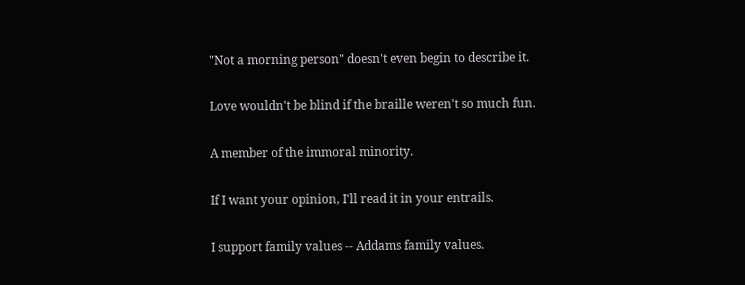"Not a morning person" doesn't even begin to describe it.

Love wouldn't be blind if the braille weren't so much fun.

A member of the immoral minority.

If I want your opinion, I'll read it in your entrails.

I support family values -- Addams family values.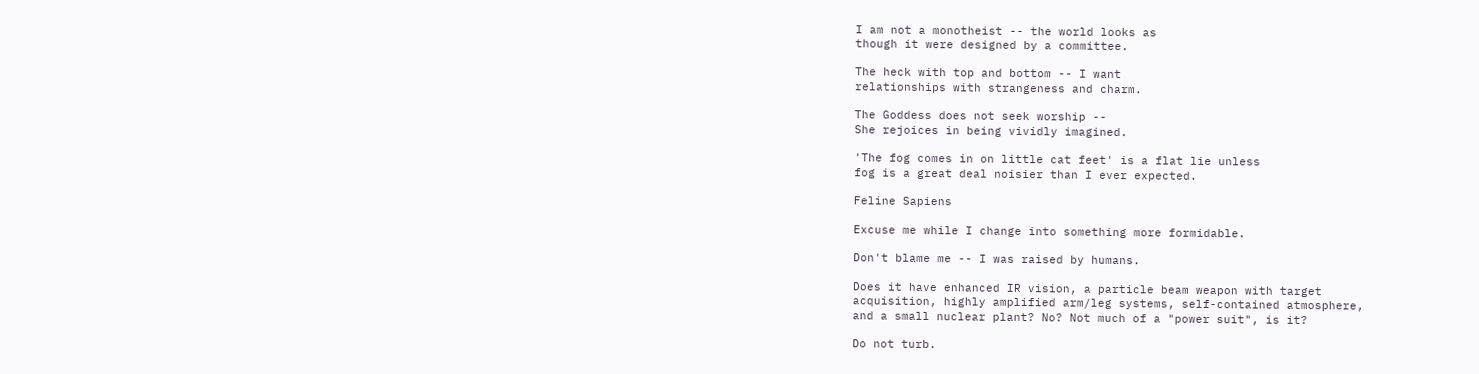I am not a monotheist -- the world looks as
though it were designed by a committee.

The heck with top and bottom -- I want
relationships with strangeness and charm.

The Goddess does not seek worship --
She rejoices in being vividly imagined.

'The fog comes in on little cat feet' is a flat lie unless
fog is a great deal noisier than I ever expected.

Feline Sapiens

Excuse me while I change into something more formidable.

Don't blame me -- I was raised by humans.

Does it have enhanced IR vision, a particle beam weapon with target
acquisition, highly amplified arm/leg systems, self-contained atmosphere,
and a small nuclear plant? No? Not much of a "power suit", is it?

Do not turb.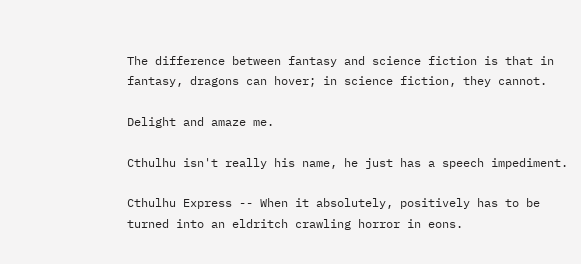The difference between fantasy and science fiction is that in
fantasy, dragons can hover; in science fiction, they cannot.

Delight and amaze me.

Cthulhu isn't really his name, he just has a speech impediment.

Cthulhu Express -- When it absolutely, positively has to be
turned into an eldritch crawling horror in eons.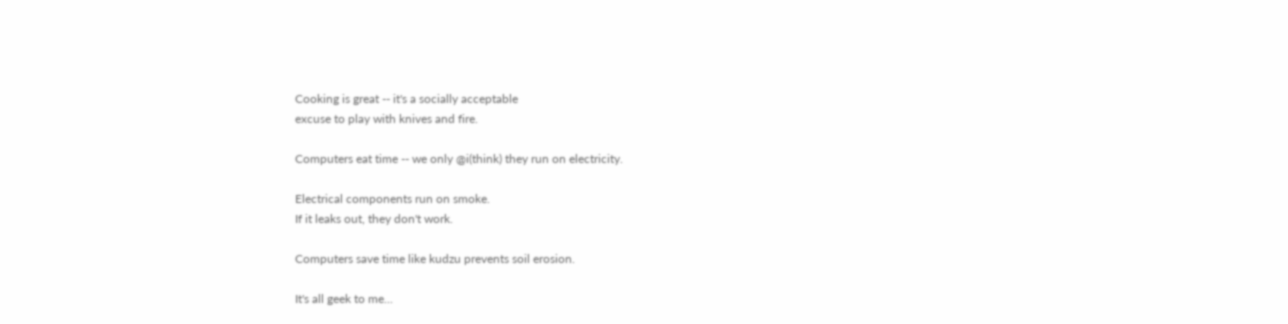Cooking is great -- it's a socially acceptable
excuse to play with knives and fire.

Computers eat time -- we only @i(think) they run on electricity.

Electrical components run on smoke.
If it leaks out, they don't work.

Computers save time like kudzu prevents soil erosion.

It's all geek to me...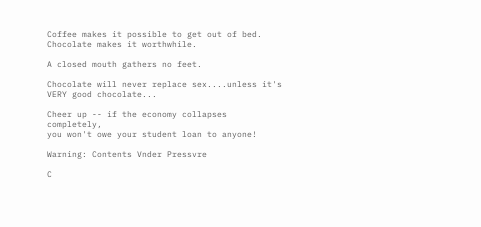Coffee makes it possible to get out of bed.
Chocolate makes it worthwhile.

A closed mouth gathers no feet.

Chocolate will never replace sex....unless it's VERY good chocolate...

Cheer up -- if the economy collapses completely,
you won't owe your student loan to anyone!

Warning: Contents Vnder Pressvre

C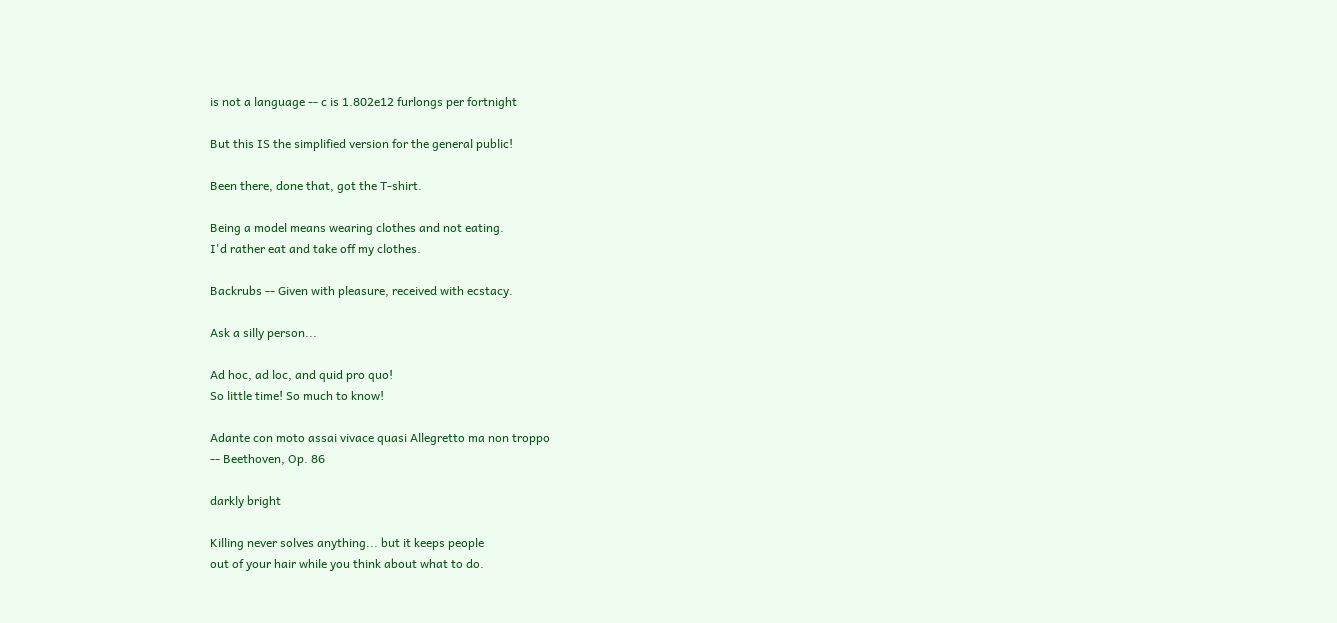is not a language -- c is 1.802e12 furlongs per fortnight

But this IS the simplified version for the general public!

Been there, done that, got the T-shirt.

Being a model means wearing clothes and not eating.
I'd rather eat and take off my clothes.

Backrubs -- Given with pleasure, received with ecstacy.

Ask a silly person...

Ad hoc, ad loc, and quid pro quo!
So little time! So much to know!

Adante con moto assai vivace quasi Allegretto ma non troppo
-- Beethoven, Op. 86

darkly bright

Killing never solves anything... but it keeps people
out of your hair while you think about what to do.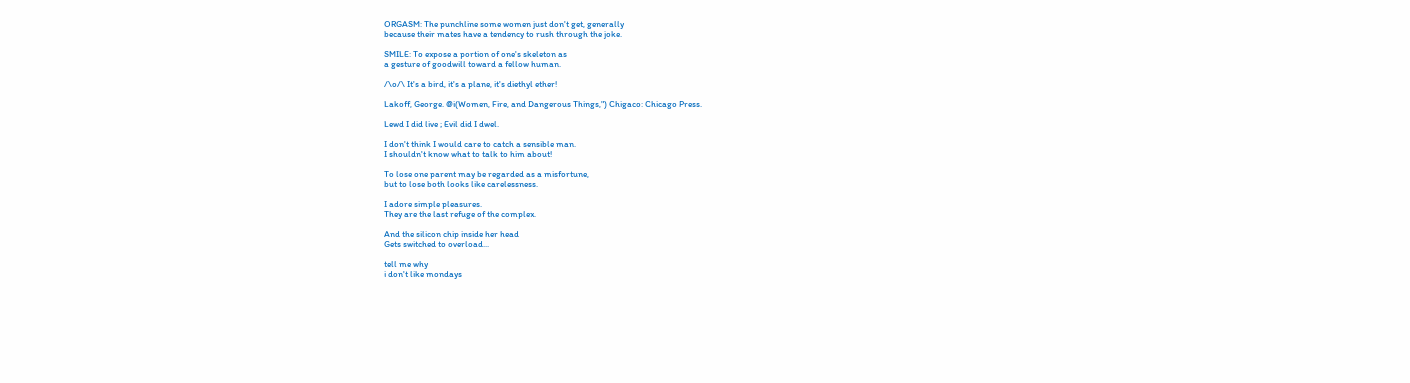ORGASM: The punchline some women just don't get, generally
because their mates have a tendency to rush through the joke.

SMILE: To expose a portion of one's skeleton as
a gesture of goodwill toward a fellow human.

/\o/\ It's a bird, it's a plane, it's diethyl ether!

Lakoff, George. @i(Women, Fire, and Dangerous Things,") Chigaco: Chicago Press.

Lewd I did live ; Evil did I dwel.

I don't think I would care to catch a sensible man.
I shouldn't know what to talk to him about!

To lose one parent may be regarded as a misfortune,
but to lose both looks like carelessness.

I adore simple pleasures.
They are the last refuge of the complex.

And the silicon chip inside her head
Gets switched to overload...

tell me why
i don't like mondays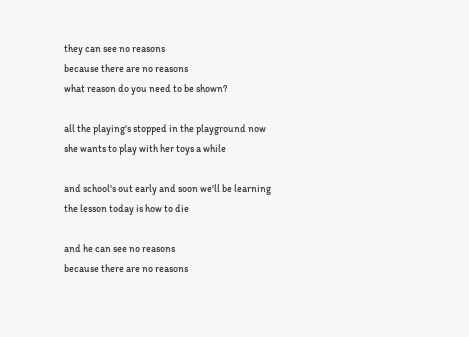they can see no reasons
because there are no reasons
what reason do you need to be shown?

all the playing's stopped in the playground now
she wants to play with her toys a while

and school's out early and soon we'll be learning
the lesson today is how to die

and he can see no reasons
because there are no reasons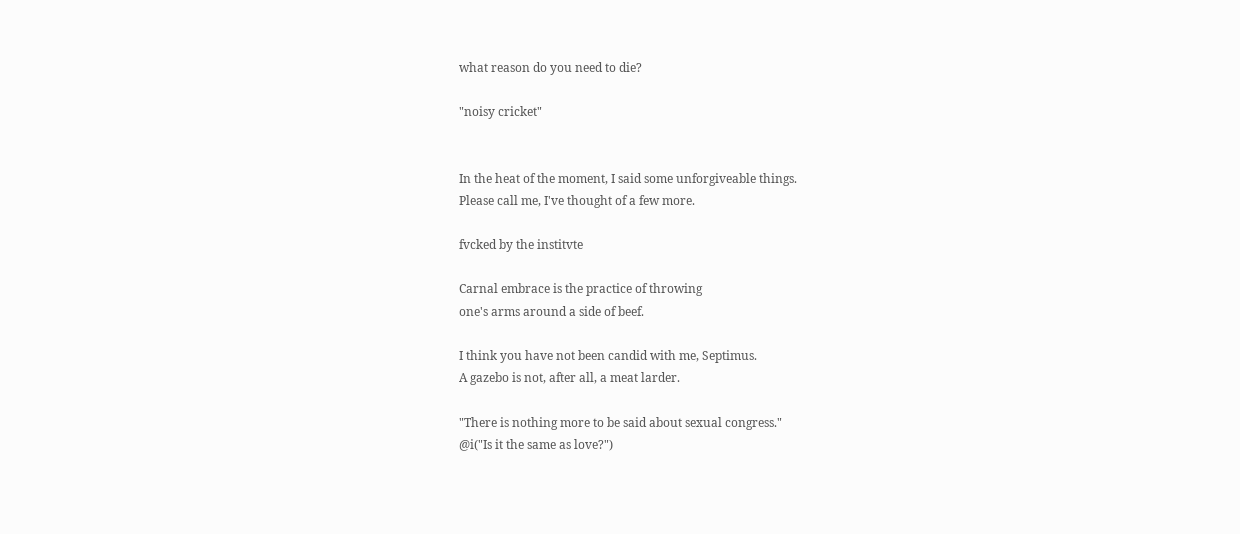what reason do you need to die?

"noisy cricket"


In the heat of the moment, I said some unforgiveable things.
Please call me, I've thought of a few more.

fvcked by the institvte

Carnal embrace is the practice of throwing
one's arms around a side of beef.

I think you have not been candid with me, Septimus.
A gazebo is not, after all, a meat larder.

"There is nothing more to be said about sexual congress."
@i("Is it the same as love?")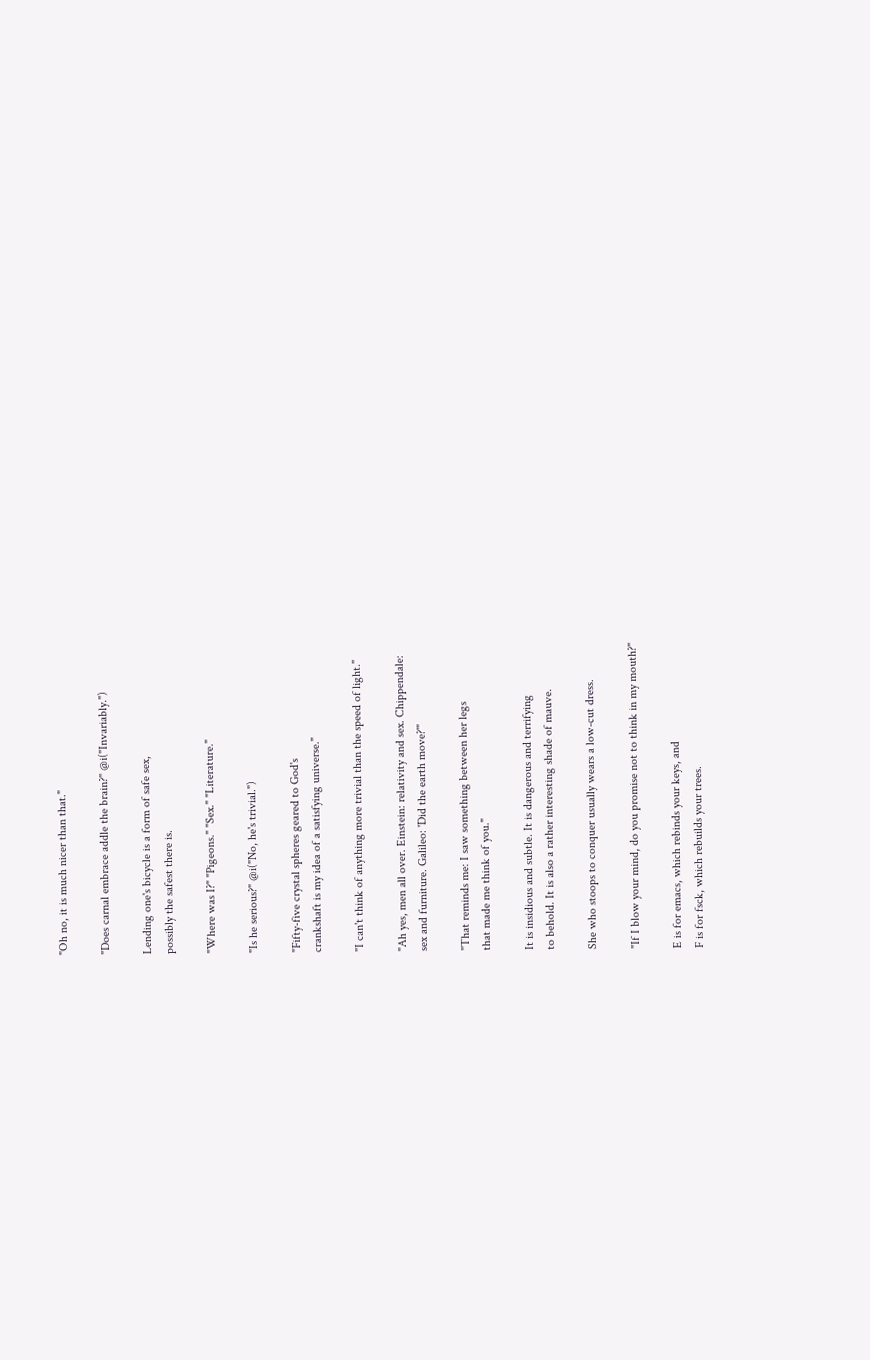"Oh no, it is much nicer than that."

"Does carnal embrace addle the brain?" @i("Invariably.")

Lending one's bicycle is a form of safe sex,
possibly the safest there is.

"Where was I?" "Pigeons." "Sex." "Literature."

"Is he serious?" @i("No, he's trivial.")

"Fifty-five crystal spheres geared to God's
crankshaft is my idea of a satisfying universe."

"I can't think of anything more trivial than the speed of light."

"Ah yes, men all over. Einstein: relativity and sex. Chippendale:
sex and furniture. Galileo: 'Did the earth move?'"

"That reminds me: I saw something between her legs
that made me think of you."

It is insidious and subtle. It is dangerous and terrifying
to behold. It is also a rather interesting shade of mauve.

She who stoops to conquer usually wears a low-cut dress.

"If I blow your mind, do you promise not to think in my mouth?"

E is for emacs, which rebinds your keys, and
F is for fsck, which rebuilds your trees.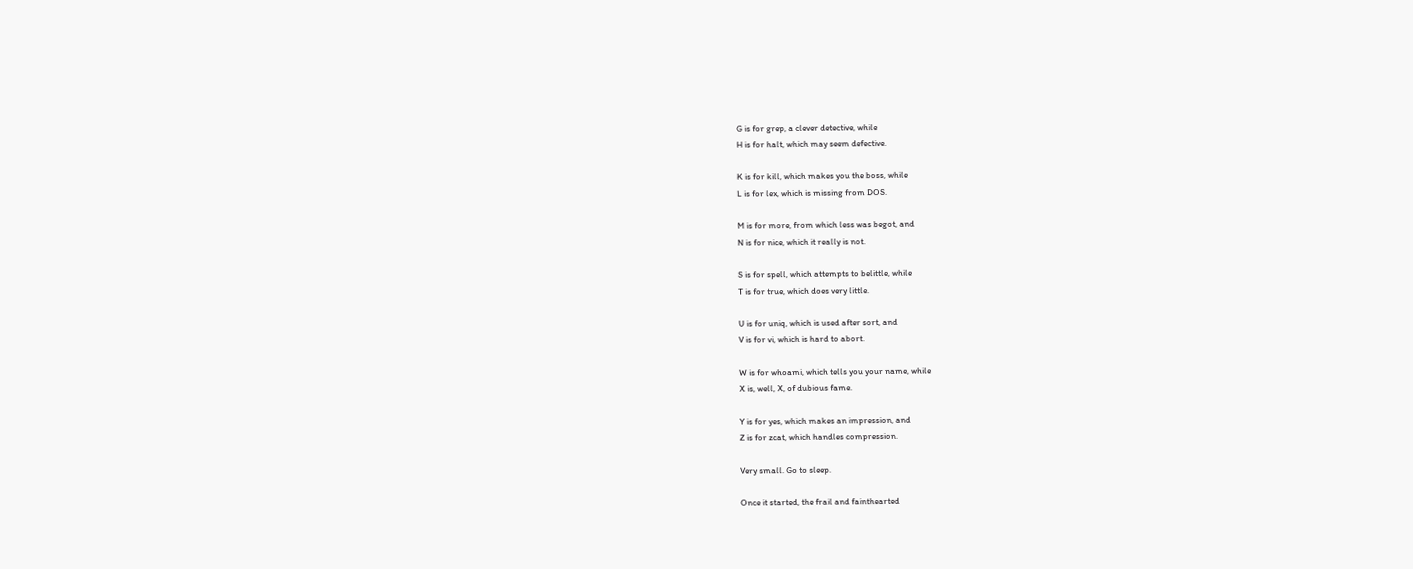G is for grep, a clever detective, while
H is for halt, which may seem defective.

K is for kill, which makes you the boss, while
L is for lex, which is missing from DOS.

M is for more, from which less was begot, and
N is for nice, which it really is not.

S is for spell, which attempts to belittle, while
T is for true, which does very little.

U is for uniq, which is used after sort, and
V is for vi, which is hard to abort.

W is for whoami, which tells you your name, while
X is, well, X, of dubious fame.

Y is for yes, which makes an impression, and
Z is for zcat, which handles compression.

Very small. Go to sleep.

Once it started, the frail and fainthearted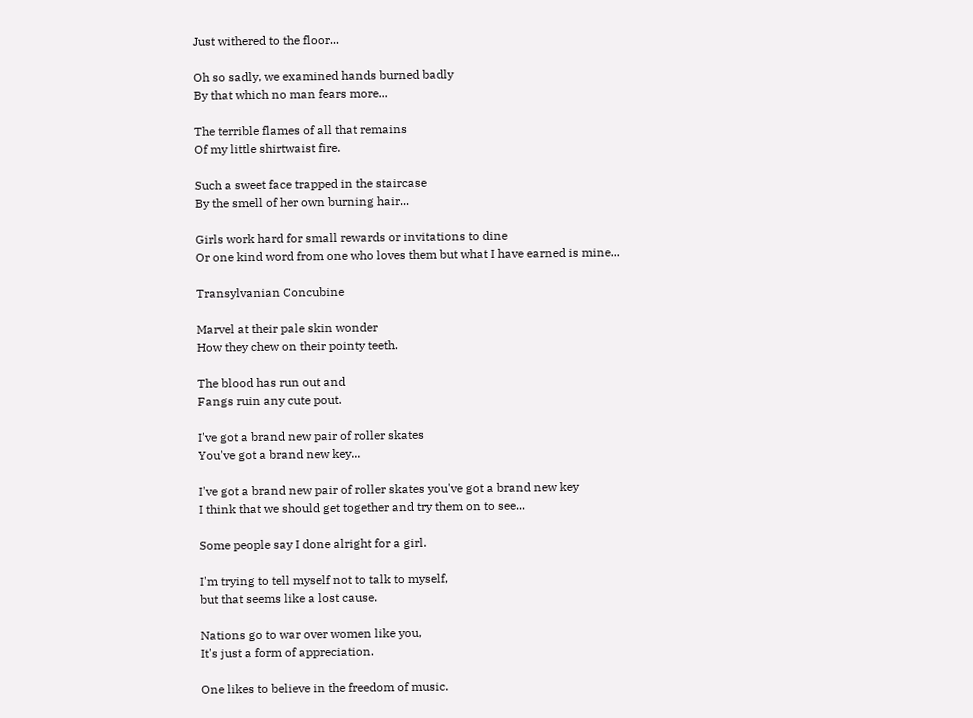Just withered to the floor...

Oh so sadly, we examined hands burned badly
By that which no man fears more...

The terrible flames of all that remains
Of my little shirtwaist fire.

Such a sweet face trapped in the staircase
By the smell of her own burning hair...

Girls work hard for small rewards or invitations to dine
Or one kind word from one who loves them but what I have earned is mine...

Transylvanian Concubine

Marvel at their pale skin wonder
How they chew on their pointy teeth.

The blood has run out and
Fangs ruin any cute pout.

I've got a brand new pair of roller skates
You've got a brand new key...

I've got a brand new pair of roller skates you've got a brand new key
I think that we should get together and try them on to see...

Some people say I done alright for a girl.

I'm trying to tell myself not to talk to myself,
but that seems like a lost cause.

Nations go to war over women like you,
It's just a form of appreciation.

One likes to believe in the freedom of music.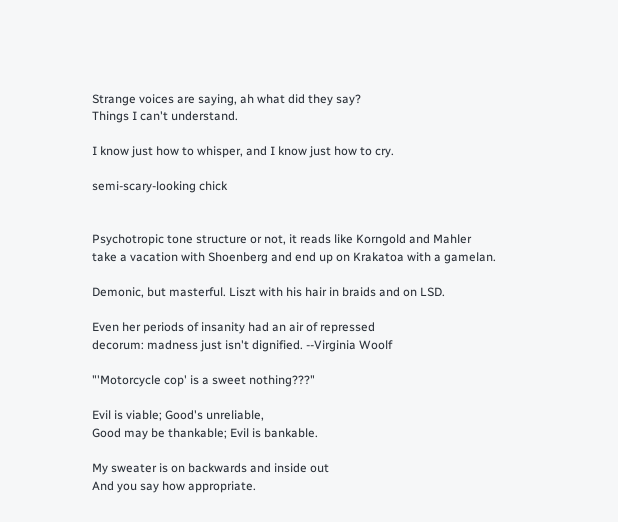Strange voices are saying, ah what did they say?
Things I can't understand.

I know just how to whisper, and I know just how to cry.

semi-scary-looking chick


Psychotropic tone structure or not, it reads like Korngold and Mahler
take a vacation with Shoenberg and end up on Krakatoa with a gamelan.

Demonic, but masterful. Liszt with his hair in braids and on LSD.

Even her periods of insanity had an air of repressed
decorum: madness just isn't dignified. --Virginia Woolf

"'Motorcycle cop' is a sweet nothing???"

Evil is viable; Good's unreliable,
Good may be thankable; Evil is bankable.

My sweater is on backwards and inside out
And you say how appropriate.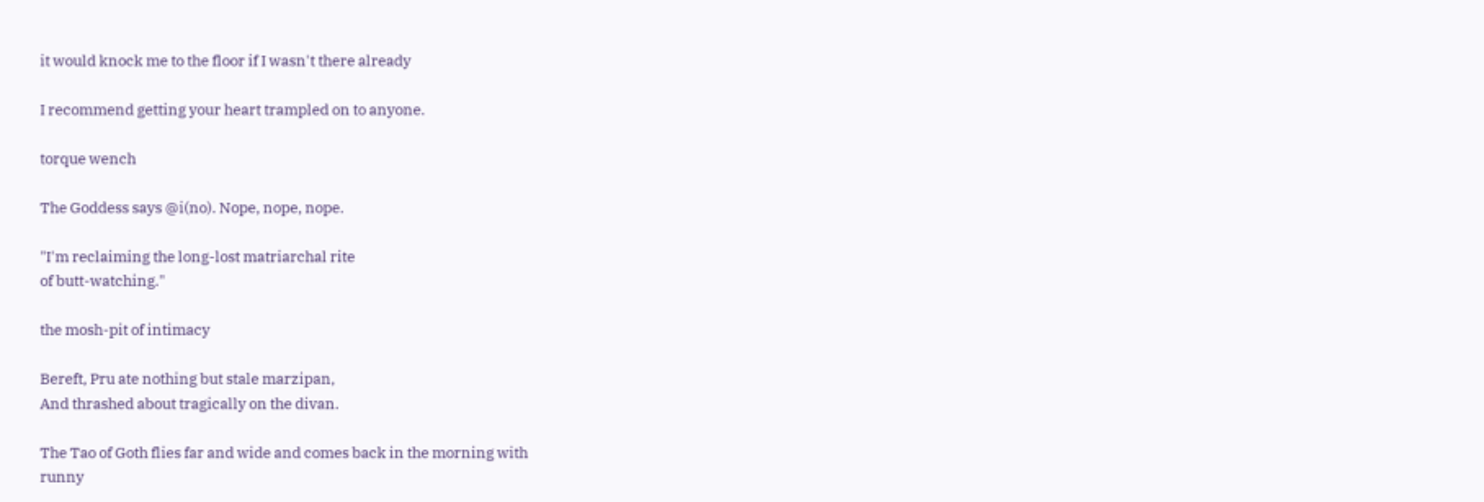it would knock me to the floor if I wasn't there already

I recommend getting your heart trampled on to anyone.

torque wench

The Goddess says @i(no). Nope, nope, nope.

"I'm reclaiming the long-lost matriarchal rite
of butt-watching."

the mosh-pit of intimacy

Bereft, Pru ate nothing but stale marzipan,
And thrashed about tragically on the divan.

The Tao of Goth flies far and wide and comes back in the morning with
runny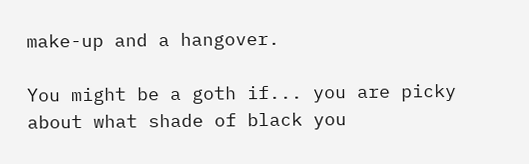make-up and a hangover.

You might be a goth if... you are picky about what shade of black you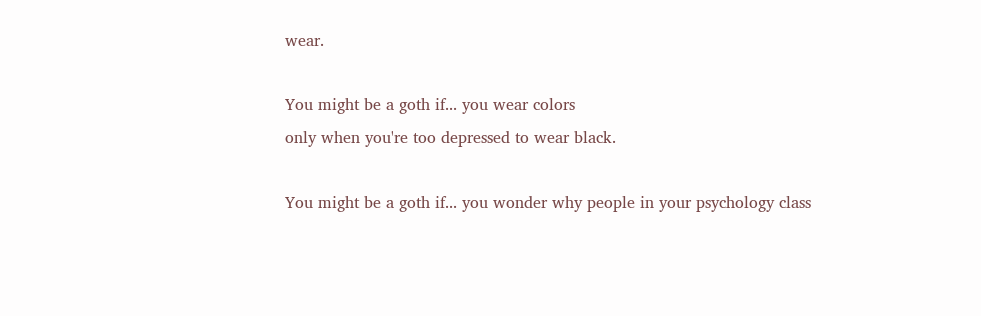wear.

You might be a goth if... you wear colors
only when you're too depressed to wear black.

You might be a goth if... you wonder why people in your psychology class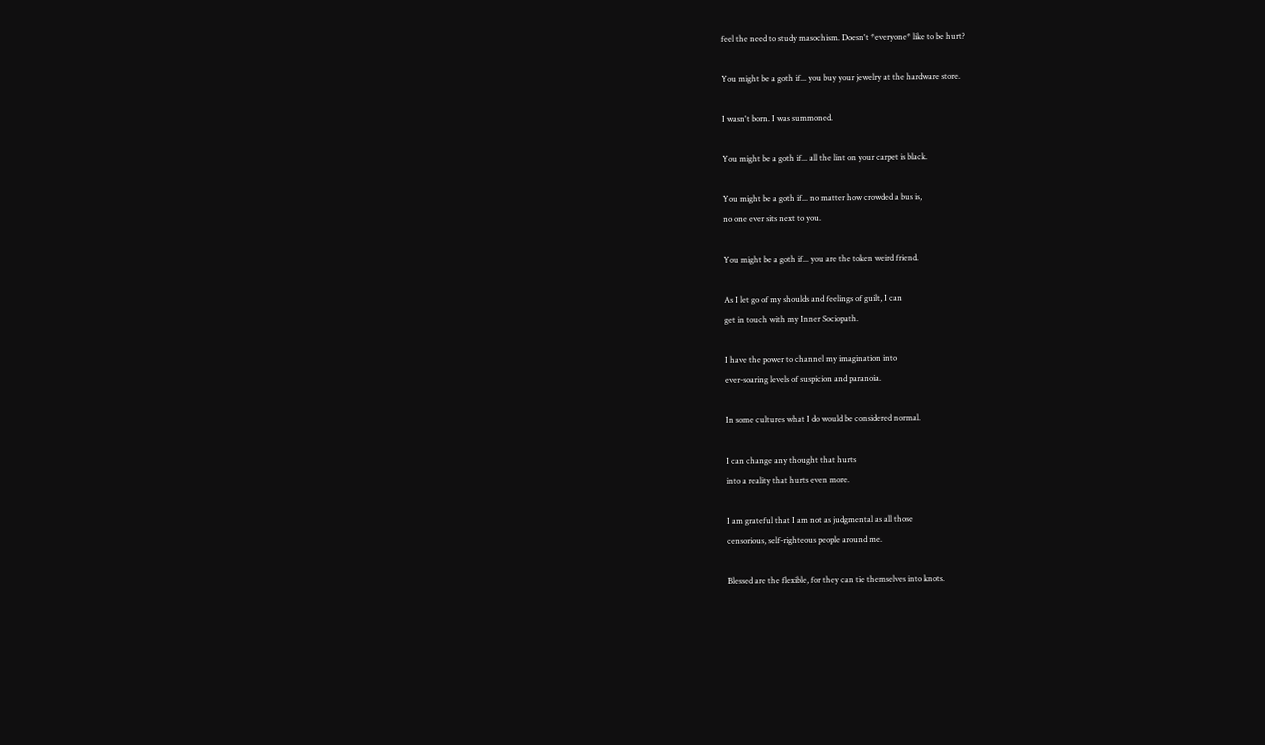feel the need to study masochism. Doesn't *everyone* like to be hurt?

You might be a goth if... you buy your jewelry at the hardware store.

I wasn't born. I was summoned.

You might be a goth if... all the lint on your carpet is black.

You might be a goth if... no matter how crowded a bus is,
no one ever sits next to you.

You might be a goth if... you are the token weird friend.

As I let go of my shoulds and feelings of guilt, I can
get in touch with my Inner Sociopath.

I have the power to channel my imagination into
ever-soaring levels of suspicion and paranoia.

In some cultures what I do would be considered normal.

I can change any thought that hurts
into a reality that hurts even more.

I am grateful that I am not as judgmental as all those
censorious, self-righteous people around me.

Blessed are the flexible, for they can tie themselves into knots.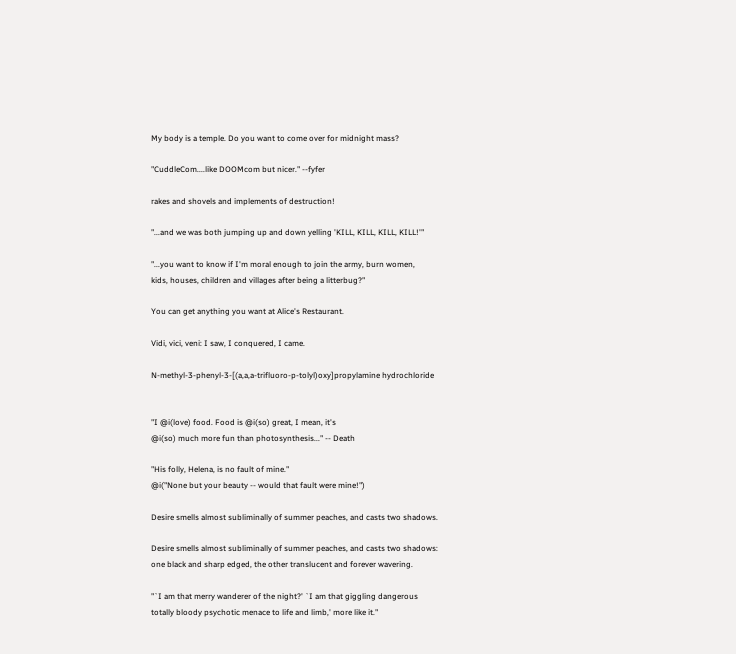My body is a temple. Do you want to come over for midnight mass?

"CuddleCom....like DOOMcom but nicer." --fyfer

rakes and shovels and implements of destruction!

"...and we was both jumping up and down yelling 'KILL, KILL, KILL, KILL!'"

"...you want to know if I'm moral enough to join the army, burn women,
kids, houses, children and villages after being a litterbug?"

You can get anything you want at Alice's Restaurant.

Vidi, vici, veni: I saw, I conquered, I came.

N-methyl-3-phenyl-3-[(a,a,a-trifluoro-p-tolyl)oxy]propylamine hydrochloride


"I @i(love) food. Food is @i(so) great, I mean, it's
@i(so) much more fun than photosynthesis..." -- Death

"His folly, Helena, is no fault of mine."
@i("None but your beauty -- would that fault were mine!")

Desire smells almost subliminally of summer peaches, and casts two shadows.

Desire smells almost subliminally of summer peaches, and casts two shadows:
one black and sharp edged, the other translucent and forever wavering.

"`I am that merry wanderer of the night?' `I am that giggling dangerous
totally bloody psychotic menace to life and limb,' more like it."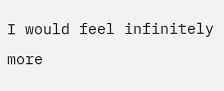I would feel infinitely more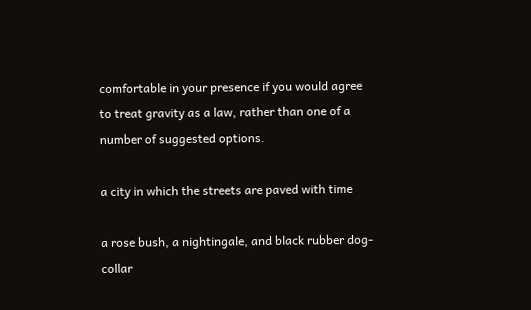comfortable in your presence if you would agree
to treat gravity as a law, rather than one of a number of suggested options.

a city in which the streets are paved with time

a rose bush, a nightingale, and black rubber dog-collar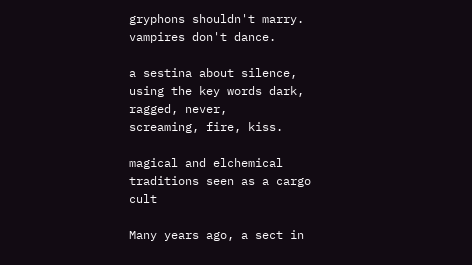gryphons shouldn't marry. vampires don't dance.

a sestina about silence, using the key words dark, ragged, never,
screaming, fire, kiss.

magical and elchemical traditions seen as a cargo cult

Many years ago, a sect in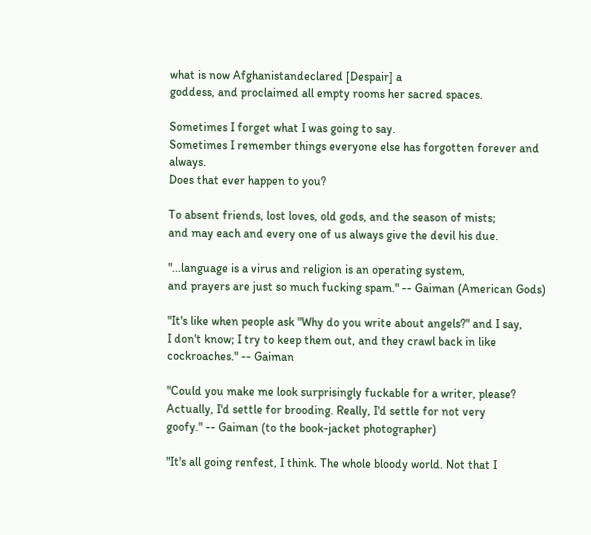what is now Afghanistandeclared [Despair] a
goddess, and proclaimed all empty rooms her sacred spaces.

Sometimes I forget what I was going to say.
Sometimes I remember things everyone else has forgotten forever and always.
Does that ever happen to you?

To absent friends, lost loves, old gods, and the season of mists;
and may each and every one of us always give the devil his due.

"...language is a virus and religion is an operating system,
and prayers are just so much fucking spam." -- Gaiman (American Gods)

"It's like when people ask "Why do you write about angels?" and I say,
I don't know; I try to keep them out, and they crawl back in like
cockroaches." -- Gaiman

"Could you make me look surprisingly fuckable for a writer, please?
Actually, I'd settle for brooding. Really, I'd settle for not very
goofy." -- Gaiman (to the book-jacket photographer)

"It's all going renfest, I think. The whole bloody world. Not that I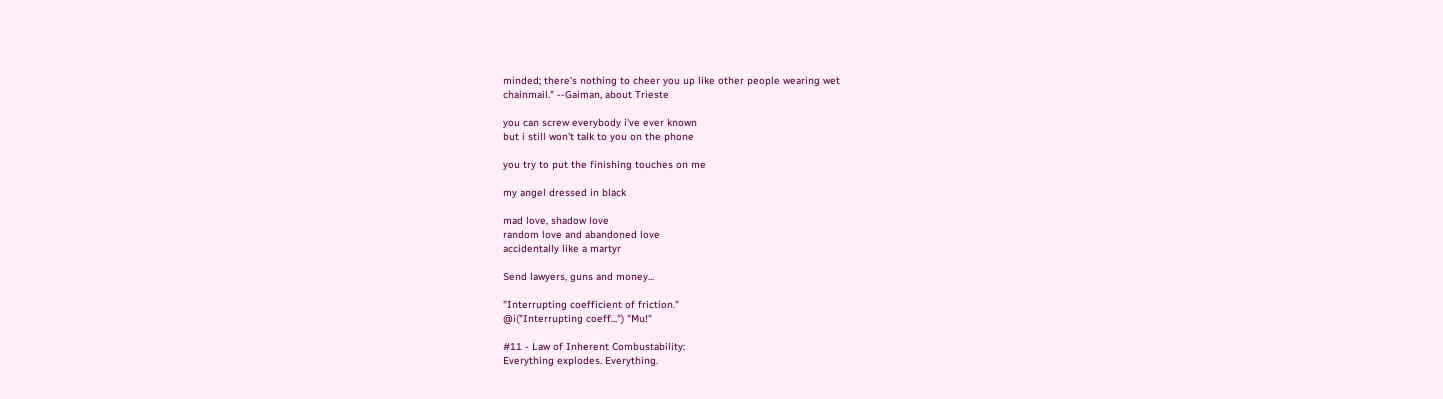minded; there's nothing to cheer you up like other people wearing wet
chainmail." --Gaiman, about Trieste

you can screw everybody i've ever known
but i still won't talk to you on the phone

you try to put the finishing touches on me

my angel dressed in black

mad love, shadow love
random love and abandoned love
accidentally like a martyr

Send lawyers, guns and money...

"Interrupting coefficient of friction."
@i("Interrupting coeff...") "Mu!"

#11 - Law of Inherent Combustability:
Everything explodes. Everything.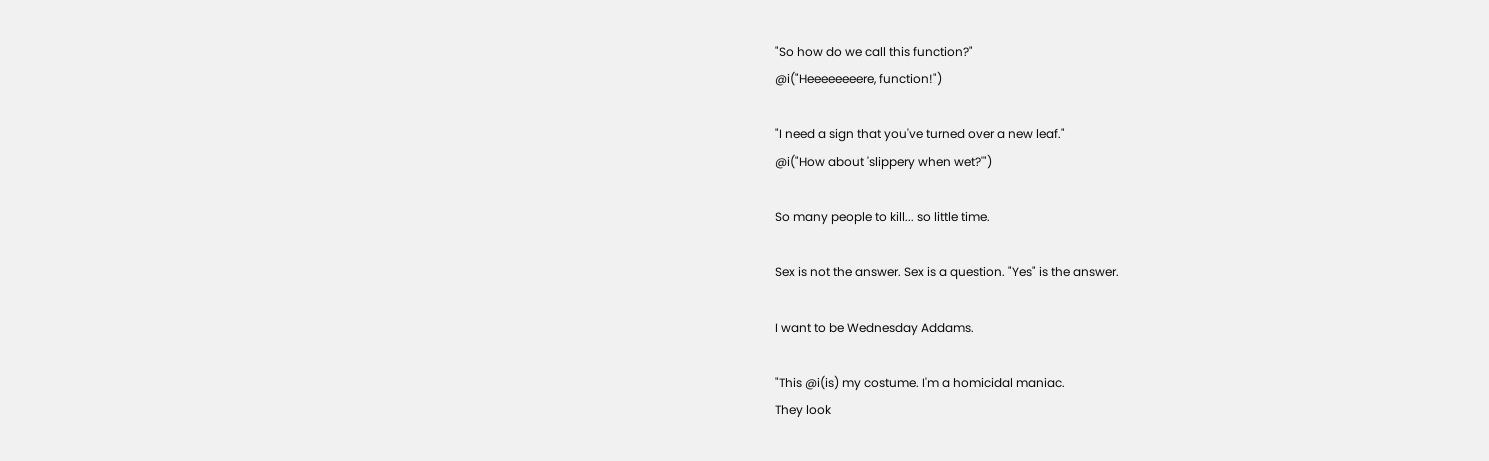"So how do we call this function?"
@i("Heeeeeeeere, function!")

"I need a sign that you've turned over a new leaf."
@i("How about 'slippery when wet?'")

So many people to kill... so little time.

Sex is not the answer. Sex is a question. "Yes" is the answer.

I want to be Wednesday Addams.

"This @i(is) my costume. I'm a homicidal maniac.
They look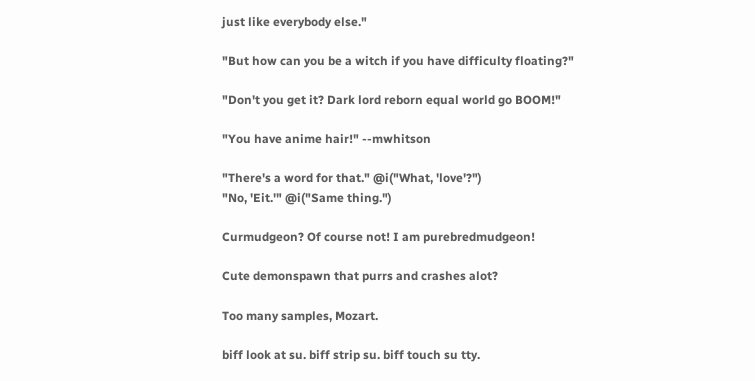just like everybody else."

"But how can you be a witch if you have difficulty floating?"

"Don't you get it? Dark lord reborn equal world go BOOM!"

"You have anime hair!" --mwhitson

"There's a word for that." @i("What, 'love'?")
"No, 'Eit.'" @i("Same thing.")

Curmudgeon? Of course not! I am purebredmudgeon!

Cute demonspawn that purrs and crashes alot?

Too many samples, Mozart.

biff look at su. biff strip su. biff touch su tty.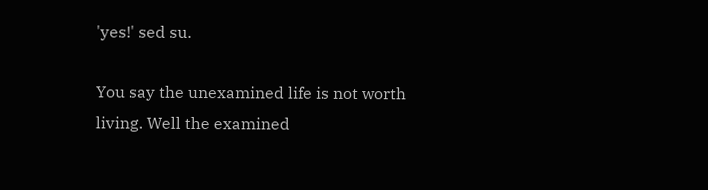'yes!' sed su.

You say the unexamined life is not worth living. Well the examined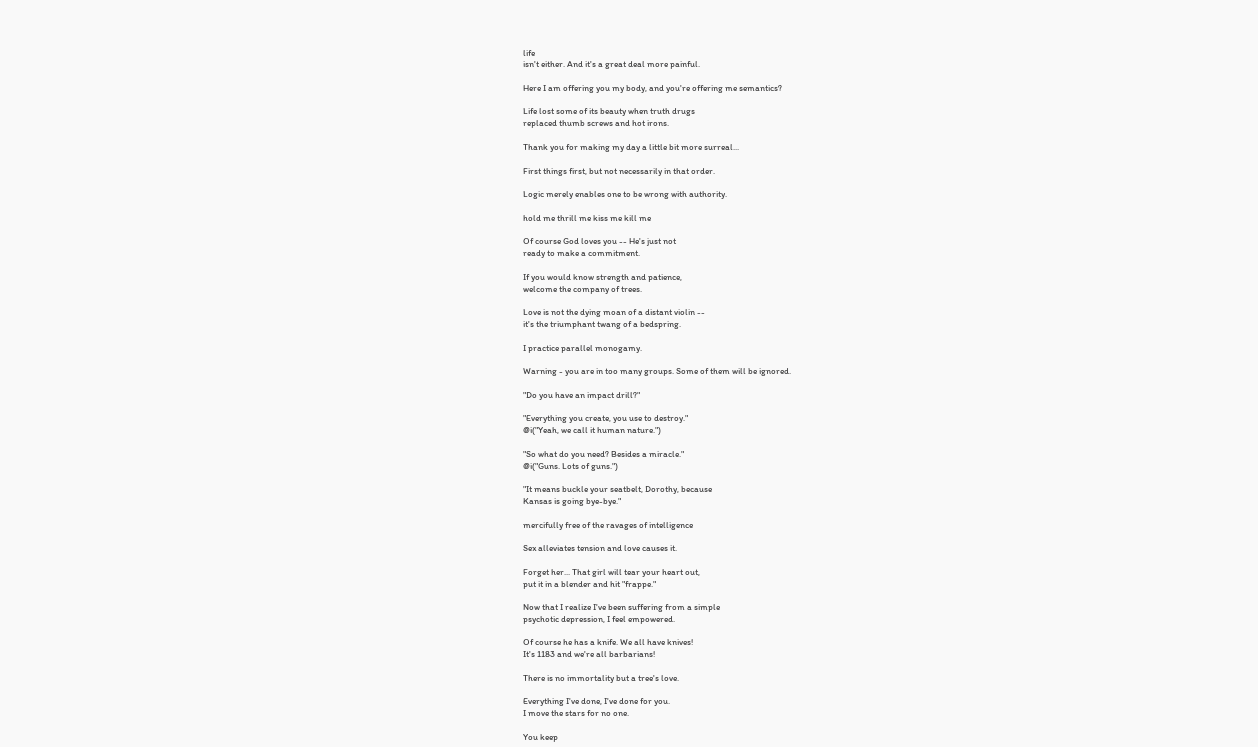life
isn't either. And it's a great deal more painful.

Here I am offering you my body, and you're offering me semantics?

Life lost some of its beauty when truth drugs
replaced thumb screws and hot irons.

Thank you for making my day a little bit more surreal...

First things first, but not necessarily in that order.

Logic merely enables one to be wrong with authority.

hold me thrill me kiss me kill me

Of course God loves you -- He's just not
ready to make a commitment.

If you would know strength and patience,
welcome the company of trees.

Love is not the dying moan of a distant violin --
it's the triumphant twang of a bedspring.

I practice parallel monogamy.

Warning - you are in too many groups. Some of them will be ignored.

"Do you have an impact drill?"

"Everything you create, you use to destroy."
@i("Yeah, we call it human nature.")

"So what do you need? Besides a miracle."
@i("Guns. Lots of guns.")

"It means buckle your seatbelt, Dorothy, because
Kansas is going bye-bye."

mercifully free of the ravages of intelligence

Sex alleviates tension and love causes it.

Forget her... That girl will tear your heart out,
put it in a blender and hit "frappe."

Now that I realize I've been suffering from a simple
psychotic depression, I feel empowered.

Of course he has a knife. We all have knives!
It's 1183 and we're all barbarians!

There is no immortality but a tree's love.

Everything I've done, I've done for you.
I move the stars for no one.

You keep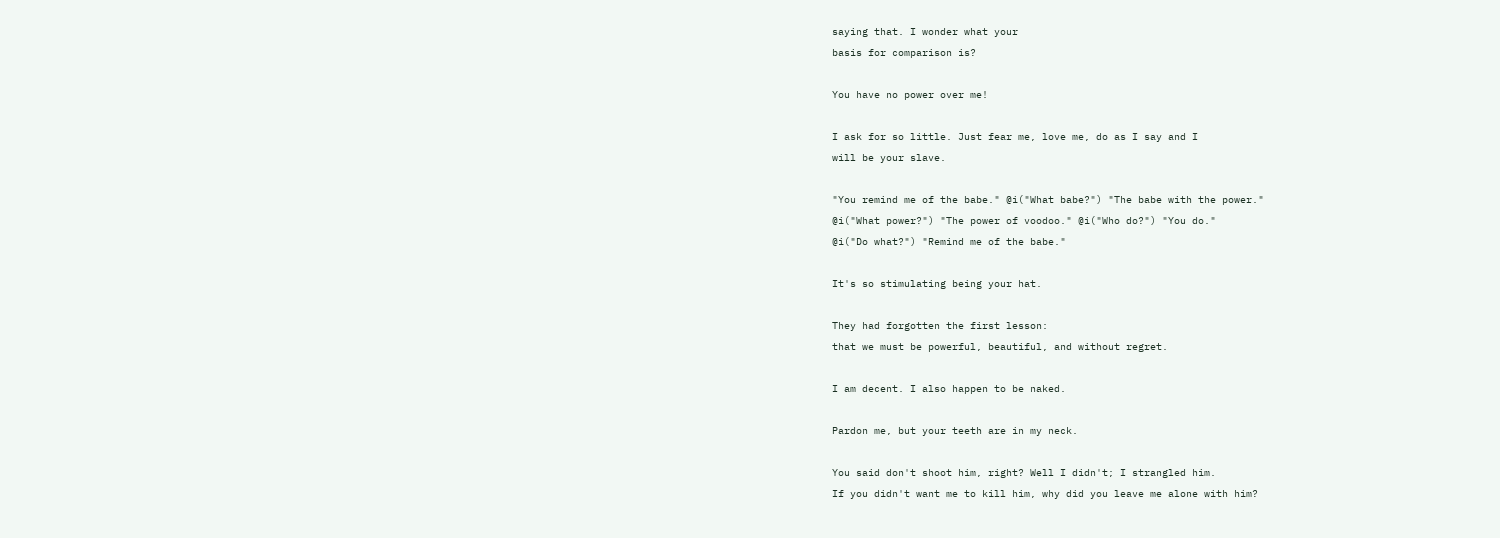saying that. I wonder what your
basis for comparison is?

You have no power over me!

I ask for so little. Just fear me, love me, do as I say and I
will be your slave.

"You remind me of the babe." @i("What babe?") "The babe with the power."
@i("What power?") "The power of voodoo." @i("Who do?") "You do."
@i("Do what?") "Remind me of the babe."

It's so stimulating being your hat.

They had forgotten the first lesson:
that we must be powerful, beautiful, and without regret.

I am decent. I also happen to be naked.

Pardon me, but your teeth are in my neck.

You said don't shoot him, right? Well I didn't; I strangled him.
If you didn't want me to kill him, why did you leave me alone with him?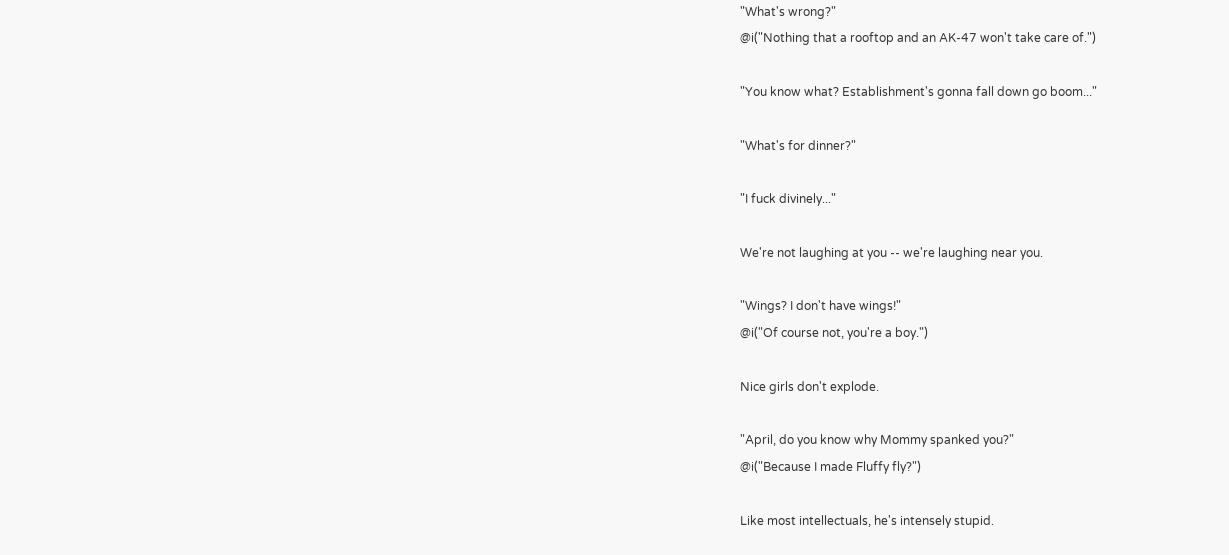"What's wrong?"
@i("Nothing that a rooftop and an AK-47 won't take care of.")

"You know what? Establishment's gonna fall down go boom..."

"What's for dinner?"

"I fuck divinely..."

We're not laughing at you -- we're laughing near you.

"Wings? I don't have wings!"
@i("Of course not, you're a boy.")

Nice girls don't explode.

"April, do you know why Mommy spanked you?"
@i("Because I made Fluffy fly?")

Like most intellectuals, he's intensely stupid.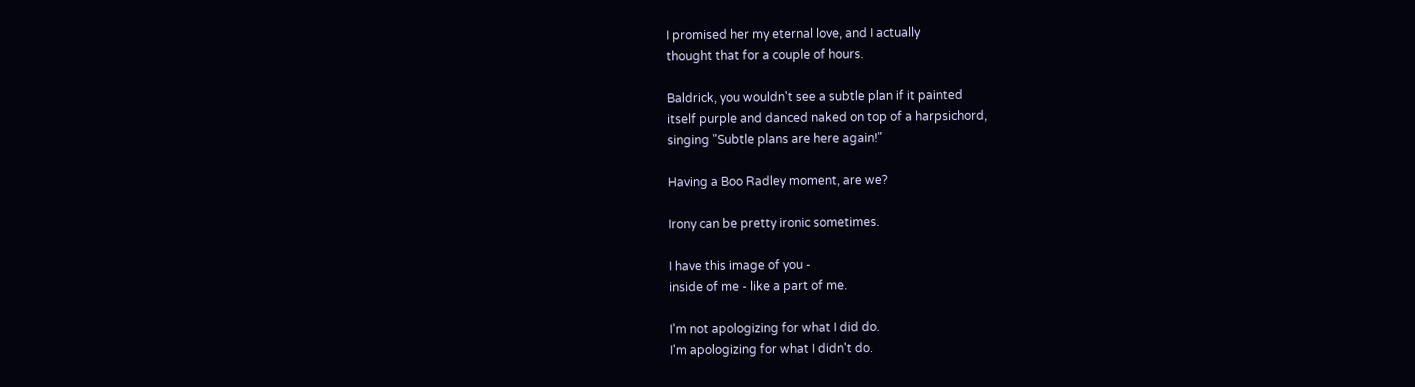I promised her my eternal love, and I actually
thought that for a couple of hours.

Baldrick, you wouldn't see a subtle plan if it painted
itself purple and danced naked on top of a harpsichord,
singing "Subtle plans are here again!"

Having a Boo Radley moment, are we?

Irony can be pretty ironic sometimes.

I have this image of you -
inside of me - like a part of me.

I'm not apologizing for what I did do.
I'm apologizing for what I didn't do.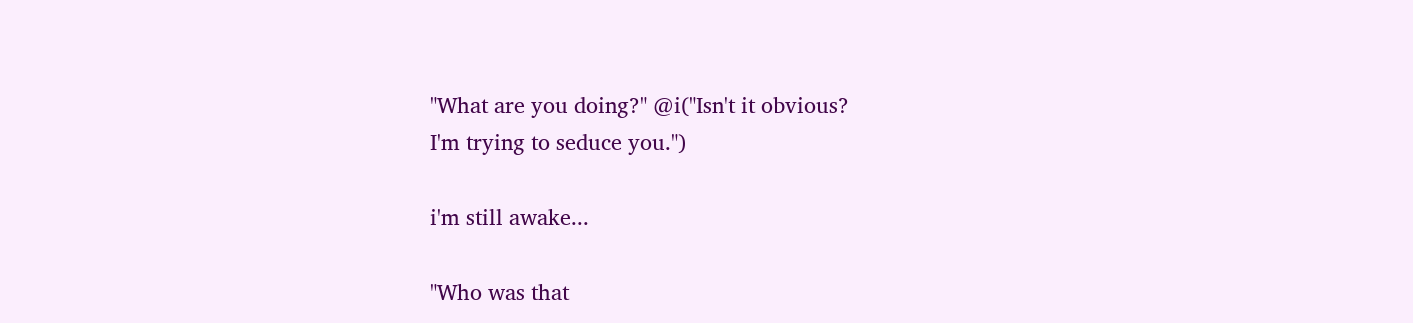"What are you doing?" @i("Isn't it obvious?
I'm trying to seduce you.")

i'm still awake...

"Who was that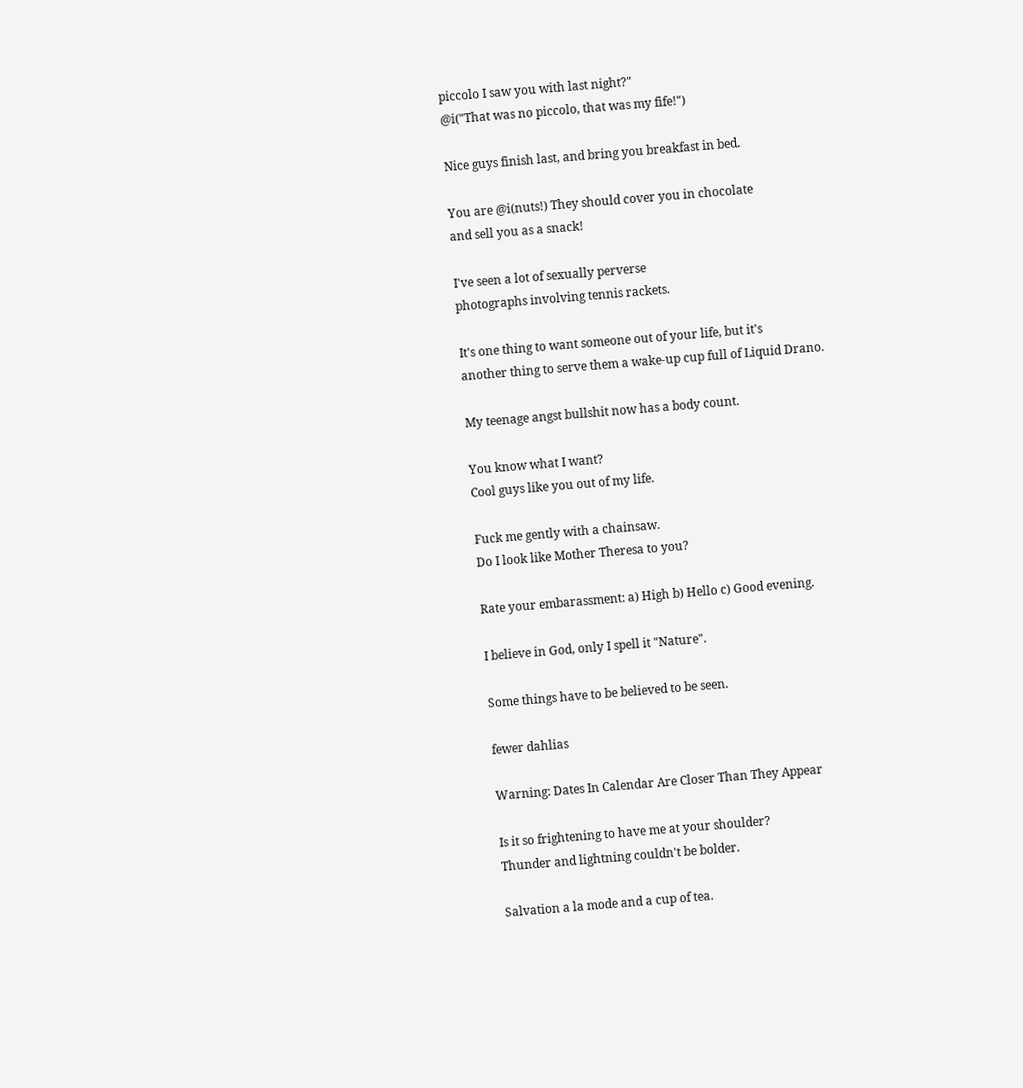piccolo I saw you with last night?"
@i("That was no piccolo, that was my fife!")

Nice guys finish last, and bring you breakfast in bed.

You are @i(nuts!) They should cover you in chocolate
and sell you as a snack!

I've seen a lot of sexually perverse
photographs involving tennis rackets.

It's one thing to want someone out of your life, but it's
another thing to serve them a wake-up cup full of Liquid Drano.

My teenage angst bullshit now has a body count.

You know what I want?
Cool guys like you out of my life.

Fuck me gently with a chainsaw.
Do I look like Mother Theresa to you?

Rate your embarassment: a) High b) Hello c) Good evening.

I believe in God, only I spell it "Nature".

Some things have to be believed to be seen.

fewer dahlias

Warning: Dates In Calendar Are Closer Than They Appear

Is it so frightening to have me at your shoulder?
Thunder and lightning couldn't be bolder.

Salvation a la mode and a cup of tea.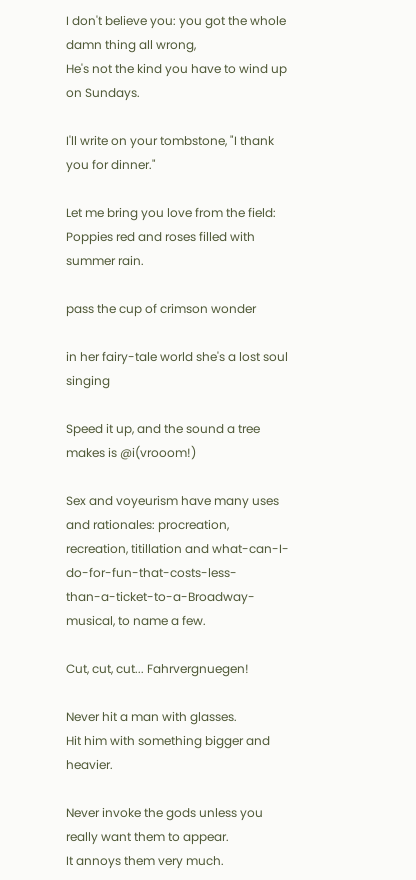I don't believe you: you got the whole damn thing all wrong,
He's not the kind you have to wind up on Sundays.

I'll write on your tombstone, "I thank you for dinner."

Let me bring you love from the field:
Poppies red and roses filled with summer rain.

pass the cup of crimson wonder

in her fairy-tale world she's a lost soul singing

Speed it up, and the sound a tree makes is @i(vrooom!)

Sex and voyeurism have many uses and rationales: procreation,
recreation, titillation and what-can-I-do-for-fun-that-costs-less-
than-a-ticket-to-a-Broadway-musical, to name a few.

Cut, cut, cut... Fahrvergnuegen!

Never hit a man with glasses.
Hit him with something bigger and heavier.

Never invoke the gods unless you really want them to appear.
It annoys them very much.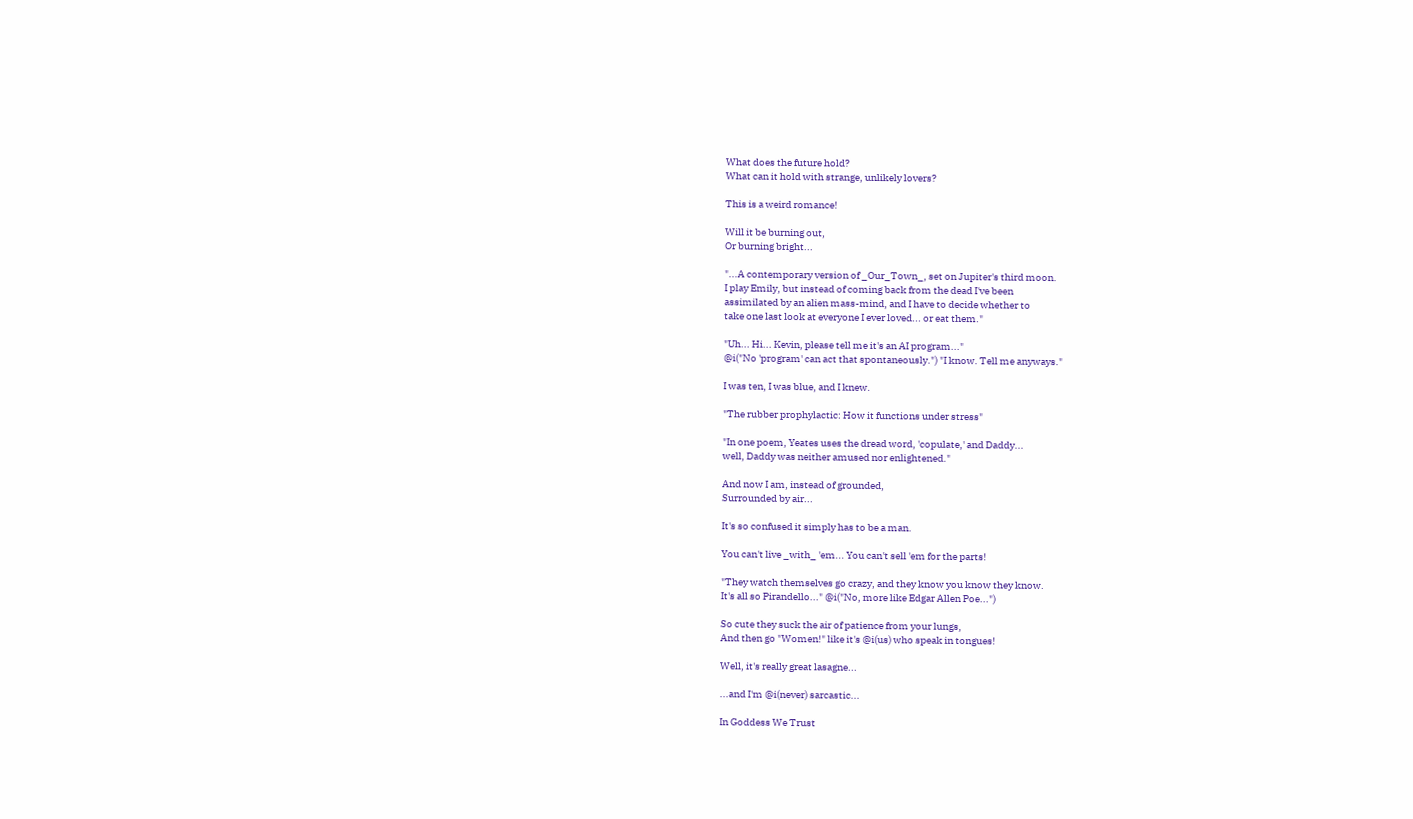What does the future hold?
What can it hold with strange, unlikely lovers?

This is a weird romance!

Will it be burning out,
Or burning bright...

"...A contemporary version of _Our_Town_, set on Jupiter's third moon.
I play Emily, but instead of coming back from the dead I've been
assimilated by an alien mass-mind, and I have to decide whether to
take one last look at everyone I ever loved... or eat them."

"Uh... Hi... Kevin, please tell me it's an AI program..."
@i("No 'program' can act that spontaneously.") "I know. Tell me anyways."

I was ten, I was blue, and I knew.

"The rubber prophylactic: How it functions under stress"

"In one poem, Yeates uses the dread word, 'copulate,' and Daddy...
well, Daddy was neither amused nor enlightened."

And now I am, instead of grounded,
Surrounded by air...

It's so confused it simply has to be a man.

You can't live _with_ 'em... You can't sell 'em for the parts!

"They watch themselves go crazy, and they know you know they know.
It's all so Pirandello..." @i("No, more like Edgar Allen Poe...")

So cute they suck the air of patience from your lungs,
And then go "Women!" like it's @i(us) who speak in tongues!

Well, it's really great lasagne...

...and I'm @i(never) sarcastic...

In Goddess We Trust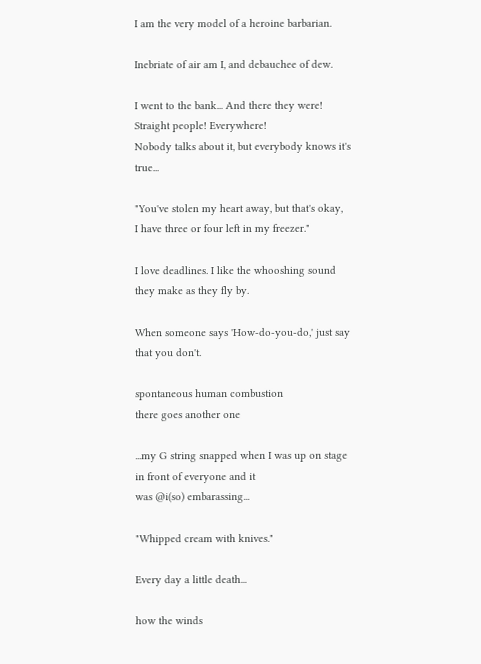I am the very model of a heroine barbarian.

Inebriate of air am I, and debauchee of dew.

I went to the bank... And there they were! Straight people! Everywhere!
Nobody talks about it, but everybody knows it's true...

"You've stolen my heart away, but that's okay,
I have three or four left in my freezer."

I love deadlines. I like the whooshing sound they make as they fly by.

When someone says 'How-do-you-do,' just say that you don't.

spontaneous human combustion
there goes another one

...my G string snapped when I was up on stage in front of everyone and it
was @i(so) embarassing...

"Whipped cream with knives."

Every day a little death...

how the winds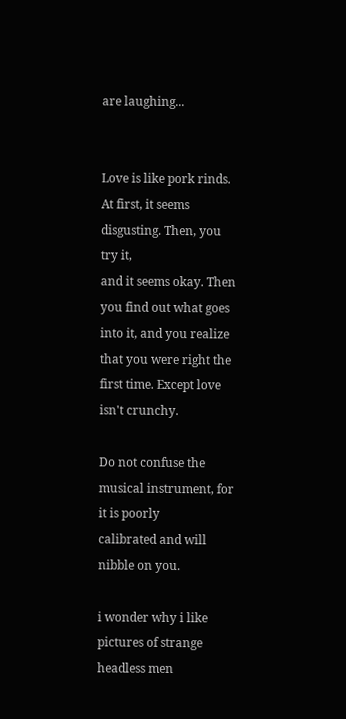are laughing...


Love is like pork rinds. At first, it seems disgusting. Then, you try it,
and it seems okay. Then you find out what goes into it, and you realize
that you were right the first time. Except love isn't crunchy.

Do not confuse the musical instrument, for it is poorly
calibrated and will nibble on you.

i wonder why i like pictures of strange headless men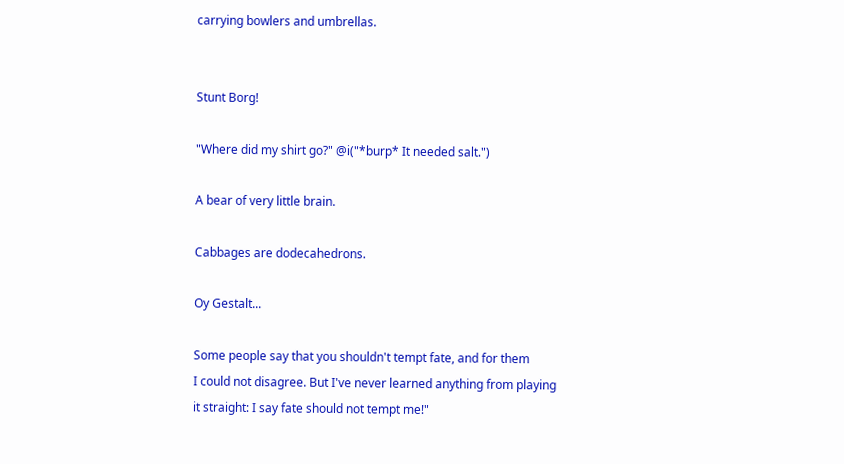carrying bowlers and umbrellas.


Stunt Borg!

"Where did my shirt go?" @i("*burp* It needed salt.")

A bear of very little brain.

Cabbages are dodecahedrons.

Oy Gestalt...

Some people say that you shouldn't tempt fate, and for them
I could not disagree. But I've never learned anything from playing
it straight: I say fate should not tempt me!"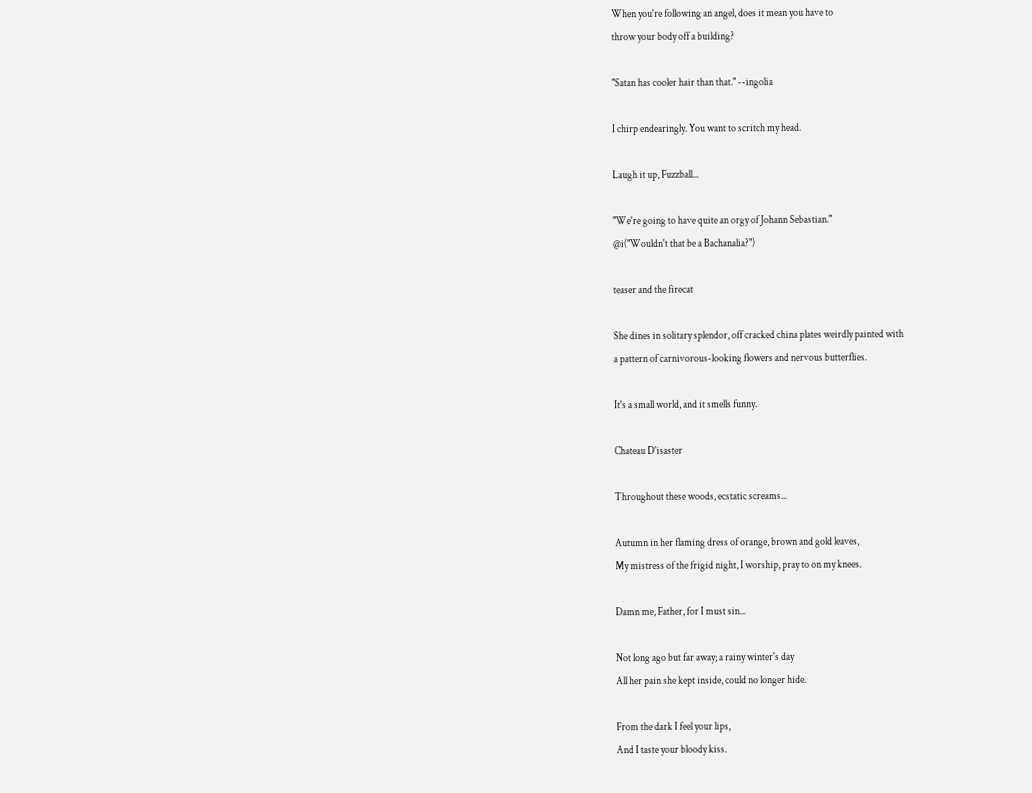When you're following an angel, does it mean you have to
throw your body off a building?

"Satan has cooler hair than that." --ingolia

I chirp endearingly. You want to scritch my head.

Laugh it up, Fuzzball...

"We're going to have quite an orgy of Johann Sebastian."
@i("Wouldn't that be a Bachanalia?")

teaser and the firecat

She dines in solitary splendor, off cracked china plates weirdly painted with
a pattern of carnivorous-looking flowers and nervous butterflies.

It's a small world, and it smells funny.

Chateau D'isaster

Throughout these woods, ecstatic screams...

Autumn in her flaming dress of orange, brown and gold leaves,
My mistress of the frigid night, I worship, pray to on my knees.

Damn me, Father, for I must sin...

Not long ago but far away; a rainy winter's day
All her pain she kept inside, could no longer hide.

From the dark I feel your lips,
And I taste your bloody kiss.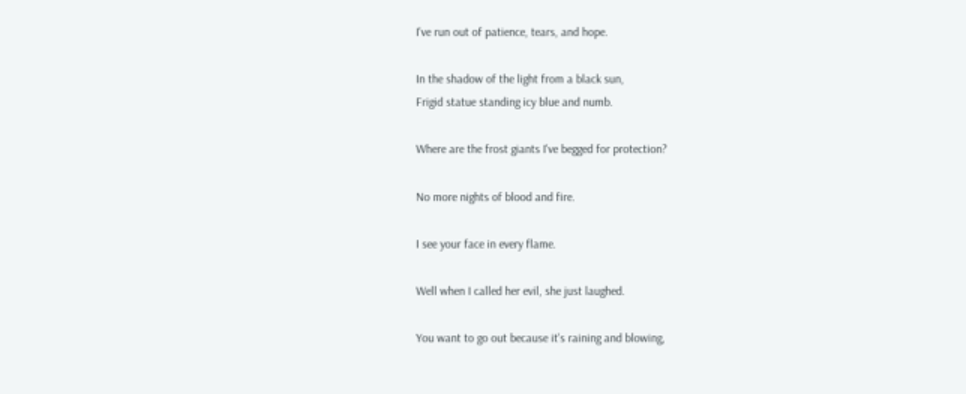I've run out of patience, tears, and hope.

In the shadow of the light from a black sun,
Frigid statue standing icy blue and numb.

Where are the frost giants I've begged for protection?

No more nights of blood and fire.

I see your face in every flame.

Well when I called her evil, she just laughed.

You want to go out because it's raining and blowing,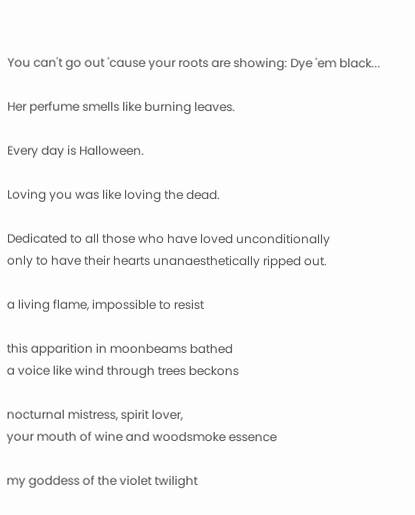You can't go out 'cause your roots are showing: Dye 'em black...

Her perfume smells like burning leaves.

Every day is Halloween.

Loving you was like loving the dead.

Dedicated to all those who have loved unconditionally
only to have their hearts unanaesthetically ripped out.

a living flame, impossible to resist

this apparition in moonbeams bathed
a voice like wind through trees beckons

nocturnal mistress, spirit lover,
your mouth of wine and woodsmoke essence

my goddess of the violet twilight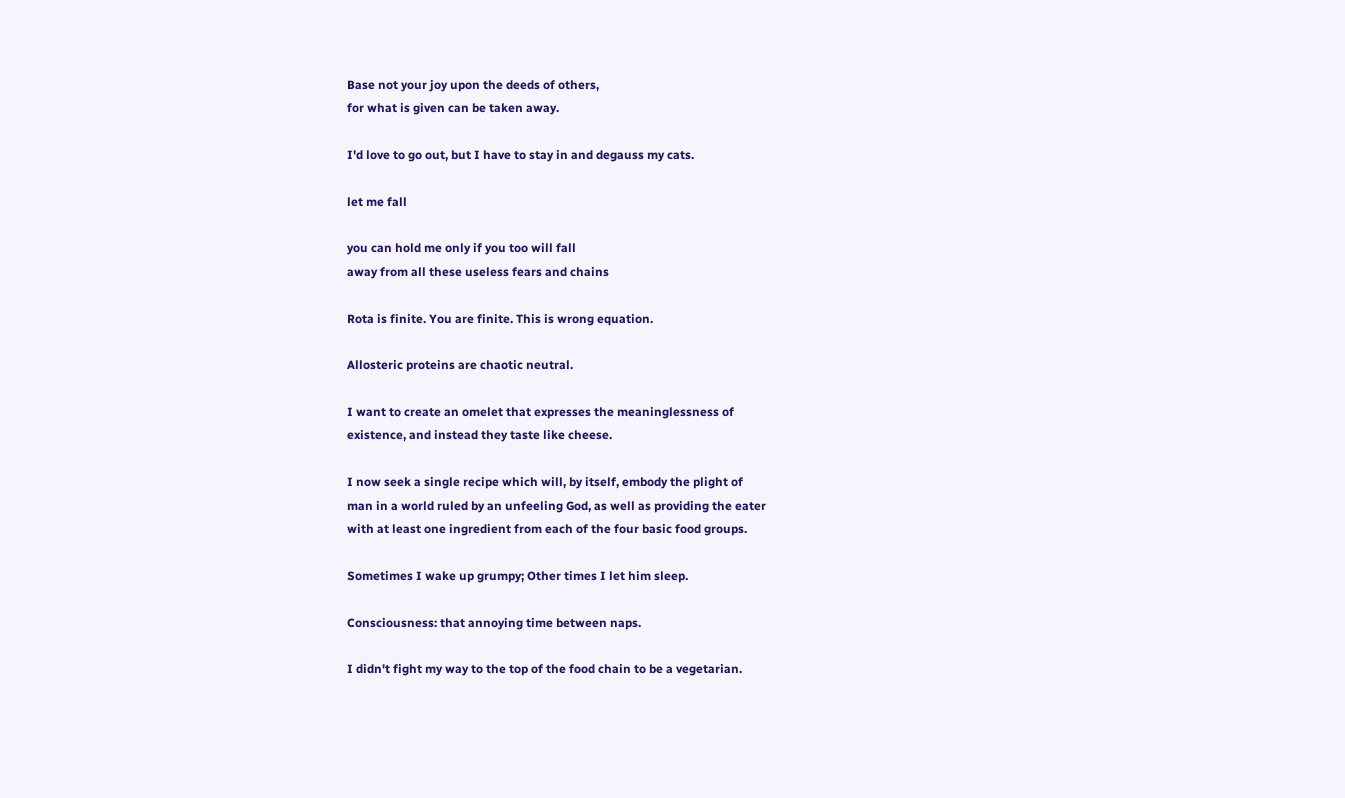Base not your joy upon the deeds of others,
for what is given can be taken away.

I'd love to go out, but I have to stay in and degauss my cats.

let me fall

you can hold me only if you too will fall
away from all these useless fears and chains

Rota is finite. You are finite. This is wrong equation.

Allosteric proteins are chaotic neutral.

I want to create an omelet that expresses the meaninglessness of
existence, and instead they taste like cheese.

I now seek a single recipe which will, by itself, embody the plight of
man in a world ruled by an unfeeling God, as well as providing the eater
with at least one ingredient from each of the four basic food groups.

Sometimes I wake up grumpy; Other times I let him sleep.

Consciousness: that annoying time between naps.

I didn't fight my way to the top of the food chain to be a vegetarian.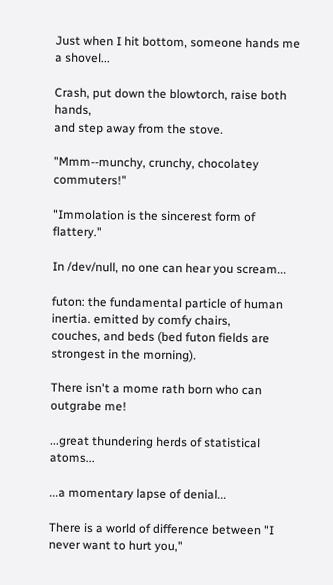Just when I hit bottom, someone hands me a shovel...

Crash, put down the blowtorch, raise both hands,
and step away from the stove.

"Mmm--munchy, crunchy, chocolatey commuters!"

"Immolation is the sincerest form of flattery."

In /dev/null, no one can hear you scream...

futon: the fundamental particle of human inertia. emitted by comfy chairs,
couches, and beds (bed futon fields are strongest in the morning).

There isn't a mome rath born who can outgrabe me!

...great thundering herds of statistical atoms...

...a momentary lapse of denial...

There is a world of difference between "I never want to hurt you,"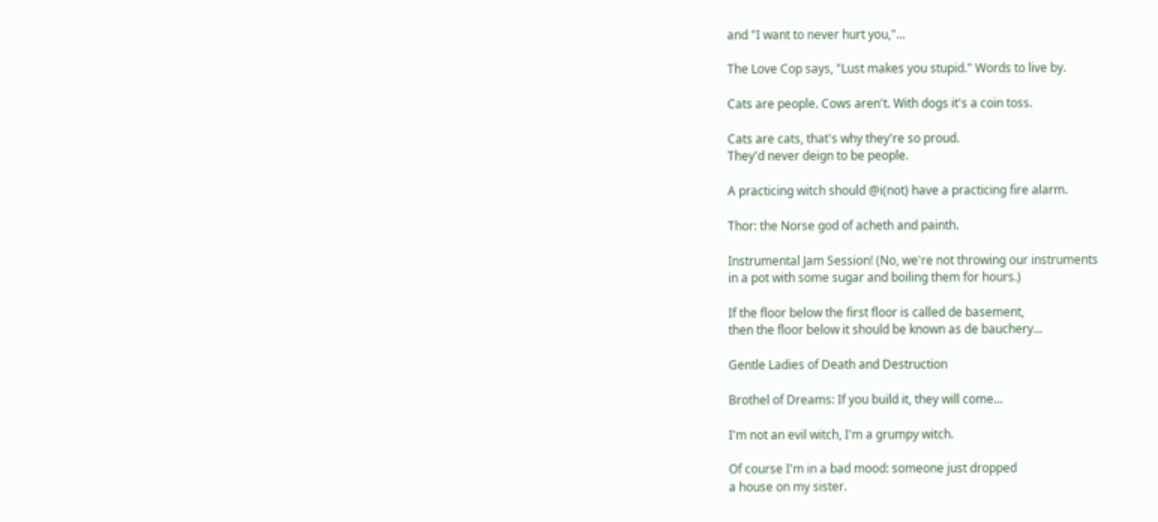and "I want to never hurt you,"...

The Love Cop says, "Lust makes you stupid." Words to live by.

Cats are people. Cows aren't. With dogs it's a coin toss.

Cats are cats, that's why they're so proud.
They'd never deign to be people.

A practicing witch should @i(not) have a practicing fire alarm.

Thor: the Norse god of acheth and painth.

Instrumental Jam Session! (No, we're not throwing our instruments
in a pot with some sugar and boiling them for hours.)

If the floor below the first floor is called de basement,
then the floor below it should be known as de bauchery...

Gentle Ladies of Death and Destruction

Brothel of Dreams: If you build it, they will come...

I'm not an evil witch, I'm a grumpy witch.

Of course I'm in a bad mood: someone just dropped
a house on my sister.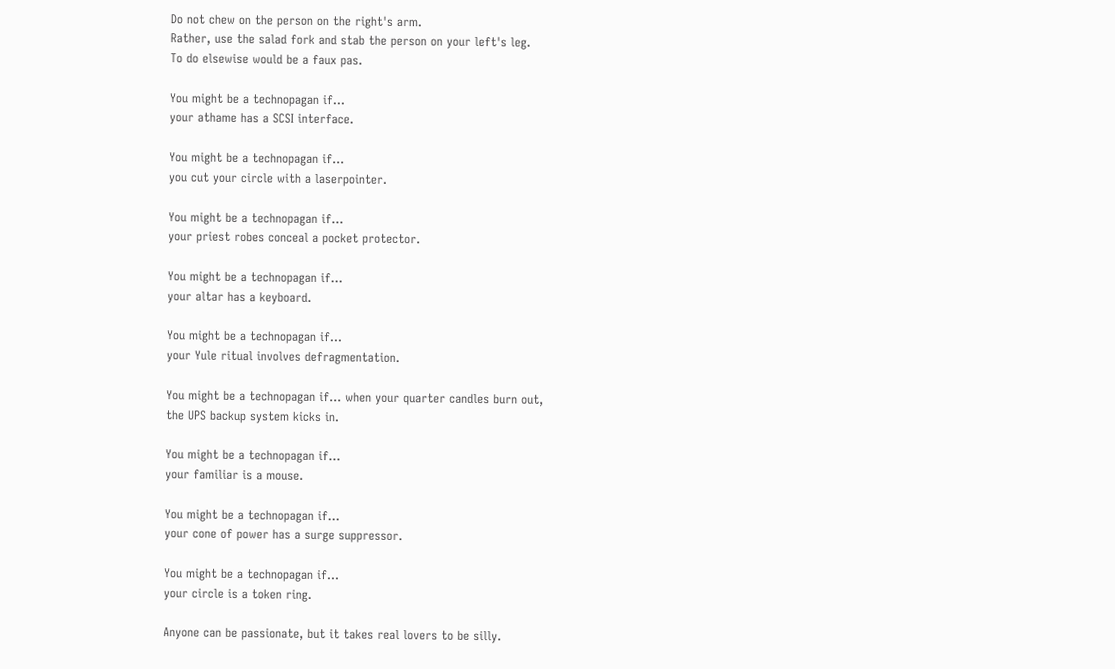Do not chew on the person on the right's arm.
Rather, use the salad fork and stab the person on your left's leg.
To do elsewise would be a faux pas.

You might be a technopagan if...
your athame has a SCSI interface.

You might be a technopagan if...
you cut your circle with a laserpointer.

You might be a technopagan if...
your priest robes conceal a pocket protector.

You might be a technopagan if...
your altar has a keyboard.

You might be a technopagan if...
your Yule ritual involves defragmentation.

You might be a technopagan if... when your quarter candles burn out,
the UPS backup system kicks in.

You might be a technopagan if...
your familiar is a mouse.

You might be a technopagan if...
your cone of power has a surge suppressor.

You might be a technopagan if...
your circle is a token ring.

Anyone can be passionate, but it takes real lovers to be silly.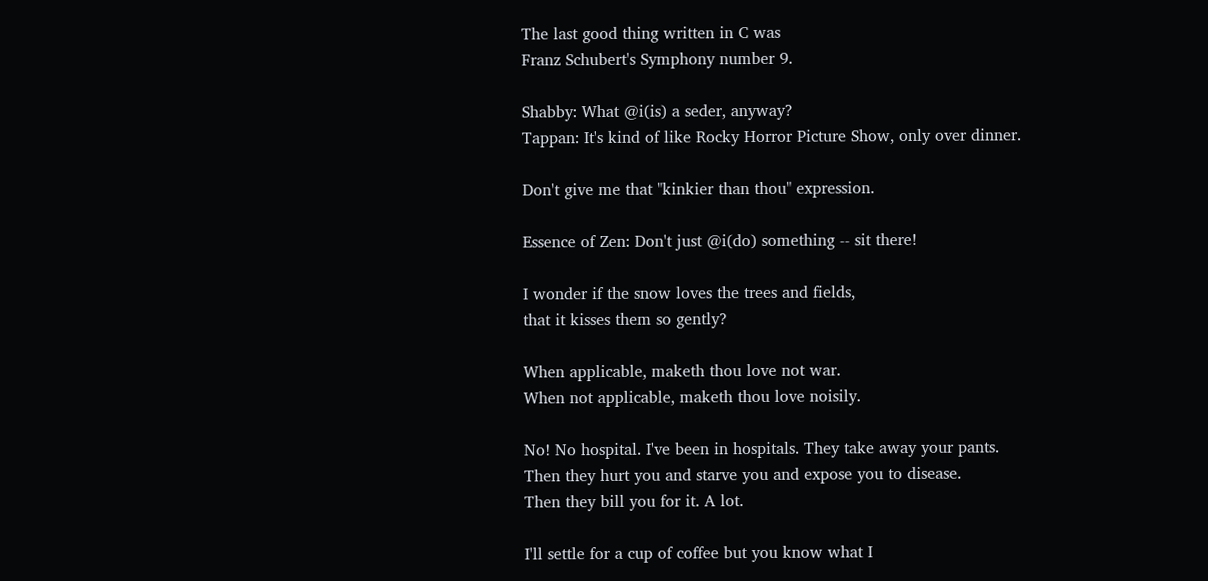The last good thing written in C was
Franz Schubert's Symphony number 9.

Shabby: What @i(is) a seder, anyway?
Tappan: It's kind of like Rocky Horror Picture Show, only over dinner.

Don't give me that "kinkier than thou" expression.

Essence of Zen: Don't just @i(do) something -- sit there!

I wonder if the snow loves the trees and fields,
that it kisses them so gently?

When applicable, maketh thou love not war.
When not applicable, maketh thou love noisily.

No! No hospital. I've been in hospitals. They take away your pants.
Then they hurt you and starve you and expose you to disease.
Then they bill you for it. A lot.

I'll settle for a cup of coffee but you know what I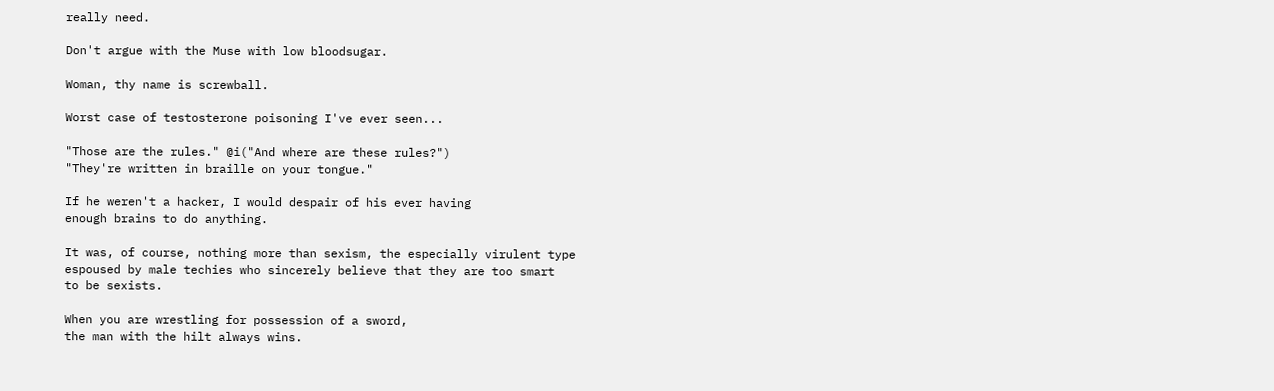really need.

Don't argue with the Muse with low bloodsugar.

Woman, thy name is screwball.

Worst case of testosterone poisoning I've ever seen...

"Those are the rules." @i("And where are these rules?")
"They're written in braille on your tongue."

If he weren't a hacker, I would despair of his ever having
enough brains to do anything.

It was, of course, nothing more than sexism, the especially virulent type
espoused by male techies who sincerely believe that they are too smart
to be sexists.

When you are wrestling for possession of a sword,
the man with the hilt always wins.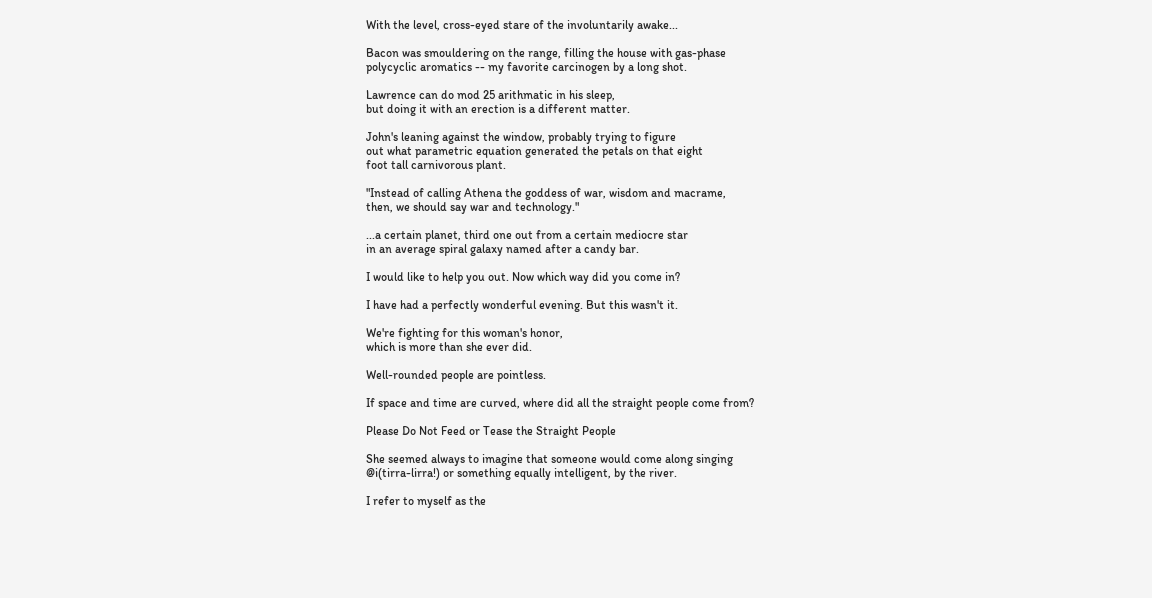With the level, cross-eyed stare of the involuntarily awake...

Bacon was smouldering on the range, filling the house with gas-phase
polycyclic aromatics -- my favorite carcinogen by a long shot.

Lawrence can do mod 25 arithmatic in his sleep,
but doing it with an erection is a different matter.

John's leaning against the window, probably trying to figure
out what parametric equation generated the petals on that eight
foot tall carnivorous plant.

"Instead of calling Athena the goddess of war, wisdom and macrame,
then, we should say war and technology."

...a certain planet, third one out from a certain mediocre star
in an average spiral galaxy named after a candy bar.

I would like to help you out. Now which way did you come in?

I have had a perfectly wonderful evening. But this wasn't it.

We're fighting for this woman's honor,
which is more than she ever did.

Well-rounded people are pointless.

If space and time are curved, where did all the straight people come from?

Please Do Not Feed or Tease the Straight People

She seemed always to imagine that someone would come along singing
@i(tirra-lirra!) or something equally intelligent, by the river.

I refer to myself as the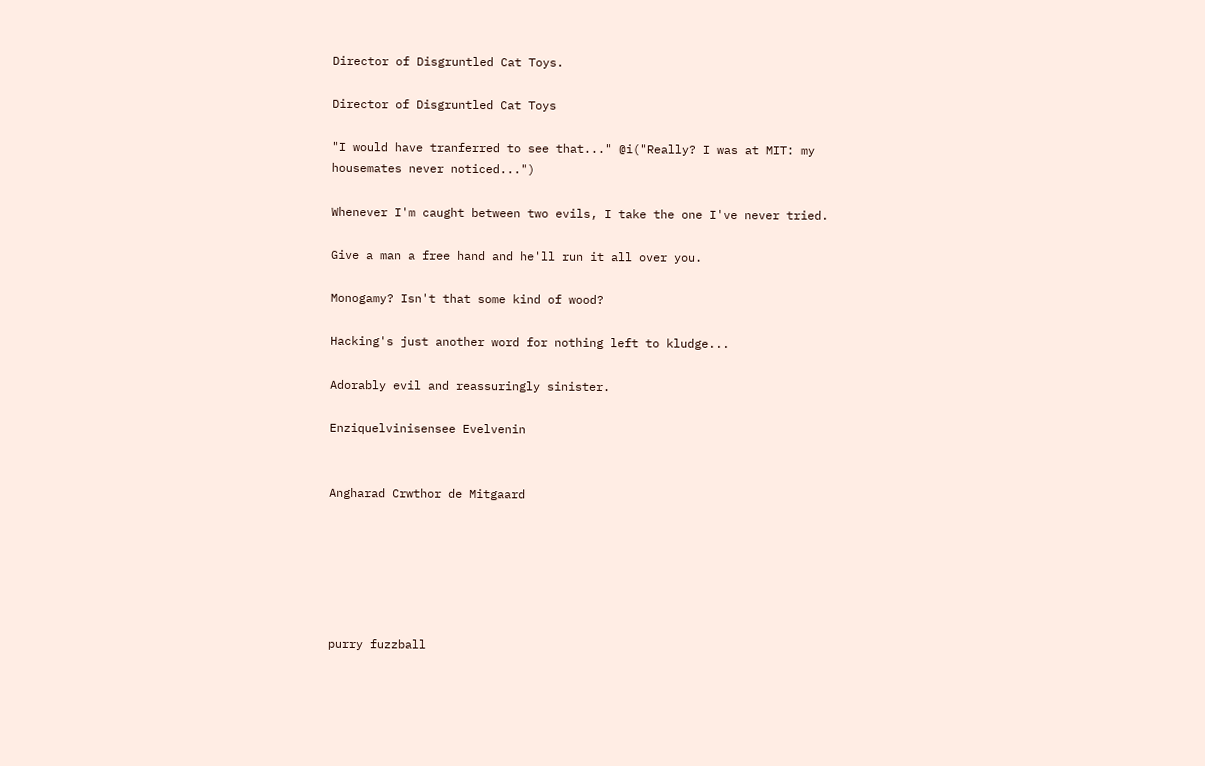Director of Disgruntled Cat Toys.

Director of Disgruntled Cat Toys

"I would have tranferred to see that..." @i("Really? I was at MIT: my
housemates never noticed...")

Whenever I'm caught between two evils, I take the one I've never tried.

Give a man a free hand and he'll run it all over you.

Monogamy? Isn't that some kind of wood?

Hacking's just another word for nothing left to kludge...

Adorably evil and reassuringly sinister.

Enziquelvinisensee Evelvenin


Angharad Crwthor de Mitgaard






purry fuzzball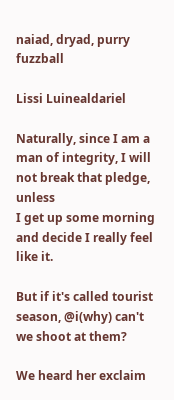naiad, dryad, purry fuzzball

Lissi Luinealdariel

Naturally, since I am a man of integrity, I will not break that pledge, unless
I get up some morning and decide I really feel like it.

But if it's called tourist season, @i(why) can't we shoot at them?

We heard her exclaim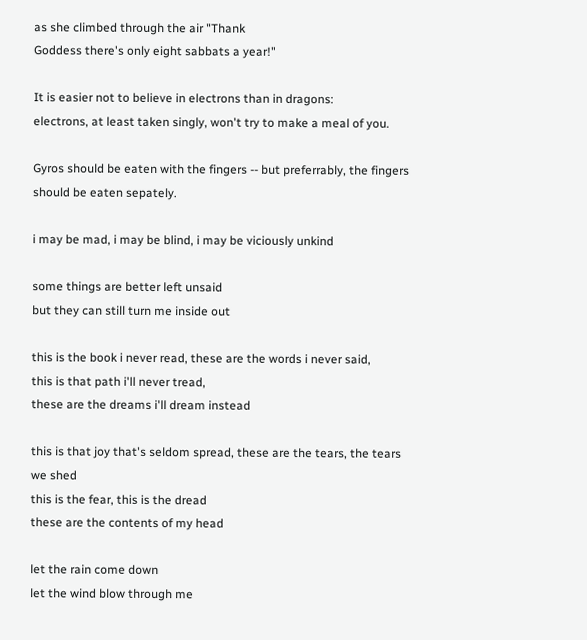as she climbed through the air "Thank
Goddess there's only eight sabbats a year!"

It is easier not to believe in electrons than in dragons:
electrons, at least taken singly, won't try to make a meal of you.

Gyros should be eaten with the fingers -- but preferrably, the fingers
should be eaten sepately.

i may be mad, i may be blind, i may be viciously unkind

some things are better left unsaid
but they can still turn me inside out

this is the book i never read, these are the words i never said,
this is that path i'll never tread,
these are the dreams i'll dream instead

this is that joy that's seldom spread, these are the tears, the tears we shed
this is the fear, this is the dread
these are the contents of my head

let the rain come down
let the wind blow through me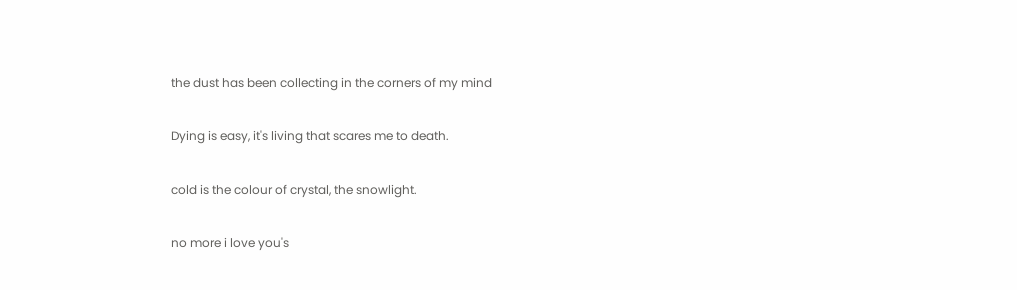the dust has been collecting in the corners of my mind

Dying is easy, it's living that scares me to death.

cold is the colour of crystal, the snowlight.

no more i love you's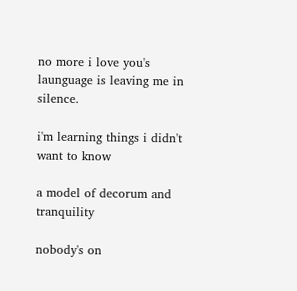no more i love you's
launguage is leaving me in silence.

i'm learning things i didn't want to know

a model of decorum and tranquility

nobody's on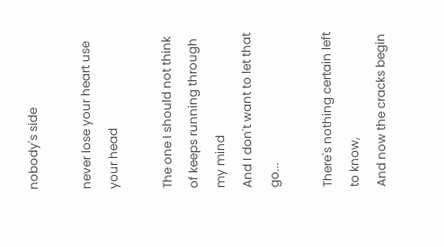nobody's side

never lose your heart use your head

The one I should not think of keeps running through my mind
And I don't want to let that go...

There's nothing certain left to know,
And now the cracks begin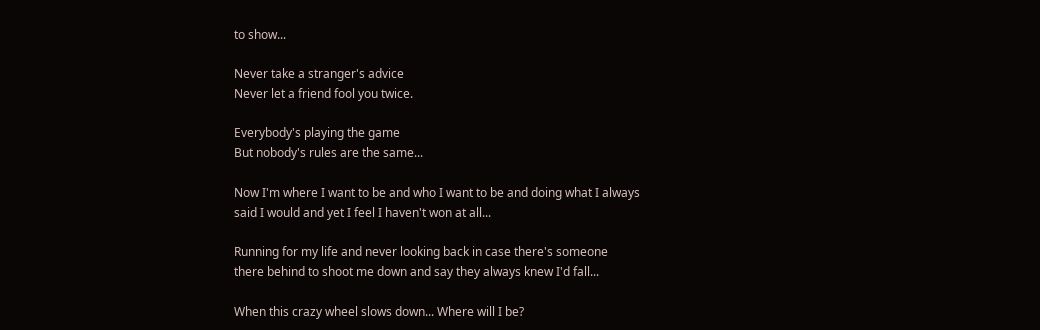to show...

Never take a stranger's advice
Never let a friend fool you twice.

Everybody's playing the game
But nobody's rules are the same...

Now I'm where I want to be and who I want to be and doing what I always
said I would and yet I feel I haven't won at all...

Running for my life and never looking back in case there's someone
there behind to shoot me down and say they always knew I'd fall...

When this crazy wheel slows down... Where will I be?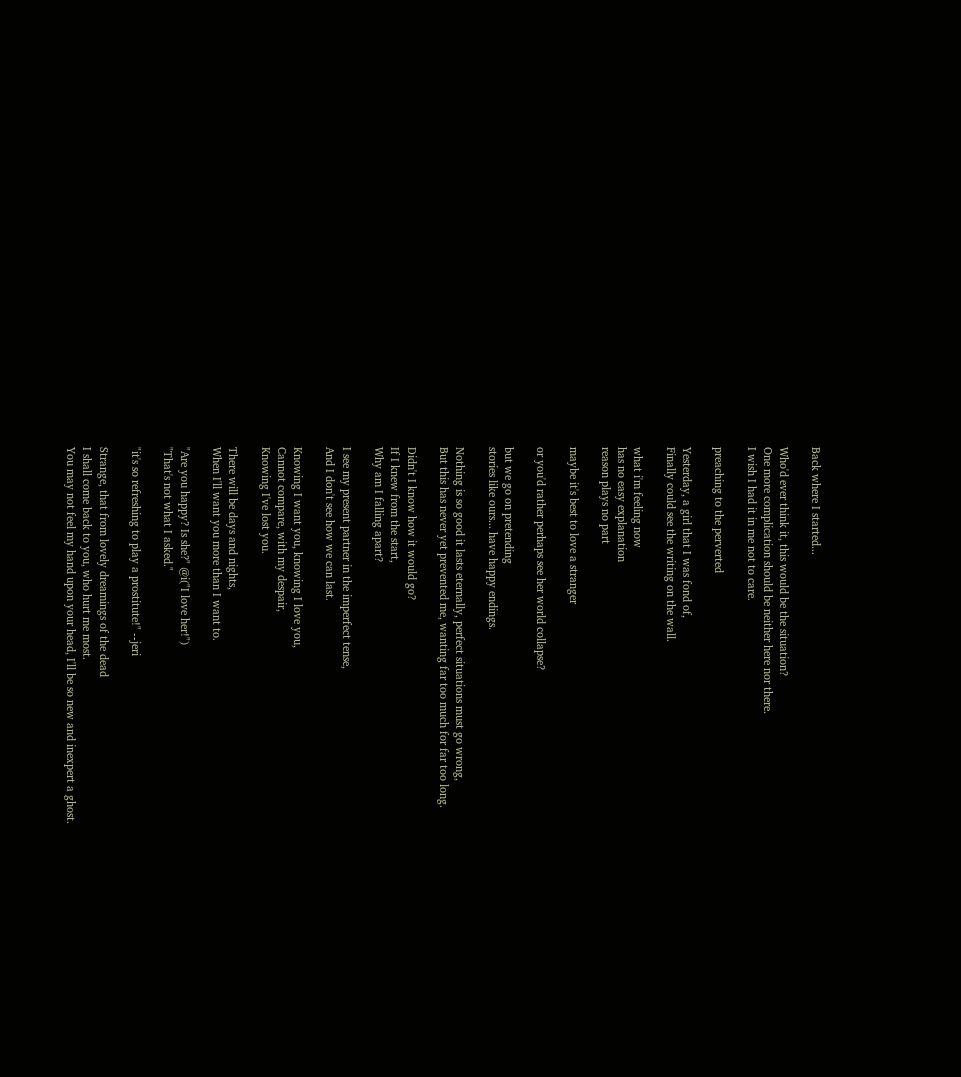Back where I started...

Who'd ever think it, this would be the situation?
One more complication should be neither here nor there.
I wish I had it in me not to care.

preaching to the perverted

Yesterday, a girl that I was fond of,
Finally could see the writing on the wall.

what i'm feeling now
has no easy explanation
reason plays no part

maybe it's best to love a stranger

or you'd rather perhaps see her world collapse?

but we go on pretending
stories like ours... have happy endings.

Nothing is so good it lasts eternally, perfect situations must go wrong,
But this has never yet prevented me, wanting far too much for far too long.

Didn't I know how it would go?
If I knew from the start,
Why am I falling apart?

I see my present partner in the imperfect tense,
And I don't see how we can last.

Knowing I want you, knowing I love you,
Cannot compare, with my despair,
Knowing I've lost you.

There will be days and nights,
When I'll want you more than I want to.

"Are you happy? Is she?" @i("I love her!")
"That's not what I asked."

"it's so refreshing to play a prostitute!" --jeri

Strange, that from lovely dreamings of the dead
I shall come back to you, who hurt me most.
You may not feel my hand upon your head, I'll be so new and inexpert a ghost.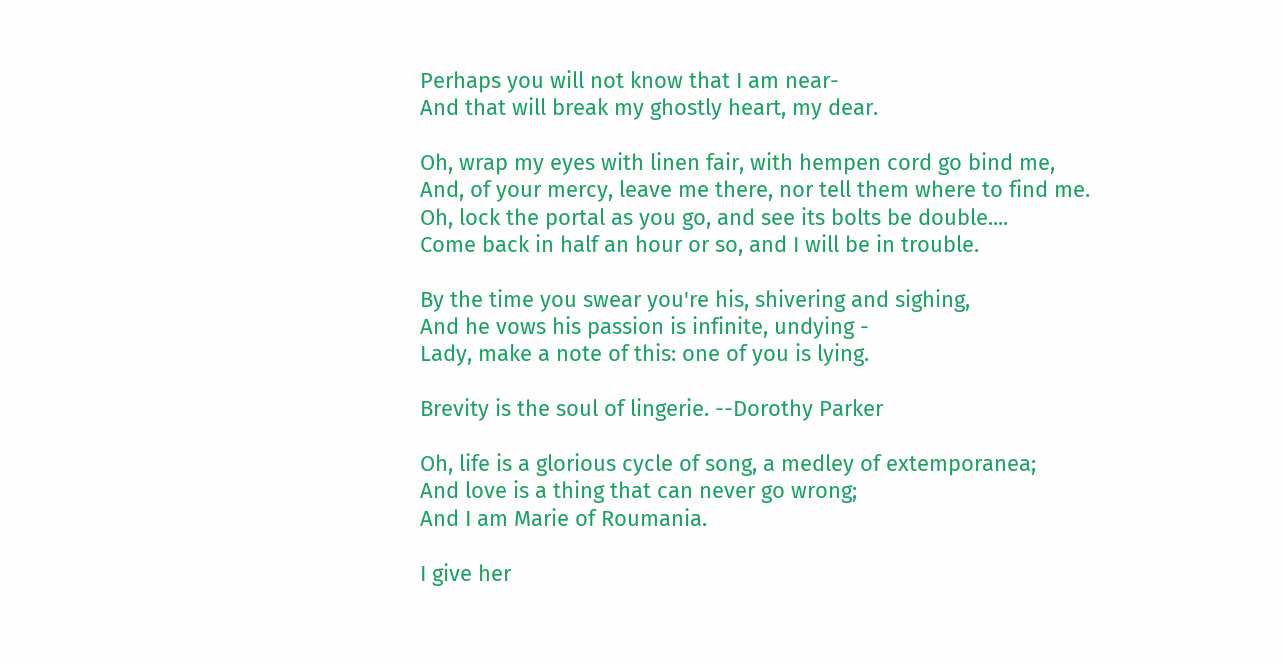Perhaps you will not know that I am near-
And that will break my ghostly heart, my dear.

Oh, wrap my eyes with linen fair, with hempen cord go bind me,
And, of your mercy, leave me there, nor tell them where to find me.
Oh, lock the portal as you go, and see its bolts be double....
Come back in half an hour or so, and I will be in trouble.

By the time you swear you're his, shivering and sighing,
And he vows his passion is infinite, undying -
Lady, make a note of this: one of you is lying.

Brevity is the soul of lingerie. --Dorothy Parker

Oh, life is a glorious cycle of song, a medley of extemporanea;
And love is a thing that can never go wrong;
And I am Marie of Roumania.

I give her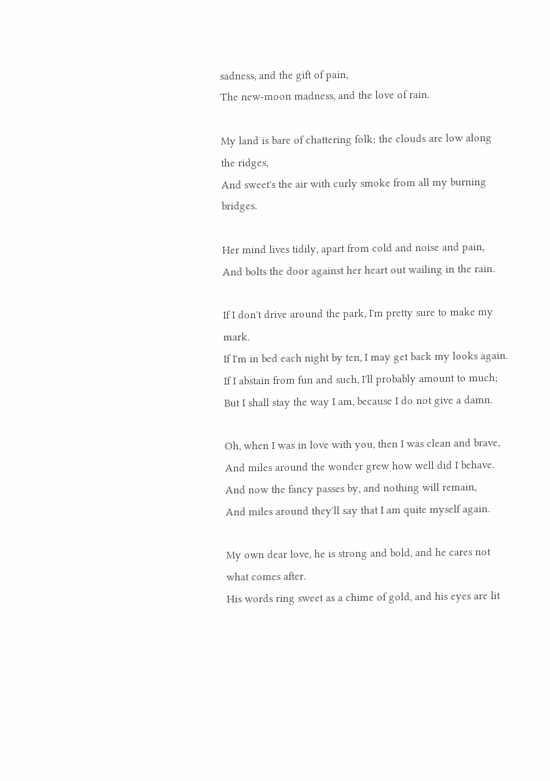sadness, and the gift of pain,
The new-moon madness, and the love of rain.

My land is bare of chattering folk; the clouds are low along the ridges,
And sweet's the air with curly smoke from all my burning bridges.

Her mind lives tidily, apart from cold and noise and pain,
And bolts the door against her heart out wailing in the rain.

If I don't drive around the park, I'm pretty sure to make my mark.
If I'm in bed each night by ten, I may get back my looks again.
If I abstain from fun and such, I'll probably amount to much;
But I shall stay the way I am, because I do not give a damn.

Oh, when I was in love with you, then I was clean and brave,
And miles around the wonder grew how well did I behave.
And now the fancy passes by, and nothing will remain,
And miles around they'll say that I am quite myself again.

My own dear love, he is strong and bold, and he cares not what comes after.
His words ring sweet as a chime of gold, and his eyes are lit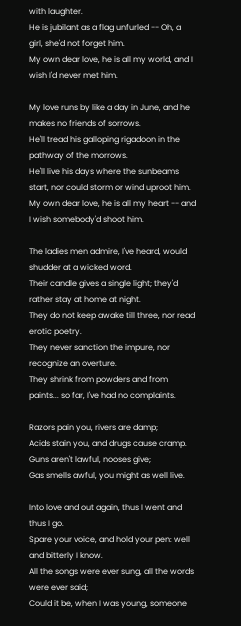with laughter.
He is jubilant as a flag unfurled -- Oh, a girl, she'd not forget him.
My own dear love, he is all my world, and I wish I'd never met him.

My love runs by like a day in June, and he makes no friends of sorrows.
He'll tread his galloping rigadoon in the pathway of the morrows.
He'll live his days where the sunbeams start, nor could storm or wind uproot him.
My own dear love, he is all my heart -- and I wish somebody'd shoot him.

The ladies men admire, I've heard, would shudder at a wicked word.
Their candle gives a single light; they'd rather stay at home at night.
They do not keep awake till three, nor read erotic poetry.
They never sanction the impure, nor recognize an overture.
They shrink from powders and from paints... so far, I've had no complaints.

Razors pain you, rivers are damp;
Acids stain you, and drugs cause cramp.
Guns aren't lawful, nooses give;
Gas smells awful, you might as well live.

Into love and out again, thus I went and thus I go.
Spare your voice, and hold your pen: well and bitterly I know.
All the songs were ever sung, all the words were ever said;
Could it be, when I was young, someone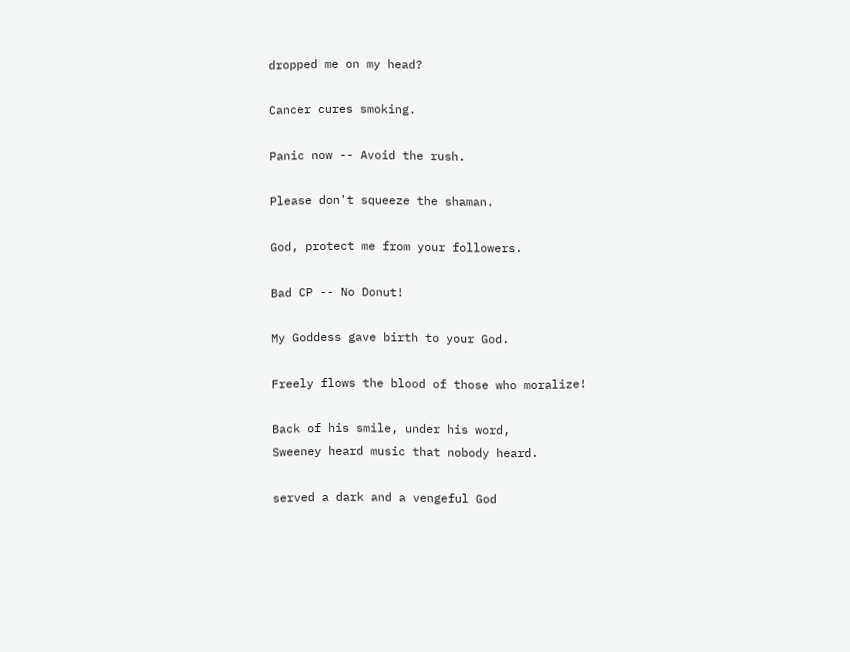dropped me on my head?

Cancer cures smoking.

Panic now -- Avoid the rush.

Please don't squeeze the shaman.

God, protect me from your followers.

Bad CP -- No Donut!

My Goddess gave birth to your God.

Freely flows the blood of those who moralize!

Back of his smile, under his word,
Sweeney heard music that nobody heard.

served a dark and a vengeful God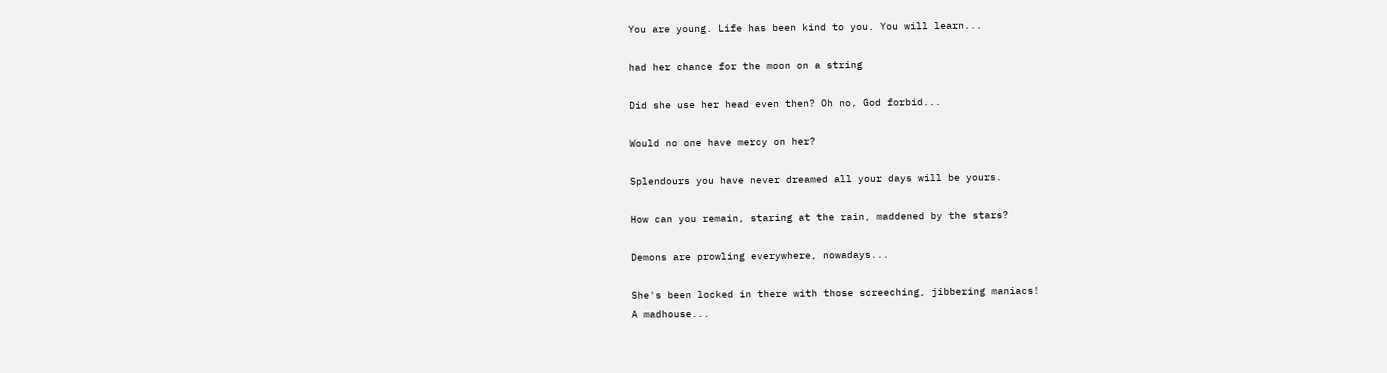You are young. Life has been kind to you. You will learn...

had her chance for the moon on a string

Did she use her head even then? Oh no, God forbid...

Would no one have mercy on her?

Splendours you have never dreamed all your days will be yours.

How can you remain, staring at the rain, maddened by the stars?

Demons are prowling everywhere, nowadays...

She's been locked in there with those screeching, jibbering maniacs!
A madhouse...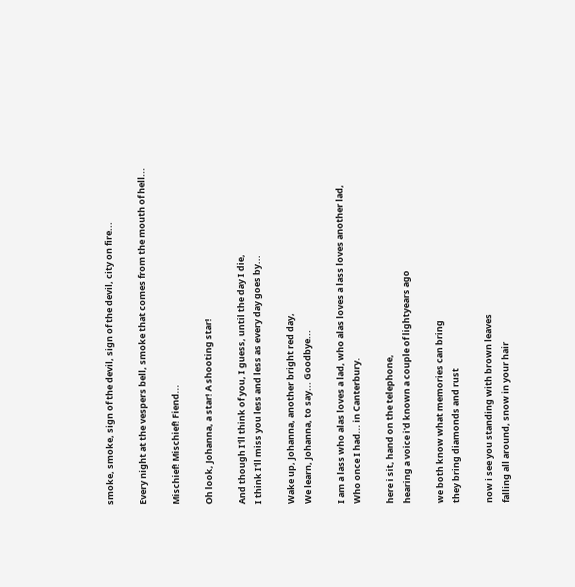smoke, smoke, sign of the devil, sign of the devil, city on fire...

Every night at the vespers bell, smoke that comes from the mouth of hell...

Mischief! Mischief! Fiend...

Oh look, Johanna, a star! A shooting star!

And though I'll think of you, I guess, until the day I die,
I think I'll miss you less and less as every day goes by...

Wake up, Johanna, another bright red day,
We learn, Johanna, to say... Goodbye...

I am a lass who alas loves a lad, who alas loves a lass loves another lad,
Who once I had... in Canterbury.

here i sit, hand on the telephone,
hearing a voice i'd known a couple of lightyears ago

we both know what memories can bring
they bring diamonds and rust

now i see you standing with brown leaves
falling all around, snow in your hair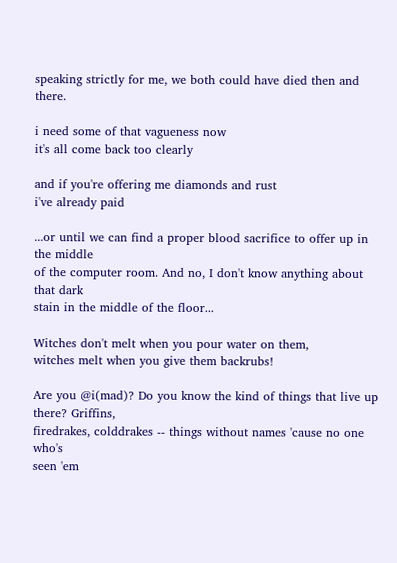speaking strictly for me, we both could have died then and there.

i need some of that vagueness now
it's all come back too clearly

and if you're offering me diamonds and rust
i've already paid

...or until we can find a proper blood sacrifice to offer up in the middle
of the computer room. And no, I don't know anything about that dark
stain in the middle of the floor...

Witches don't melt when you pour water on them,
witches melt when you give them backrubs!

Are you @i(mad)? Do you know the kind of things that live up there? Griffins,
firedrakes, colddrakes -- things without names 'cause no one who's
seen 'em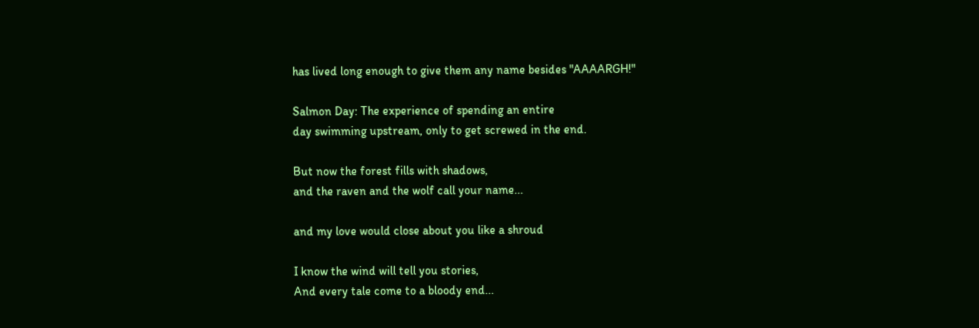has lived long enough to give them any name besides "AAAARGH!"

Salmon Day: The experience of spending an entire
day swimming upstream, only to get screwed in the end.

But now the forest fills with shadows,
and the raven and the wolf call your name...

and my love would close about you like a shroud

I know the wind will tell you stories,
And every tale come to a bloody end...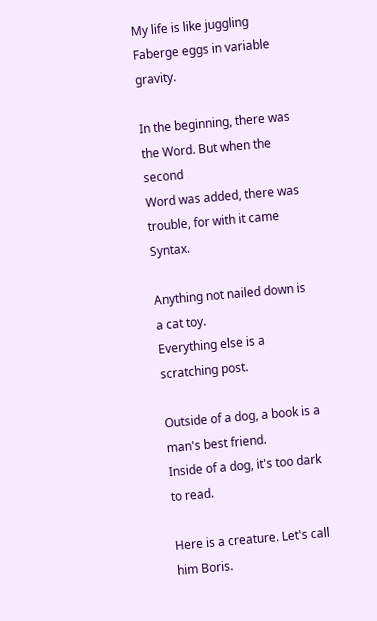My life is like juggling Faberge eggs in variable gravity.

In the beginning, there was the Word. But when the second
Word was added, there was trouble, for with it came Syntax.

Anything not nailed down is a cat toy.
Everything else is a scratching post.

Outside of a dog, a book is a man's best friend.
Inside of a dog, it's too dark to read.

Here is a creature. Let's call him Boris.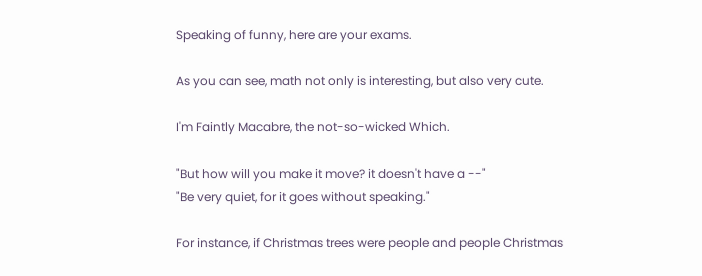Speaking of funny, here are your exams.

As you can see, math not only is interesting, but also very cute.

I'm Faintly Macabre, the not-so-wicked Which.

"But how will you make it move? it doesn't have a --"
"Be very quiet, for it goes without speaking."

For instance, if Christmas trees were people and people Christmas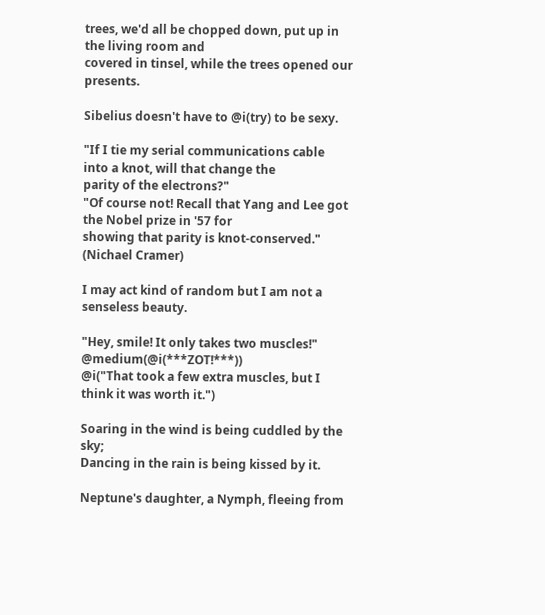trees, we'd all be chopped down, put up in the living room and
covered in tinsel, while the trees opened our presents.

Sibelius doesn't have to @i(try) to be sexy.

"If I tie my serial communications cable into a knot, will that change the
parity of the electrons?"
"Of course not! Recall that Yang and Lee got the Nobel prize in '57 for
showing that parity is knot-conserved." (Nichael Cramer)

I may act kind of random but I am not a senseless beauty.

"Hey, smile! It only takes two muscles!" @medium(@i(***ZOT!***))
@i("That took a few extra muscles, but I think it was worth it.")

Soaring in the wind is being cuddled by the sky;
Dancing in the rain is being kissed by it.

Neptune's daughter, a Nymph, fleeing from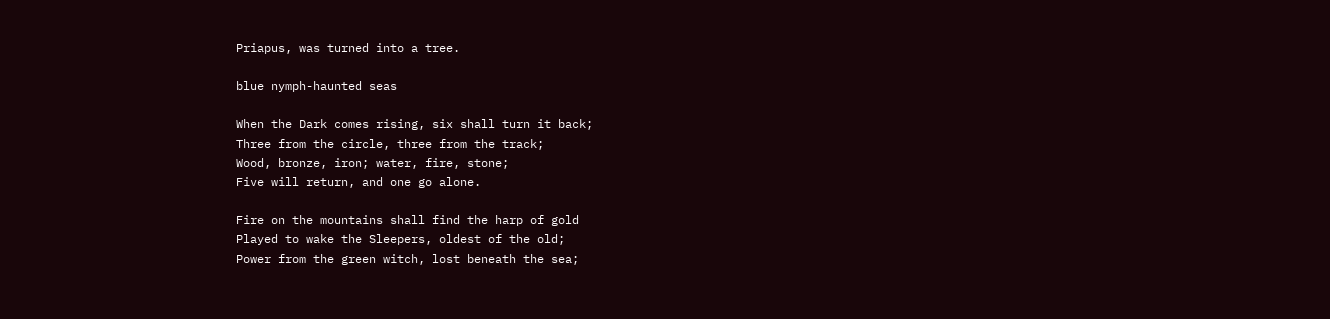Priapus, was turned into a tree.

blue nymph-haunted seas

When the Dark comes rising, six shall turn it back;
Three from the circle, three from the track;
Wood, bronze, iron; water, fire, stone;
Five will return, and one go alone.

Fire on the mountains shall find the harp of gold
Played to wake the Sleepers, oldest of the old;
Power from the green witch, lost beneath the sea;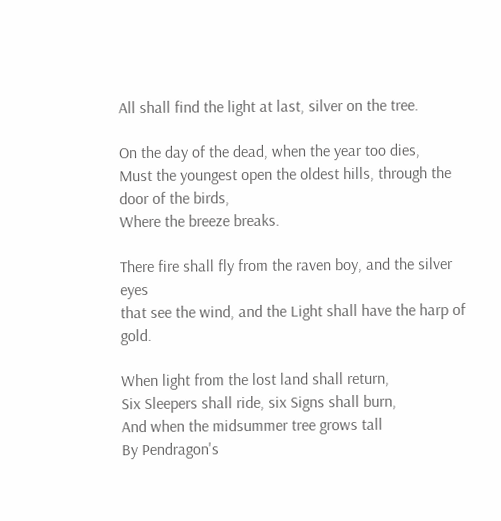All shall find the light at last, silver on the tree.

On the day of the dead, when the year too dies,
Must the youngest open the oldest hills, through the door of the birds,
Where the breeze breaks.

There fire shall fly from the raven boy, and the silver eyes
that see the wind, and the Light shall have the harp of gold.

When light from the lost land shall return,
Six Sleepers shall ride, six Signs shall burn,
And when the midsummer tree grows tall
By Pendragon's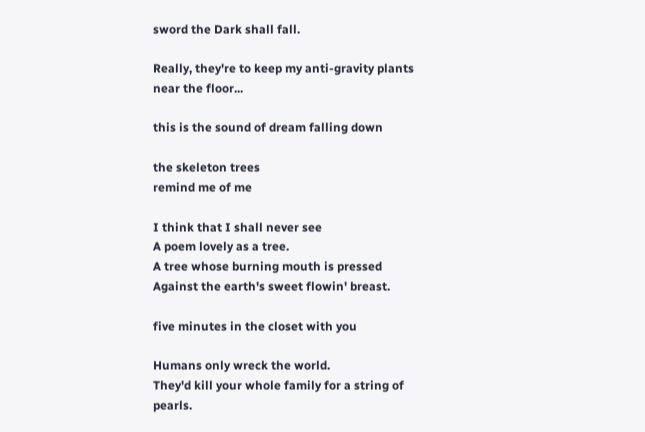sword the Dark shall fall.

Really, they're to keep my anti-gravity plants near the floor...

this is the sound of dream falling down

the skeleton trees
remind me of me

I think that I shall never see
A poem lovely as a tree.
A tree whose burning mouth is pressed
Against the earth's sweet flowin' breast.

five minutes in the closet with you

Humans only wreck the world.
They'd kill your whole family for a string of pearls.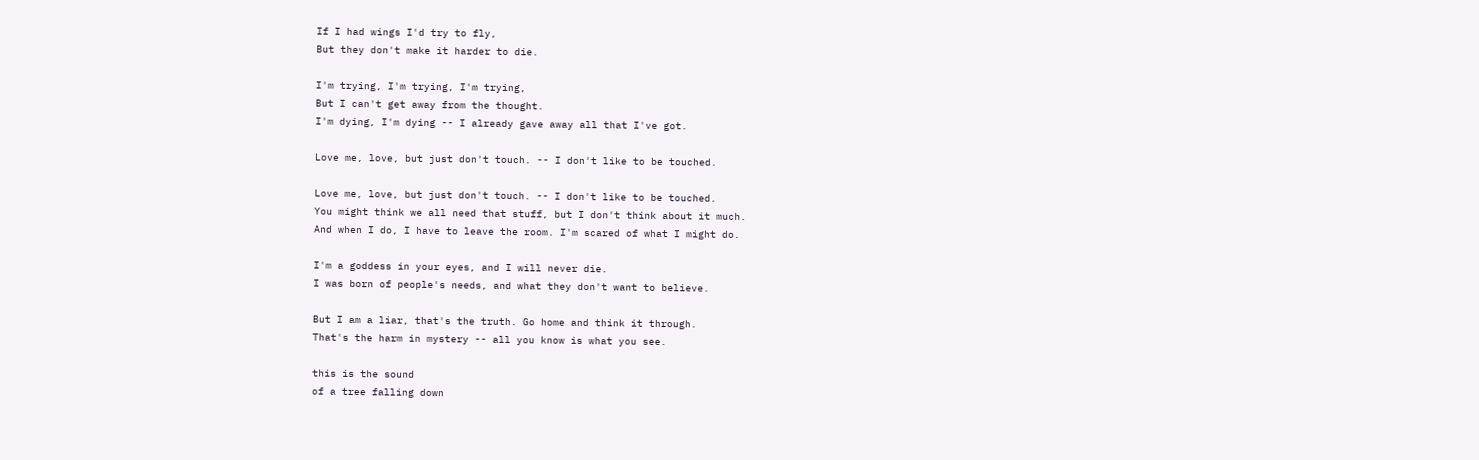If I had wings I'd try to fly,
But they don't make it harder to die.

I'm trying, I'm trying, I'm trying,
But I can't get away from the thought.
I'm dying, I'm dying -- I already gave away all that I've got.

Love me, love, but just don't touch. -- I don't like to be touched.

Love me, love, but just don't touch. -- I don't like to be touched.
You might think we all need that stuff, but I don't think about it much.
And when I do, I have to leave the room. I'm scared of what I might do.

I'm a goddess in your eyes, and I will never die.
I was born of people's needs, and what they don't want to believe.

But I am a liar, that's the truth. Go home and think it through.
That's the harm in mystery -- all you know is what you see.

this is the sound
of a tree falling down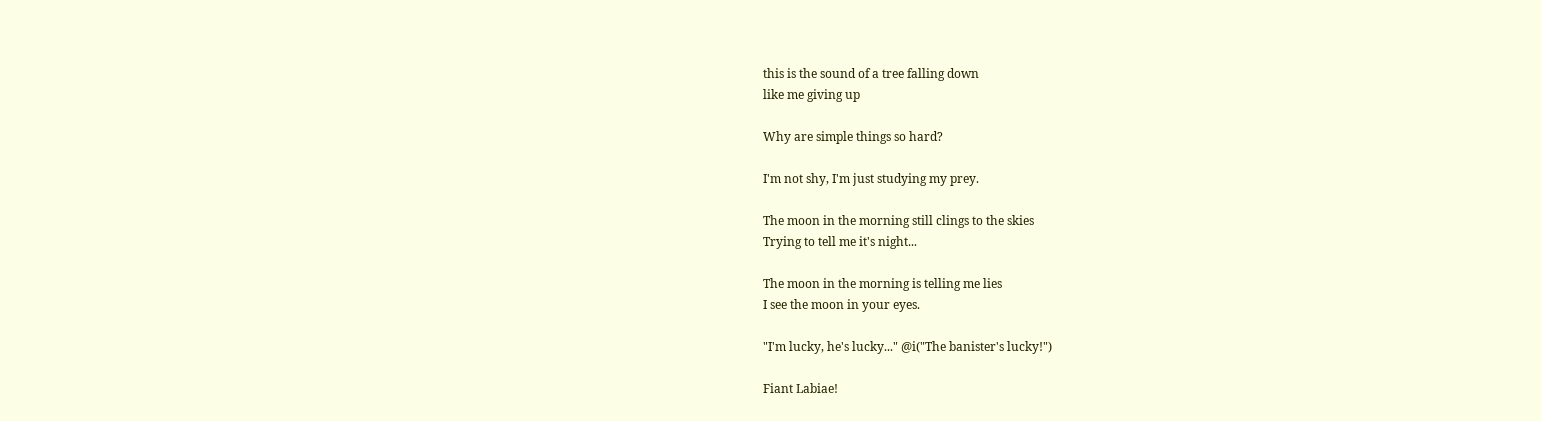this is the sound of a tree falling down
like me giving up

Why are simple things so hard?

I'm not shy, I'm just studying my prey.

The moon in the morning still clings to the skies
Trying to tell me it's night...

The moon in the morning is telling me lies
I see the moon in your eyes.

"I'm lucky, he's lucky..." @i("The banister's lucky!")

Fiant Labiae!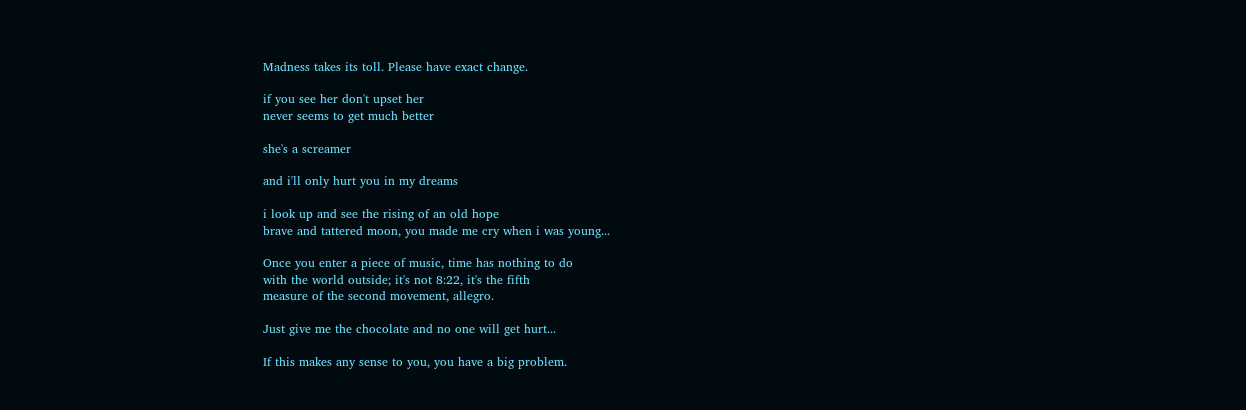Madness takes its toll. Please have exact change.

if you see her don't upset her
never seems to get much better

she's a screamer

and i'll only hurt you in my dreams

i look up and see the rising of an old hope
brave and tattered moon, you made me cry when i was young...

Once you enter a piece of music, time has nothing to do
with the world outside; it's not 8:22, it's the fifth
measure of the second movement, allegro.

Just give me the chocolate and no one will get hurt...

If this makes any sense to you, you have a big problem.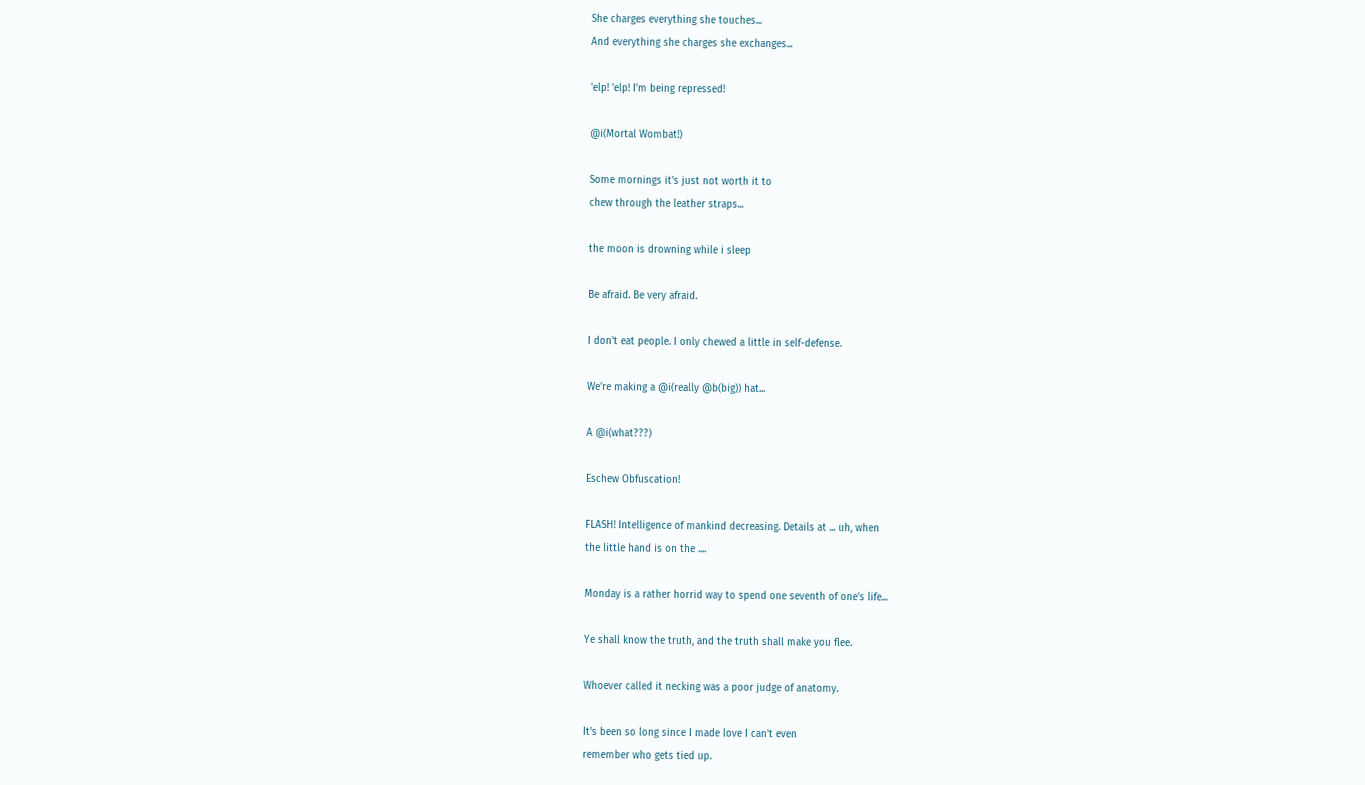She charges everything she touches...
And everything she charges she exchanges...

'elp! 'elp! I'm being repressed!

@i(Mortal Wombat!)

Some mornings it's just not worth it to
chew through the leather straps...

the moon is drowning while i sleep

Be afraid. Be very afraid.

I don't eat people. I only chewed a little in self-defense.

We're making a @i(really @b(big)) hat...

A @i(what???)

Eschew Obfuscation!

FLASH! Intelligence of mankind decreasing. Details at ... uh, when
the little hand is on the ....

Monday is a rather horrid way to spend one seventh of one's life...

Ye shall know the truth, and the truth shall make you flee.

Whoever called it necking was a poor judge of anatomy.

It's been so long since I made love I can't even
remember who gets tied up.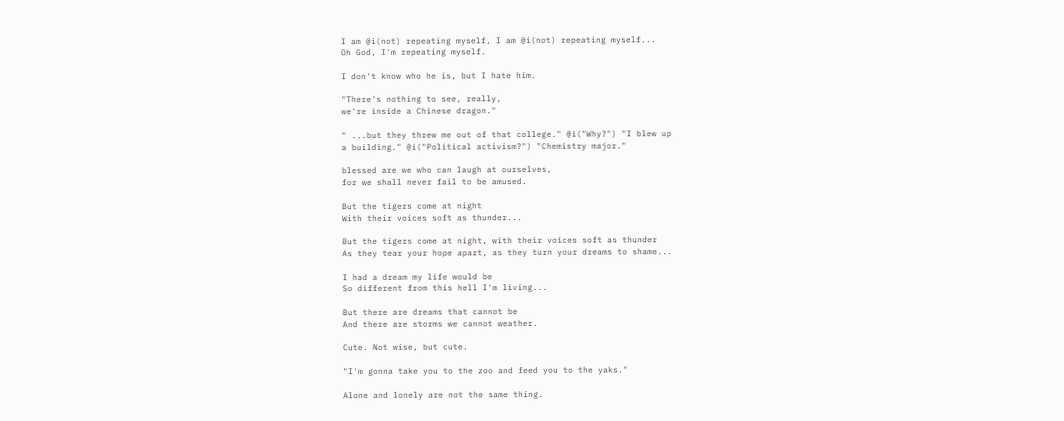I am @i(not) repeating myself, I am @i(not) repeating myself...
Oh God, I'm repeating myself.

I don't know who he is, but I hate him.

"There's nothing to see, really,
we're inside a Chinese dragon."

" ...but they threw me out of that college." @i("Why?") "I blew up
a building." @i("Political activism?") "Chemistry major."

blessed are we who can laugh at ourselves,
for we shall never fail to be amused.

But the tigers come at night
With their voices soft as thunder...

But the tigers come at night, with their voices soft as thunder
As they tear your hope apart, as they turn your dreams to shame...

I had a dream my life would be
So different from this hell I'm living...

But there are dreams that cannot be
And there are storms we cannot weather.

Cute. Not wise, but cute.

"I'm gonna take you to the zoo and feed you to the yaks."

Alone and lonely are not the same thing.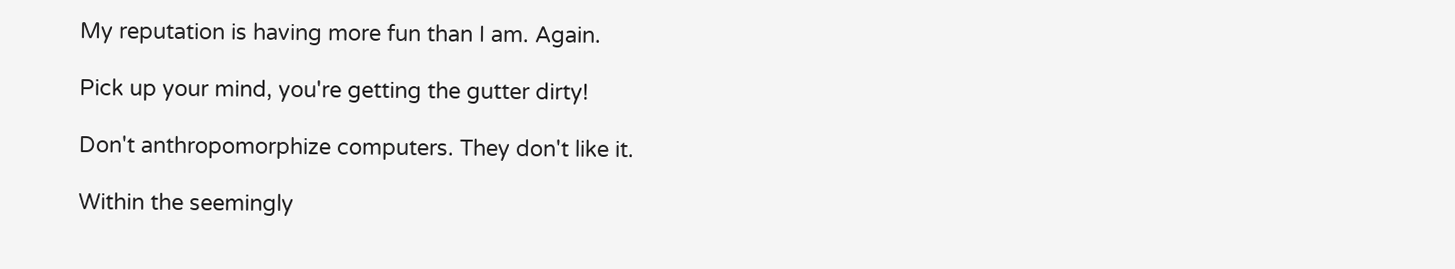My reputation is having more fun than I am. Again.

Pick up your mind, you're getting the gutter dirty!

Don't anthropomorphize computers. They don't like it.

Within the seemingly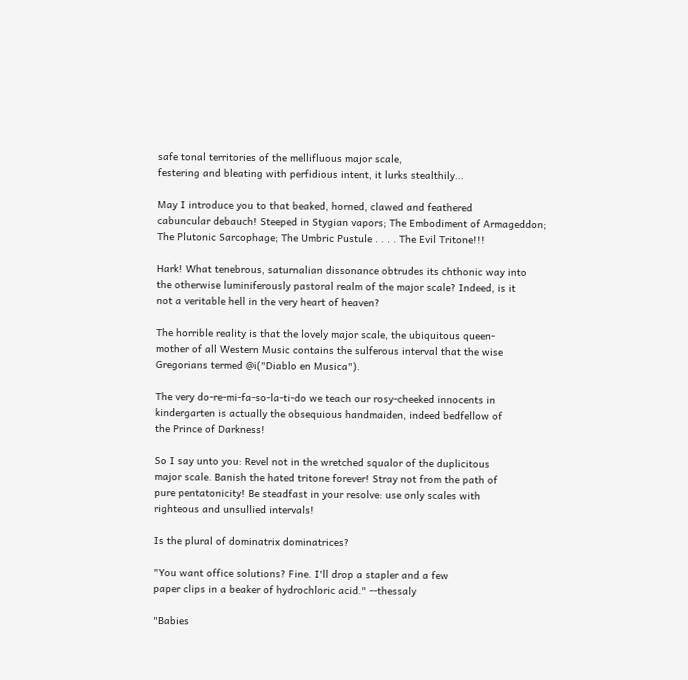safe tonal territories of the mellifluous major scale,
festering and bleating with perfidious intent, it lurks stealthily...

May I introduce you to that beaked, horned, clawed and feathered
cabuncular debauch! Steeped in Stygian vapors; The Embodiment of Armageddon;
The Plutonic Sarcophage; The Umbric Pustule . . . . The Evil Tritone!!!

Hark! What tenebrous, saturnalian dissonance obtrudes its chthonic way into
the otherwise luminiferously pastoral realm of the major scale? Indeed, is it
not a veritable hell in the very heart of heaven?

The horrible reality is that the lovely major scale, the ubiquitous queen-
mother of all Western Music contains the sulferous interval that the wise
Gregorians termed @i("Diablo en Musica").

The very do-re-mi-fa-so-la-ti-do we teach our rosy-cheeked innocents in
kindergarten is actually the obsequious handmaiden, indeed bedfellow of
the Prince of Darkness!

So I say unto you: Revel not in the wretched squalor of the duplicitous
major scale. Banish the hated tritone forever! Stray not from the path of
pure pentatonicity! Be steadfast in your resolve: use only scales with
righteous and unsullied intervals!

Is the plural of dominatrix dominatrices?

"You want office solutions? Fine. I'll drop a stapler and a few
paper clips in a beaker of hydrochloric acid." --thessaly

"Babies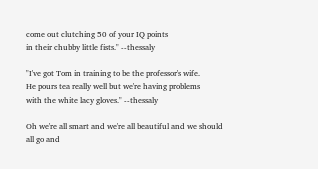come out clutching 50 of your IQ points
in their chubby little fists." --thessaly

"I've got Tom in training to be the professor's wife.
He pours tea really well but we're having problems
with the white lacy gloves." --thessaly

Oh we're all smart and we're all beautiful and we should all go and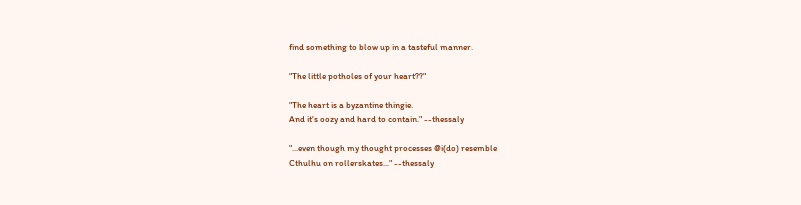find something to blow up in a tasteful manner.

"The little potholes of your heart??"

"The heart is a byzantine thingie.
And it's oozy and hard to contain." --thessaly

"...even though my thought processes @i(do) resemble
Cthulhu on rollerskates..." --thessaly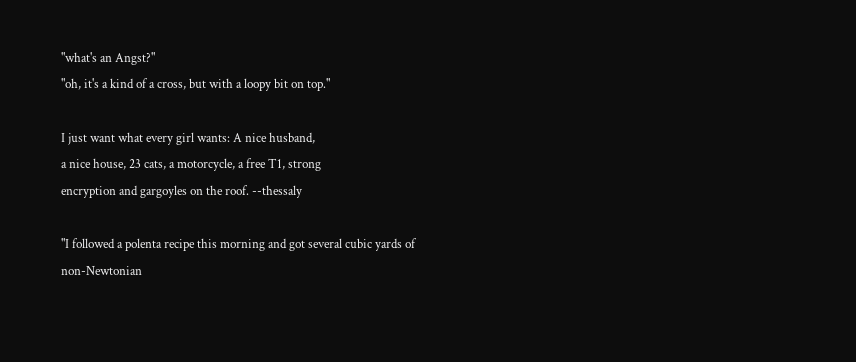"what's an Angst?"
"oh, it's a kind of a cross, but with a loopy bit on top."

I just want what every girl wants: A nice husband,
a nice house, 23 cats, a motorcycle, a free T1, strong
encryption and gargoyles on the roof. --thessaly

"I followed a polenta recipe this morning and got several cubic yards of
non-Newtonian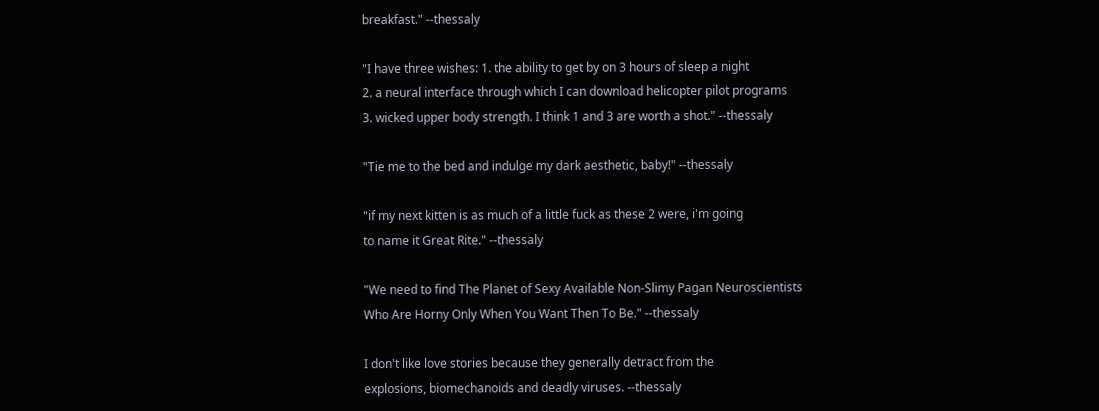breakfast." --thessaly

"I have three wishes: 1. the ability to get by on 3 hours of sleep a night
2. a neural interface through which I can download helicopter pilot programs
3. wicked upper body strength. I think 1 and 3 are worth a shot." --thessaly

"Tie me to the bed and indulge my dark aesthetic, baby!" --thessaly

"if my next kitten is as much of a little fuck as these 2 were, i'm going
to name it Great Rite." --thessaly

"We need to find The Planet of Sexy Available Non-Slimy Pagan Neuroscientists
Who Are Horny Only When You Want Then To Be." --thessaly

I don't like love stories because they generally detract from the
explosions, biomechanoids and deadly viruses. --thessaly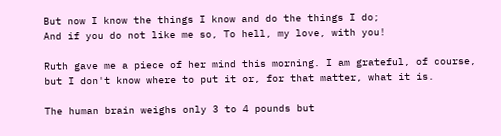But now I know the things I know and do the things I do;
And if you do not like me so, To hell, my love, with you!

Ruth gave me a piece of her mind this morning. I am grateful, of course,
but I don't know where to put it or, for that matter, what it is.

The human brain weighs only 3 to 4 pounds but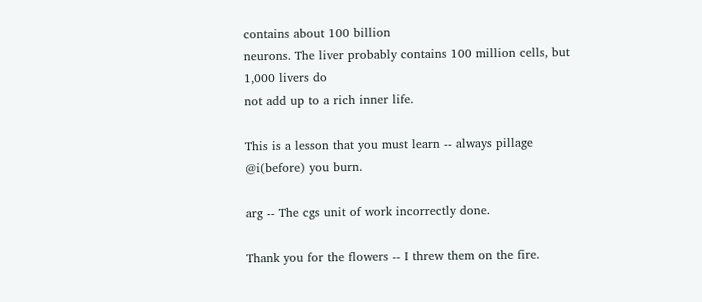contains about 100 billion
neurons. The liver probably contains 100 million cells, but 1,000 livers do
not add up to a rich inner life.

This is a lesson that you must learn -- always pillage @i(before) you burn.

arg -- The cgs unit of work incorrectly done.

Thank you for the flowers -- I threw them on the fire.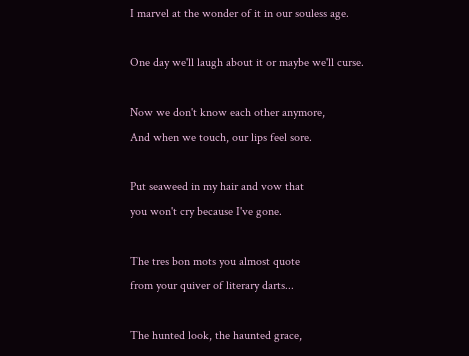I marvel at the wonder of it in our souless age.

One day we'll laugh about it or maybe we'll curse.

Now we don't know each other anymore,
And when we touch, our lips feel sore.

Put seaweed in my hair and vow that
you won't cry because I've gone.

The tres bon mots you almost quote
from your quiver of literary darts...

The hunted look, the haunted grace,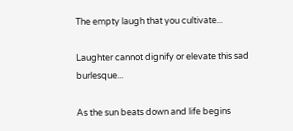The empty laugh that you cultivate...

Laughter cannot dignify or elevate this sad burlesque...

As the sun beats down and life begins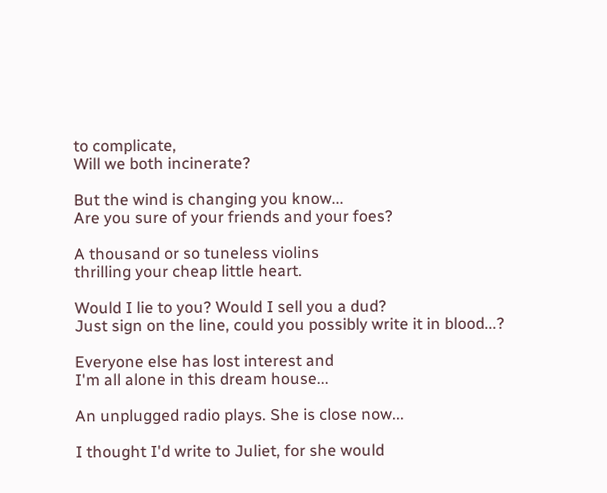to complicate,
Will we both incinerate?

But the wind is changing you know...
Are you sure of your friends and your foes?

A thousand or so tuneless violins
thrilling your cheap little heart.

Would I lie to you? Would I sell you a dud?
Just sign on the line, could you possibly write it in blood...?

Everyone else has lost interest and
I'm all alone in this dream house...

An unplugged radio plays. She is close now...

I thought I'd write to Juliet, for she would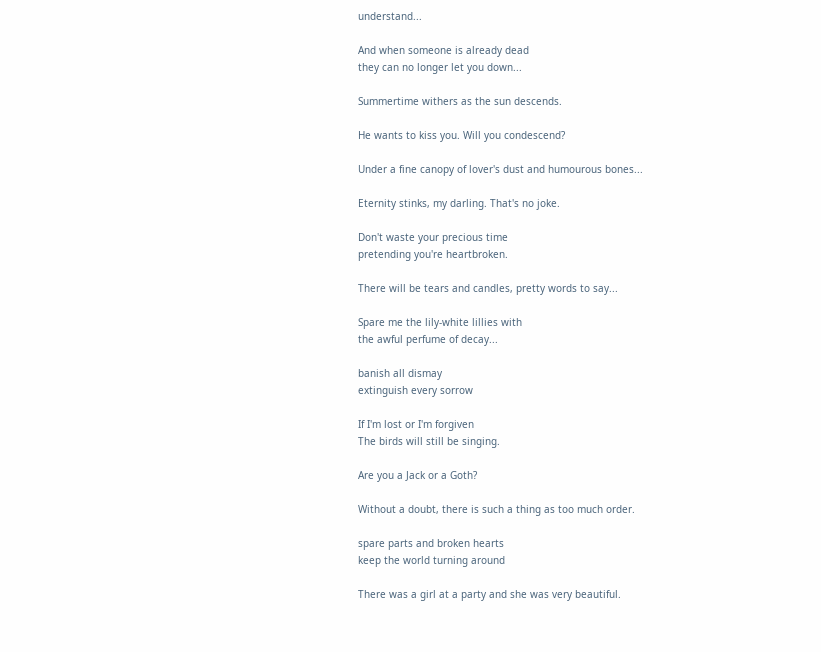understand...

And when someone is already dead
they can no longer let you down...

Summertime withers as the sun descends.

He wants to kiss you. Will you condescend?

Under a fine canopy of lover's dust and humourous bones...

Eternity stinks, my darling. That's no joke.

Don't waste your precious time
pretending you're heartbroken.

There will be tears and candles, pretty words to say...

Spare me the lily-white lillies with
the awful perfume of decay...

banish all dismay
extinguish every sorrow

If I'm lost or I'm forgiven
The birds will still be singing.

Are you a Jack or a Goth?

Without a doubt, there is such a thing as too much order.

spare parts and broken hearts
keep the world turning around

There was a girl at a party and she was very beautiful.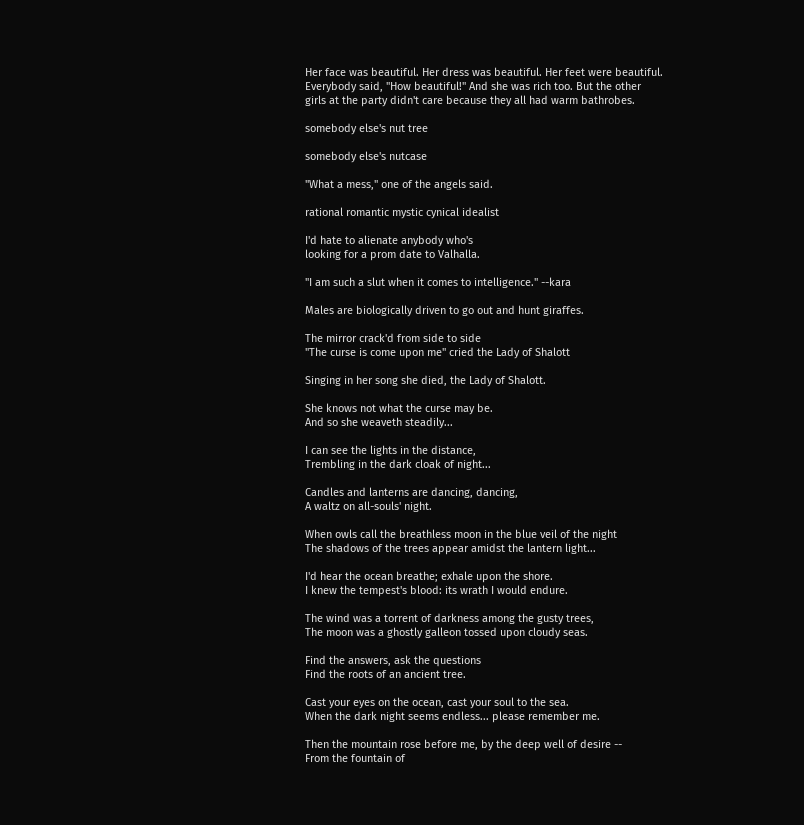Her face was beautiful. Her dress was beautiful. Her feet were beautiful.
Everybody said, "How beautiful!" And she was rich too. But the other
girls at the party didn't care because they all had warm bathrobes.

somebody else's nut tree

somebody else's nutcase

"What a mess," one of the angels said.

rational romantic mystic cynical idealist

I'd hate to alienate anybody who's
looking for a prom date to Valhalla.

"I am such a slut when it comes to intelligence." --kara

Males are biologically driven to go out and hunt giraffes.

The mirror crack'd from side to side
"The curse is come upon me" cried the Lady of Shalott

Singing in her song she died, the Lady of Shalott.

She knows not what the curse may be.
And so she weaveth steadily...

I can see the lights in the distance,
Trembling in the dark cloak of night...

Candles and lanterns are dancing, dancing,
A waltz on all-souls' night.

When owls call the breathless moon in the blue veil of the night
The shadows of the trees appear amidst the lantern light...

I'd hear the ocean breathe; exhale upon the shore.
I knew the tempest's blood: its wrath I would endure.

The wind was a torrent of darkness among the gusty trees,
The moon was a ghostly galleon tossed upon cloudy seas.

Find the answers, ask the questions
Find the roots of an ancient tree.

Cast your eyes on the ocean, cast your soul to the sea.
When the dark night seems endless... please remember me.

Then the mountain rose before me, by the deep well of desire --
From the fountain of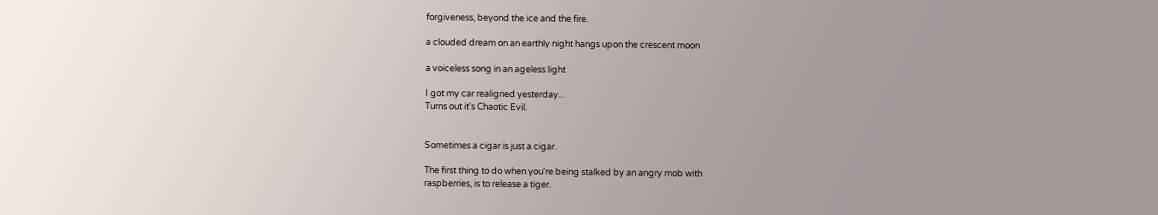forgiveness, beyond the ice and the fire.

a clouded dream on an earthly night hangs upon the crescent moon

a voiceless song in an ageless light

I got my car realigned yesterday...
Turns out it's Chaotic Evil.


Sometimes a cigar is just a cigar.

The first thing to do when you're being stalked by an angry mob with
raspberries, is to release a tiger.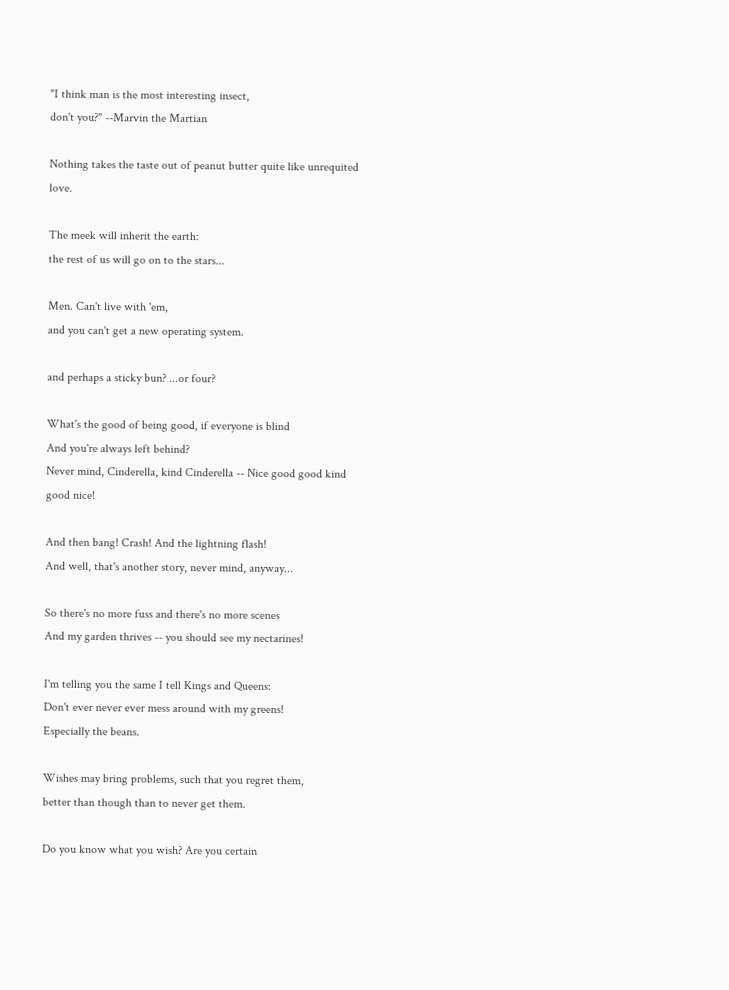"I think man is the most interesting insect,
don't you?" --Marvin the Martian

Nothing takes the taste out of peanut butter quite like unrequited love.

The meek will inherit the earth:
the rest of us will go on to the stars...

Men. Can't live with 'em,
and you can't get a new operating system.

and perhaps a sticky bun? ...or four?

What's the good of being good, if everyone is blind
And you're always left behind?
Never mind, Cinderella, kind Cinderella -- Nice good good kind good nice!

And then bang! Crash! And the lightning flash!
And well, that's another story, never mind, anyway...

So there's no more fuss and there's no more scenes
And my garden thrives -- you should see my nectarines!

I'm telling you the same I tell Kings and Queens:
Don't ever never ever mess around with my greens!
Especially the beans.

Wishes may bring problems, such that you regret them,
better than though than to never get them.

Do you know what you wish? Are you certain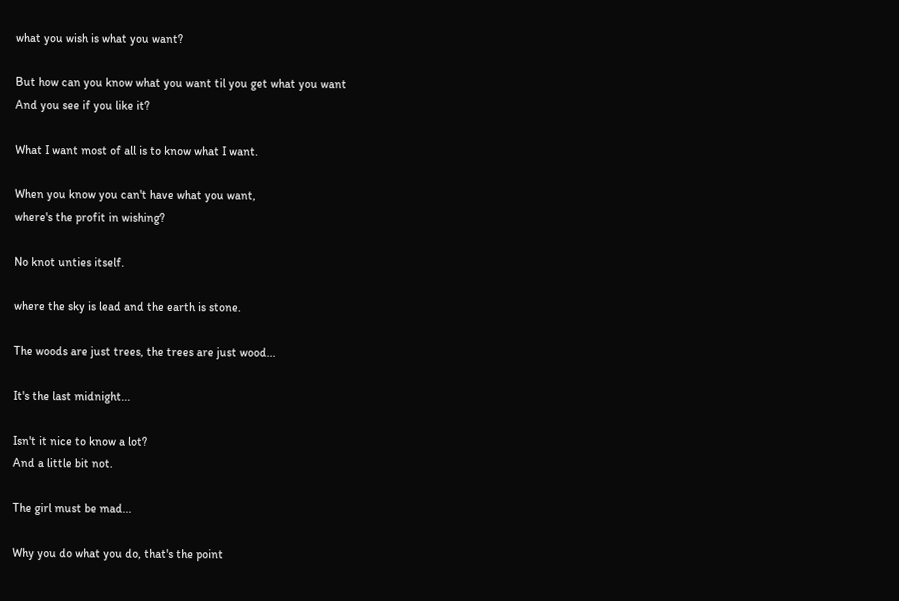what you wish is what you want?

But how can you know what you want til you get what you want
And you see if you like it?

What I want most of all is to know what I want.

When you know you can't have what you want,
where's the profit in wishing?

No knot unties itself.

where the sky is lead and the earth is stone.

The woods are just trees, the trees are just wood...

It's the last midnight...

Isn't it nice to know a lot?
And a little bit not.

The girl must be mad...

Why you do what you do, that's the point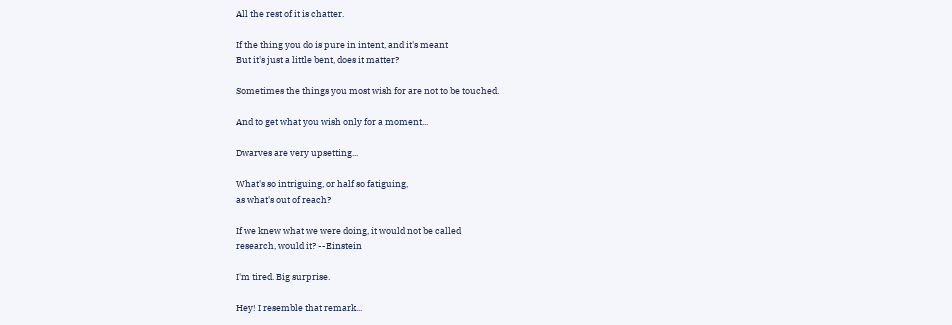All the rest of it is chatter.

If the thing you do is pure in intent, and it's meant
But it's just a little bent, does it matter?

Sometimes the things you most wish for are not to be touched.

And to get what you wish only for a moment...

Dwarves are very upsetting...

What's so intriguing, or half so fatiguing,
as what's out of reach?

If we knew what we were doing, it would not be called
research, would it? --Einstein

I'm tired. Big surprise.

Hey! I resemble that remark...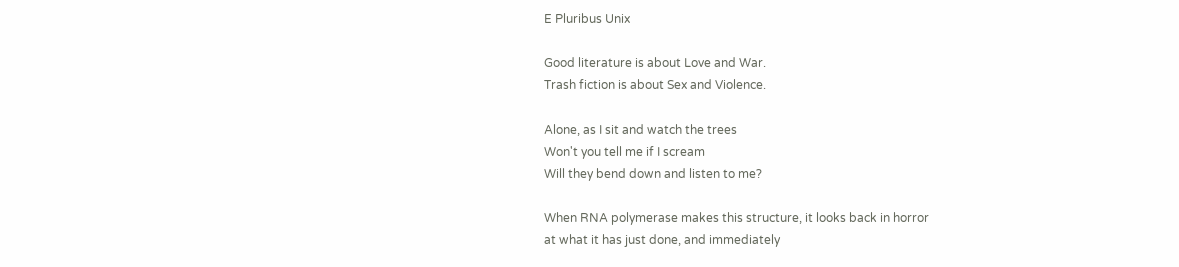E Pluribus Unix

Good literature is about Love and War.
Trash fiction is about Sex and Violence.

Alone, as I sit and watch the trees
Won't you tell me if I scream
Will they bend down and listen to me?

When RNA polymerase makes this structure, it looks back in horror
at what it has just done, and immediately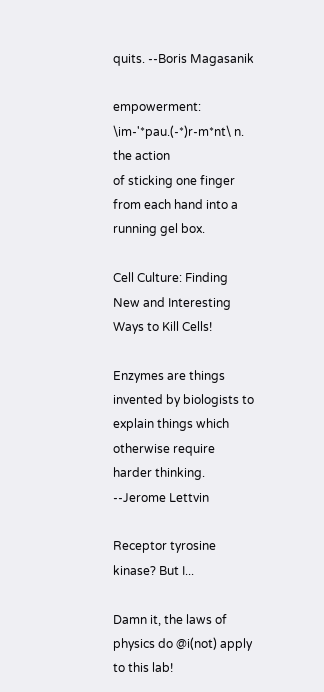quits. --Boris Magasanik

empowerment: \im-'*pau.(-*)r-m*nt\ n. the action
of sticking one finger from each hand into a running gel box.

Cell Culture: Finding New and Interesting Ways to Kill Cells!

Enzymes are things invented by biologists to explain things which
otherwise require harder thinking. --Jerome Lettvin

Receptor tyrosine kinase? But I...

Damn it, the laws of physics do @i(not) apply to this lab!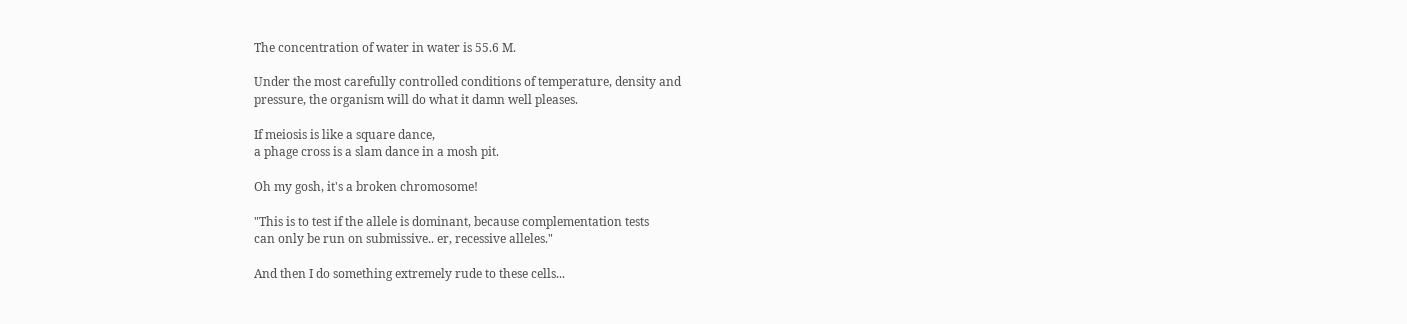The concentration of water in water is 55.6 M.

Under the most carefully controlled conditions of temperature, density and
pressure, the organism will do what it damn well pleases.

If meiosis is like a square dance,
a phage cross is a slam dance in a mosh pit.

Oh my gosh, it's a broken chromosome!

"This is to test if the allele is dominant, because complementation tests
can only be run on submissive.. er, recessive alleles."

And then I do something extremely rude to these cells...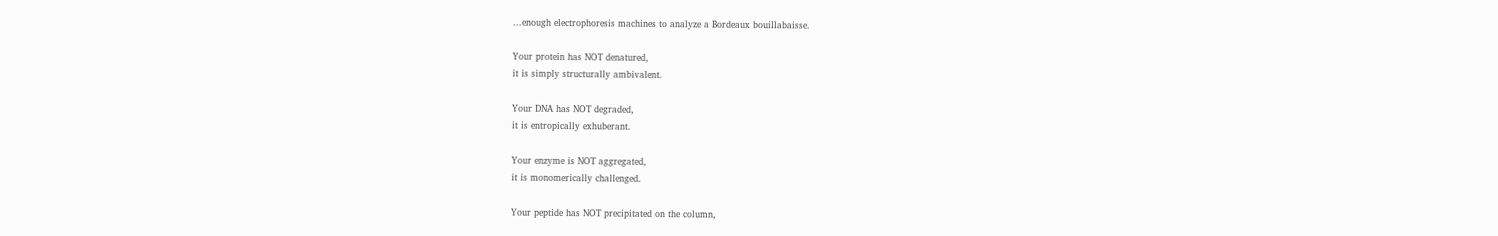...enough electrophoresis machines to analyze a Bordeaux bouillabaisse.

Your protein has NOT denatured,
it is simply structurally ambivalent.

Your DNA has NOT degraded,
it is entropically exhuberant.

Your enzyme is NOT aggregated,
it is monomerically challenged.

Your peptide has NOT precipitated on the column,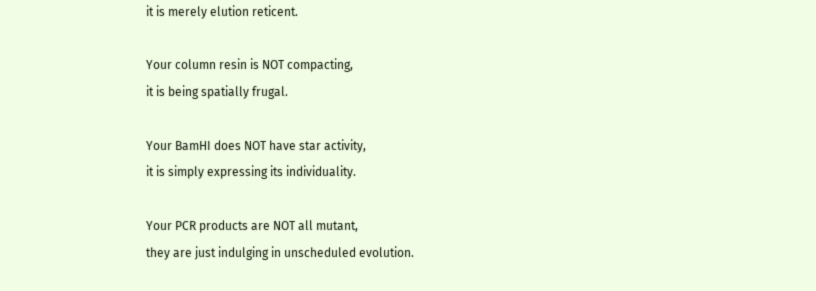it is merely elution reticent.

Your column resin is NOT compacting,
it is being spatially frugal.

Your BamHI does NOT have star activity,
it is simply expressing its individuality.

Your PCR products are NOT all mutant,
they are just indulging in unscheduled evolution.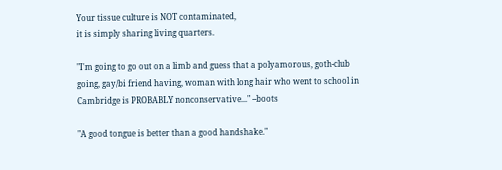Your tissue culture is NOT contaminated,
it is simply sharing living quarters.

"I'm going to go out on a limb and guess that a polyamorous, goth-club
going, gay/bi friend having, woman with long hair who went to school in
Cambridge is PROBABLY nonconservative..." --boots

"A good tongue is better than a good handshake."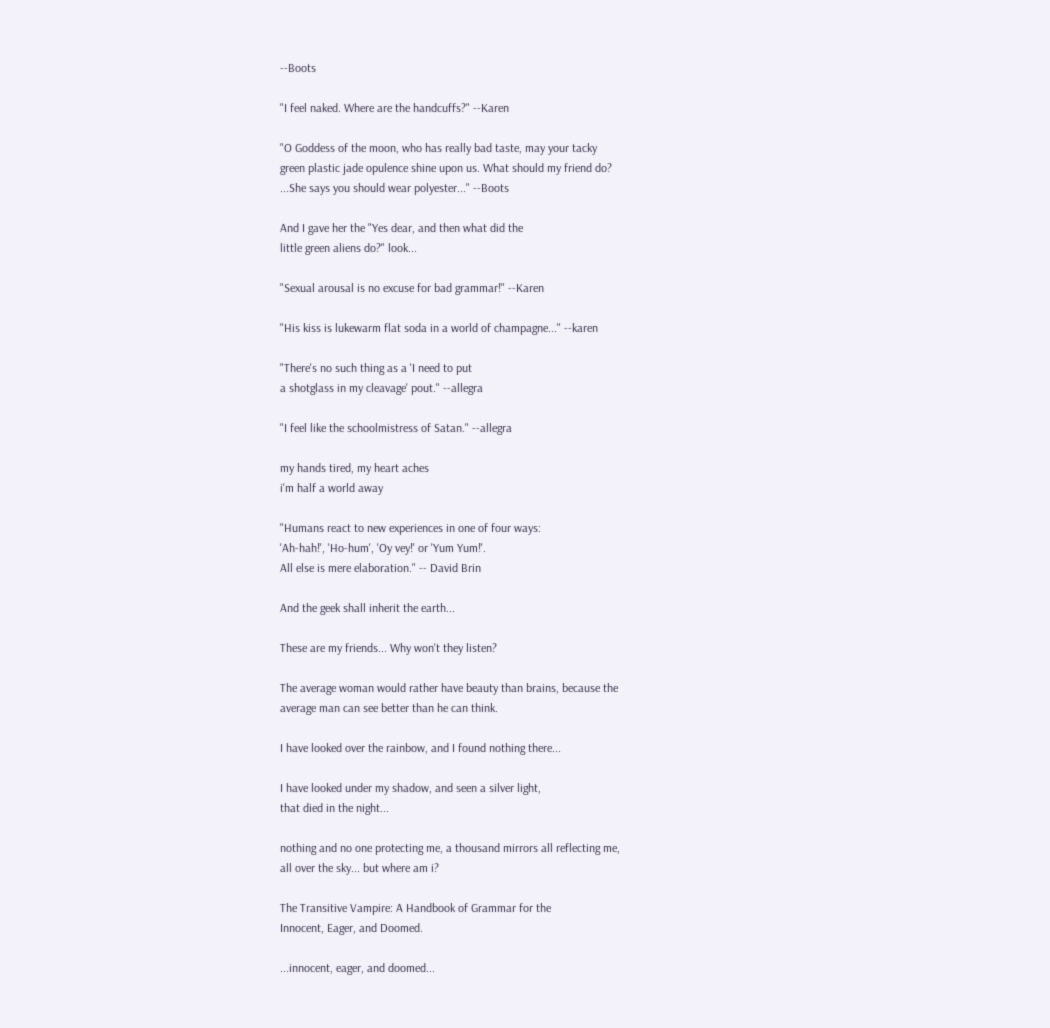--Boots

"I feel naked. Where are the handcuffs?" --Karen

"O Goddess of the moon, who has really bad taste, may your tacky
green plastic jade opulence shine upon us. What should my friend do?
...She says you should wear polyester..." --Boots

And I gave her the "Yes dear, and then what did the
little green aliens do?" look...

"Sexual arousal is no excuse for bad grammar!" --Karen

"His kiss is lukewarm flat soda in a world of champagne..." --karen

"There's no such thing as a 'I need to put
a shotglass in my cleavage' pout." --allegra

"I feel like the schoolmistress of Satan." --allegra

my hands tired, my heart aches
i'm half a world away

"Humans react to new experiences in one of four ways:
'Ah-hah!', 'Ho-hum', 'Oy vey!' or 'Yum Yum!'.
All else is mere elaboration." -- David Brin

And the geek shall inherit the earth...

These are my friends... Why won't they listen?

The average woman would rather have beauty than brains, because the
average man can see better than he can think.

I have looked over the rainbow, and I found nothing there...

I have looked under my shadow, and seen a silver light,
that died in the night...

nothing and no one protecting me, a thousand mirrors all reflecting me,
all over the sky... but where am i?

The Transitive Vampire: A Handbook of Grammar for the
Innocent, Eager, and Doomed.

...innocent, eager, and doomed...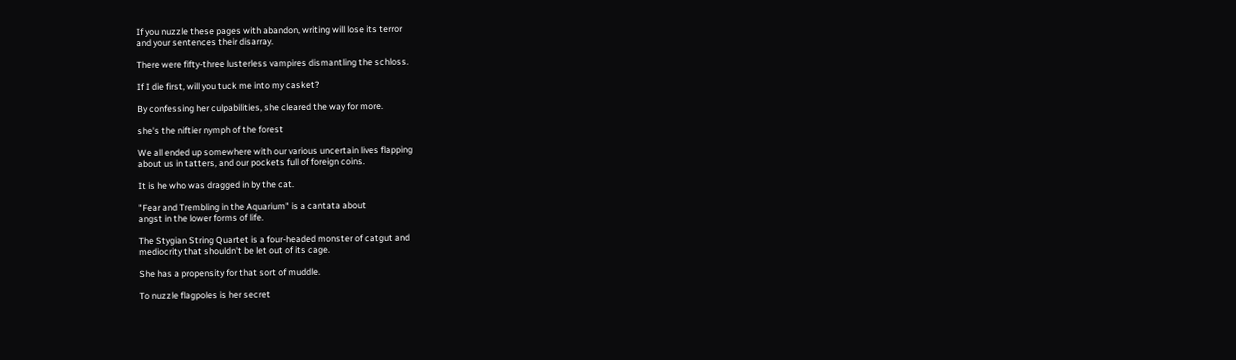If you nuzzle these pages with abandon, writing will lose its terror
and your sentences their disarray.

There were fifty-three lusterless vampires dismantling the schloss.

If I die first, will you tuck me into my casket?

By confessing her culpabilities, she cleared the way for more.

she's the niftier nymph of the forest

We all ended up somewhere with our various uncertain lives flapping
about us in tatters, and our pockets full of foreign coins.

It is he who was dragged in by the cat.

"Fear and Trembling in the Aquarium" is a cantata about
angst in the lower forms of life.

The Stygian String Quartet is a four-headed monster of catgut and
mediocrity that shouldn't be let out of its cage.

She has a propensity for that sort of muddle.

To nuzzle flagpoles is her secret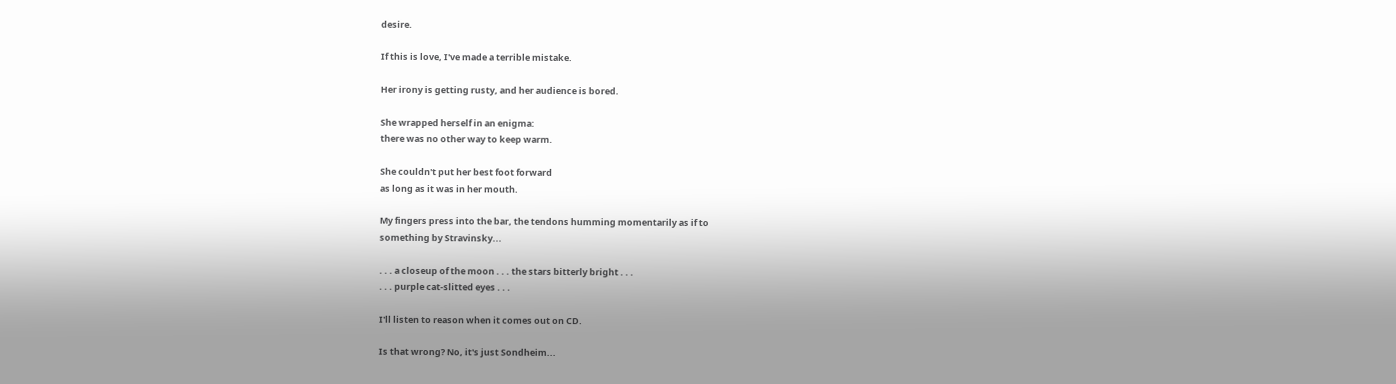desire.

If this is love, I've made a terrible mistake.

Her irony is getting rusty, and her audience is bored.

She wrapped herself in an enigma:
there was no other way to keep warm.

She couldn't put her best foot forward
as long as it was in her mouth.

My fingers press into the bar, the tendons humming momentarily as if to
something by Stravinsky...

. . . a closeup of the moon . . . the stars bitterly bright . . .
. . . purple cat-slitted eyes . . .

I'll listen to reason when it comes out on CD.

Is that wrong? No, it's just Sondheim...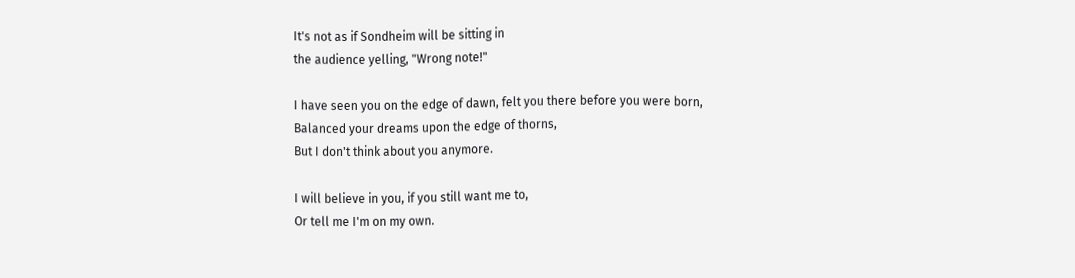It's not as if Sondheim will be sitting in
the audience yelling, "Wrong note!"

I have seen you on the edge of dawn, felt you there before you were born,
Balanced your dreams upon the edge of thorns,
But I don't think about you anymore.

I will believe in you, if you still want me to,
Or tell me I'm on my own.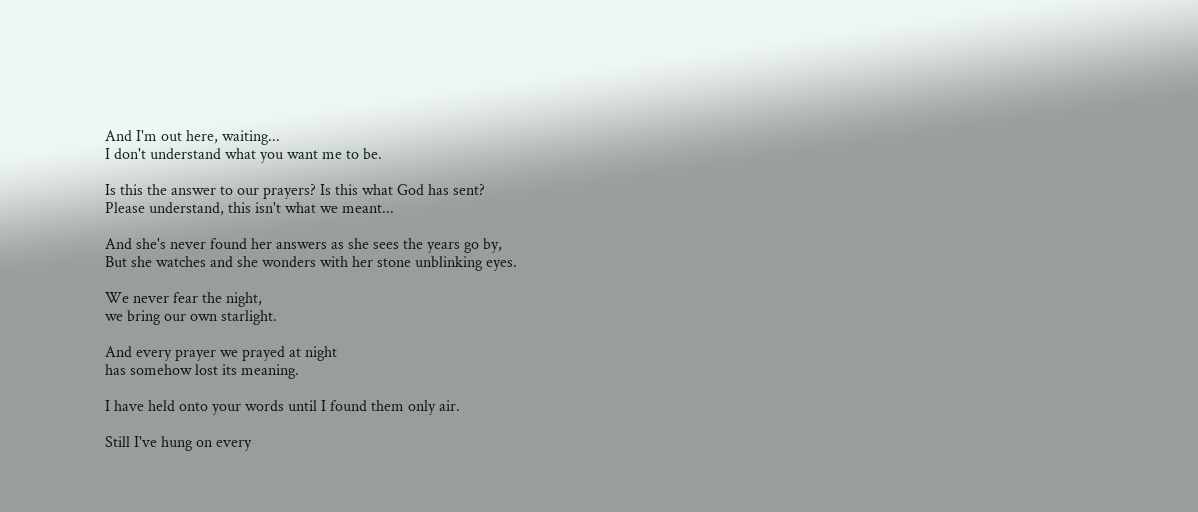And I'm out here, waiting...
I don't understand what you want me to be.

Is this the answer to our prayers? Is this what God has sent?
Please understand, this isn't what we meant...

And she's never found her answers as she sees the years go by,
But she watches and she wonders with her stone unblinking eyes.

We never fear the night,
we bring our own starlight.

And every prayer we prayed at night
has somehow lost its meaning.

I have held onto your words until I found them only air.

Still I've hung on every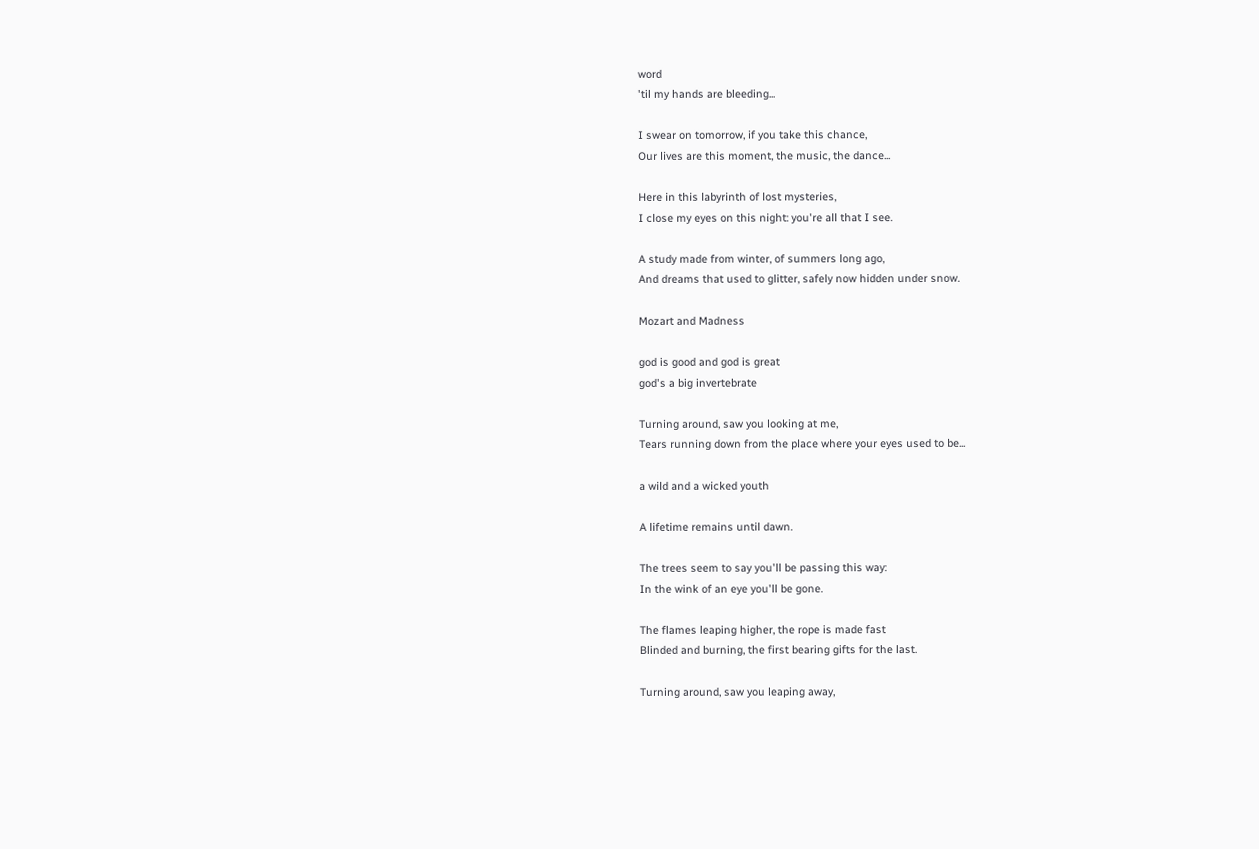word
'til my hands are bleeding...

I swear on tomorrow, if you take this chance,
Our lives are this moment, the music, the dance...

Here in this labyrinth of lost mysteries,
I close my eyes on this night: you're all that I see.

A study made from winter, of summers long ago,
And dreams that used to glitter, safely now hidden under snow.

Mozart and Madness

god is good and god is great
god's a big invertebrate

Turning around, saw you looking at me,
Tears running down from the place where your eyes used to be...

a wild and a wicked youth

A lifetime remains until dawn.

The trees seem to say you'll be passing this way:
In the wink of an eye you'll be gone.

The flames leaping higher, the rope is made fast
Blinded and burning, the first bearing gifts for the last.

Turning around, saw you leaping away,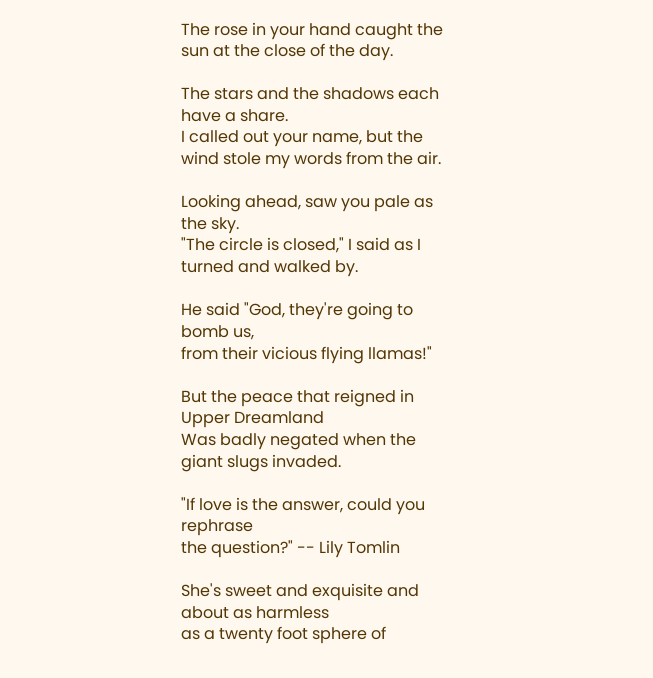The rose in your hand caught the sun at the close of the day.

The stars and the shadows each have a share.
I called out your name, but the wind stole my words from the air.

Looking ahead, saw you pale as the sky.
"The circle is closed," I said as I turned and walked by.

He said "God, they're going to bomb us,
from their vicious flying llamas!"

But the peace that reigned in Upper Dreamland
Was badly negated when the giant slugs invaded.

"If love is the answer, could you rephrase
the question?" -- Lily Tomlin

She's sweet and exquisite and about as harmless
as a twenty foot sphere of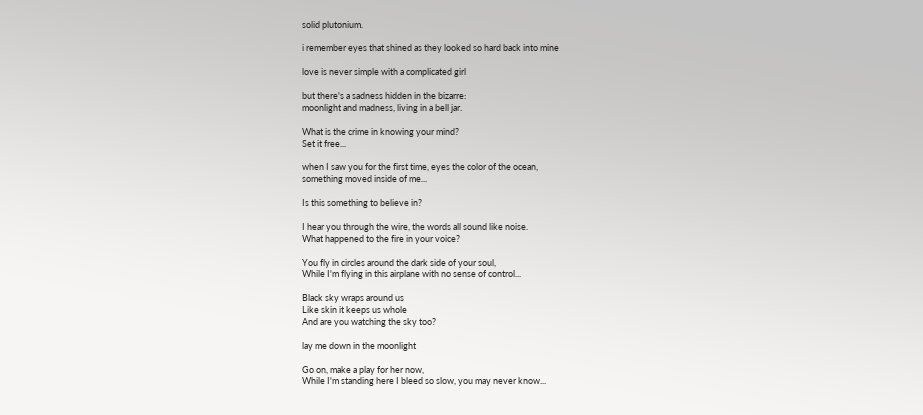solid plutonium.

i remember eyes that shined as they looked so hard back into mine

love is never simple with a complicated girl

but there's a sadness hidden in the bizarre:
moonlight and madness, living in a bell jar.

What is the crime in knowing your mind?
Set it free...

when I saw you for the first time, eyes the color of the ocean,
something moved inside of me...

Is this something to believe in?

I hear you through the wire, the words all sound like noise.
What happened to the fire in your voice?

You fly in circles around the dark side of your soul,
While I'm flying in this airplane with no sense of control...

Black sky wraps around us
Like skin it keeps us whole
And are you watching the sky too?

lay me down in the moonlight

Go on, make a play for her now,
While I'm standing here I bleed so slow, you may never know...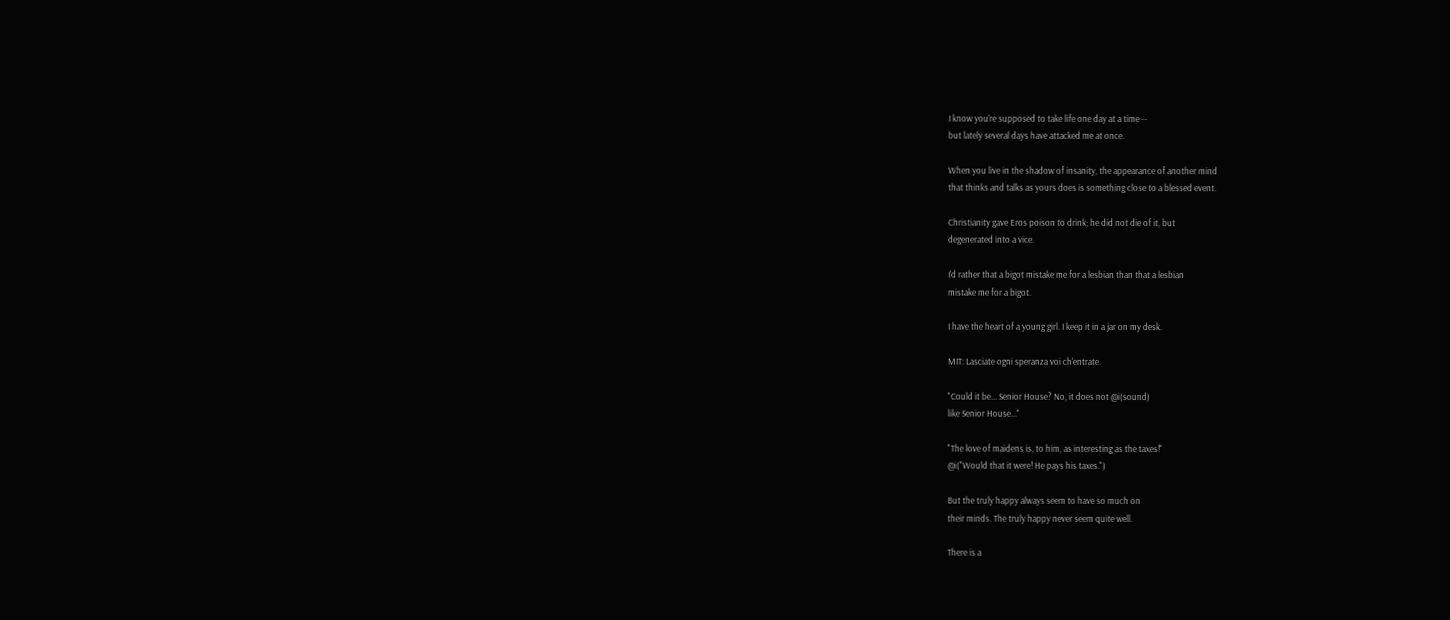I know you're supposed to take life one day at a time --
but lately several days have attacked me at once.

When you live in the shadow of insanity, the appearance of another mind
that thinks and talks as yours does is something close to a blessed event.

Christianity gave Eros poison to drink; he did not die of it, but
degenerated into a vice.

I'd rather that a bigot mistake me for a lesbian than that a lesbian
mistake me for a bigot.

I have the heart of a young girl. I keep it in a jar on my desk.

MIT: Lasciate ogni speranza voi ch'entrate.

"Could it be... Senior House? No, it does not @i(sound)
like Senior House..."

"The love of maidens is, to him, as interesting as the taxes!"
@i("Would that it were! He pays his taxes.")

But the truly happy always seem to have so much on
their minds. The truly happy never seem quite well.

There is a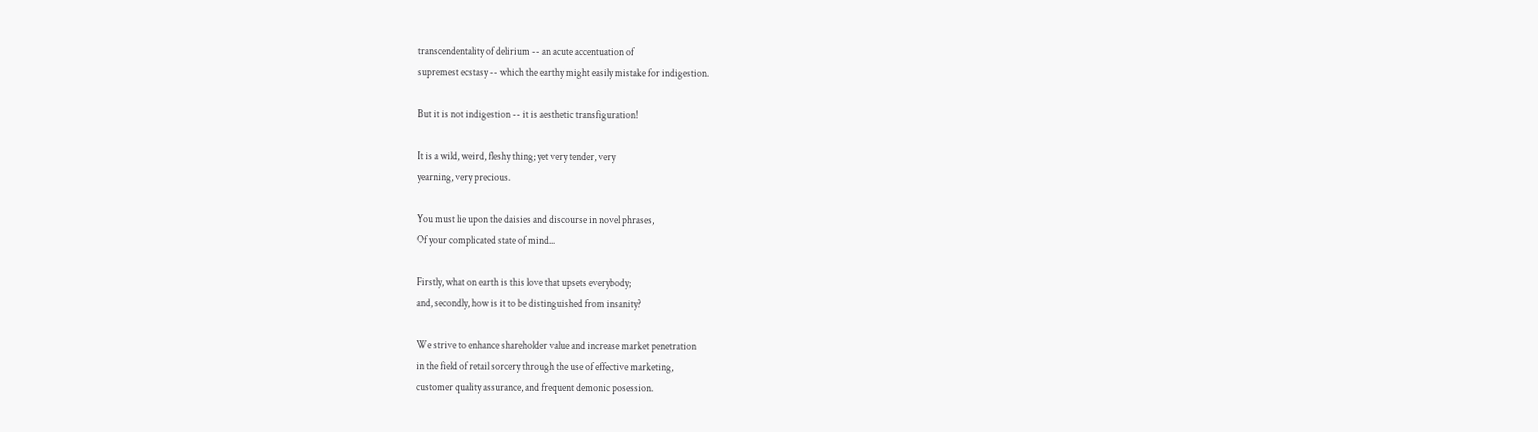transcendentality of delirium -- an acute accentuation of
supremest ecstasy -- which the earthy might easily mistake for indigestion.

But it is not indigestion -- it is aesthetic transfiguration!

It is a wild, weird, fleshy thing; yet very tender, very
yearning, very precious.

You must lie upon the daisies and discourse in novel phrases,
Of your complicated state of mind...

Firstly, what on earth is this love that upsets everybody;
and, secondly, how is it to be distinguished from insanity?

We strive to enhance shareholder value and increase market penetration
in the field of retail sorcery through the use of effective marketing,
customer quality assurance, and frequent demonic posession.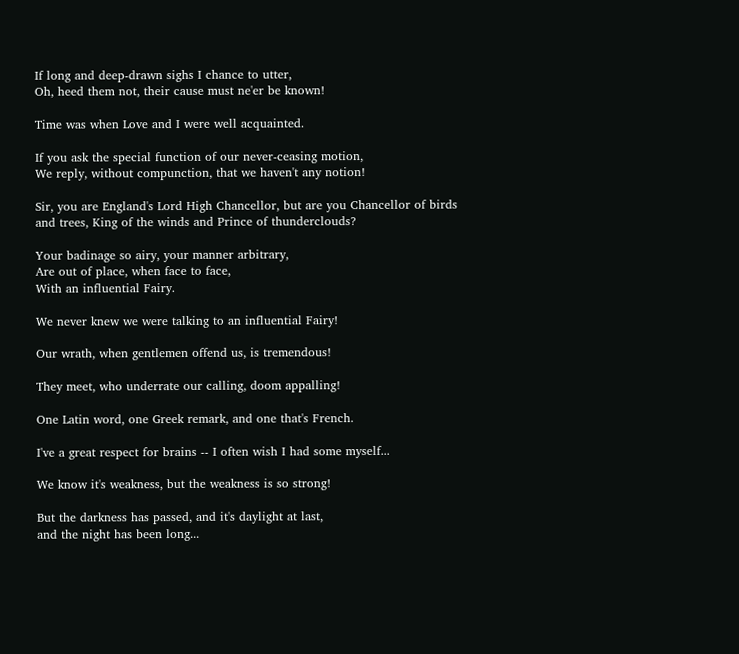If long and deep-drawn sighs I chance to utter,
Oh, heed them not, their cause must ne'er be known!

Time was when Love and I were well acquainted.

If you ask the special function of our never-ceasing motion,
We reply, without compunction, that we haven't any notion!

Sir, you are England's Lord High Chancellor, but are you Chancellor of birds
and trees, King of the winds and Prince of thunderclouds?

Your badinage so airy, your manner arbitrary,
Are out of place, when face to face,
With an influential Fairy.

We never knew we were talking to an influential Fairy!

Our wrath, when gentlemen offend us, is tremendous!

They meet, who underrate our calling, doom appalling!

One Latin word, one Greek remark, and one that's French.

I've a great respect for brains -- I often wish I had some myself...

We know it's weakness, but the weakness is so strong!

But the darkness has passed, and it's daylight at last,
and the night has been long...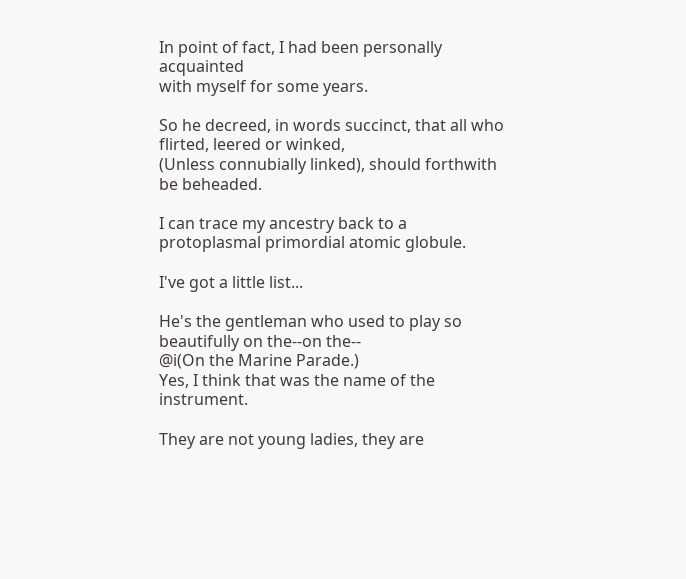In point of fact, I had been personally acquainted
with myself for some years.

So he decreed, in words succinct, that all who flirted, leered or winked,
(Unless connubially linked), should forthwith be beheaded.

I can trace my ancestry back to a protoplasmal primordial atomic globule.

I've got a little list...

He's the gentleman who used to play so beautifully on the--on the--
@i(On the Marine Parade.)
Yes, I think that was the name of the instrument.

They are not young ladies, they are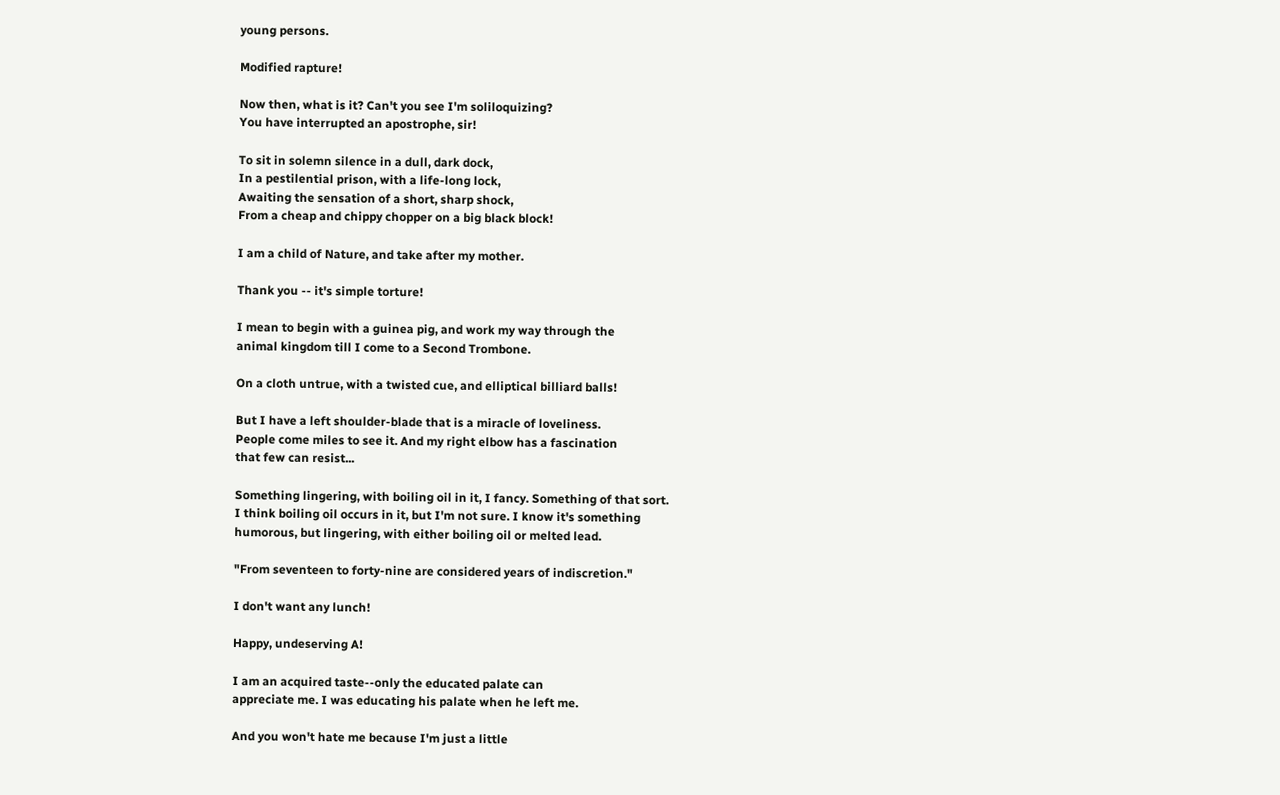young persons.

Modified rapture!

Now then, what is it? Can't you see I'm soliloquizing?
You have interrupted an apostrophe, sir!

To sit in solemn silence in a dull, dark dock,
In a pestilential prison, with a life-long lock,
Awaiting the sensation of a short, sharp shock,
From a cheap and chippy chopper on a big black block!

I am a child of Nature, and take after my mother.

Thank you -- it's simple torture!

I mean to begin with a guinea pig, and work my way through the
animal kingdom till I come to a Second Trombone.

On a cloth untrue, with a twisted cue, and elliptical billiard balls!

But I have a left shoulder-blade that is a miracle of loveliness.
People come miles to see it. And my right elbow has a fascination
that few can resist...

Something lingering, with boiling oil in it, I fancy. Something of that sort.
I think boiling oil occurs in it, but I'm not sure. I know it's something
humorous, but lingering, with either boiling oil or melted lead.

"From seventeen to forty-nine are considered years of indiscretion."

I don't want any lunch!

Happy, undeserving A!

I am an acquired taste--only the educated palate can
appreciate me. I was educating his palate when he left me.

And you won't hate me because I'm just a little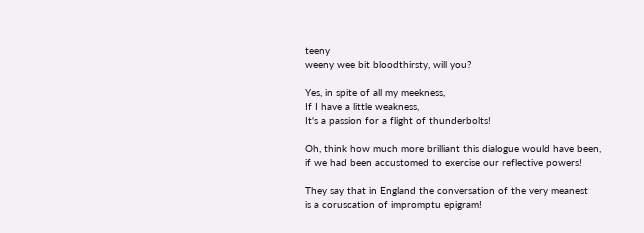teeny
weeny wee bit bloodthirsty, will you?

Yes, in spite of all my meekness,
If I have a little weakness,
It's a passion for a flight of thunderbolts!

Oh, think how much more brilliant this dialogue would have been,
if we had been accustomed to exercise our reflective powers!

They say that in England the conversation of the very meanest
is a coruscation of impromptu epigram!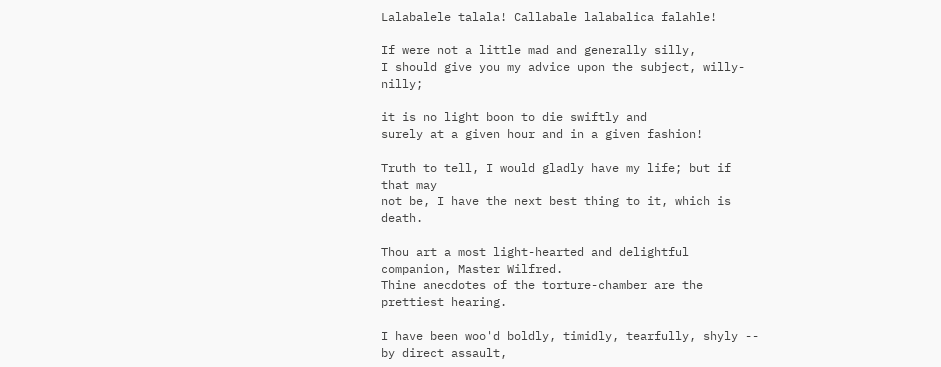Lalabalele talala! Callabale lalabalica falahle!

If were not a little mad and generally silly,
I should give you my advice upon the subject, willy-nilly;

it is no light boon to die swiftly and
surely at a given hour and in a given fashion!

Truth to tell, I would gladly have my life; but if that may
not be, I have the next best thing to it, which is death.

Thou art a most light-hearted and delightful companion, Master Wilfred.
Thine anecdotes of the torture-chamber are the prettiest hearing.

I have been woo'd boldly, timidly, tearfully, shyly -- by direct assault,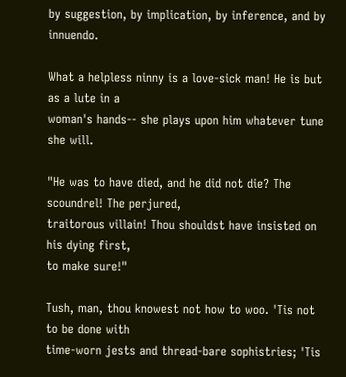by suggestion, by implication, by inference, and by innuendo.

What a helpless ninny is a love-sick man! He is but as a lute in a
woman's hands-- she plays upon him whatever tune she will.

"He was to have died, and he did not die? The scoundrel! The perjured,
traitorous villain! Thou shouldst have insisted on his dying first,
to make sure!"

Tush, man, thou knowest not how to woo. 'Tis not to be done with
time-worn jests and thread-bare sophistries; 'Tis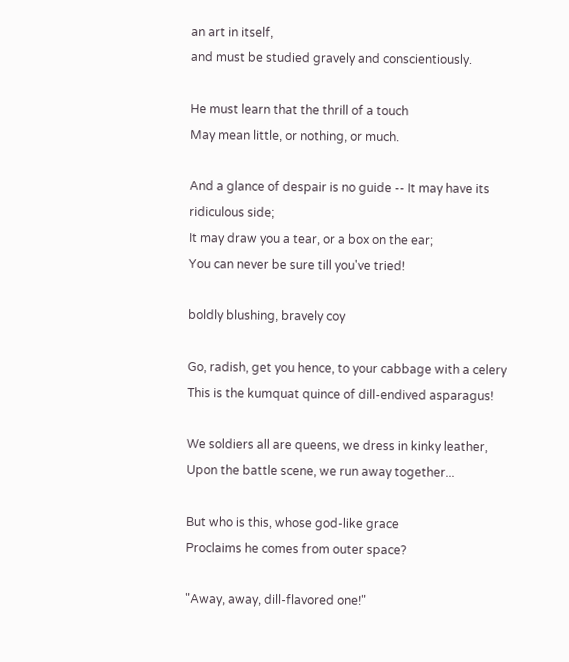an art in itself,
and must be studied gravely and conscientiously.

He must learn that the thrill of a touch
May mean little, or nothing, or much.

And a glance of despair is no guide -- It may have its ridiculous side;
It may draw you a tear, or a box on the ear;
You can never be sure till you've tried!

boldly blushing, bravely coy

Go, radish, get you hence, to your cabbage with a celery
This is the kumquat quince of dill-endived asparagus!

We soldiers all are queens, we dress in kinky leather,
Upon the battle scene, we run away together...

But who is this, whose god-like grace
Proclaims he comes from outer space?

"Away, away, dill-flavored one!"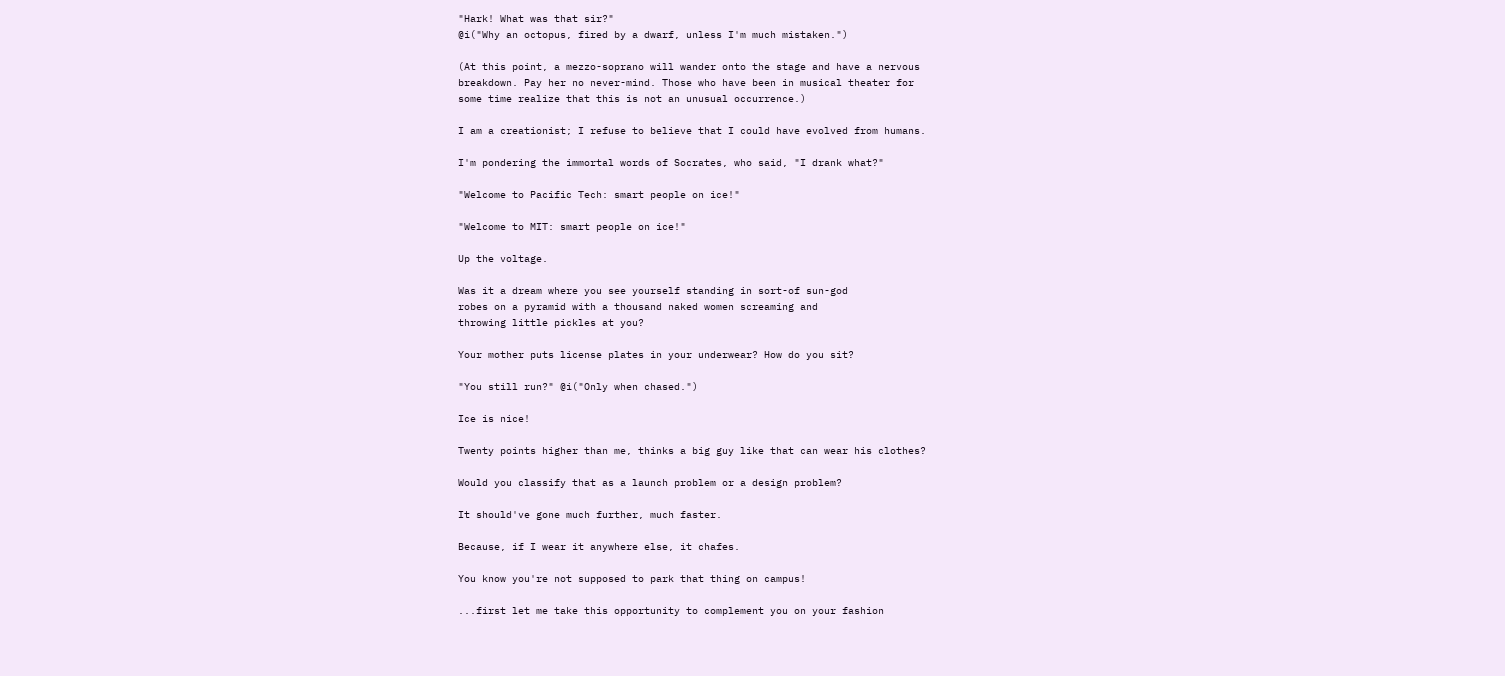"Hark! What was that sir?"
@i("Why an octopus, fired by a dwarf, unless I'm much mistaken.")

(At this point, a mezzo-soprano will wander onto the stage and have a nervous
breakdown. Pay her no never-mind. Those who have been in musical theater for
some time realize that this is not an unusual occurrence.)

I am a creationist; I refuse to believe that I could have evolved from humans.

I'm pondering the immortal words of Socrates, who said, "I drank what?"

"Welcome to Pacific Tech: smart people on ice!"

"Welcome to MIT: smart people on ice!"

Up the voltage.

Was it a dream where you see yourself standing in sort-of sun-god
robes on a pyramid with a thousand naked women screaming and
throwing little pickles at you?

Your mother puts license plates in your underwear? How do you sit?

"You still run?" @i("Only when chased.")

Ice is nice!

Twenty points higher than me, thinks a big guy like that can wear his clothes?

Would you classify that as a launch problem or a design problem?

It should've gone much further, much faster.

Because, if I wear it anywhere else, it chafes.

You know you're not supposed to park that thing on campus!

...first let me take this opportunity to complement you on your fashion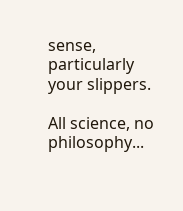sense, particularly your slippers.

All science, no philosophy...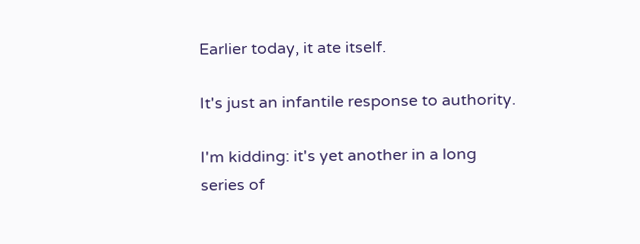Earlier today, it ate itself.

It's just an infantile response to authority.

I'm kidding: it's yet another in a long series of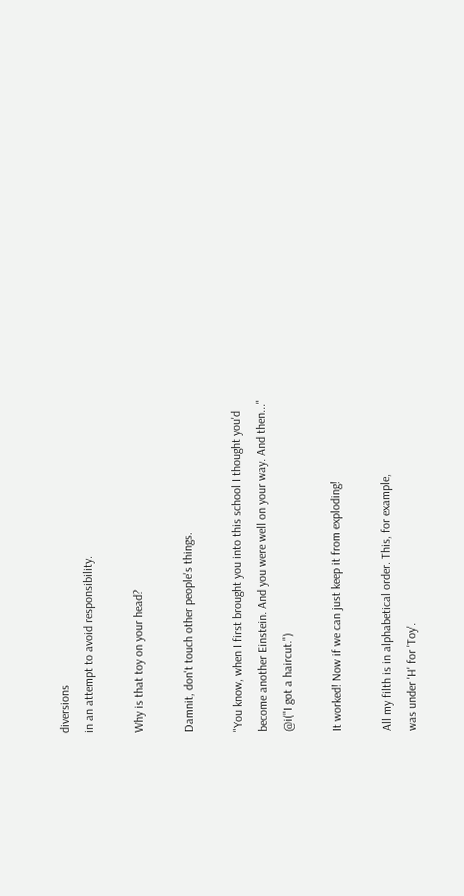diversions
in an attempt to avoid responsibility.

Why is that toy on your head?

Damnit, don't touch other people's things.

"You know, when I first brought you into this school I thought you'd
become another Einstein. And you were well on your way. And then..."
@i("I got a haircut.")

It worked! Now if we can just keep it from exploding!

All my filth is in alphabetical order. This, for example,
was under 'H' for 'Toy'.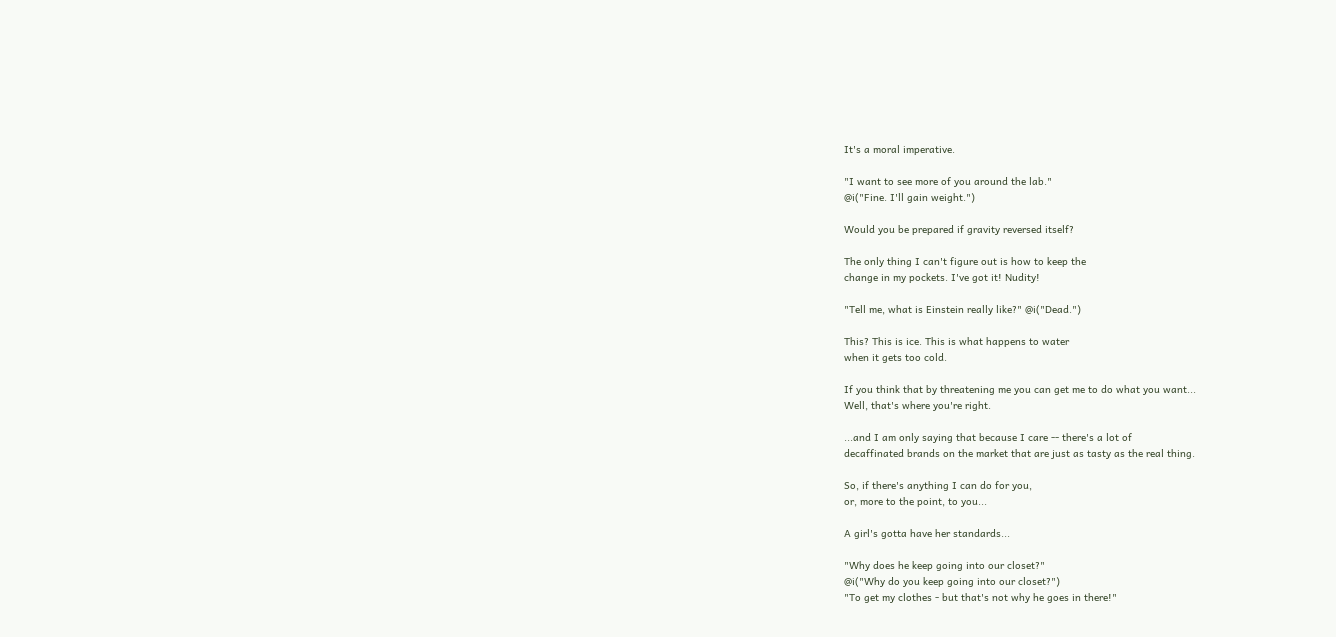It's a moral imperative.

"I want to see more of you around the lab."
@i("Fine. I'll gain weight.")

Would you be prepared if gravity reversed itself?

The only thing I can't figure out is how to keep the
change in my pockets. I've got it! Nudity!

"Tell me, what is Einstein really like?" @i("Dead.")

This? This is ice. This is what happens to water
when it gets too cold.

If you think that by threatening me you can get me to do what you want...
Well, that's where you're right.

...and I am only saying that because I care -- there's a lot of
decaffinated brands on the market that are just as tasty as the real thing.

So, if there's anything I can do for you,
or, more to the point, to you...

A girl's gotta have her standards...

"Why does he keep going into our closet?"
@i("Why do you keep going into our closet?")
"To get my clothes - but that's not why he goes in there!"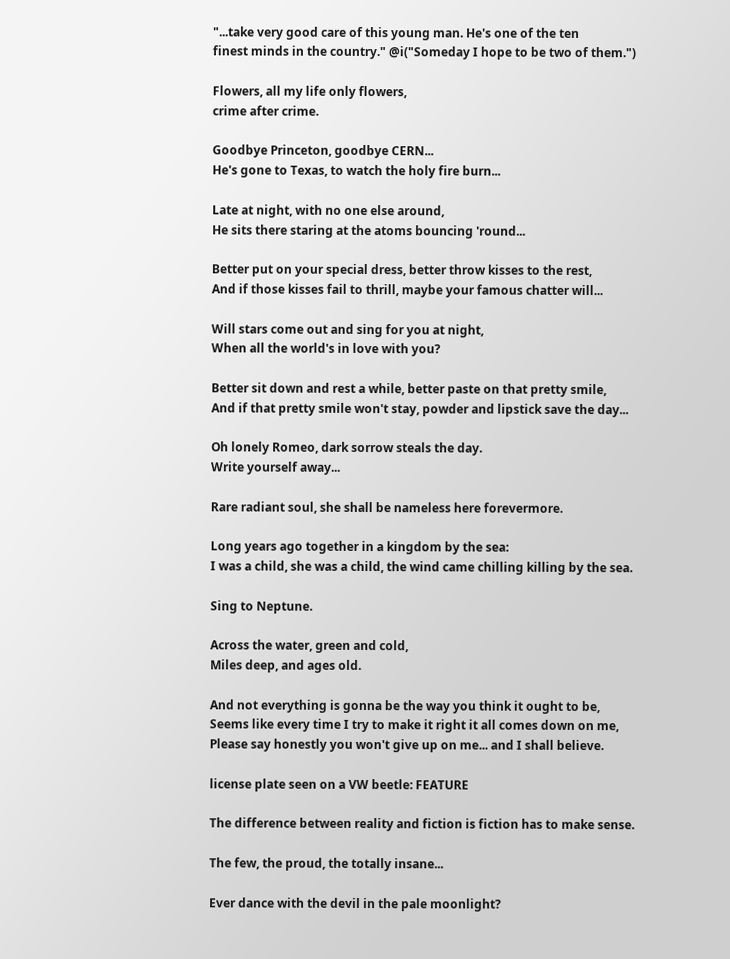"...take very good care of this young man. He's one of the ten
finest minds in the country." @i("Someday I hope to be two of them.")

Flowers, all my life only flowers,
crime after crime.

Goodbye Princeton, goodbye CERN...
He's gone to Texas, to watch the holy fire burn...

Late at night, with no one else around,
He sits there staring at the atoms bouncing 'round...

Better put on your special dress, better throw kisses to the rest,
And if those kisses fail to thrill, maybe your famous chatter will...

Will stars come out and sing for you at night,
When all the world's in love with you?

Better sit down and rest a while, better paste on that pretty smile,
And if that pretty smile won't stay, powder and lipstick save the day...

Oh lonely Romeo, dark sorrow steals the day.
Write yourself away...

Rare radiant soul, she shall be nameless here forevermore.

Long years ago together in a kingdom by the sea:
I was a child, she was a child, the wind came chilling killing by the sea.

Sing to Neptune.

Across the water, green and cold,
Miles deep, and ages old.

And not everything is gonna be the way you think it ought to be,
Seems like every time I try to make it right it all comes down on me,
Please say honestly you won't give up on me... and I shall believe.

license plate seen on a VW beetle: FEATURE

The difference between reality and fiction is fiction has to make sense.

The few, the proud, the totally insane...

Ever dance with the devil in the pale moonlight?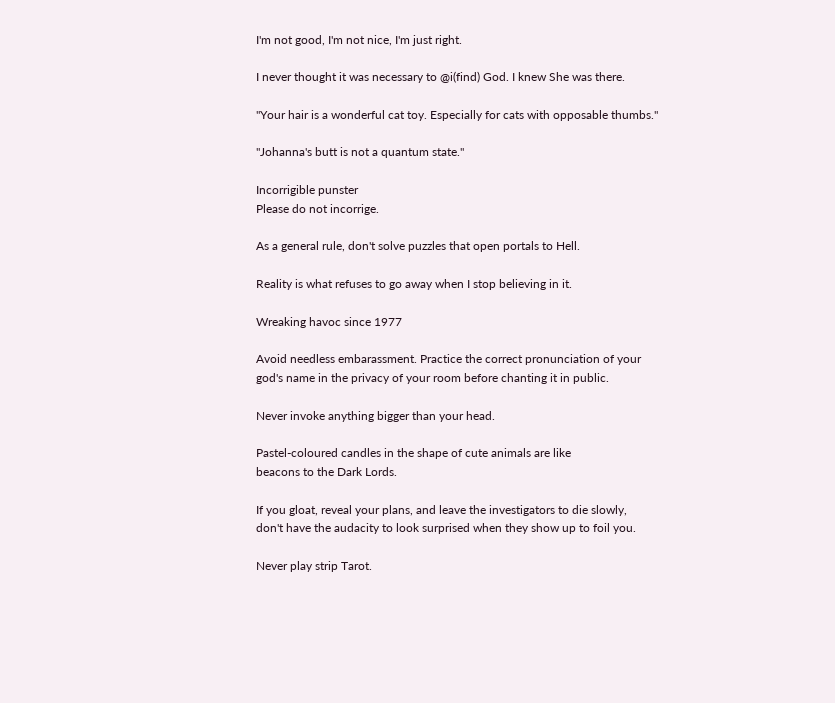I'm not good, I'm not nice, I'm just right.

I never thought it was necessary to @i(find) God. I knew She was there.

"Your hair is a wonderful cat toy. Especially for cats with opposable thumbs."

"Johanna's butt is not a quantum state."

Incorrigible punster
Please do not incorrige.

As a general rule, don't solve puzzles that open portals to Hell.

Reality is what refuses to go away when I stop believing in it.

Wreaking havoc since 1977

Avoid needless embarassment. Practice the correct pronunciation of your
god's name in the privacy of your room before chanting it in public.

Never invoke anything bigger than your head.

Pastel-coloured candles in the shape of cute animals are like
beacons to the Dark Lords.

If you gloat, reveal your plans, and leave the investigators to die slowly,
don't have the audacity to look surprised when they show up to foil you.

Never play strip Tarot.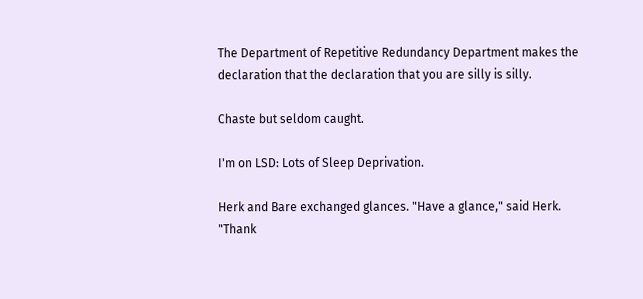The Department of Repetitive Redundancy Department makes the
declaration that the declaration that you are silly is silly.

Chaste but seldom caught.

I'm on LSD: Lots of Sleep Deprivation.

Herk and Bare exchanged glances. "Have a glance," said Herk.
"Thank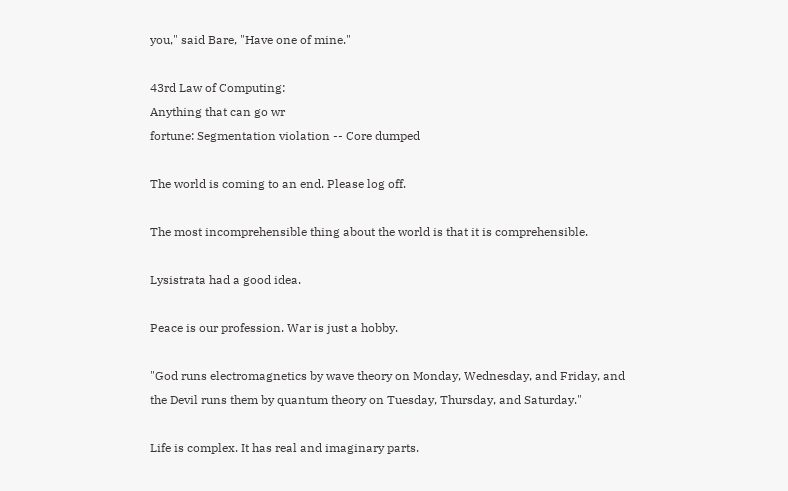you," said Bare, "Have one of mine."

43rd Law of Computing:
Anything that can go wr
fortune: Segmentation violation -- Core dumped

The world is coming to an end. Please log off.

The most incomprehensible thing about the world is that it is comprehensible.

Lysistrata had a good idea.

Peace is our profession. War is just a hobby.

"God runs electromagnetics by wave theory on Monday, Wednesday, and Friday, and
the Devil runs them by quantum theory on Tuesday, Thursday, and Saturday."

Life is complex. It has real and imaginary parts.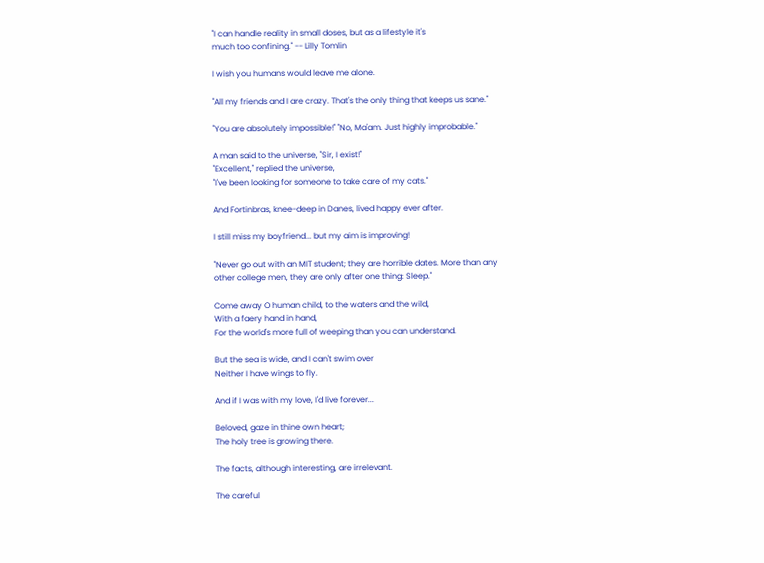"I can handle reality in small doses, but as a lifestyle it's
much too confining." -- Lilly Tomlin

I wish you humans would leave me alone.

"All my friends and I are crazy. That's the only thing that keeps us sane."

"You are absolutely impossible!" "No, Ma'am. Just highly improbable."

A man said to the universe, "Sir, I exist!"
"Excellent," replied the universe,
"I've been looking for someone to take care of my cats."

And Fortinbras, knee-deep in Danes, lived happy ever after.

I still miss my boyfriend... but my aim is improving!

"Never go out with an MIT student; they are horrible dates. More than any
other college men, they are only after one thing: Sleep."

Come away O human child, to the waters and the wild,
With a faery hand in hand,
For the world's more full of weeping than you can understand.

But the sea is wide, and I can't swim over
Neither I have wings to fly.

And if I was with my love, I'd live forever...

Beloved, gaze in thine own heart;
The holy tree is growing there.

The facts, although interesting, are irrelevant.

The careful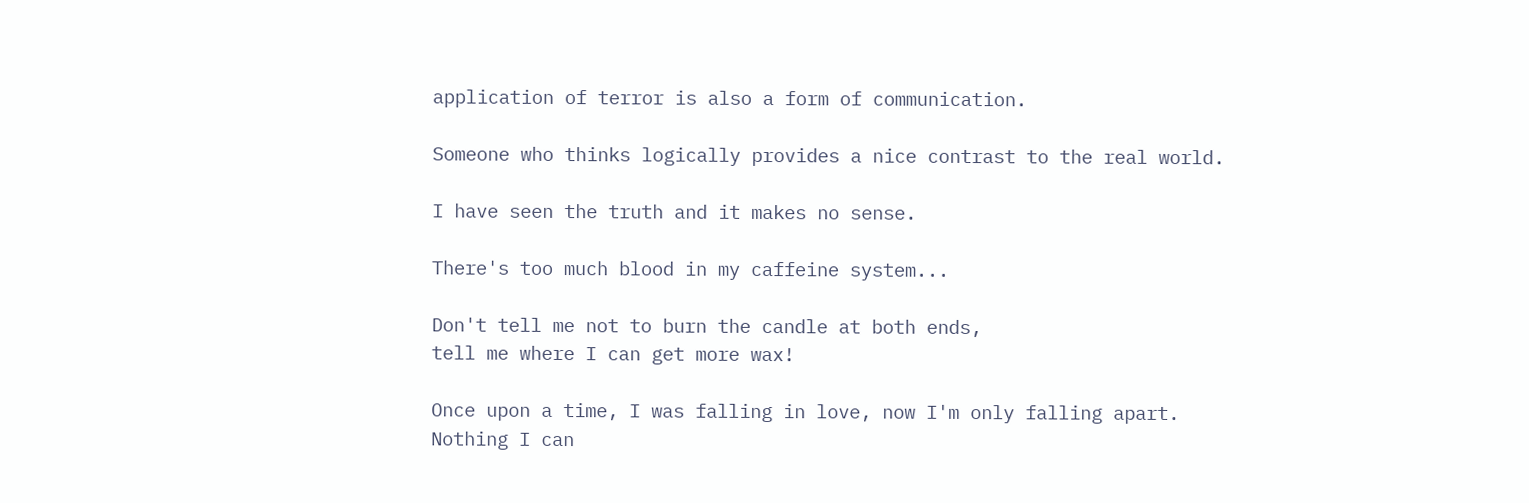application of terror is also a form of communication.

Someone who thinks logically provides a nice contrast to the real world.

I have seen the truth and it makes no sense.

There's too much blood in my caffeine system...

Don't tell me not to burn the candle at both ends,
tell me where I can get more wax!

Once upon a time, I was falling in love, now I'm only falling apart.
Nothing I can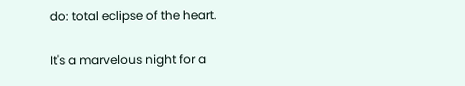do: total eclipse of the heart.

It's a marvelous night for a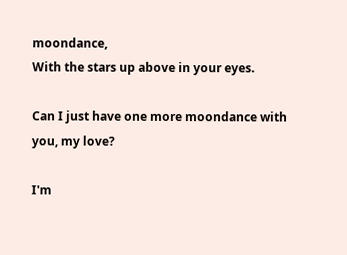moondance,
With the stars up above in your eyes.

Can I just have one more moondance with you, my love?

I'm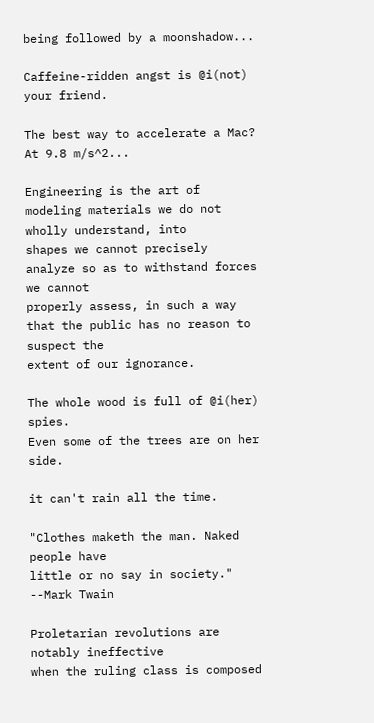being followed by a moonshadow...

Caffeine-ridden angst is @i(not) your friend.

The best way to accelerate a Mac? At 9.8 m/s^2...

Engineering is the art of modeling materials we do not wholly understand, into
shapes we cannot precisely analyze so as to withstand forces we cannot
properly assess, in such a way that the public has no reason to suspect the
extent of our ignorance.

The whole wood is full of @i(her) spies.
Even some of the trees are on her side.

it can't rain all the time.

"Clothes maketh the man. Naked people have
little or no say in society." --Mark Twain

Proletarian revolutions are notably ineffective
when the ruling class is composed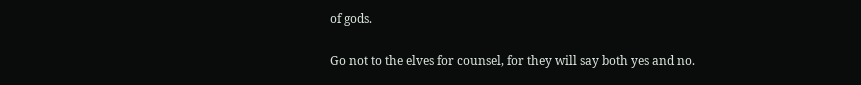of gods.

Go not to the elves for counsel, for they will say both yes and no.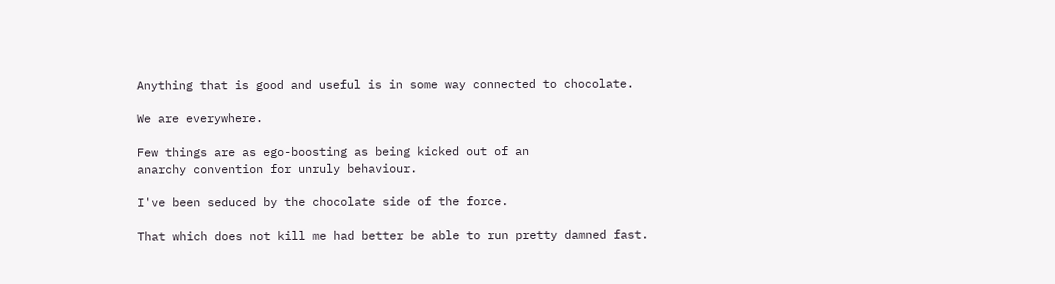Anything that is good and useful is in some way connected to chocolate.

We are everywhere.

Few things are as ego-boosting as being kicked out of an
anarchy convention for unruly behaviour.

I've been seduced by the chocolate side of the force.

That which does not kill me had better be able to run pretty damned fast.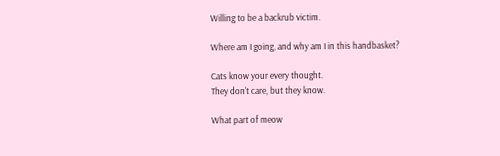Willing to be a backrub victim.

Where am I going, and why am I in this handbasket?

Cats know your every thought.
They don't care, but they know.

What part of meow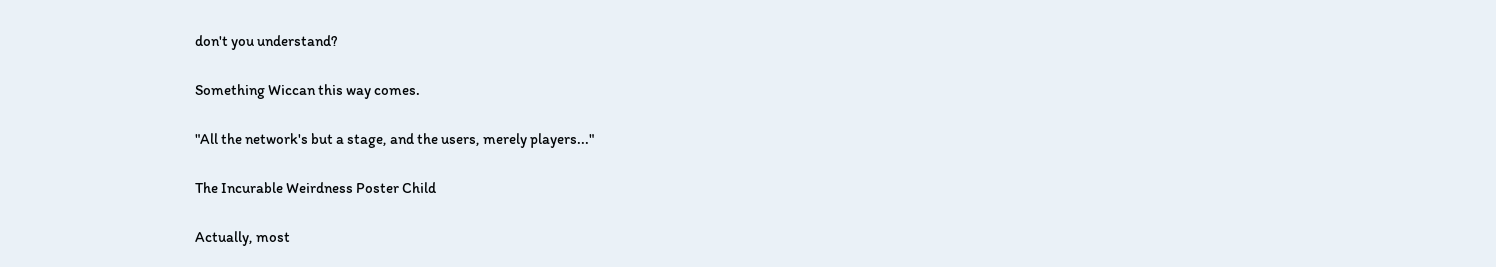don't you understand?

Something Wiccan this way comes.

"All the network's but a stage, and the users, merely players..."

The Incurable Weirdness Poster Child

Actually, most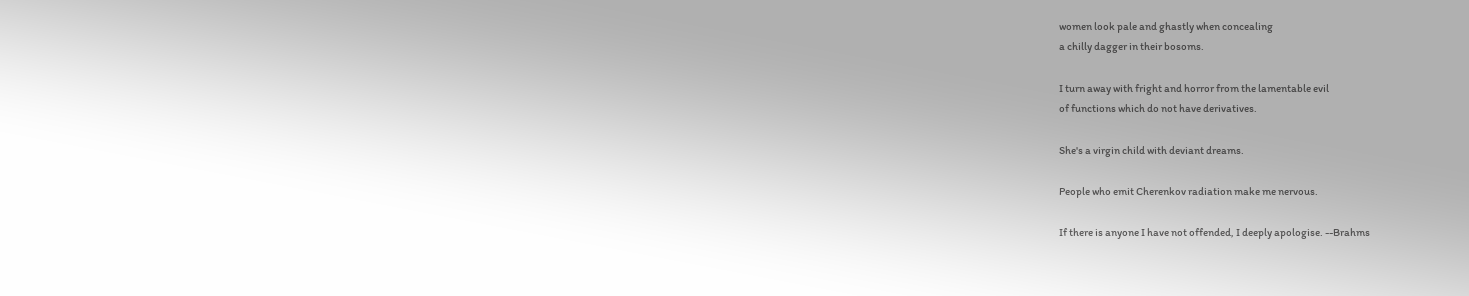women look pale and ghastly when concealing
a chilly dagger in their bosoms.

I turn away with fright and horror from the lamentable evil
of functions which do not have derivatives.

She's a virgin child with deviant dreams.

People who emit Cherenkov radiation make me nervous.

If there is anyone I have not offended, I deeply apologise. --Brahms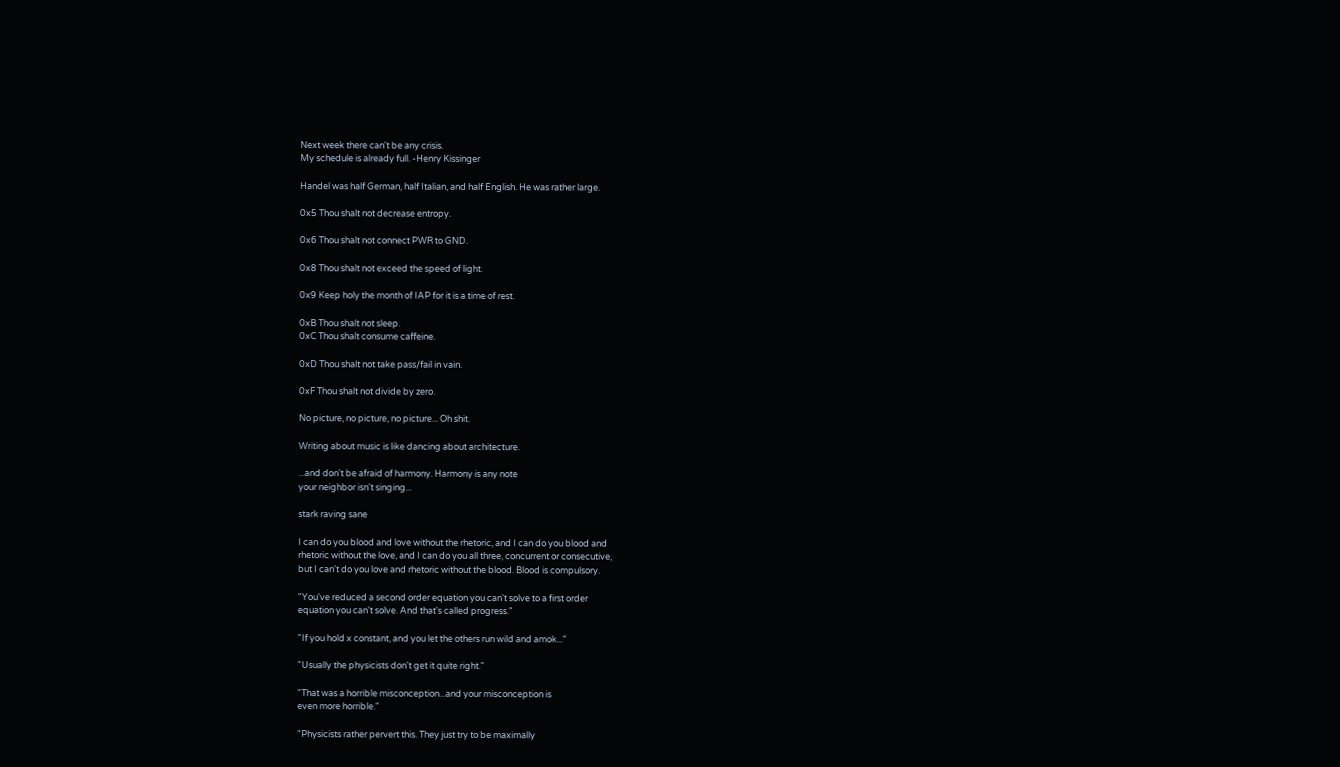Next week there can't be any crisis.
My schedule is already full. -Henry Kissinger

Handel was half German, half Italian, and half English. He was rather large.

0x5 Thou shalt not decrease entropy.

0x6 Thou shalt not connect PWR to GND.

0x8 Thou shalt not exceed the speed of light.

0x9 Keep holy the month of IAP for it is a time of rest.

0xB Thou shalt not sleep.
0xC Thou shalt consume caffeine.

0xD Thou shalt not take pass/fail in vain.

0xF Thou shalt not divide by zero.

No picture, no picture, no picture... Oh shit.

Writing about music is like dancing about architecture.

...and don't be afraid of harmony. Harmony is any note
your neighbor isn't singing...

stark raving sane

I can do you blood and love without the rhetoric, and I can do you blood and
rhetoric without the love, and I can do you all three, concurrent or consecutive,
but I can't do you love and rhetoric without the blood. Blood is compulsory.

"You've reduced a second order equation you can't solve to a first order
equation you can't solve. And that's called progress."

"If you hold x constant, and you let the others run wild and amok..."

"Usually the physicists don't get it quite right."

"That was a horrible misconception...and your misconception is
even more horrible."

"Physicists rather pervert this. They just try to be maximally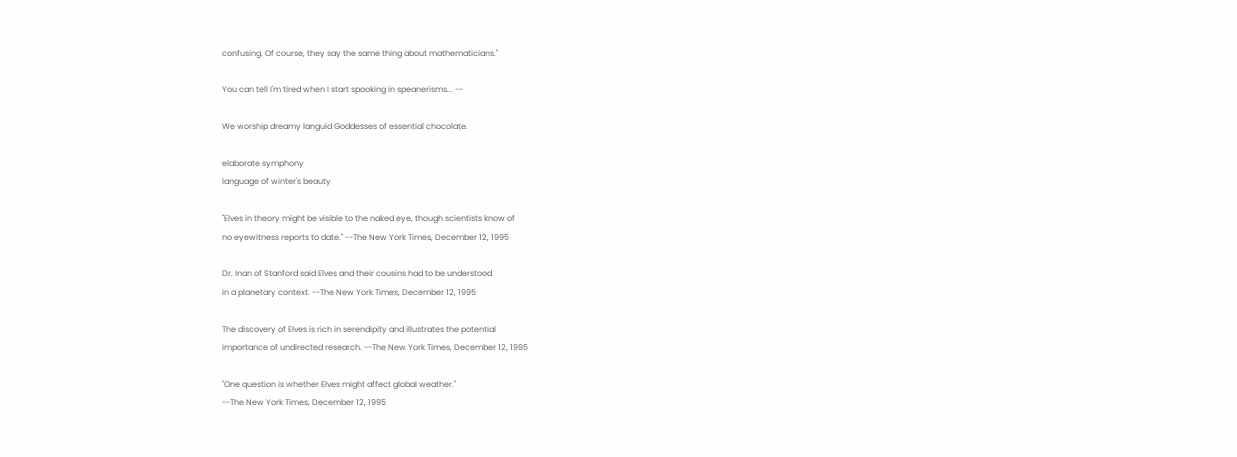confusing. Of course, they say the same thing about mathematicians."

You can tell I'm tired when I start spooking in speanerisms... --

We worship dreamy languid Goddesses of essential chocolate.

elaborate symphony
language of winter's beauty

"Elves in theory might be visible to the naked eye, though scientists know of
no eyewitness reports to date." --The New York Times, December 12, 1995

Dr. Inan of Stanford said Elves and their cousins had to be understood
in a planetary context. --The New York Times, December 12, 1995

The discovery of Elves is rich in serendipity and illustrates the potential
importance of undirected research. --The New York Times, December 12, 1995

"One question is whether Elves might affect global weather."
--The New York Times, December 12, 1995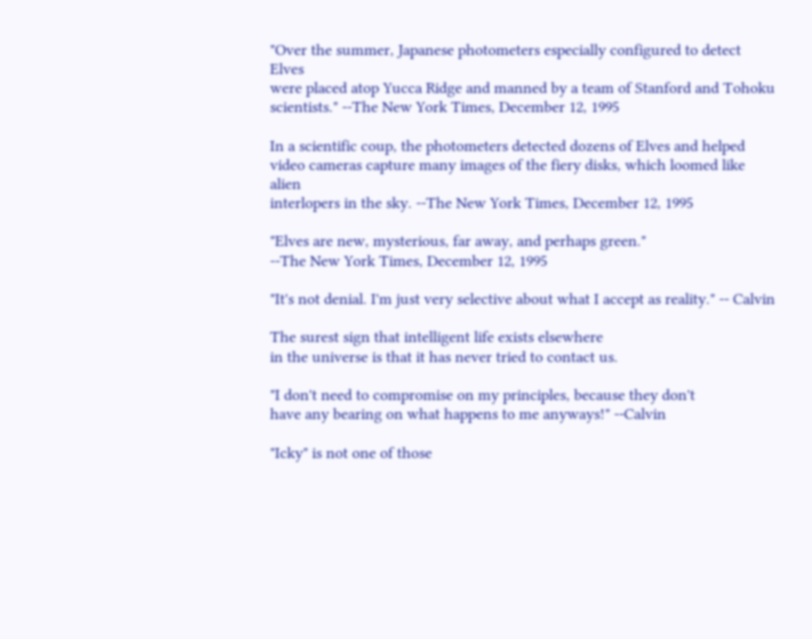"Over the summer, Japanese photometers especially configured to detect Elves
were placed atop Yucca Ridge and manned by a team of Stanford and Tohoku
scientists." --The New York Times, December 12, 1995

In a scientific coup, the photometers detected dozens of Elves and helped
video cameras capture many images of the fiery disks, which loomed like alien
interlopers in the sky. --The New York Times, December 12, 1995

"Elves are new, mysterious, far away, and perhaps green."
--The New York Times, December 12, 1995

"It's not denial. I'm just very selective about what I accept as reality." -- Calvin

The surest sign that intelligent life exists elsewhere
in the universe is that it has never tried to contact us.

"I don't need to compromise on my principles, because they don't
have any bearing on what happens to me anyways!" --Calvin

"Icky" is not one of those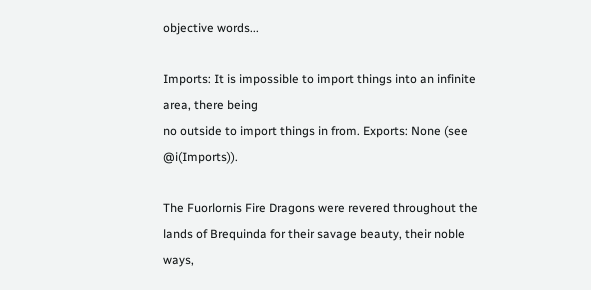objective words...

Imports: It is impossible to import things into an infinite area, there being
no outside to import things in from. Exports: None (see @i(Imports)).

The Fuorlornis Fire Dragons were revered throughout the
lands of Brequinda for their savage beauty, their noble ways,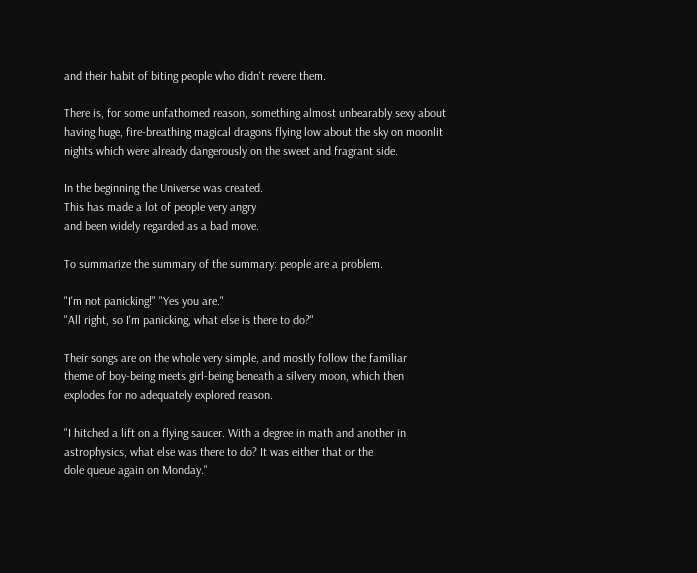and their habit of biting people who didn't revere them.

There is, for some unfathomed reason, something almost unbearably sexy about
having huge, fire-breathing magical dragons flying low about the sky on moonlit
nights which were already dangerously on the sweet and fragrant side.

In the beginning the Universe was created.
This has made a lot of people very angry
and been widely regarded as a bad move.

To summarize the summary of the summary: people are a problem.

"I'm not panicking!" "Yes you are."
"All right, so I'm panicking, what else is there to do?"

Their songs are on the whole very simple, and mostly follow the familiar
theme of boy-being meets girl-being beneath a silvery moon, which then
explodes for no adequately explored reason.

"I hitched a lift on a flying saucer. With a degree in math and another in
astrophysics, what else was there to do? It was either that or the
dole queue again on Monday."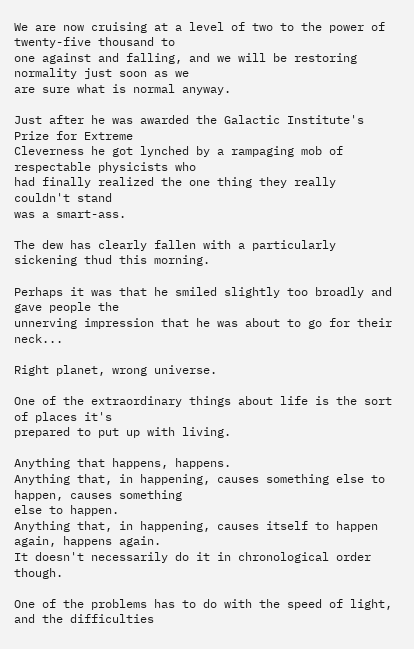We are now cruising at a level of two to the power of twenty-five thousand to
one against and falling, and we will be restoring normality just soon as we
are sure what is normal anyway.

Just after he was awarded the Galactic Institute's Prize for Extreme
Cleverness he got lynched by a rampaging mob of respectable physicists who
had finally realized the one thing they really couldn't stand
was a smart-ass.

The dew has clearly fallen with a particularly sickening thud this morning.

Perhaps it was that he smiled slightly too broadly and gave people the
unnerving impression that he was about to go for their neck...

Right planet, wrong universe.

One of the extraordinary things about life is the sort of places it's
prepared to put up with living.

Anything that happens, happens.
Anything that, in happening, causes something else to happen, causes something
else to happen.
Anything that, in happening, causes itself to happen again, happens again.
It doesn't necessarily do it in chronological order though.

One of the problems has to do with the speed of light, and the difficulties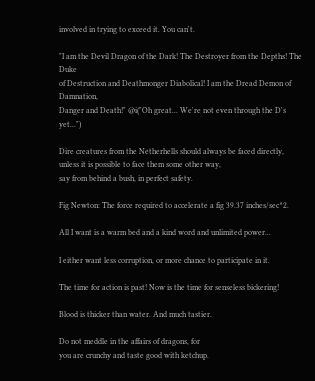involved in trying to exceed it. You can't.

"I am the Devil Dragon of the Dark! The Destroyer from the Depths! The Duke
of Destruction and Deathmonger Diabolical! I am the Dread Demon of Damnation,
Danger and Death!" @i("Oh great... We're not even through the D's yet...")

Dire creatures from the Netherhells should always be faced directly,
unless it is possible to face them some other way,
say from behind a bush, in perfect safety.

Fig Newton: The force required to accelerate a fig 39.37 inches/sec^2.

All I want is a warm bed and a kind word and unlimited power...

I either want less corruption, or more chance to participate in it.

The time for action is past! Now is the time for senseless bickering!

Blood is thicker than water. And much tastier.

Do not meddle in the affairs of dragons, for
you are crunchy and taste good with ketchup.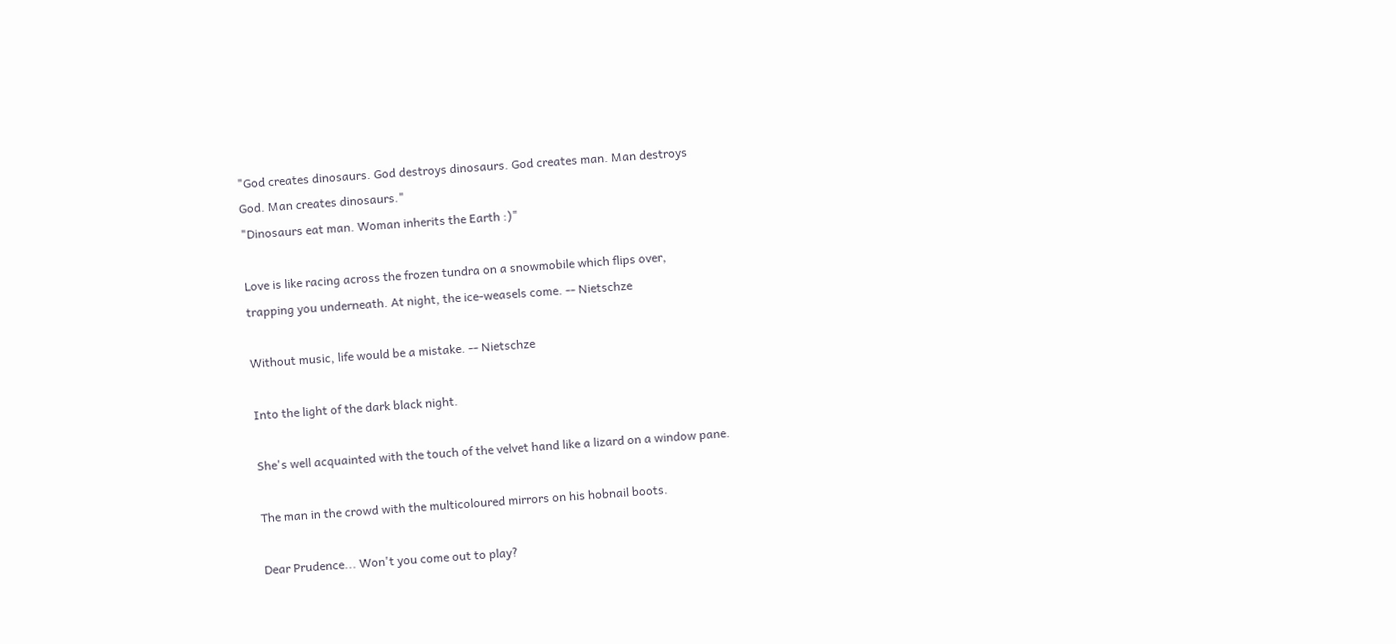"God creates dinosaurs. God destroys dinosaurs. God creates man. Man destroys
God. Man creates dinosaurs."
"Dinosaurs eat man. Woman inherits the Earth :)"

Love is like racing across the frozen tundra on a snowmobile which flips over,
trapping you underneath. At night, the ice-weasels come. -- Nietschze

Without music, life would be a mistake. -- Nietschze

Into the light of the dark black night.

She's well acquainted with the touch of the velvet hand like a lizard on a window pane.

The man in the crowd with the multicoloured mirrors on his hobnail boots.

Dear Prudence... Won't you come out to play?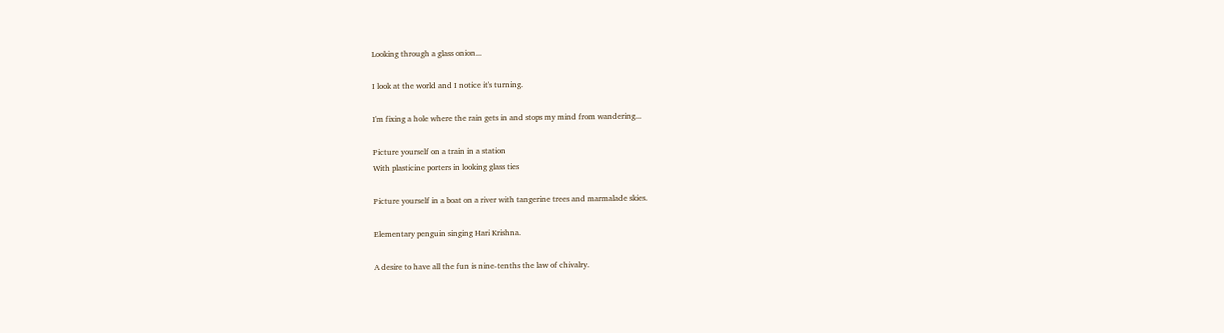Looking through a glass onion...

I look at the world and I notice it's turning.

I'm fixing a hole where the rain gets in and stops my mind from wandering...

Picture yourself on a train in a station
With plasticine porters in looking glass ties

Picture yourself in a boat on a river with tangerine trees and marmalade skies.

Elementary penguin singing Hari Krishna.

A desire to have all the fun is nine-tenths the law of chivalry.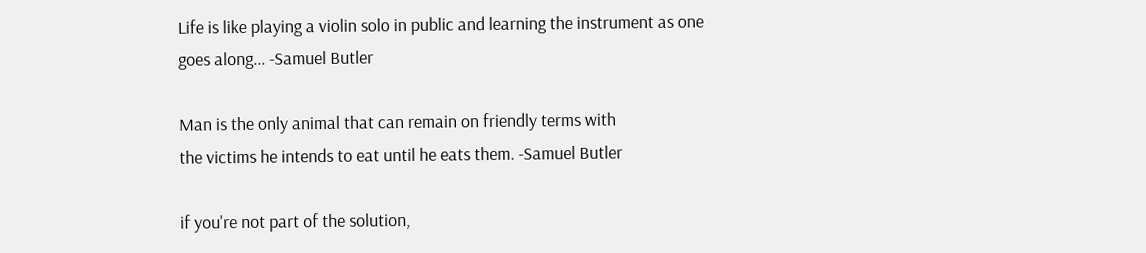Life is like playing a violin solo in public and learning the instrument as one
goes along... -Samuel Butler

Man is the only animal that can remain on friendly terms with
the victims he intends to eat until he eats them. -Samuel Butler

if you're not part of the solution,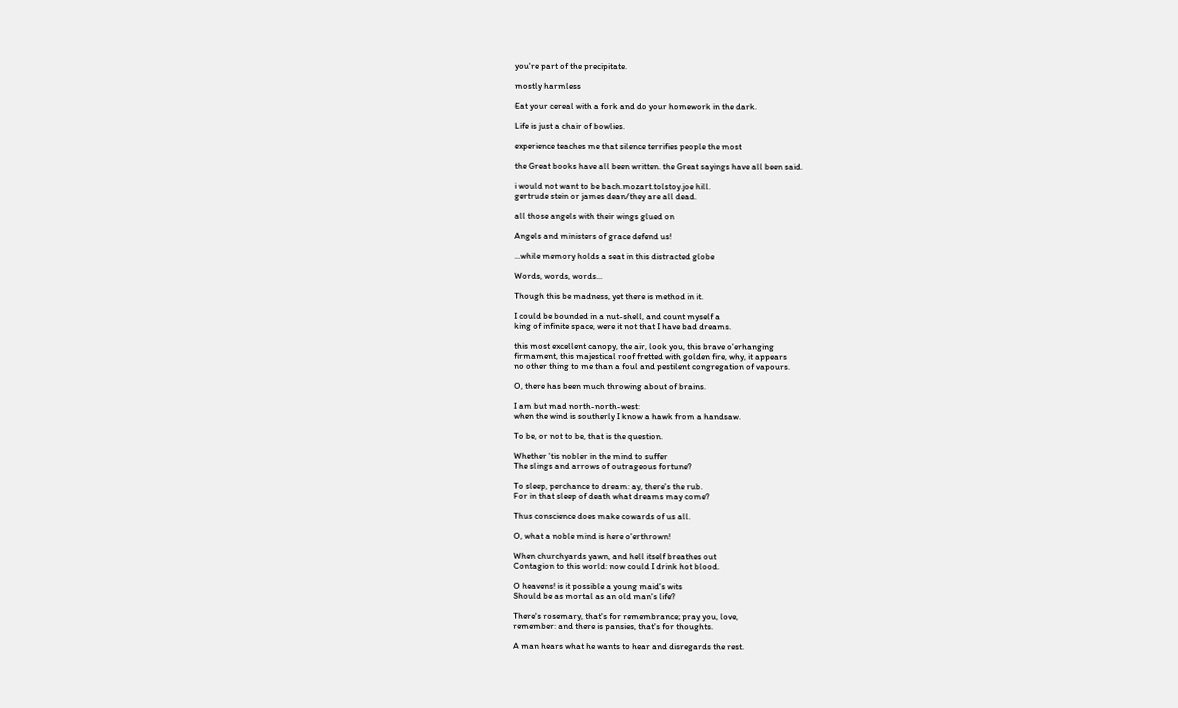you're part of the precipitate.

mostly harmless

Eat your cereal with a fork and do your homework in the dark.

Life is just a chair of bowlies.

experience teaches me that silence terrifies people the most

the Great books have all been written. the Great sayings have all been said.

i would not want to be bach.mozart.tolstoy.joe hill.
gertrude stein or james dean/they are all dead.

all those angels with their wings glued on

Angels and ministers of grace defend us!

...while memory holds a seat in this distracted globe

Words, words, words...

Though this be madness, yet there is method in it.

I could be bounded in a nut-shell, and count myself a
king of infinite space, were it not that I have bad dreams.

this most excellent canopy, the air, look you, this brave o'erhanging
firmament, this majestical roof fretted with golden fire, why, it appears
no other thing to me than a foul and pestilent congregation of vapours.

O, there has been much throwing about of brains.

I am but mad north-north-west:
when the wind is southerly I know a hawk from a handsaw.

To be, or not to be, that is the question.

Whether 'tis nobler in the mind to suffer
The slings and arrows of outrageous fortune?

To sleep, perchance to dream: ay, there's the rub.
For in that sleep of death what dreams may come?

Thus conscience does make cowards of us all.

O, what a noble mind is here o'erthrown!

When churchyards yawn, and hell itself breathes out
Contagion to this world: now could I drink hot blood.

O heavens! is it possible a young maid's wits
Should be as mortal as an old man's life?

There's rosemary, that's for remembrance; pray you, love,
remember: and there is pansies, that's for thoughts.

A man hears what he wants to hear and disregards the rest.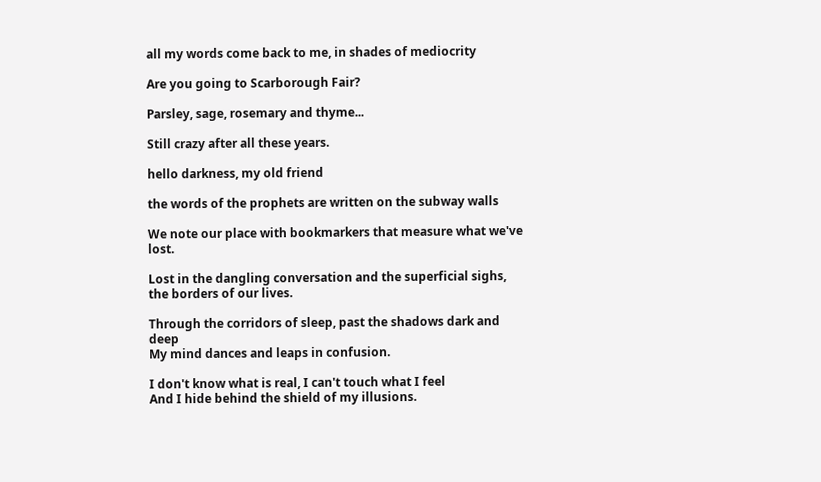all my words come back to me, in shades of mediocrity

Are you going to Scarborough Fair?

Parsley, sage, rosemary and thyme...

Still crazy after all these years.

hello darkness, my old friend

the words of the prophets are written on the subway walls

We note our place with bookmarkers that measure what we've lost.

Lost in the dangling conversation and the superficial sighs,
the borders of our lives.

Through the corridors of sleep, past the shadows dark and deep
My mind dances and leaps in confusion.

I don't know what is real, I can't touch what I feel
And I hide behind the shield of my illusions.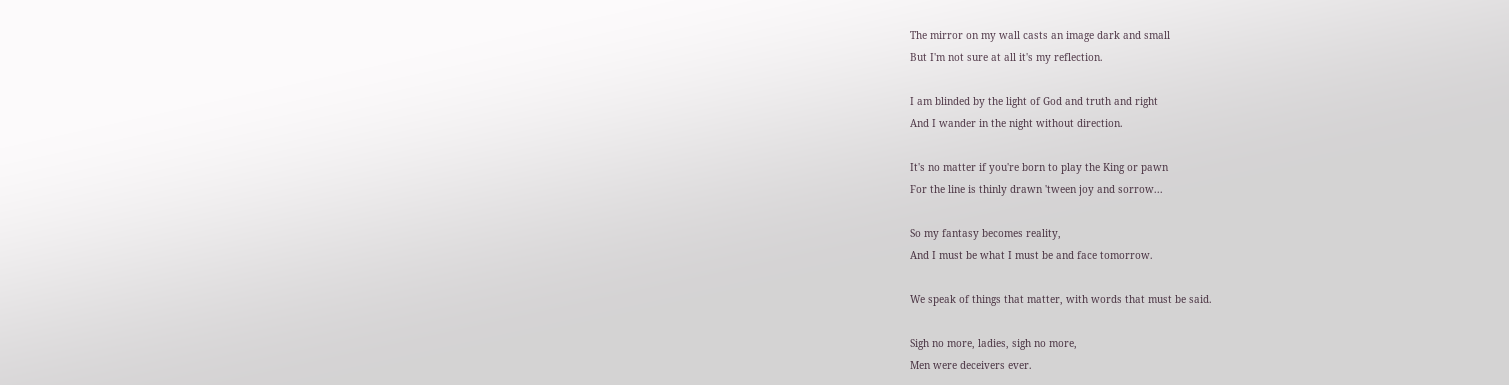The mirror on my wall casts an image dark and small
But I'm not sure at all it's my reflection.

I am blinded by the light of God and truth and right
And I wander in the night without direction.

It's no matter if you're born to play the King or pawn
For the line is thinly drawn 'tween joy and sorrow...

So my fantasy becomes reality,
And I must be what I must be and face tomorrow.

We speak of things that matter, with words that must be said.

Sigh no more, ladies, sigh no more,
Men were deceivers ever.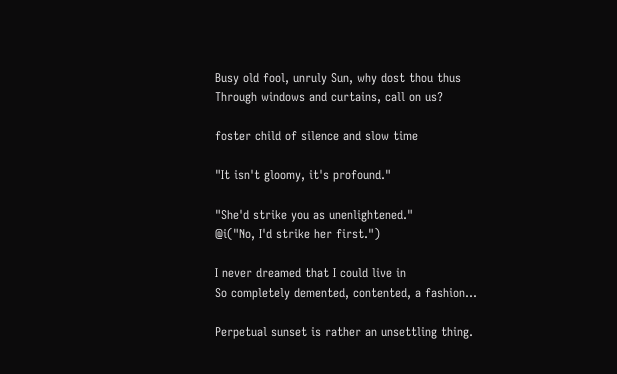Busy old fool, unruly Sun, why dost thou thus
Through windows and curtains, call on us?

foster child of silence and slow time

"It isn't gloomy, it's profound."

"She'd strike you as unenlightened."
@i("No, I'd strike her first.")

I never dreamed that I could live in
So completely demented, contented, a fashion...

Perpetual sunset is rather an unsettling thing.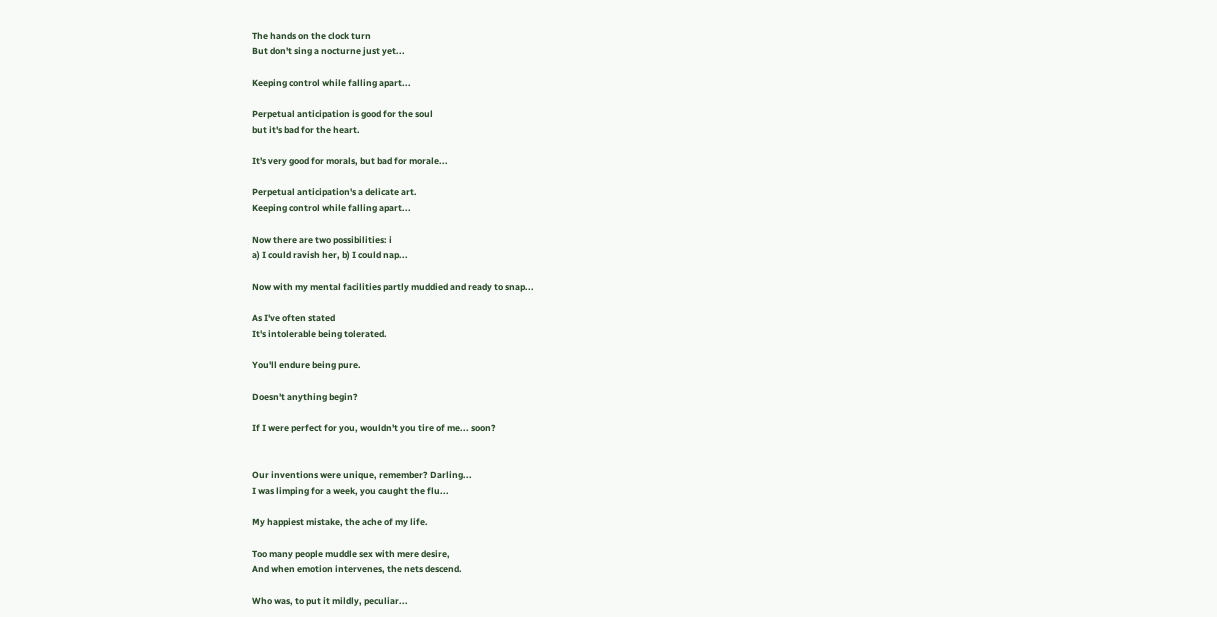The hands on the clock turn
But don't sing a nocturne just yet...

Keeping control while falling apart...

Perpetual anticipation is good for the soul
but it's bad for the heart.

It's very good for morals, but bad for morale...

Perpetual anticipation's a delicate art.
Keeping control while falling apart...

Now there are two possibilities: i
a) I could ravish her, b) I could nap...

Now with my mental facilities partly muddied and ready to snap...

As I've often stated
It's intolerable being tolerated.

You'll endure being pure.

Doesn't anything begin?

If I were perfect for you, wouldn't you tire of me... soon?


Our inventions were unique, remember? Darling...
I was limping for a week, you caught the flu...

My happiest mistake, the ache of my life.

Too many people muddle sex with mere desire,
And when emotion intervenes, the nets descend.

Who was, to put it mildly, peculiar...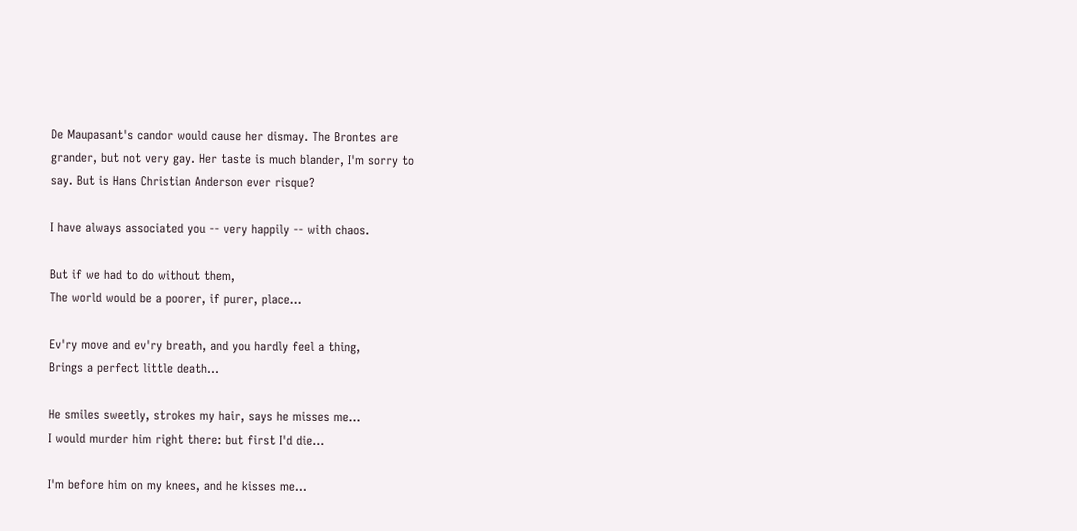De Maupasant's candor would cause her dismay. The Brontes are
grander, but not very gay. Her taste is much blander, I'm sorry to
say. But is Hans Christian Anderson ever risque?

I have always associated you -- very happily -- with chaos.

But if we had to do without them,
The world would be a poorer, if purer, place...

Ev'ry move and ev'ry breath, and you hardly feel a thing,
Brings a perfect little death...

He smiles sweetly, strokes my hair, says he misses me...
I would murder him right there: but first I'd die...

I'm before him on my knees, and he kisses me...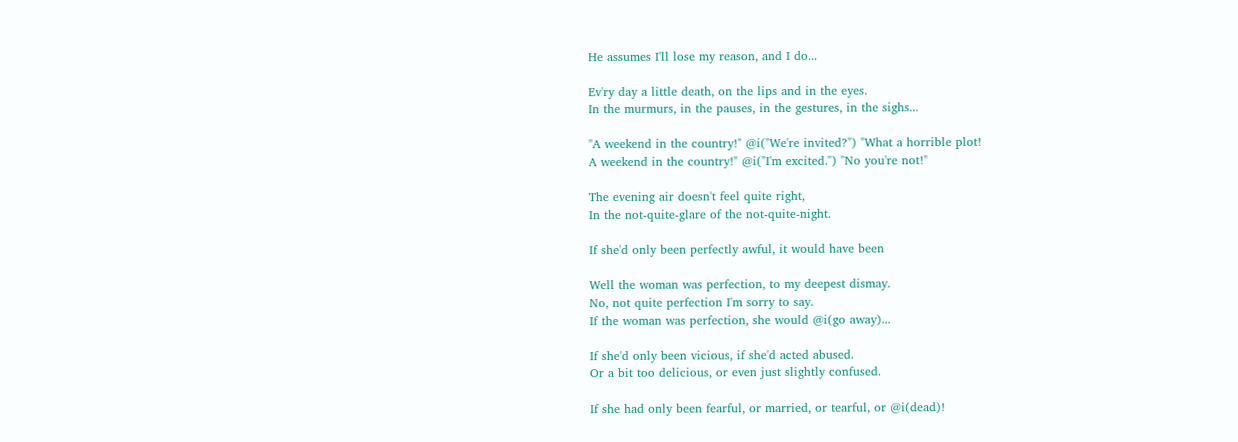He assumes I'll lose my reason, and I do...

Ev'ry day a little death, on the lips and in the eyes.
In the murmurs, in the pauses, in the gestures, in the sighs...

"A weekend in the country!" @i("We're invited?") "What a horrible plot!
A weekend in the country!" @i("I'm excited.") "No you're not!"

The evening air doesn't feel quite right,
In the not-quite-glare of the not-quite-night.

If she'd only been perfectly awful, it would have been

Well the woman was perfection, to my deepest dismay.
No, not quite perfection I'm sorry to say.
If the woman was perfection, she would @i(go away)...

If she'd only been vicious, if she'd acted abused.
Or a bit too delicious, or even just slightly confused.

If she had only been fearful, or married, or tearful, or @i(dead)!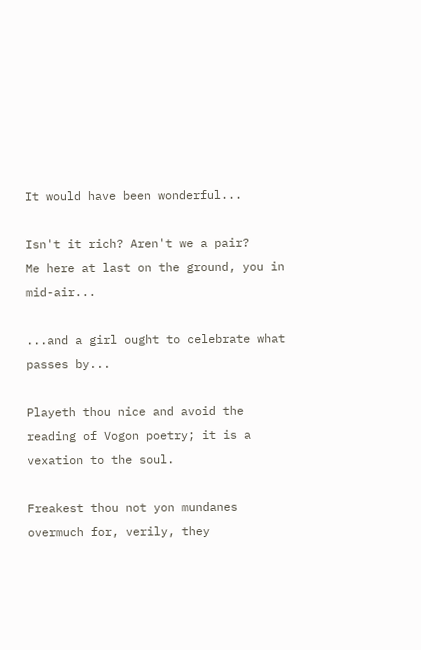It would have been wonderful...

Isn't it rich? Aren't we a pair?
Me here at last on the ground, you in mid-air...

...and a girl ought to celebrate what passes by...

Playeth thou nice and avoid the reading of Vogon poetry; it is a
vexation to the soul.

Freakest thou not yon mundanes overmuch for, verily, they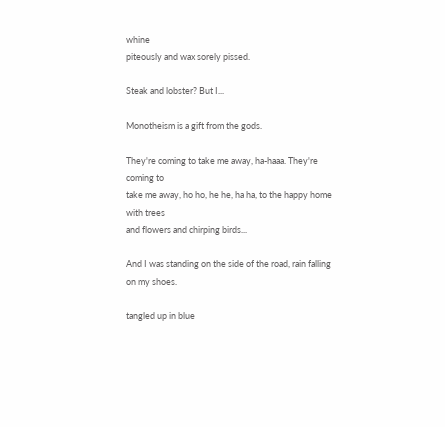whine
piteously and wax sorely pissed.

Steak and lobster? But I...

Monotheism is a gift from the gods.

They're coming to take me away, ha-haaa. They're coming to
take me away, ho ho, he he, ha ha, to the happy home with trees
and flowers and chirping birds...

And I was standing on the side of the road, rain falling on my shoes.

tangled up in blue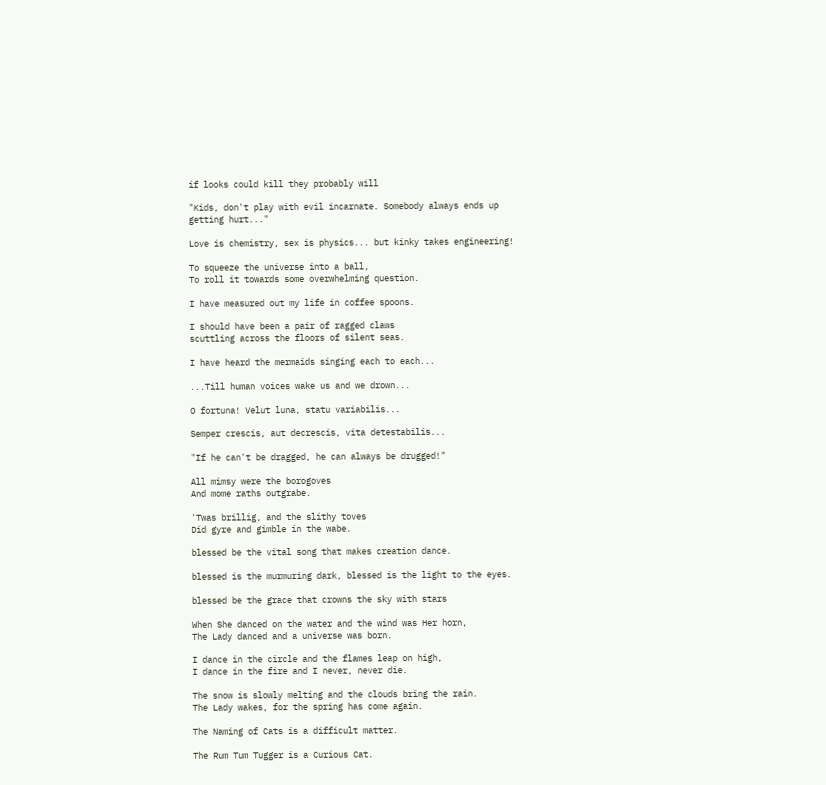if looks could kill they probably will

"Kids, don't play with evil incarnate. Somebody always ends up
getting hurt..."

Love is chemistry, sex is physics... but kinky takes engineering!

To squeeze the universe into a ball,
To roll it towards some overwhelming question.

I have measured out my life in coffee spoons.

I should have been a pair of ragged claws
scuttling across the floors of silent seas.

I have heard the mermaids singing each to each...

...Till human voices wake us and we drown...

O fortuna! Velut luna, statu variabilis...

Semper crescis, aut decrescis, vita detestabilis...

"If he can't be dragged, he can always be drugged!"

All mimsy were the borogoves
And mome raths outgrabe.

'Twas brillig, and the slithy toves
Did gyre and gimble in the wabe.

blessed be the vital song that makes creation dance.

blessed is the murmuring dark, blessed is the light to the eyes.

blessed be the grace that crowns the sky with stars

When She danced on the water and the wind was Her horn,
The Lady danced and a universe was born.

I dance in the circle and the flames leap on high,
I dance in the fire and I never, never die.

The snow is slowly melting and the clouds bring the rain.
The Lady wakes, for the spring has come again.

The Naming of Cats is a difficult matter.

The Rum Tum Tugger is a Curious Cat.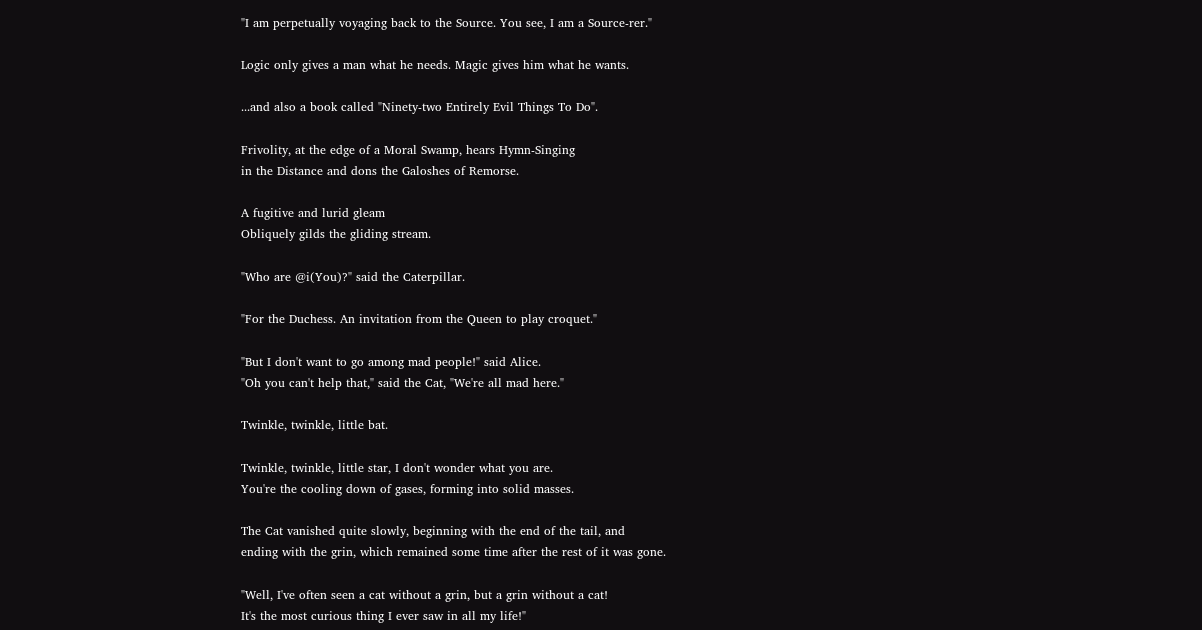"I am perpetually voyaging back to the Source. You see, I am a Source-rer."

Logic only gives a man what he needs. Magic gives him what he wants.

...and also a book called "Ninety-two Entirely Evil Things To Do".

Frivolity, at the edge of a Moral Swamp, hears Hymn-Singing
in the Distance and dons the Galoshes of Remorse.

A fugitive and lurid gleam
Obliquely gilds the gliding stream.

"Who are @i(You)?" said the Caterpillar.

"For the Duchess. An invitation from the Queen to play croquet."

"But I don't want to go among mad people!" said Alice.
"Oh you can't help that," said the Cat, "We're all mad here."

Twinkle, twinkle, little bat.

Twinkle, twinkle, little star, I don't wonder what you are.
You're the cooling down of gases, forming into solid masses.

The Cat vanished quite slowly, beginning with the end of the tail, and
ending with the grin, which remained some time after the rest of it was gone.

"Well, I've often seen a cat without a grin, but a grin without a cat!
It's the most curious thing I ever saw in all my life!"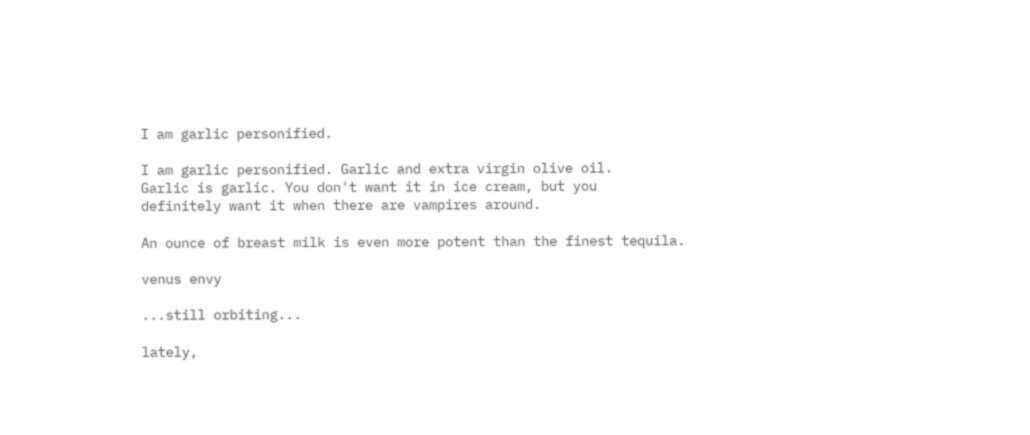I am garlic personified.

I am garlic personified. Garlic and extra virgin olive oil.
Garlic is garlic. You don't want it in ice cream, but you
definitely want it when there are vampires around.

An ounce of breast milk is even more potent than the finest tequila.

venus envy

...still orbiting...

lately,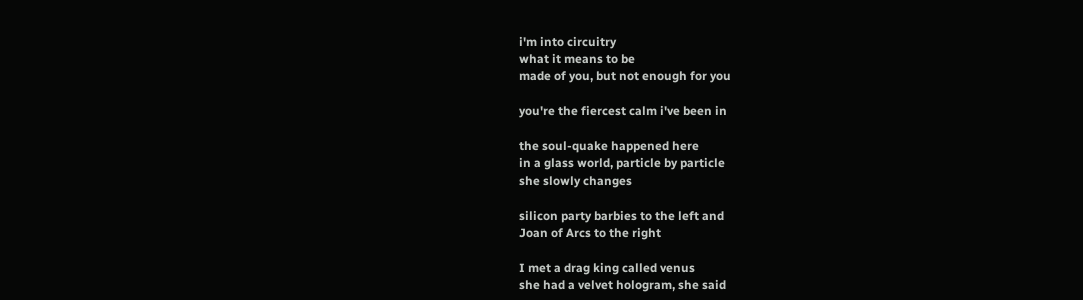i'm into circuitry
what it means to be
made of you, but not enough for you

you're the fiercest calm i've been in

the soul-quake happened here
in a glass world, particle by particle
she slowly changes

silicon party barbies to the left and
Joan of Arcs to the right

I met a drag king called venus
she had a velvet hologram, she said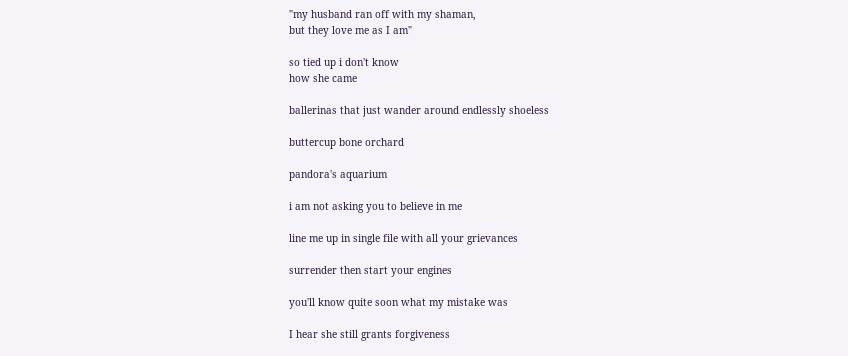"my husband ran off with my shaman,
but they love me as I am"

so tied up i don't know
how she came

ballerinas that just wander around endlessly shoeless

buttercup bone orchard

pandora's aquarium

i am not asking you to believe in me

line me up in single file with all your grievances

surrender then start your engines

you'll know quite soon what my mistake was

I hear she still grants forgiveness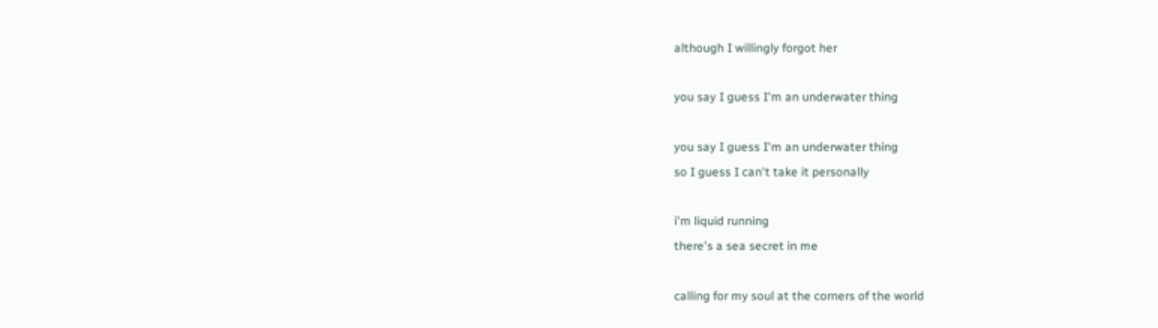although I willingly forgot her

you say I guess I'm an underwater thing

you say I guess I'm an underwater thing
so I guess I can't take it personally

i'm liquid running
there's a sea secret in me

calling for my soul at the corners of the world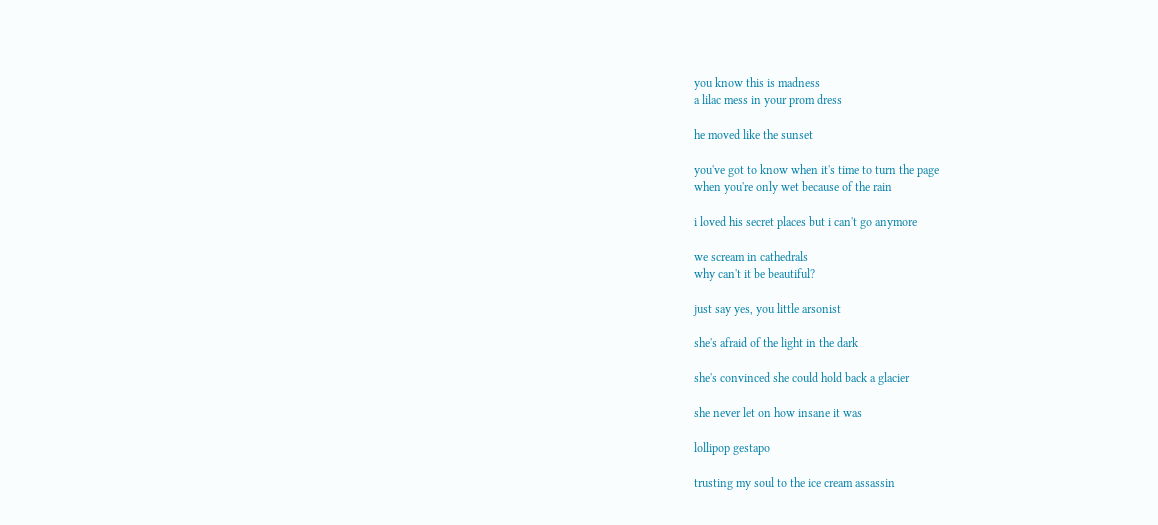you know this is madness
a lilac mess in your prom dress

he moved like the sunset

you've got to know when it's time to turn the page
when you're only wet because of the rain

i loved his secret places but i can't go anymore

we scream in cathedrals
why can't it be beautiful?

just say yes, you little arsonist

she's afraid of the light in the dark

she's convinced she could hold back a glacier

she never let on how insane it was

lollipop gestapo

trusting my soul to the ice cream assassin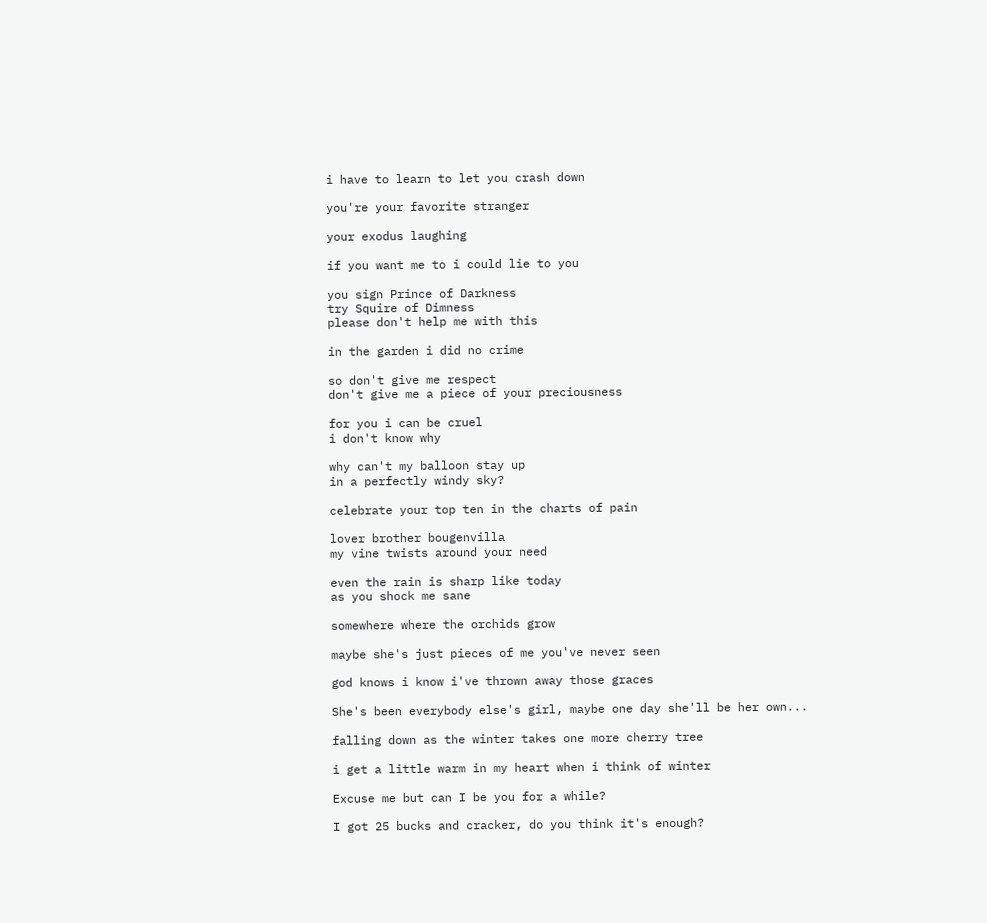i have to learn to let you crash down

you're your favorite stranger

your exodus laughing

if you want me to i could lie to you

you sign Prince of Darkness
try Squire of Dimness
please don't help me with this

in the garden i did no crime

so don't give me respect
don't give me a piece of your preciousness

for you i can be cruel
i don't know why

why can't my balloon stay up
in a perfectly windy sky?

celebrate your top ten in the charts of pain

lover brother bougenvilla
my vine twists around your need

even the rain is sharp like today
as you shock me sane

somewhere where the orchids grow

maybe she's just pieces of me you've never seen

god knows i know i've thrown away those graces

She's been everybody else's girl, maybe one day she'll be her own...

falling down as the winter takes one more cherry tree

i get a little warm in my heart when i think of winter

Excuse me but can I be you for a while?

I got 25 bucks and cracker, do you think it's enough?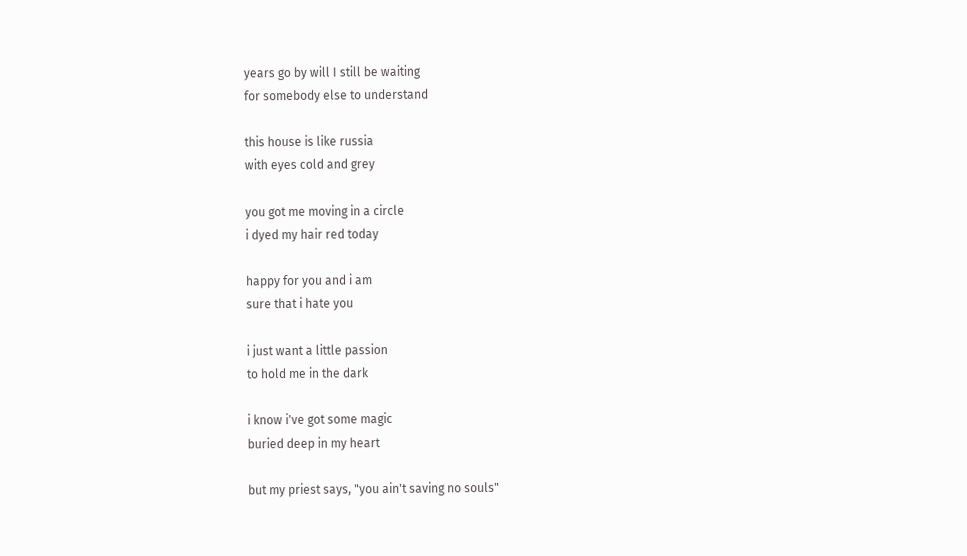years go by will I still be waiting
for somebody else to understand

this house is like russia
with eyes cold and grey

you got me moving in a circle
i dyed my hair red today

happy for you and i am
sure that i hate you

i just want a little passion
to hold me in the dark

i know i've got some magic
buried deep in my heart

but my priest says, "you ain't saving no souls"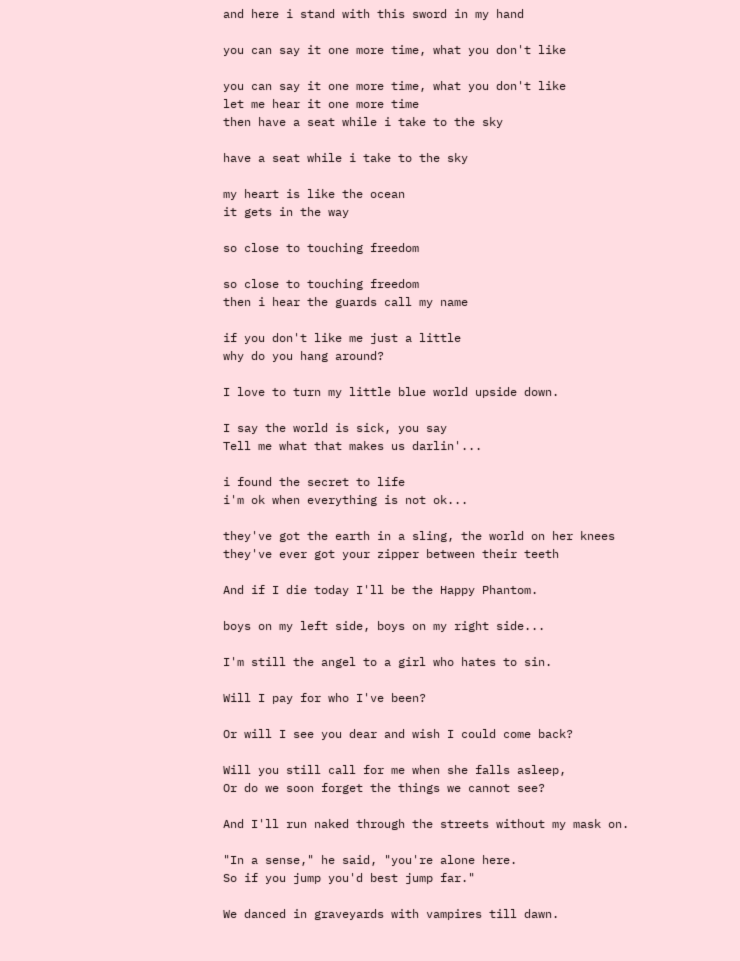and here i stand with this sword in my hand

you can say it one more time, what you don't like

you can say it one more time, what you don't like
let me hear it one more time
then have a seat while i take to the sky

have a seat while i take to the sky

my heart is like the ocean
it gets in the way

so close to touching freedom

so close to touching freedom
then i hear the guards call my name

if you don't like me just a little
why do you hang around?

I love to turn my little blue world upside down.

I say the world is sick, you say
Tell me what that makes us darlin'...

i found the secret to life
i'm ok when everything is not ok...

they've got the earth in a sling, the world on her knees
they've ever got your zipper between their teeth

And if I die today I'll be the Happy Phantom.

boys on my left side, boys on my right side...

I'm still the angel to a girl who hates to sin.

Will I pay for who I've been?

Or will I see you dear and wish I could come back?

Will you still call for me when she falls asleep,
Or do we soon forget the things we cannot see?

And I'll run naked through the streets without my mask on.

"In a sense," he said, "you're alone here.
So if you jump you'd best jump far."

We danced in graveyards with vampires till dawn.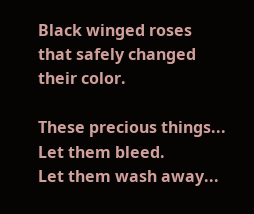Black winged roses that safely changed their color.

These precious things... Let them bleed.
Let them wash away...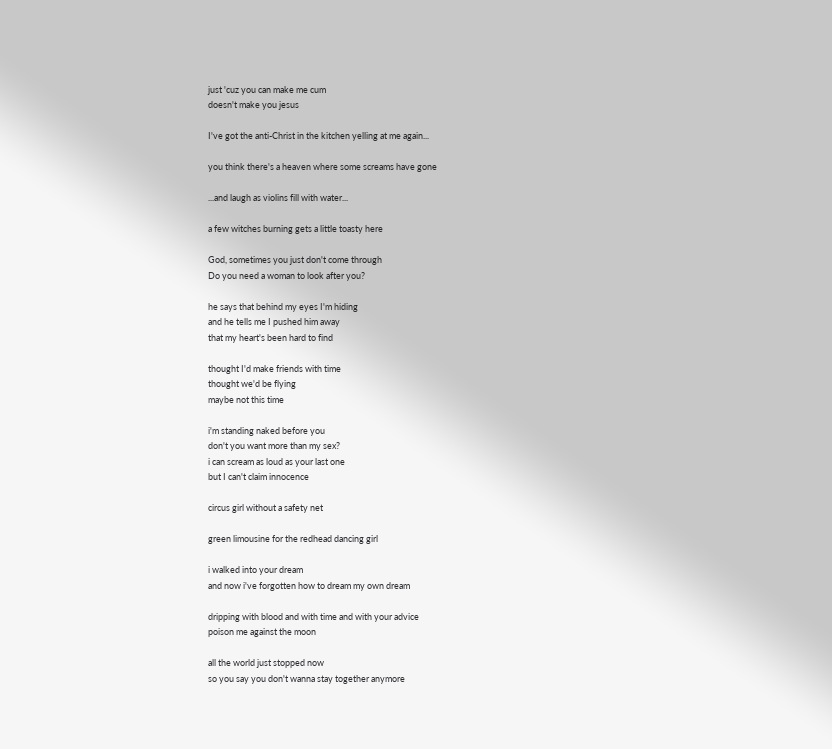just 'cuz you can make me cum
doesn't make you jesus

I've got the anti-Christ in the kitchen yelling at me again...

you think there's a heaven where some screams have gone

...and laugh as violins fill with water...

a few witches burning gets a little toasty here

God, sometimes you just don't come through
Do you need a woman to look after you?

he says that behind my eyes I'm hiding
and he tells me I pushed him away
that my heart's been hard to find

thought I'd make friends with time
thought we'd be flying
maybe not this time

i'm standing naked before you
don't you want more than my sex?
i can scream as loud as your last one
but I can't claim innocence

circus girl without a safety net

green limousine for the redhead dancing girl

i walked into your dream
and now i've forgotten how to dream my own dream

dripping with blood and with time and with your advice
poison me against the moon

all the world just stopped now
so you say you don't wanna stay together anymore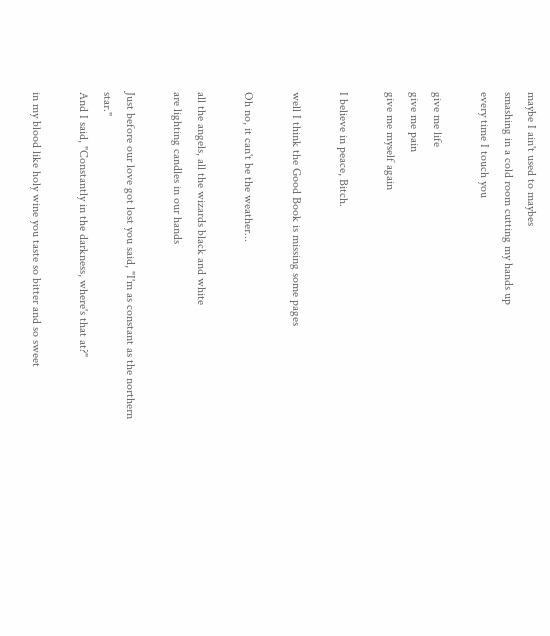maybe I ain't used to maybes
smashing in a cold room cutting my hands up
every time I touch you

give me life
give me pain
give me myself again

I believe in peace, Bitch.

well I think the Good Book is missing some pages

Oh no, it can't be the weather...

all the angels, all the wizards black and white
are lighting candles in our hands

Just before our love got lost you said, "I'm as constant as the northern star."
And I said, "Constantly in the darkness, where's that at?"

in my blood like holy wine you taste so bitter and so sweet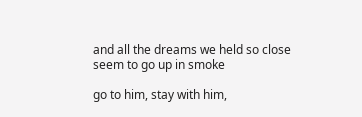and all the dreams we held so close
seem to go up in smoke

go to him, stay with him,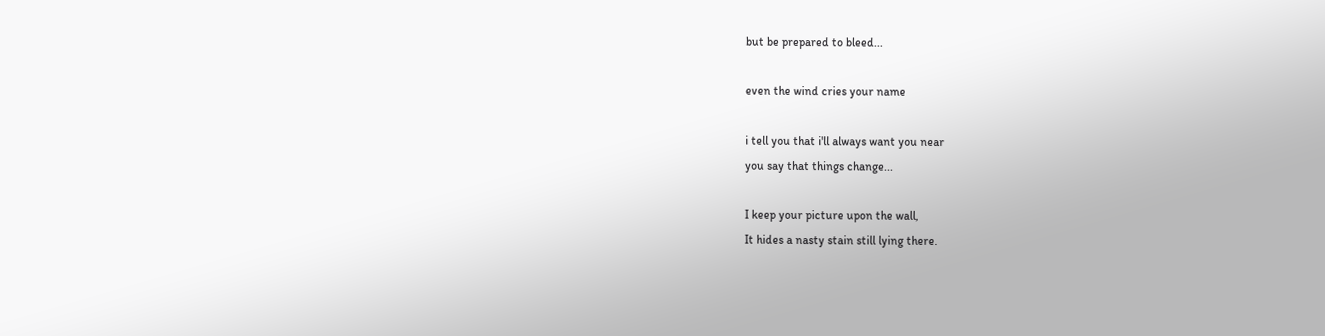but be prepared to bleed...

even the wind cries your name

i tell you that i'll always want you near
you say that things change...

I keep your picture upon the wall,
It hides a nasty stain still lying there.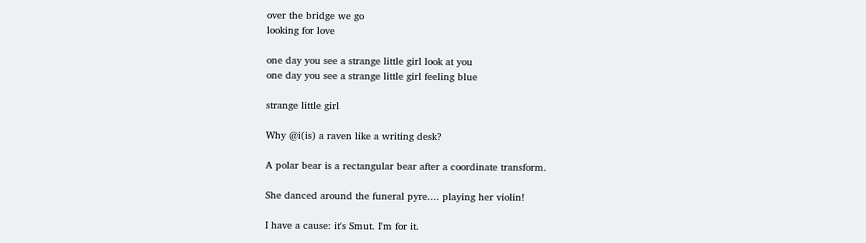over the bridge we go
looking for love

one day you see a strange little girl look at you
one day you see a strange little girl feeling blue

strange little girl

Why @i(is) a raven like a writing desk?

A polar bear is a rectangular bear after a coordinate transform.

She danced around the funeral pyre.... playing her violin!

I have a cause: it's Smut. I'm for it.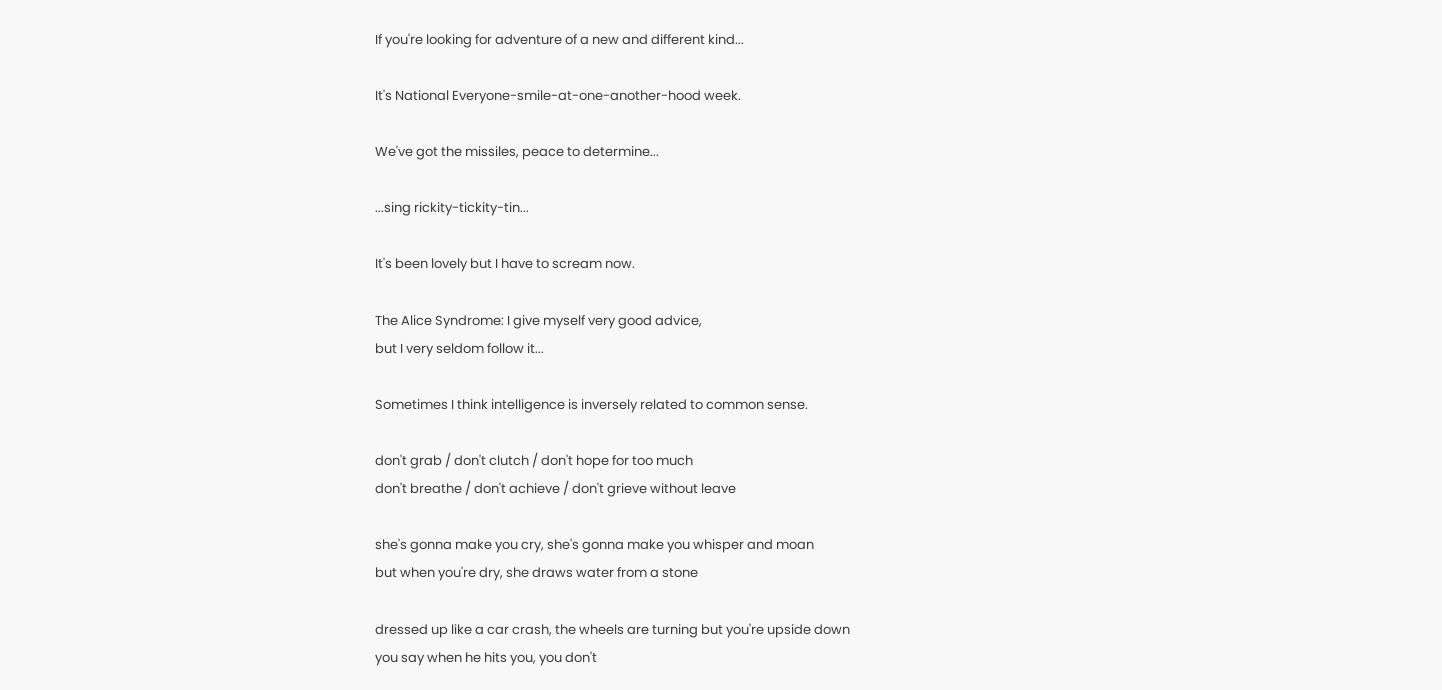If you're looking for adventure of a new and different kind...

It's National Everyone-smile-at-one-another-hood week.

We've got the missiles, peace to determine...

...sing rickity-tickity-tin...

It's been lovely but I have to scream now.

The Alice Syndrome: I give myself very good advice,
but I very seldom follow it...

Sometimes I think intelligence is inversely related to common sense.

don't grab / don't clutch / don't hope for too much
don't breathe / don't achieve / don't grieve without leave

she's gonna make you cry, she's gonna make you whisper and moan
but when you're dry, she draws water from a stone

dressed up like a car crash, the wheels are turning but you're upside down
you say when he hits you, you don't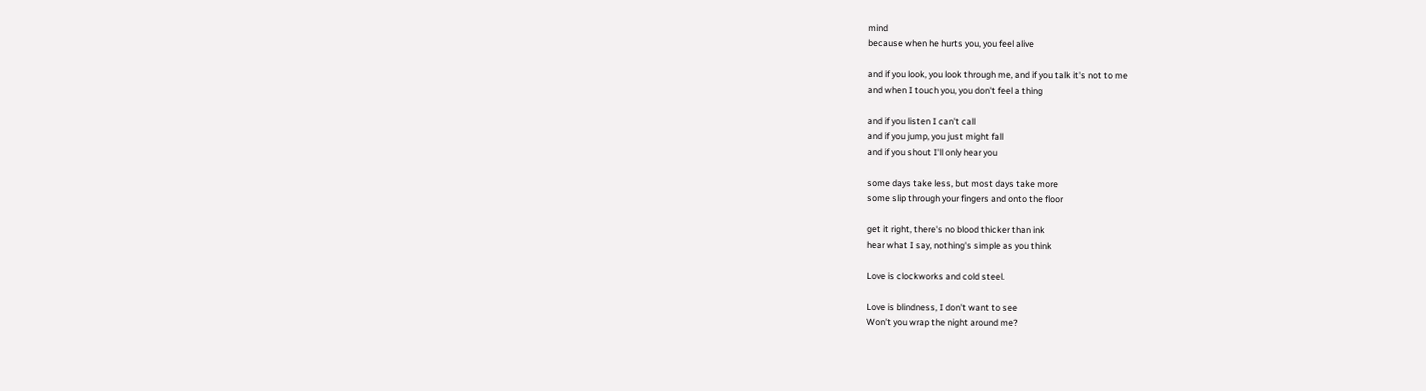mind
because when he hurts you, you feel alive

and if you look, you look through me, and if you talk it's not to me
and when I touch you, you don't feel a thing

and if you listen I can't call
and if you jump, you just might fall
and if you shout I'll only hear you

some days take less, but most days take more
some slip through your fingers and onto the floor

get it right, there's no blood thicker than ink
hear what I say, nothing's simple as you think

Love is clockworks and cold steel.

Love is blindness, I don't want to see
Won't you wrap the night around me?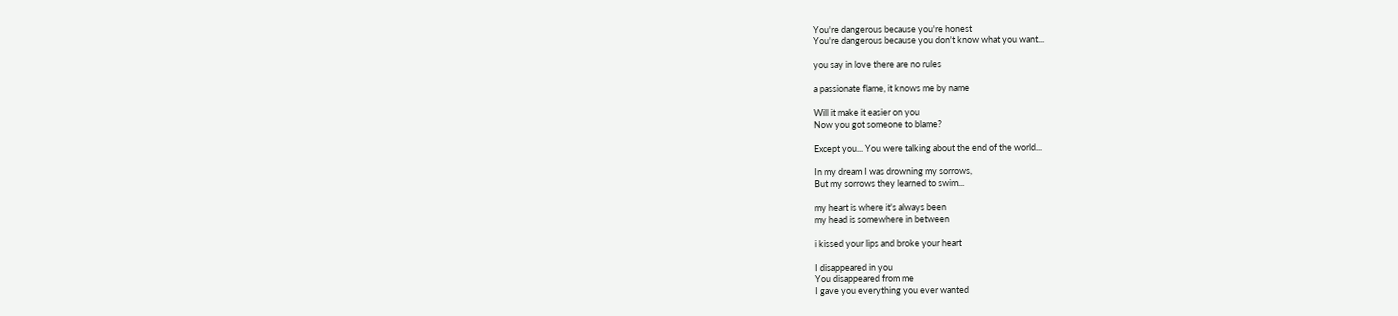You're dangerous because you're honest
You're dangerous because you don't know what you want...

you say in love there are no rules

a passionate flame, it knows me by name

Will it make it easier on you
Now you got someone to blame?

Except you... You were talking about the end of the world...

In my dream I was drowning my sorrows,
But my sorrows they learned to swim...

my heart is where it's always been
my head is somewhere in between

i kissed your lips and broke your heart

I disappeared in you
You disappeared from me
I gave you everything you ever wanted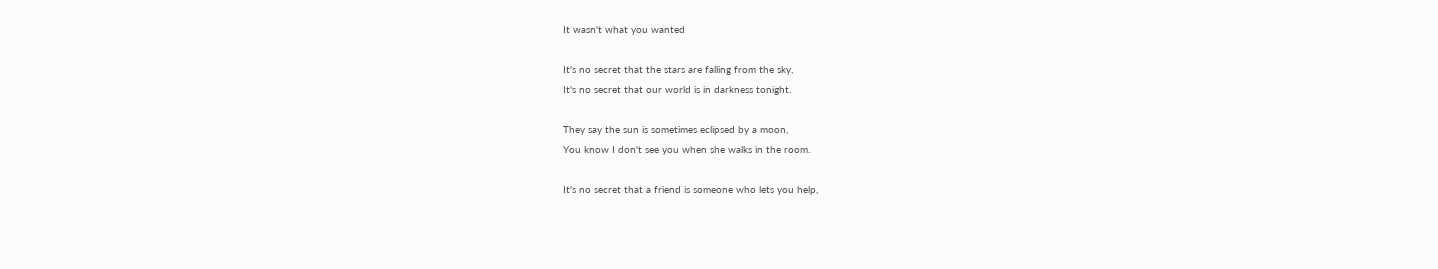It wasn't what you wanted

It's no secret that the stars are falling from the sky,
It's no secret that our world is in darkness tonight.

They say the sun is sometimes eclipsed by a moon,
You know I don't see you when she walks in the room.

It's no secret that a friend is someone who lets you help,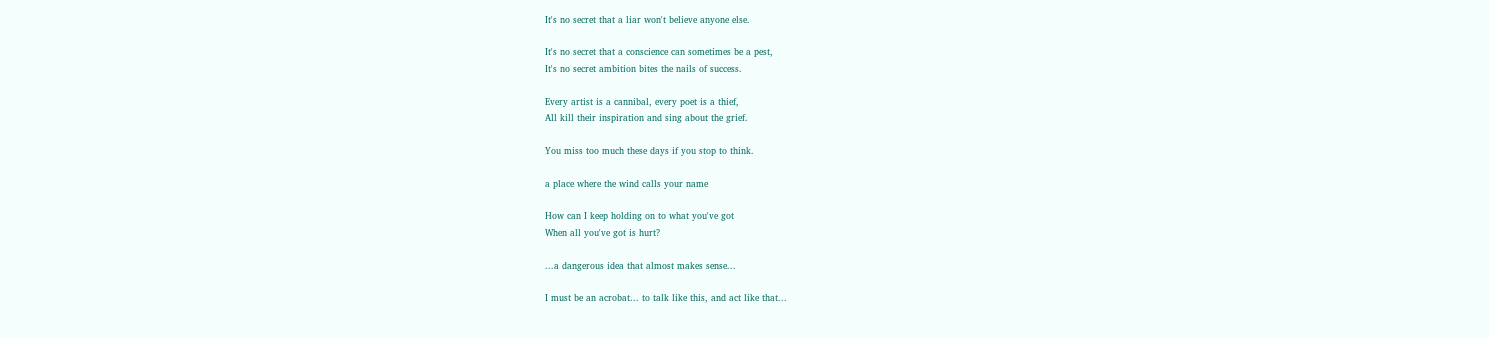It's no secret that a liar won't believe anyone else.

It's no secret that a conscience can sometimes be a pest,
It's no secret ambition bites the nails of success.

Every artist is a cannibal, every poet is a thief,
All kill their inspiration and sing about the grief.

You miss too much these days if you stop to think.

a place where the wind calls your name

How can I keep holding on to what you've got
When all you've got is hurt?

...a dangerous idea that almost makes sense...

I must be an acrobat... to talk like this, and act like that...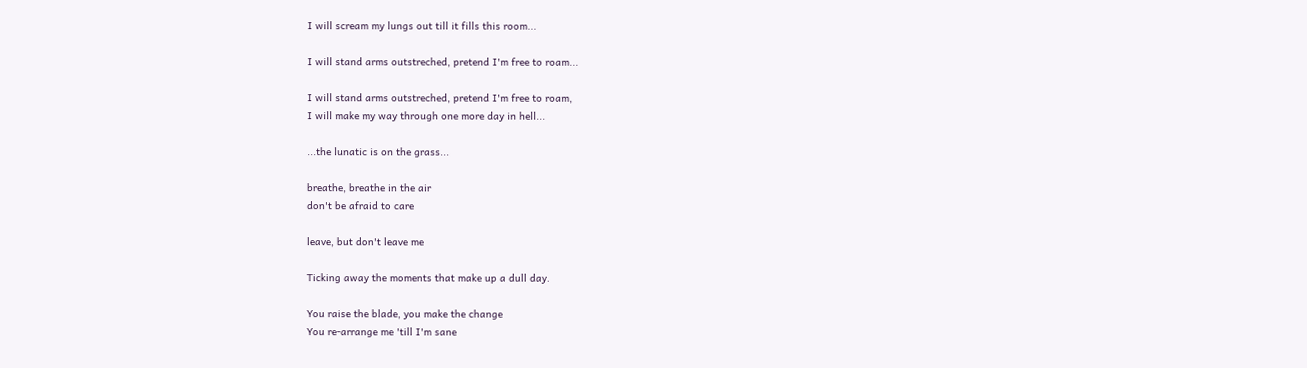I will scream my lungs out till it fills this room...

I will stand arms outstreched, pretend I'm free to roam...

I will stand arms outstreched, pretend I'm free to roam,
I will make my way through one more day in hell...

...the lunatic is on the grass...

breathe, breathe in the air
don't be afraid to care

leave, but don't leave me

Ticking away the moments that make up a dull day.

You raise the blade, you make the change
You re-arrange me 'till I'm sane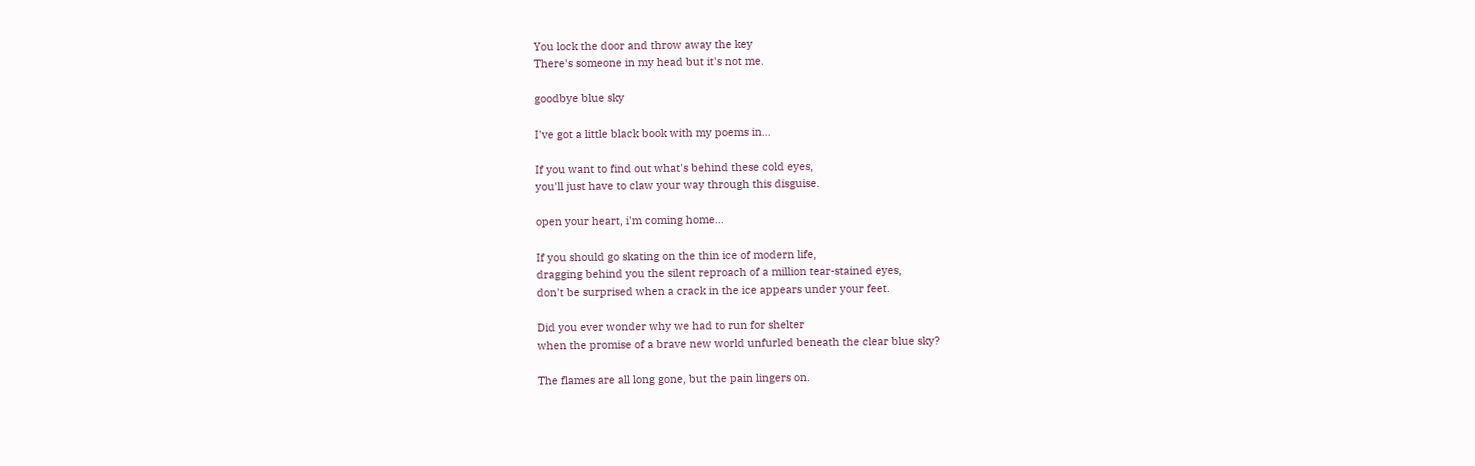You lock the door and throw away the key
There's someone in my head but it's not me.

goodbye blue sky

I've got a little black book with my poems in...

If you want to find out what's behind these cold eyes,
you'll just have to claw your way through this disguise.

open your heart, i'm coming home...

If you should go skating on the thin ice of modern life,
dragging behind you the silent reproach of a million tear-stained eyes,
don't be surprised when a crack in the ice appears under your feet.

Did you ever wonder why we had to run for shelter
when the promise of a brave new world unfurled beneath the clear blue sky?

The flames are all long gone, but the pain lingers on.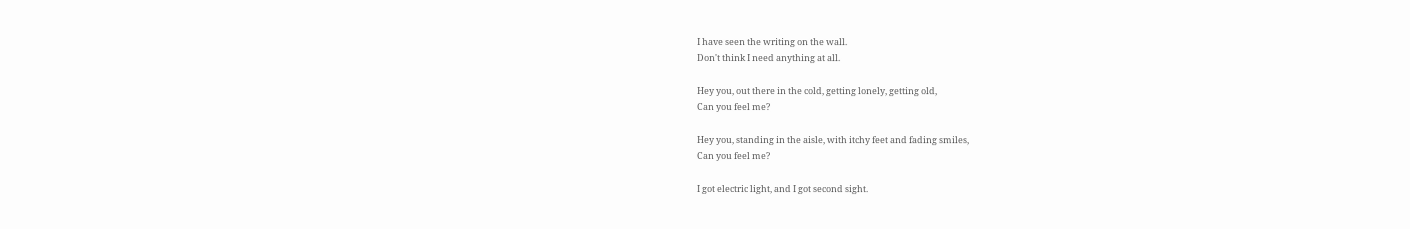I have seen the writing on the wall.
Don't think I need anything at all.

Hey you, out there in the cold, getting lonely, getting old,
Can you feel me?

Hey you, standing in the aisle, with itchy feet and fading smiles,
Can you feel me?

I got electric light, and I got second sight.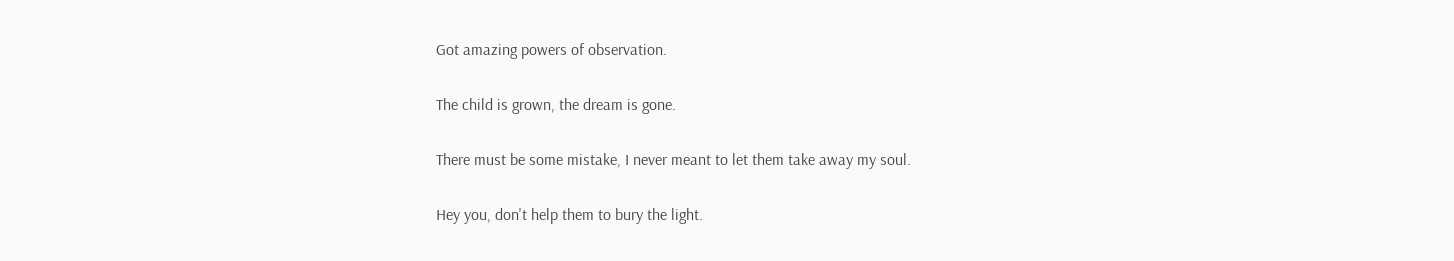Got amazing powers of observation.

The child is grown, the dream is gone.

There must be some mistake, I never meant to let them take away my soul.

Hey you, don't help them to bury the light.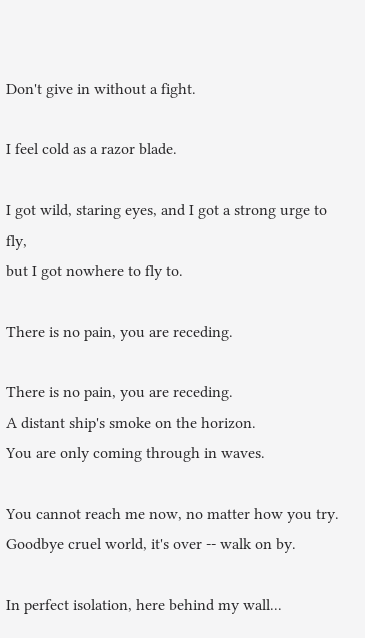Don't give in without a fight.

I feel cold as a razor blade.

I got wild, staring eyes, and I got a strong urge to fly,
but I got nowhere to fly to.

There is no pain, you are receding.

There is no pain, you are receding.
A distant ship's smoke on the horizon.
You are only coming through in waves.

You cannot reach me now, no matter how you try.
Goodbye cruel world, it's over -- walk on by.

In perfect isolation, here behind my wall...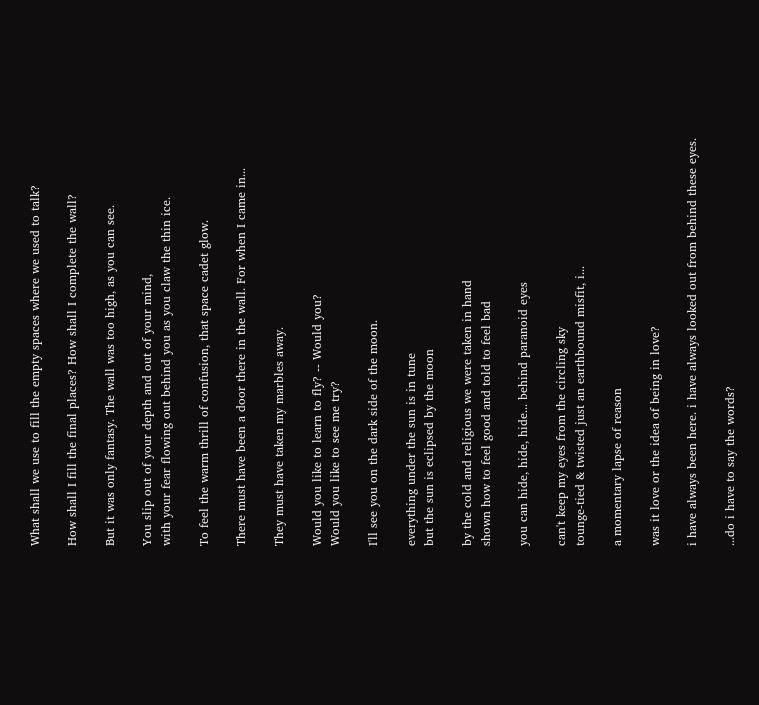What shall we use to fill the empty spaces where we used to talk?

How shall I fill the final places? How shall I complete the wall?

But it was only fantasy. The wall was too high, as you can see.

You slip out of your depth and out of your mind,
with your fear flowing out behind you as you claw the thin ice.

To feel the warm thrill of confusion, that space cadet glow.

There must have been a door there in the wall. For when I came in...

They must have taken my marbles away.

Would you like to learn to fly? -- Would you?
Would you like to see me try?

I'll see you on the dark side of the moon.

everything under the sun is in tune
but the sun is eclipsed by the moon

by the cold and religious we were taken in hand
shown how to feel good and told to feel bad

you can hide, hide, hide... behind paranoid eyes

can't keep my eyes from the circling sky
tounge-tied & twisted just an earthbound misfit, i...

a momentary lapse of reason

was it love or the idea of being in love?

i have always been here. i have always looked out from behind these eyes.

...do i have to say the words?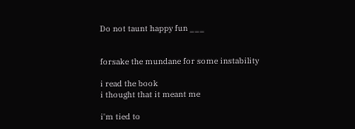Do not taunt happy fun ___


forsake the mundane for some instability

i read the book
i thought that it meant me

i'm tied to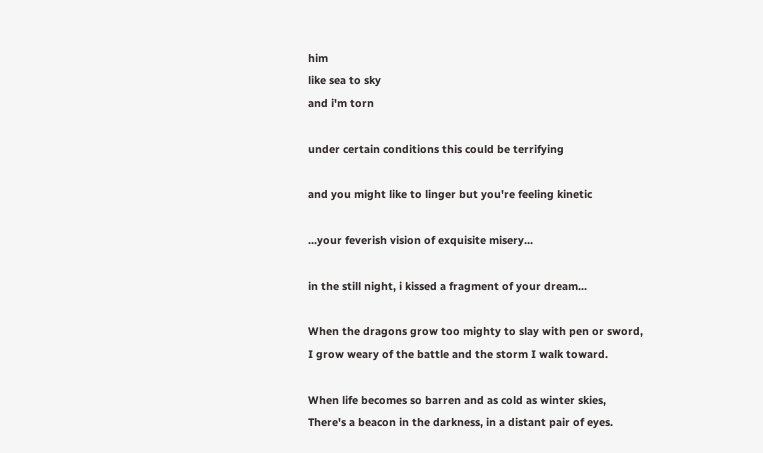him
like sea to sky
and i'm torn

under certain conditions this could be terrifying

and you might like to linger but you're feeling kinetic

...your feverish vision of exquisite misery...

in the still night, i kissed a fragment of your dream...

When the dragons grow too mighty to slay with pen or sword,
I grow weary of the battle and the storm I walk toward.

When life becomes so barren and as cold as winter skies,
There's a beacon in the darkness, in a distant pair of eyes.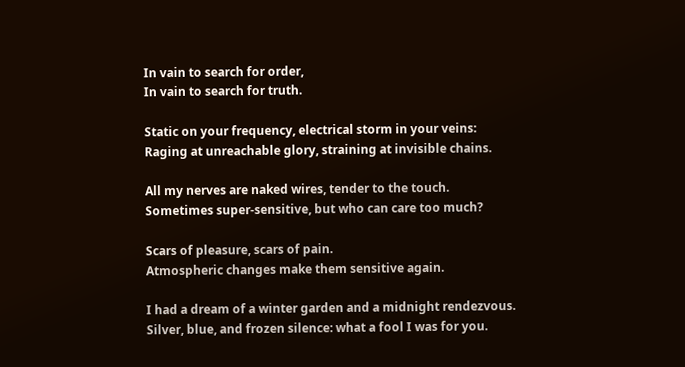In vain to search for order,
In vain to search for truth.

Static on your frequency, electrical storm in your veins:
Raging at unreachable glory, straining at invisible chains.

All my nerves are naked wires, tender to the touch.
Sometimes super-sensitive, but who can care too much?

Scars of pleasure, scars of pain.
Atmospheric changes make them sensitive again.

I had a dream of a winter garden and a midnight rendezvous.
Silver, blue, and frozen silence: what a fool I was for you.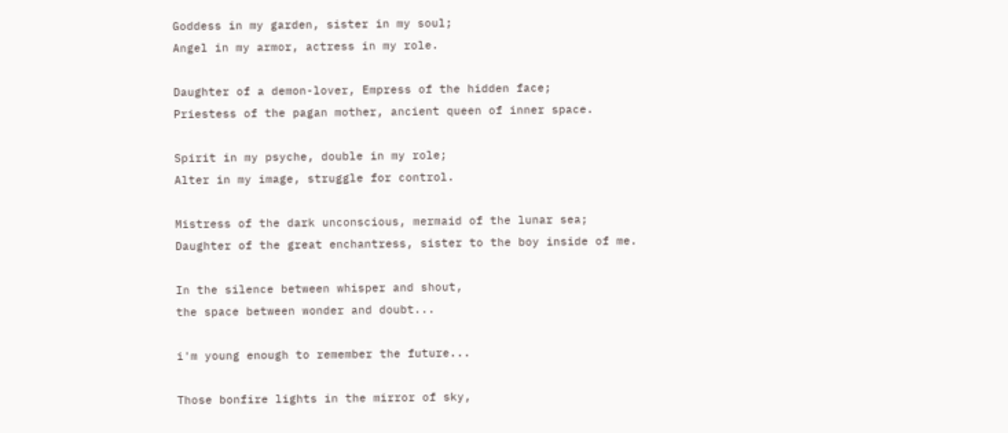Goddess in my garden, sister in my soul;
Angel in my armor, actress in my role.

Daughter of a demon-lover, Empress of the hidden face;
Priestess of the pagan mother, ancient queen of inner space.

Spirit in my psyche, double in my role;
Alter in my image, struggle for control.

Mistress of the dark unconscious, mermaid of the lunar sea;
Daughter of the great enchantress, sister to the boy inside of me.

In the silence between whisper and shout,
the space between wonder and doubt...

i'm young enough to remember the future...

Those bonfire lights in the mirror of sky,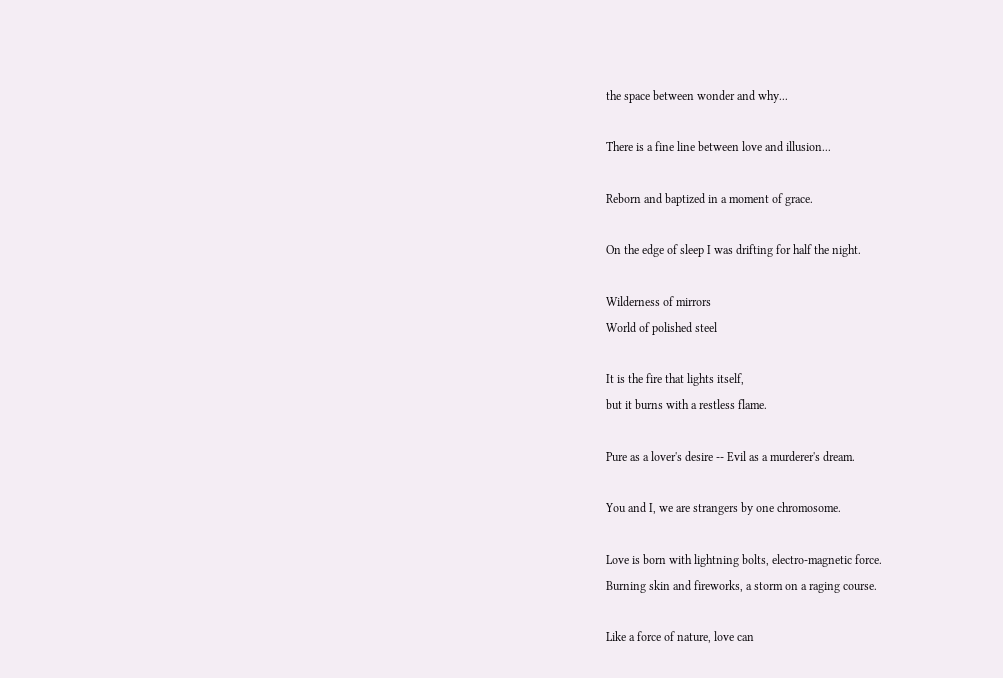the space between wonder and why...

There is a fine line between love and illusion...

Reborn and baptized in a moment of grace.

On the edge of sleep I was drifting for half the night.

Wilderness of mirrors
World of polished steel

It is the fire that lights itself,
but it burns with a restless flame.

Pure as a lover's desire -- Evil as a murderer's dream.

You and I, we are strangers by one chromosome.

Love is born with lightning bolts, electro-magnetic force.
Burning skin and fireworks, a storm on a raging course.

Like a force of nature, love can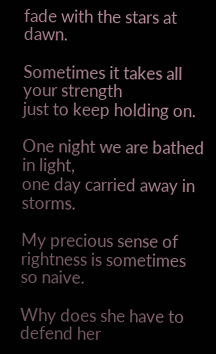fade with the stars at dawn.

Sometimes it takes all your strength
just to keep holding on.

One night we are bathed in light,
one day carried away in storms.

My precious sense of rightness is sometimes so naive.

Why does she have to defend her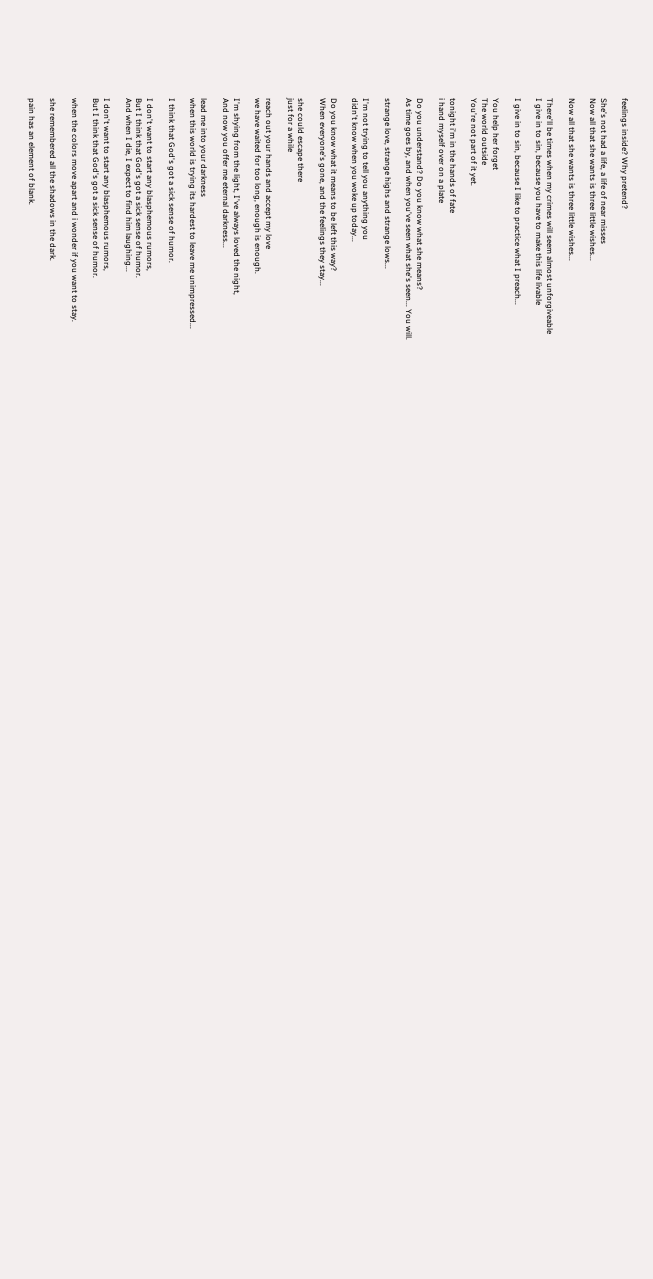feelings inside? Why pretend?

She's not had a life, a life of near misses
Now all that she wants is three little wishes...

Now all that she wants is three little wishes...

There'll be times when my crimes will seem almost unforgiveable
I give in to sin, because you have to make this life livable

I give in to sin, because I like to practice what I preach...

You help her forget
The world outside
You're not part of it yet.

tonight i'm in the hands of fate
i hand myself over on a plate

Do you understand? Do you know what she means?
As time goes by, and when you've seen what she's seen... You will.

strange love, strange highs and strange lows...

I'm not trying to tell you anything you
didn't know when you woke up today...

Do you know what it means to be left this way?
When everyone's gone, and the feelings they stay...

she could escape there
just for a while

reach out your hands and accept my love
we have waited for too long, enough is enough.

I'm shying from the light, I've always loved the night,
And now you offer me eternal darkness...

lead me into your darkness
when this world is trying its hardest to leave me unimpressed...

I think that God's got a sick sense of humor.

I don't want to start any blasphemous rumors,
But I think that God's got a sick sense of humor.
And when I die, I expect to find him laughing...

I don't want to start any blasphemous rumors,
But I think that God's got a sick sense of humor.

when the colors move apart and i wonder if you want to stay.

she remembered all the shadows in the dark.

pain has an element of blank.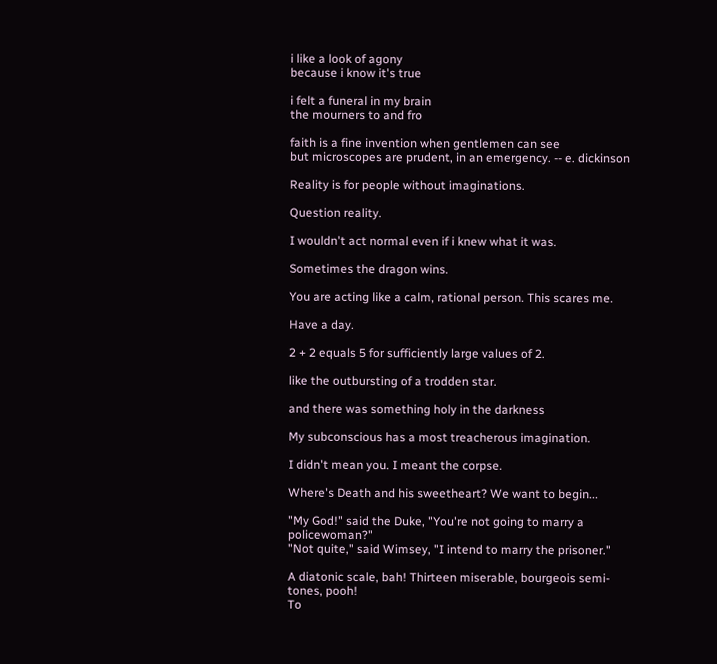i like a look of agony
because i know it's true

i felt a funeral in my brain
the mourners to and fro

faith is a fine invention when gentlemen can see
but microscopes are prudent, in an emergency. -- e. dickinson

Reality is for people without imaginations.

Question reality.

I wouldn't act normal even if i knew what it was.

Sometimes the dragon wins.

You are acting like a calm, rational person. This scares me.

Have a day.

2 + 2 equals 5 for sufficiently large values of 2.

like the outbursting of a trodden star.

and there was something holy in the darkness

My subconscious has a most treacherous imagination.

I didn't mean you. I meant the corpse.

Where's Death and his sweetheart? We want to begin...

"My God!" said the Duke, "You're not going to marry a policewoman?"
"Not quite," said Wimsey, "I intend to marry the prisoner."

A diatonic scale, bah! Thirteen miserable, bourgeois semi-tones, pooh!
To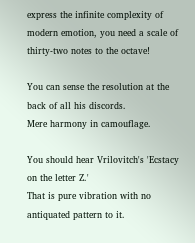express the infinite complexity of modern emotion, you need a scale of
thirty-two notes to the octave!

You can sense the resolution at the back of all his discords.
Mere harmony in camouflage.

You should hear Vrilovitch's 'Ecstacy on the letter Z.'
That is pure vibration with no antiquated pattern to it.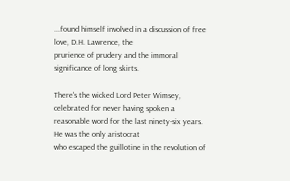...found himself involved in a discussion of free love, D.H. Lawrence, the
prurience of prudery and the immoral significance of long skirts.

There's the wicked Lord Peter Wimsey, celebrated for never having spoken a
reasonable word for the last ninety-six years. He was the only aristocrat
who escaped the guillotine in the revolution of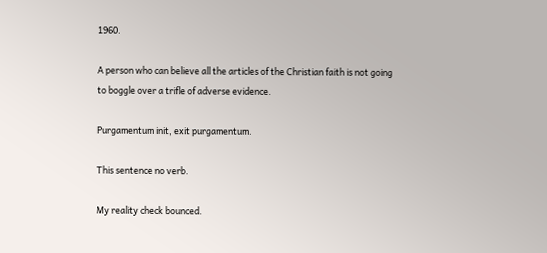1960.

A person who can believe all the articles of the Christian faith is not going
to boggle over a trifle of adverse evidence.

Purgamentum init, exit purgamentum.

This sentence no verb.

My reality check bounced.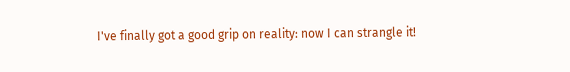I've finally got a good grip on reality: now I can strangle it!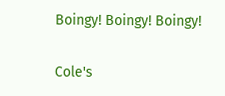Boingy! Boingy! Boingy!

Cole's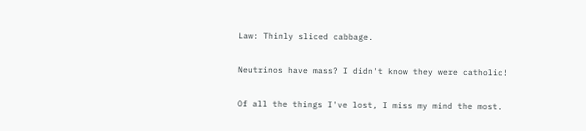Law: Thinly sliced cabbage.

Neutrinos have mass? I didn't know they were catholic!

Of all the things I've lost, I miss my mind the most.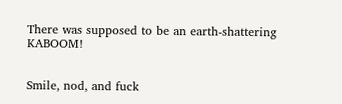There was supposed to be an earth-shattering KABOOM!


Smile, nod, and fuck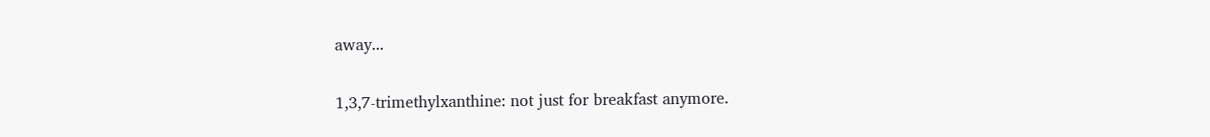away...

1,3,7-trimethylxanthine: not just for breakfast anymore.